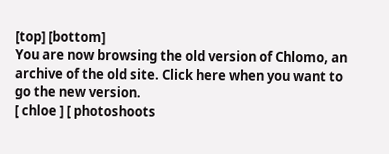[top] [bottom]
You are now browsing the old version of Chlomo, an archive of the old site. Click here when you want to go the new version.
[ chloe ] [ photoshoots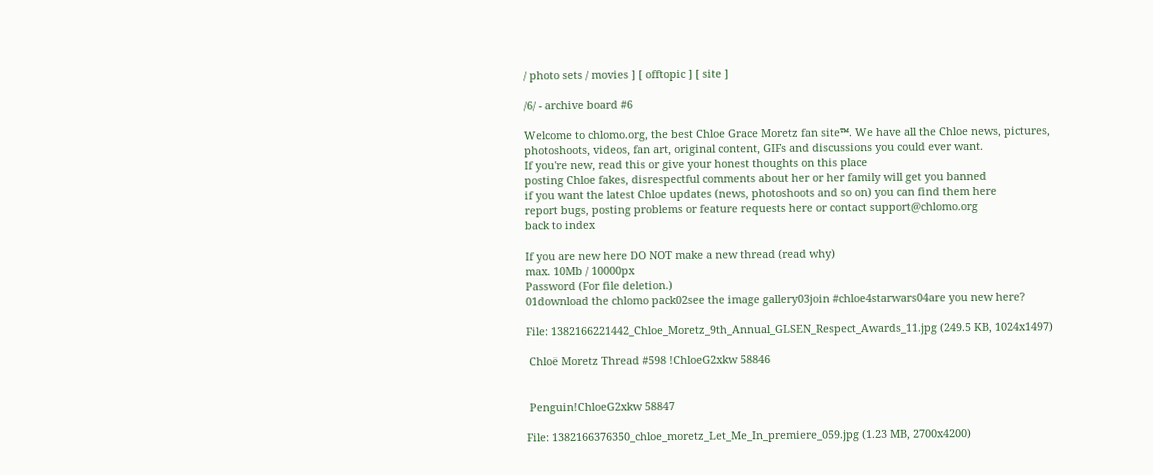/ photo sets / movies ] [ offtopic ] [ site ]

/6/ - archive board #6

Welcome to chlomo.org, the best Chloe Grace Moretz fan site™. We have all the Chloe news, pictures,
photoshoots, videos, fan art, original content, GIFs and discussions you could ever want.
If you're new, read this or give your honest thoughts on this place
posting Chloe fakes, disrespectful comments about her or her family will get you banned
if you want the latest Chloe updates (news, photoshoots and so on) you can find them here
report bugs, posting problems or feature requests here or contact support@chlomo.org
back to index

If you are new here DO NOT make a new thread (read why)
max. 10Mb / 10000px
Password (For file deletion.)
01download the chlomo pack02see the image gallery03join #chloe4starwars04are you new here?

File: 1382166221442_Chloe_Moretz_9th_Annual_GLSEN_Respect_Awards_11.jpg (249.5 KB, 1024x1497)

 Chloë Moretz Thread #598 !ChloeG2xkw 58846


 Penguin!ChloeG2xkw 58847

File: 1382166376350_chloe_moretz_Let_Me_In_premiere_059.jpg (1.23 MB, 2700x4200)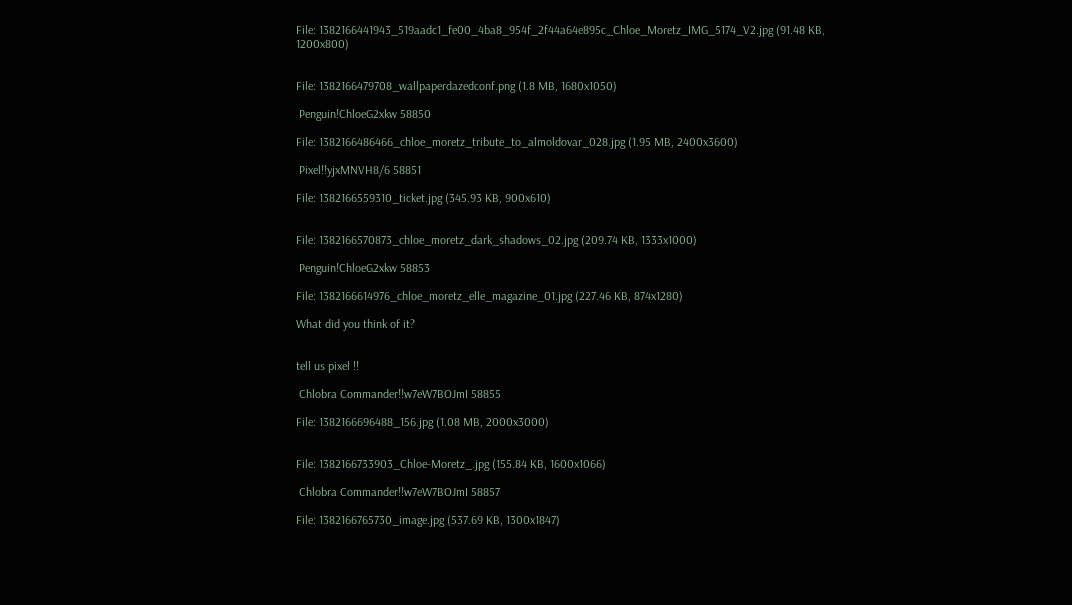File: 1382166441943_519aadc1_fe00_4ba8_954f_2f44a64e895c_Chloe_Moretz_IMG_5174_V2.jpg (91.48 KB, 1200x800)


File: 1382166479708_wallpaperdazedconf.png (1.8 MB, 1680x1050)

 Penguin!ChloeG2xkw 58850

File: 1382166486466_chloe_moretz_tribute_to_almoldovar_028.jpg (1.95 MB, 2400x3600)

 Pixel!!yjxMNVH8/6 58851

File: 1382166559310_ticket.jpg (345.93 KB, 900x610)


File: 1382166570873_chloe_moretz_dark_shadows_02.jpg (209.74 KB, 1333x1000)

 Penguin!ChloeG2xkw 58853

File: 1382166614976_chloe_moretz_elle_magazine_01.jpg (227.46 KB, 874x1280)

What did you think of it?


tell us pixel !!

 Chlobra Commander!!w7eW7BOJmI 58855

File: 1382166696488_156.jpg (1.08 MB, 2000x3000)


File: 1382166733903_Chloe-Moretz_.jpg (155.84 KB, 1600x1066)

 Chlobra Commander!!w7eW7BOJmI 58857

File: 1382166765730_image.jpg (537.69 KB, 1300x1847)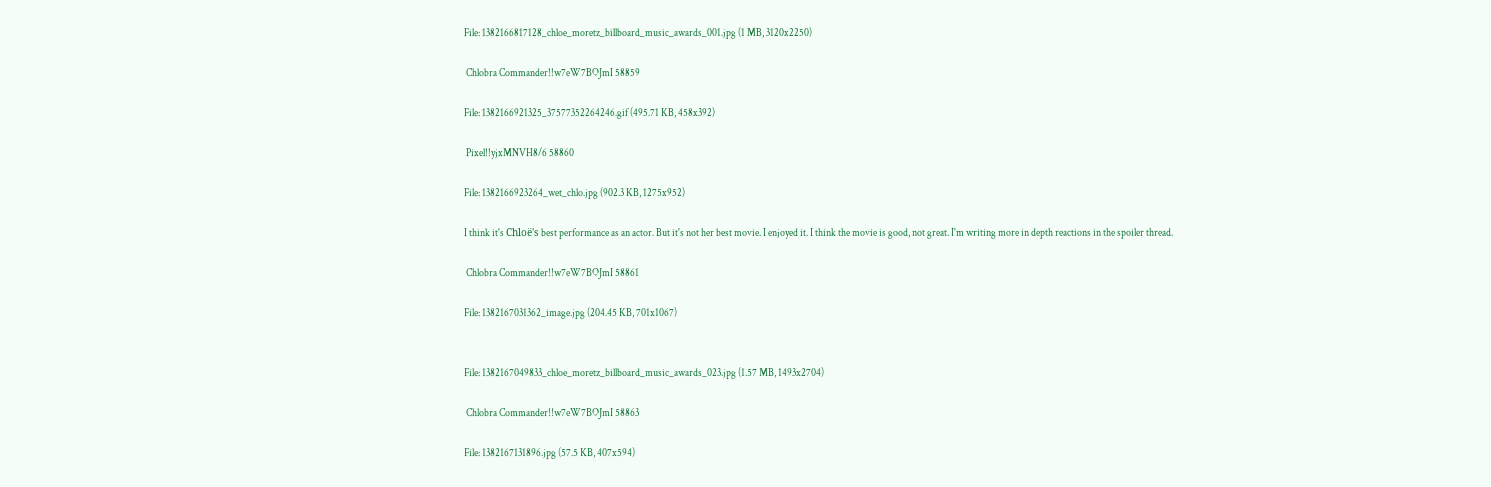File: 1382166817128_chloe_moretz_billboard_music_awards_001.jpg (1 MB, 3120x2250)

 Chlobra Commander!!w7eW7BOJmI 58859

File: 1382166921325_37577352264246.gif (495.71 KB, 458x392)

 Pixel!!yjxMNVH8/6 58860

File: 1382166923264_wet_chlo.jpg (902.3 KB, 1275x952)

I think it's Chloë's best performance as an actor. But it's not her best movie. I enjoyed it. I think the movie is good, not great. I'm writing more in depth reactions in the spoiler thread.

 Chlobra Commander!!w7eW7BOJmI 58861

File: 1382167031362_image.jpg (204.45 KB, 701x1067)


File: 1382167049833_chloe_moretz_billboard_music_awards_023.jpg (1.57 MB, 1493x2704)

 Chlobra Commander!!w7eW7BOJmI 58863

File: 1382167131896.jpg (57.5 KB, 407x594)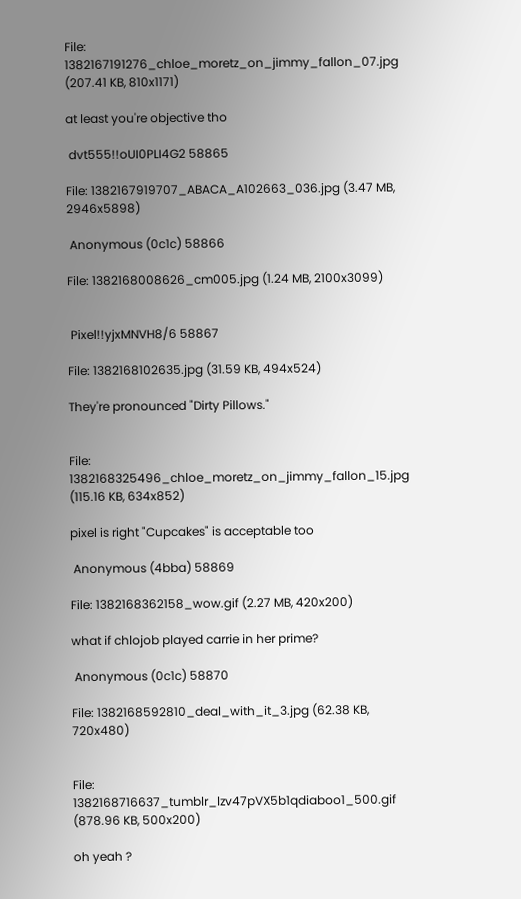File: 1382167191276_chloe_moretz_on_jimmy_fallon_07.jpg (207.41 KB, 810x1171)

at least you're objective tho

 dvt555!!oUI0PLI4G2 58865

File: 1382167919707_ABACA_A102663_036.jpg (3.47 MB, 2946x5898)

 Anonymous (0c1c) 58866

File: 1382168008626_cm005.jpg (1.24 MB, 2100x3099)


 Pixel!!yjxMNVH8/6 58867

File: 1382168102635.jpg (31.59 KB, 494x524)

They're pronounced "Dirty Pillows."


File: 1382168325496_chloe_moretz_on_jimmy_fallon_15.jpg (115.16 KB, 634x852)

pixel is right "Cupcakes" is acceptable too

 Anonymous (4bba) 58869

File: 1382168362158_wow.gif (2.27 MB, 420x200)

what if chlojob played carrie in her prime?

 Anonymous (0c1c) 58870

File: 1382168592810_deal_with_it_3.jpg (62.38 KB, 720x480)


File: 1382168716637_tumblr_lzv47pVX5b1qdiaboo1_500.gif (878.96 KB, 500x200)

oh yeah ?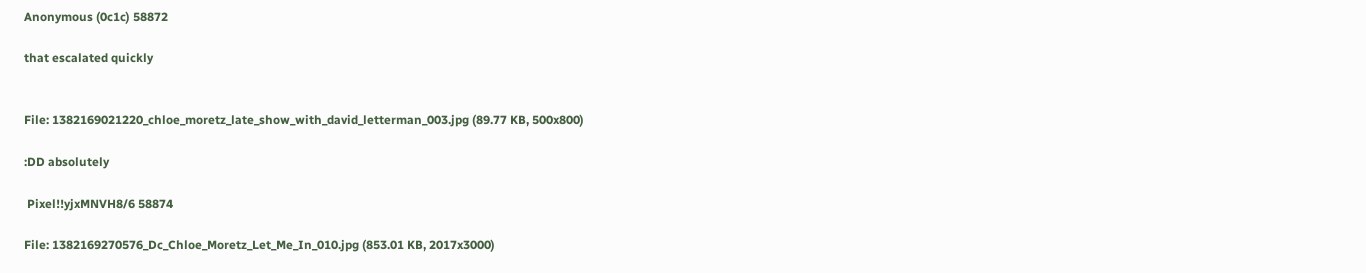Anonymous (0c1c) 58872

that escalated quickly


File: 1382169021220_chloe_moretz_late_show_with_david_letterman_003.jpg (89.77 KB, 500x800)

:DD absolutely

 Pixel!!yjxMNVH8/6 58874

File: 1382169270576_Dc_Chloe_Moretz_Let_Me_In_010.jpg (853.01 KB, 2017x3000)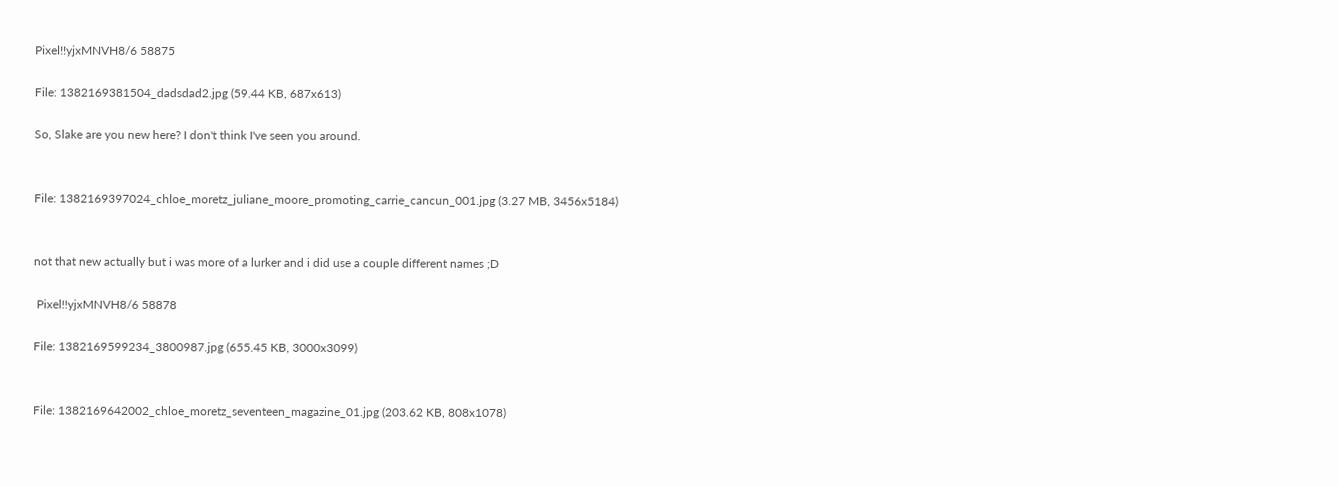Pixel!!yjxMNVH8/6 58875

File: 1382169381504_dadsdad2.jpg (59.44 KB, 687x613)

So, Slake are you new here? I don't think I've seen you around.


File: 1382169397024_chloe_moretz_juliane_moore_promoting_carrie_cancun_001.jpg (3.27 MB, 3456x5184)


not that new actually but i was more of a lurker and i did use a couple different names ;D

 Pixel!!yjxMNVH8/6 58878

File: 1382169599234_3800987.jpg (655.45 KB, 3000x3099)


File: 1382169642002_chloe_moretz_seventeen_magazine_01.jpg (203.62 KB, 808x1078)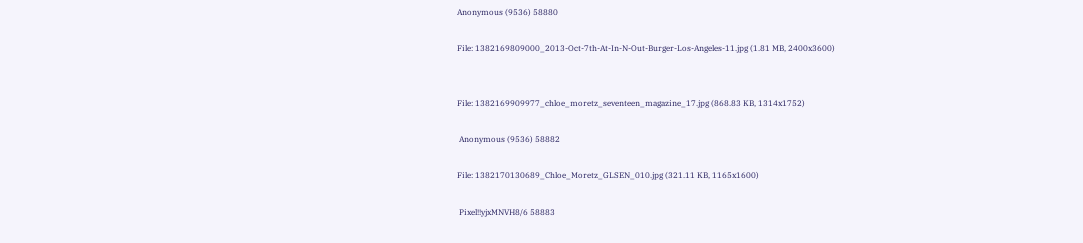Anonymous (9536) 58880

File: 1382169809000_2013-Oct-7th-At-In-N-Out-Burger-Los-Angeles-11.jpg (1.81 MB, 2400x3600)


File: 1382169909977_chloe_moretz_seventeen_magazine_17.jpg (868.83 KB, 1314x1752)

 Anonymous (9536) 58882

File: 1382170130689_Chloe_Moretz_GLSEN_010.jpg (321.11 KB, 1165x1600)

 Pixel!!yjxMNVH8/6 58883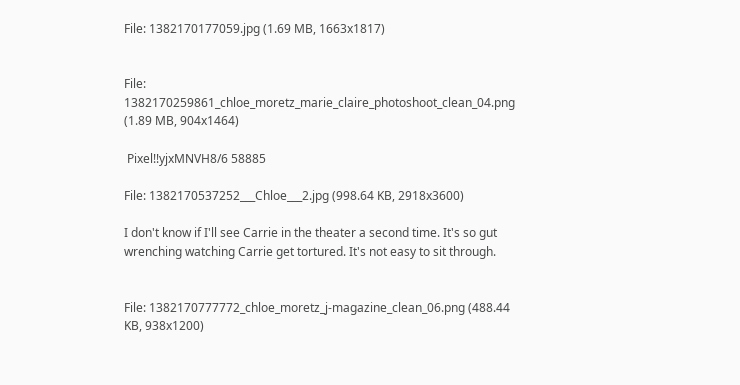File: 1382170177059.jpg (1.69 MB, 1663x1817)


File: 1382170259861_chloe_moretz_marie_claire_photoshoot_clean_04.png (1.89 MB, 904x1464)

 Pixel!!yjxMNVH8/6 58885

File: 1382170537252___Chloe___2.jpg (998.64 KB, 2918x3600)

I don't know if I'll see Carrie in the theater a second time. It's so gut wrenching watching Carrie get tortured. It's not easy to sit through.


File: 1382170777772_chloe_moretz_j-magazine_clean_06.png (488.44 KB, 938x1200)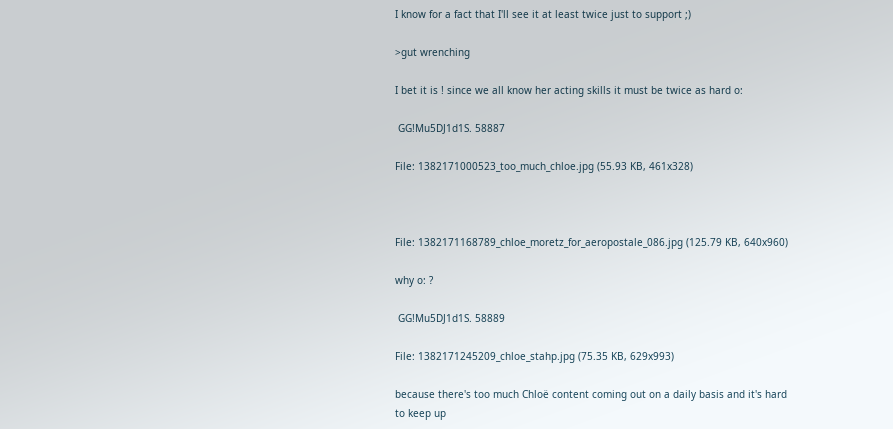I know for a fact that I'll see it at least twice just to support ;)

>gut wrenching

I bet it is ! since we all know her acting skills it must be twice as hard o:

 GG!Mu5DJ1d1S. 58887

File: 1382171000523_too_much_chloe.jpg (55.93 KB, 461x328)



File: 1382171168789_chloe_moretz_for_aeropostale_086.jpg (125.79 KB, 640x960)

why o: ?

 GG!Mu5DJ1d1S. 58889

File: 1382171245209_chloe_stahp.jpg (75.35 KB, 629x993)

because there's too much Chloë content coming out on a daily basis and it's hard to keep up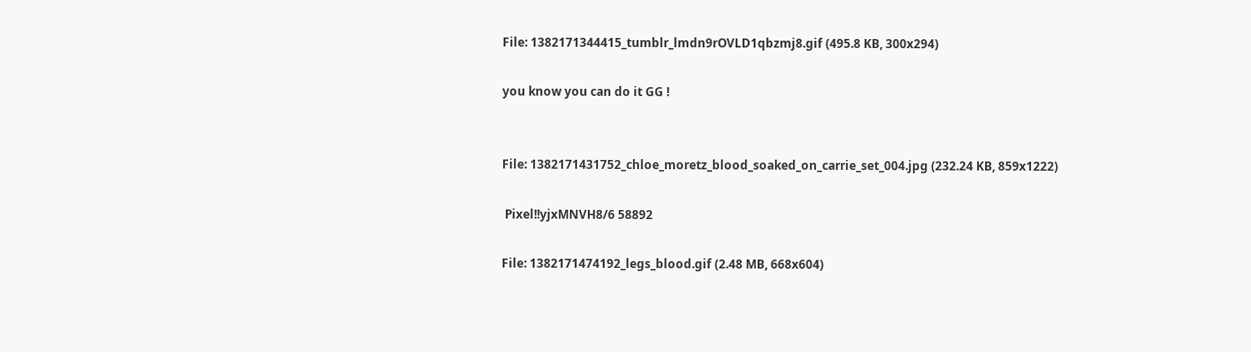File: 1382171344415_tumblr_lmdn9rOVLD1qbzmj8.gif (495.8 KB, 300x294)

you know you can do it GG !


File: 1382171431752_chloe_moretz_blood_soaked_on_carrie_set_004.jpg (232.24 KB, 859x1222)

 Pixel!!yjxMNVH8/6 58892

File: 1382171474192_legs_blood.gif (2.48 MB, 668x604)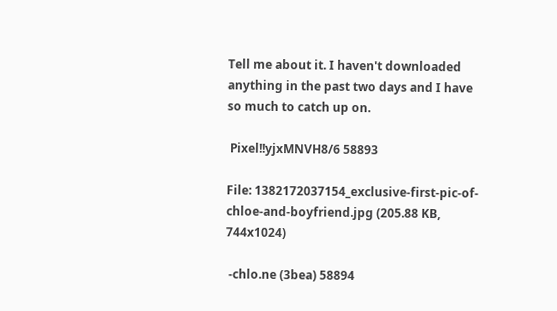Tell me about it. I haven't downloaded anything in the past two days and I have so much to catch up on.

 Pixel!!yjxMNVH8/6 58893

File: 1382172037154_exclusive-first-pic-of-chloe-and-boyfriend.jpg (205.88 KB, 744x1024)

 -chlo.ne (3bea) 58894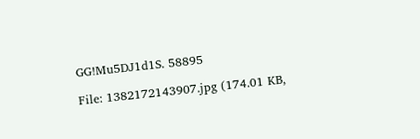GG!Mu5DJ1d1S. 58895

File: 1382172143907.jpg (174.01 KB,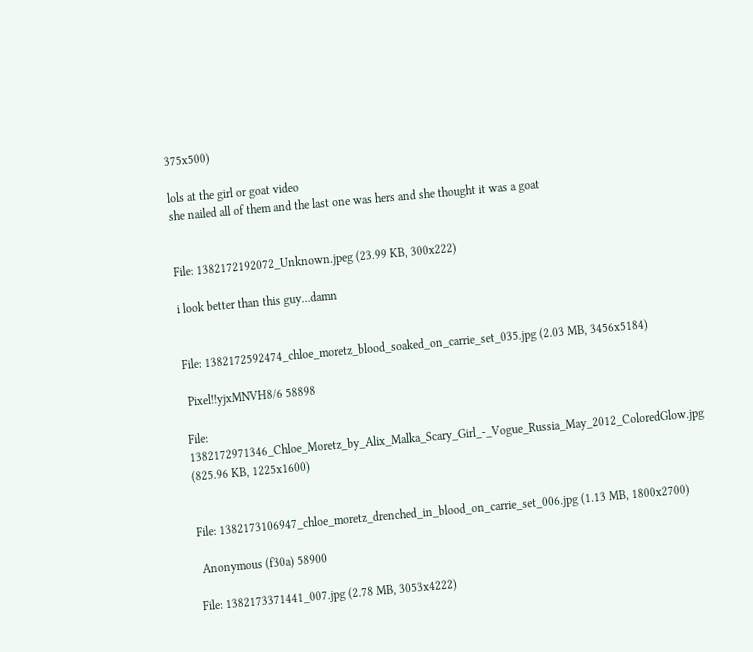375x500)

lols at the girl or goat video
she nailed all of them and the last one was hers and she thought it was a goat


File: 1382172192072_Unknown.jpeg (23.99 KB, 300x222)

i look better than this guy…damn


File: 1382172592474_chloe_moretz_blood_soaked_on_carrie_set_035.jpg (2.03 MB, 3456x5184)

 Pixel!!yjxMNVH8/6 58898

File: 1382172971346_Chloe_Moretz_by_Alix_Malka_Scary_Girl_-_Vogue_Russia_May_2012_ColoredGlow.jpg (825.96 KB, 1225x1600)


File: 1382173106947_chloe_moretz_drenched_in_blood_on_carrie_set_006.jpg (1.13 MB, 1800x2700)

 Anonymous (f30a) 58900

File: 1382173371441_007.jpg (2.78 MB, 3053x4222)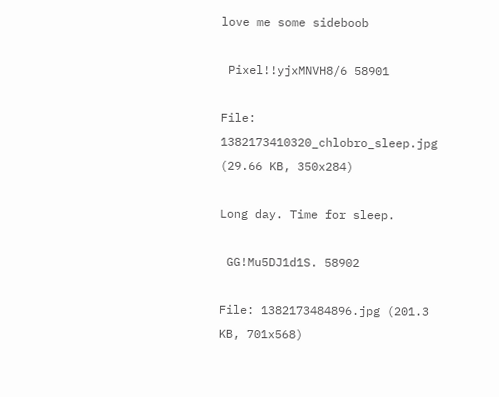love me some sideboob

 Pixel!!yjxMNVH8/6 58901

File: 1382173410320_chlobro_sleep.jpg (29.66 KB, 350x284)

Long day. Time for sleep.

 GG!Mu5DJ1d1S. 58902

File: 1382173484896.jpg (201.3 KB, 701x568)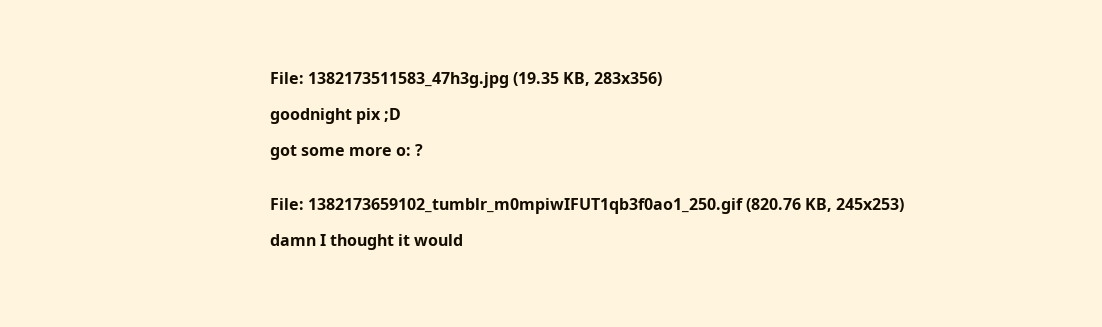File: 1382173511583_47h3g.jpg (19.35 KB, 283x356)

goodnight pix ;D

got some more o: ?


File: 1382173659102_tumblr_m0mpiwIFUT1qb3f0ao1_250.gif (820.76 KB, 245x253)

damn I thought it would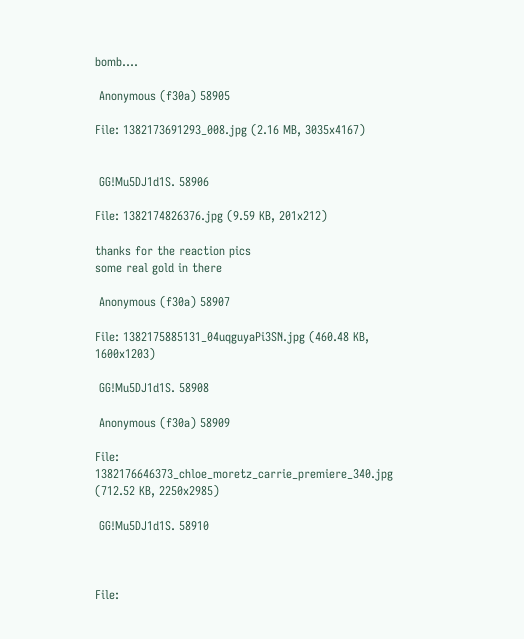bomb….

 Anonymous (f30a) 58905

File: 1382173691293_008.jpg (2.16 MB, 3035x4167)


 GG!Mu5DJ1d1S. 58906

File: 1382174826376.jpg (9.59 KB, 201x212)

thanks for the reaction pics
some real gold in there

 Anonymous (f30a) 58907

File: 1382175885131_04uqguyaPi3SN.jpg (460.48 KB, 1600x1203)

 GG!Mu5DJ1d1S. 58908

 Anonymous (f30a) 58909

File: 1382176646373_chloe_moretz_carrie_premiere_340.jpg (712.52 KB, 2250x2985)

 GG!Mu5DJ1d1S. 58910



File: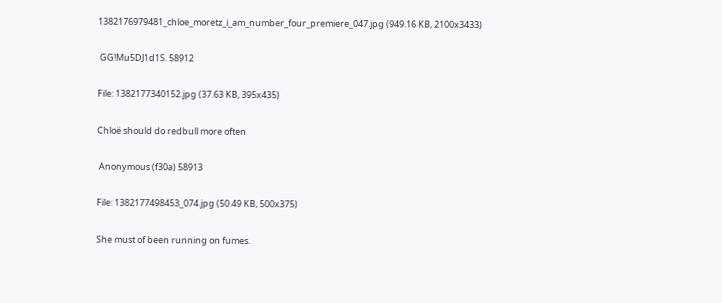1382176979481_chloe_moretz_i_am_number_four_premiere_047.jpg (949.16 KB, 2100x3433)

 GG!Mu5DJ1d1S. 58912

File: 1382177340152.jpg (37.63 KB, 395x435)

Chloë should do redbull more often

 Anonymous (f30a) 58913

File: 1382177498453_074.jpg (50.49 KB, 500x375)

She must of been running on fumes.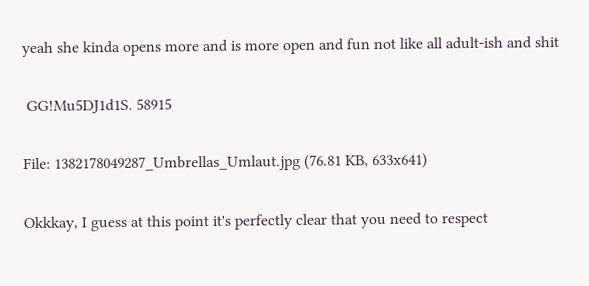yeah she kinda opens more and is more open and fun not like all adult-ish and shit

 GG!Mu5DJ1d1S. 58915

File: 1382178049287_Umbrellas_Umlaut.jpg (76.81 KB, 633x641)

Okkkay, I guess at this point it's perfectly clear that you need to respect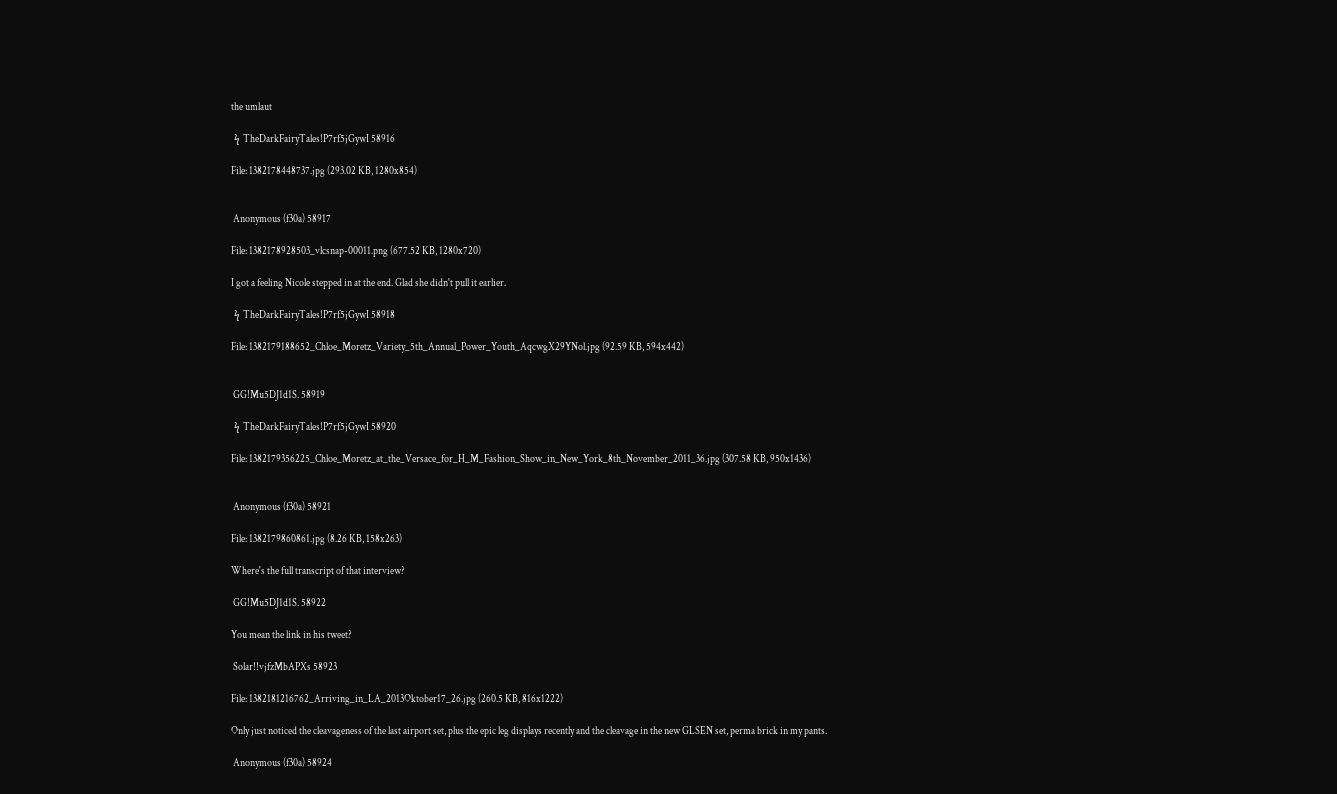the umlaut

 ϟ TheDarkFairyTales!P7rf5jGywI 58916

File: 1382178448737.jpg (293.02 KB, 1280x854)


 Anonymous (f30a) 58917

File: 1382178928503_vlcsnap-00011.png (677.52 KB, 1280x720)

I got a feeling Nicole stepped in at the end. Glad she didn't pull it earlier.

 ϟ TheDarkFairyTales!P7rf5jGywI 58918

File: 1382179188652_Chloe_Moretz_Variety_5th_Annual_Power_Youth_AqcwgX29YNol.jpg (92.59 KB, 594x442)


 GG!Mu5DJ1d1S. 58919

 ϟ TheDarkFairyTales!P7rf5jGywI 58920

File: 1382179356225_Chloe_Moretz_at_the_Versace_for_H_M_Fashion_Show_in_New_York_8th_November_2011_36.jpg (307.58 KB, 950x1436)


 Anonymous (f30a) 58921

File: 1382179860861.jpg (8.26 KB, 158x263)

Where's the full transcript of that interview?

 GG!Mu5DJ1d1S. 58922

You mean the link in his tweet?

 Solar!!vjfzMbAPXs 58923

File: 1382181216762_Arriving_in_LA_2013Oktober17_26.jpg (260.5 KB, 816x1222)

Only just noticed the cleavageness of the last airport set, plus the epic leg displays recently and the cleavage in the new GLSEN set, perma brick in my pants.

 Anonymous (f30a) 58924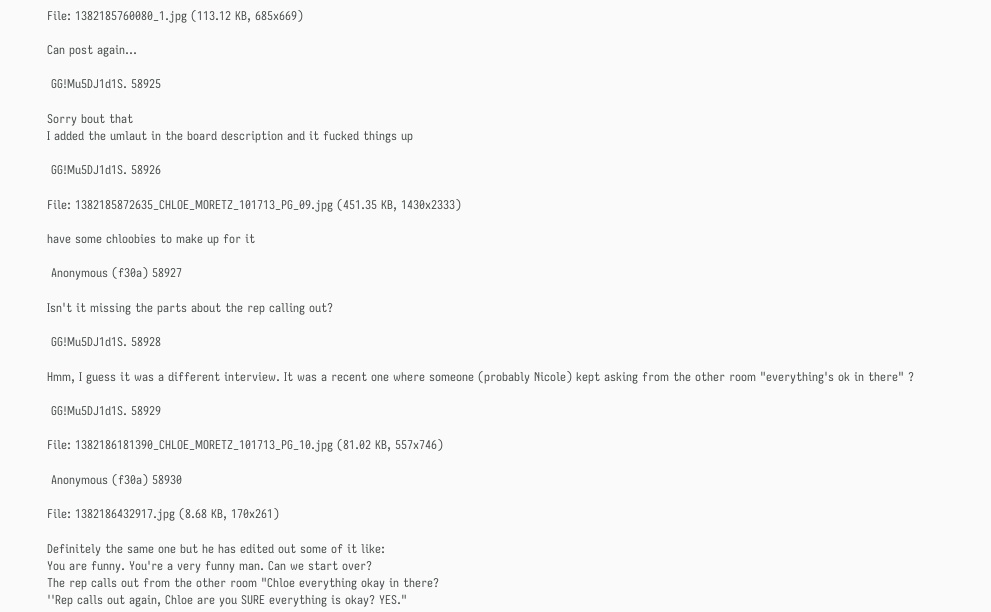File: 1382185760080_1.jpg (113.12 KB, 685x669)

Can post again…

 GG!Mu5DJ1d1S. 58925

Sorry bout that
I added the umlaut in the board description and it fucked things up

 GG!Mu5DJ1d1S. 58926

File: 1382185872635_CHLOE_MORETZ_101713_PG_09.jpg (451.35 KB, 1430x2333)

have some chloobies to make up for it

 Anonymous (f30a) 58927

Isn't it missing the parts about the rep calling out?

 GG!Mu5DJ1d1S. 58928

Hmm, I guess it was a different interview. It was a recent one where someone (probably Nicole) kept asking from the other room "everything's ok in there" ?

 GG!Mu5DJ1d1S. 58929

File: 1382186181390_CHLOE_MORETZ_101713_PG_10.jpg (81.02 KB, 557x746)

 Anonymous (f30a) 58930

File: 1382186432917.jpg (8.68 KB, 170x261)

Definitely the same one but he has edited out some of it like:
You are funny. You're a very funny man. Can we start over?
The rep calls out from the other room "Chloe everything okay in there?
''Rep calls out again, Chloe are you SURE everything is okay? YES."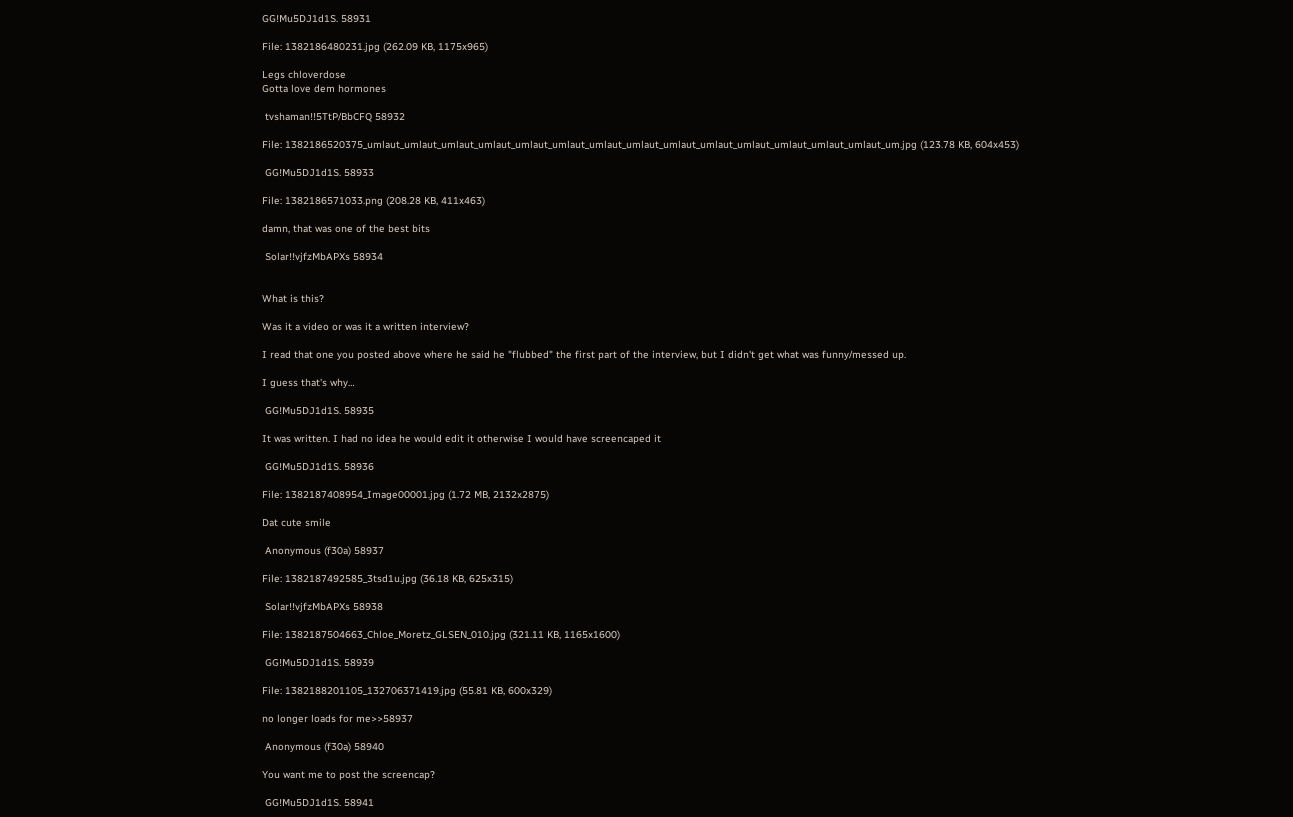GG!Mu5DJ1d1S. 58931

File: 1382186480231.jpg (262.09 KB, 1175x965)

Legs chloverdose
Gotta love dem hormones

 tvshaman!!5TtP/BbCFQ 58932

File: 1382186520375_umlaut_umlaut_umlaut_umlaut_umlaut_umlaut_umlaut_umlaut_umlaut_umlaut_umlaut_umlaut_umlaut_umlaut_um.jpg (123.78 KB, 604x453)

 GG!Mu5DJ1d1S. 58933

File: 1382186571033.png (208.28 KB, 411x463)

damn, that was one of the best bits

 Solar!!vjfzMbAPXs 58934


What is this?

Was it a video or was it a written interview?

I read that one you posted above where he said he "flubbed" the first part of the interview, but I didn't get what was funny/messed up.

I guess that's why…

 GG!Mu5DJ1d1S. 58935

It was written. I had no idea he would edit it otherwise I would have screencaped it

 GG!Mu5DJ1d1S. 58936

File: 1382187408954_Image00001.jpg (1.72 MB, 2132x2875)

Dat cute smile

 Anonymous (f30a) 58937

File: 1382187492585_3tsd1u.jpg (36.18 KB, 625x315)

 Solar!!vjfzMbAPXs 58938

File: 1382187504663_Chloe_Moretz_GLSEN_010.jpg (321.11 KB, 1165x1600)

 GG!Mu5DJ1d1S. 58939

File: 1382188201105_132706371419.jpg (55.81 KB, 600x329)

no longer loads for me>>58937

 Anonymous (f30a) 58940

You want me to post the screencap?

 GG!Mu5DJ1d1S. 58941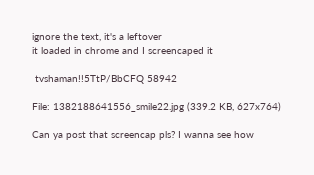ignore the text, it's a leftover
it loaded in chrome and I screencaped it

 tvshaman!!5TtP/BbCFQ 58942

File: 1382188641556_smile22.jpg (339.2 KB, 627x764)

Can ya post that screencap pls? I wanna see how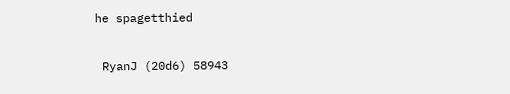he spagetthied

 RyanJ (20d6) 58943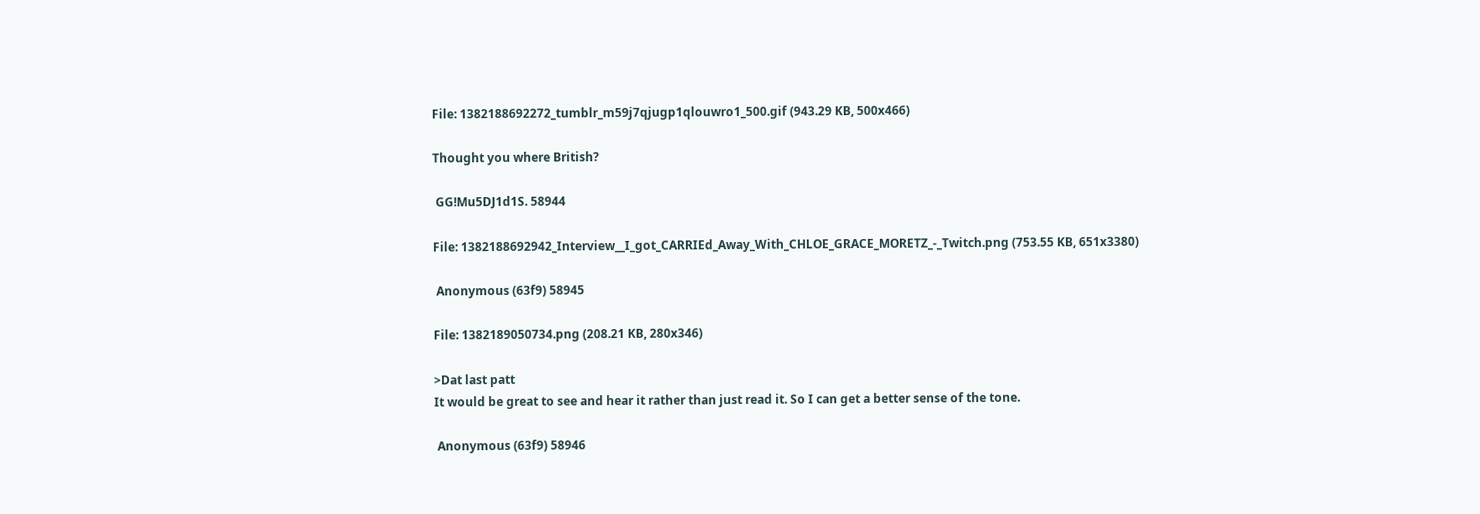File: 1382188692272_tumblr_m59j7qjugp1qlouwro1_500.gif (943.29 KB, 500x466)

Thought you where British?

 GG!Mu5DJ1d1S. 58944

File: 1382188692942_Interview__I_got_CARRIEd_Away_With_CHLOE_GRACE_MORETZ_-_Twitch.png (753.55 KB, 651x3380)

 Anonymous (63f9) 58945

File: 1382189050734.png (208.21 KB, 280x346)

>Dat last patt
It would be great to see and hear it rather than just read it. So I can get a better sense of the tone.

 Anonymous (63f9) 58946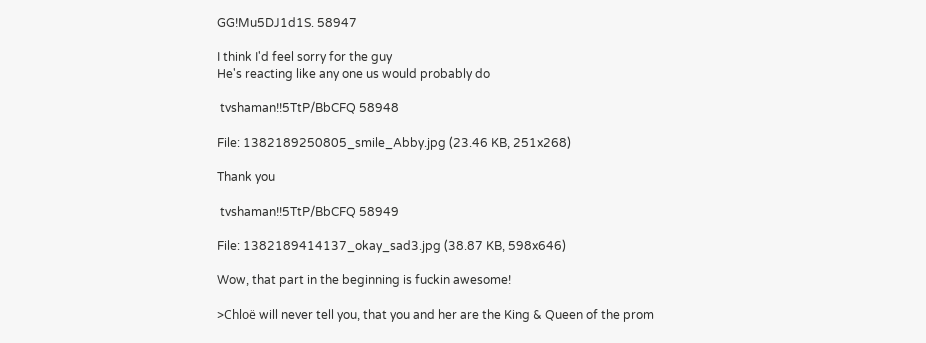GG!Mu5DJ1d1S. 58947

I think I'd feel sorry for the guy
He's reacting like any one us would probably do

 tvshaman!!5TtP/BbCFQ 58948

File: 1382189250805_smile_Abby.jpg (23.46 KB, 251x268)

Thank you

 tvshaman!!5TtP/BbCFQ 58949

File: 1382189414137_okay_sad3.jpg (38.87 KB, 598x646)

Wow, that part in the beginning is fuckin awesome!

>Chloë will never tell you, that you and her are the King & Queen of the prom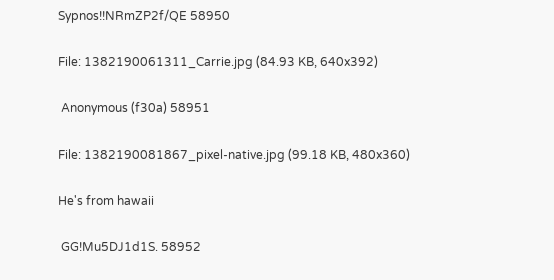Sypnos!!NRmZP2f/QE 58950

File: 1382190061311_Carrie.jpg (84.93 KB, 640x392)

 Anonymous (f30a) 58951

File: 1382190081867_pixel-native.jpg (99.18 KB, 480x360)

He's from hawaii

 GG!Mu5DJ1d1S. 58952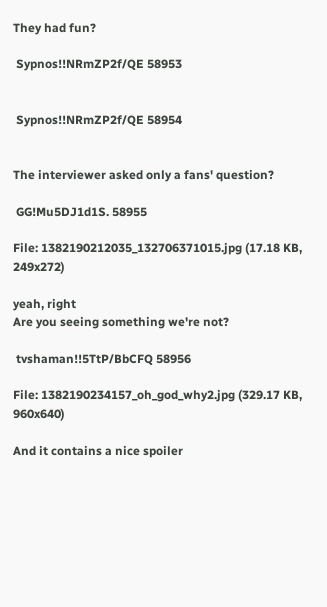They had fun?

 Sypnos!!NRmZP2f/QE 58953


 Sypnos!!NRmZP2f/QE 58954


The interviewer asked only a fans' question?

 GG!Mu5DJ1d1S. 58955

File: 1382190212035_132706371015.jpg (17.18 KB, 249x272)

yeah, right
Are you seeing something we're not?

 tvshaman!!5TtP/BbCFQ 58956

File: 1382190234157_oh_god_why2.jpg (329.17 KB, 960x640)

And it contains a nice spoiler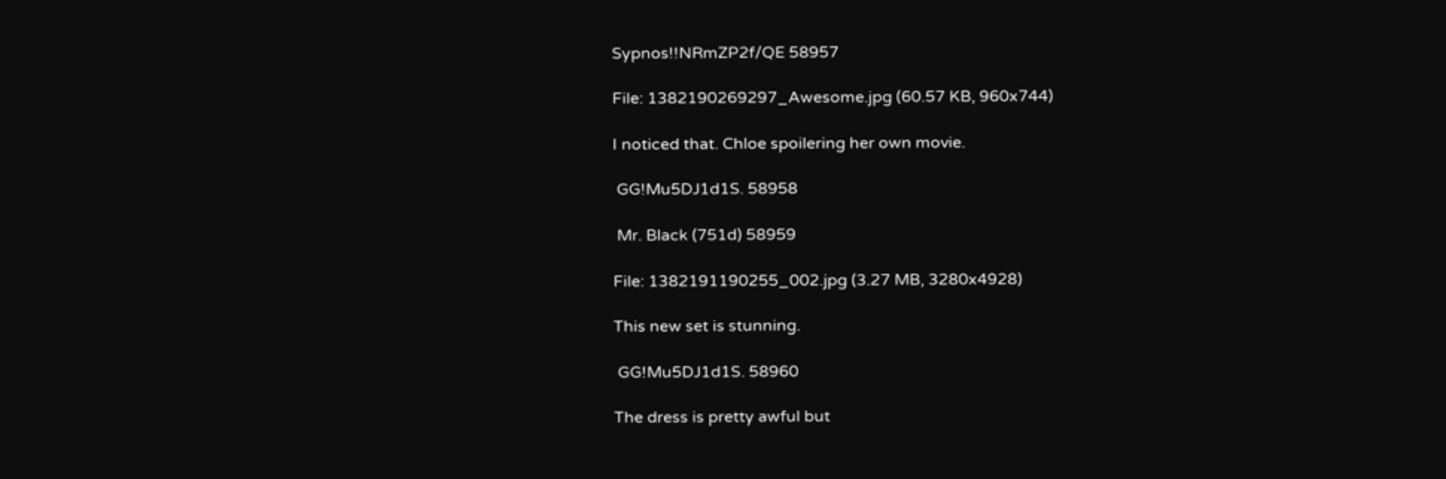Sypnos!!NRmZP2f/QE 58957

File: 1382190269297_Awesome.jpg (60.57 KB, 960x744)

I noticed that. Chloe spoilering her own movie.

 GG!Mu5DJ1d1S. 58958

 Mr. Black (751d) 58959

File: 1382191190255_002.jpg (3.27 MB, 3280x4928)

This new set is stunning.

 GG!Mu5DJ1d1S. 58960

The dress is pretty awful but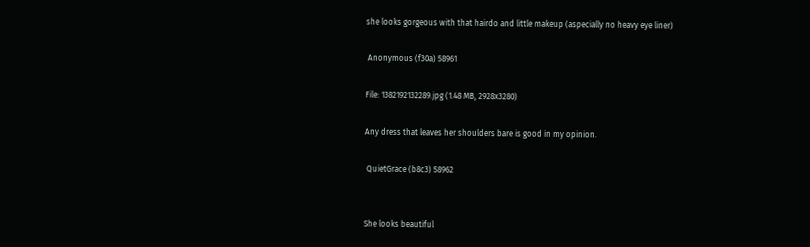she looks gorgeous with that hairdo and little makeup (aspecially no heavy eye liner)

 Anonymous (f30a) 58961

File: 1382192132289.jpg (1.48 MB, 2928x3280)

Any dress that leaves her shoulders bare is good in my opinion.

 QuietGrace (b8c3) 58962


She looks beautiful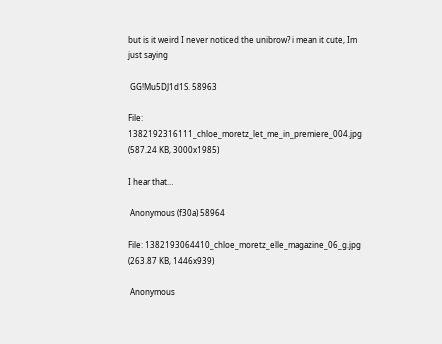but is it weird I never noticed the unibrow? i mean it cute, Im just saying

 GG!Mu5DJ1d1S. 58963

File: 1382192316111_chloe_moretz_let_me_in_premiere_004.jpg (587.24 KB, 3000x1985)

I hear that…

 Anonymous (f30a) 58964

File: 1382193064410_chloe_moretz_elle_magazine_06_g.jpg (263.87 KB, 1446x939)

 Anonymous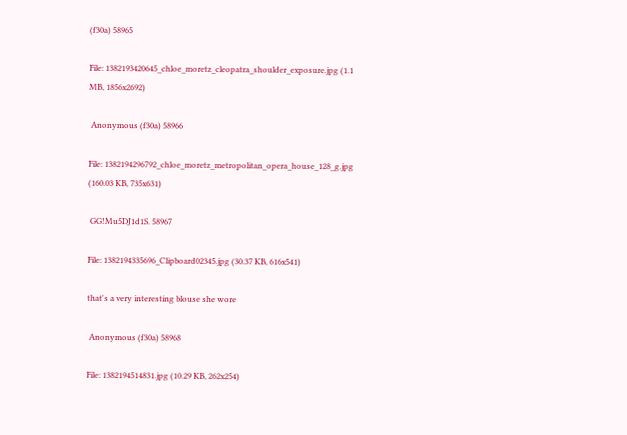(f30a) 58965

File: 1382193420645_chloe_moretz_cleopatra_shoulder_exposure.jpg (1.1 MB, 1856x2692)

 Anonymous (f30a) 58966

File: 1382194296792_chloe_moretz_metropolitan_opera_house_128_g.jpg (160.03 KB, 735x631)

 GG!Mu5DJ1d1S. 58967

File: 1382194335696_Clipboard02345.jpg (30.37 KB, 616x541)

that's a very interesting blouse she wore

 Anonymous (f30a) 58968

File: 1382194514831.jpg (10.29 KB, 262x254)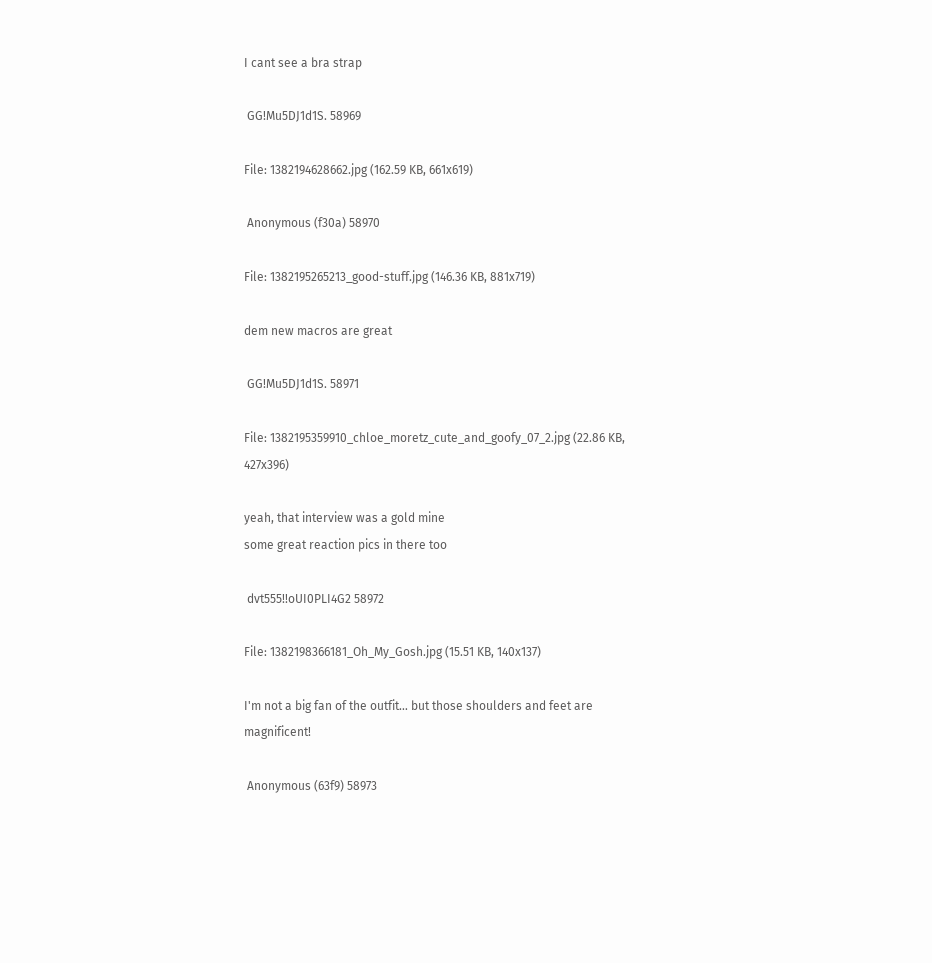I cant see a bra strap

 GG!Mu5DJ1d1S. 58969

File: 1382194628662.jpg (162.59 KB, 661x619)

 Anonymous (f30a) 58970

File: 1382195265213_good-stuff.jpg (146.36 KB, 881x719)

dem new macros are great

 GG!Mu5DJ1d1S. 58971

File: 1382195359910_chloe_moretz_cute_and_goofy_07_2.jpg (22.86 KB, 427x396)

yeah, that interview was a gold mine
some great reaction pics in there too

 dvt555!!oUI0PLI4G2 58972

File: 1382198366181_Oh_My_Gosh.jpg (15.51 KB, 140x137)

I'm not a big fan of the outfit… but those shoulders and feet are magnificent!

 Anonymous (63f9) 58973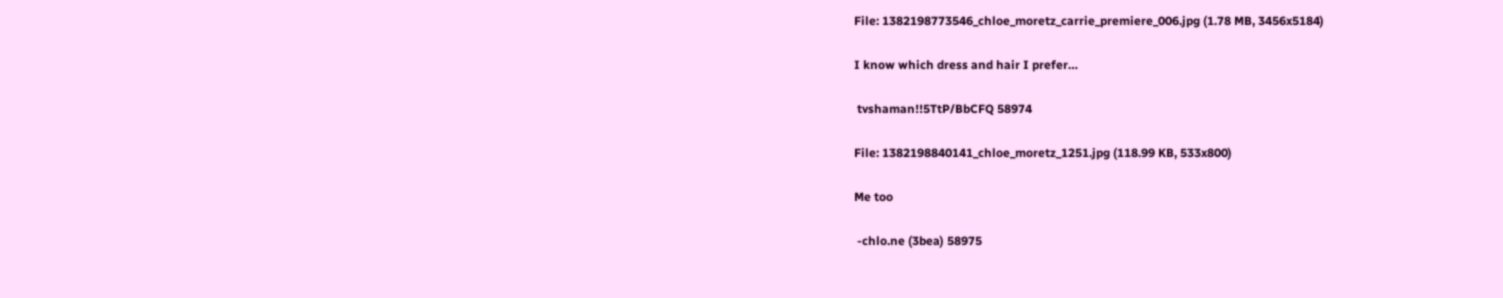File: 1382198773546_chloe_moretz_carrie_premiere_006.jpg (1.78 MB, 3456x5184)

I know which dress and hair I prefer…

 tvshaman!!5TtP/BbCFQ 58974

File: 1382198840141_chloe_moretz_1251.jpg (118.99 KB, 533x800)

Me too

 -chlo.ne (3bea) 58975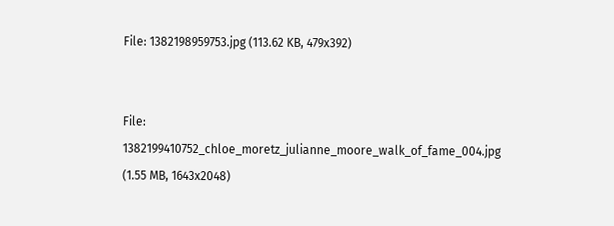File: 1382198959753.jpg (113.62 KB, 479x392)


File: 1382199410752_chloe_moretz_julianne_moore_walk_of_fame_004.jpg (1.55 MB, 1643x2048)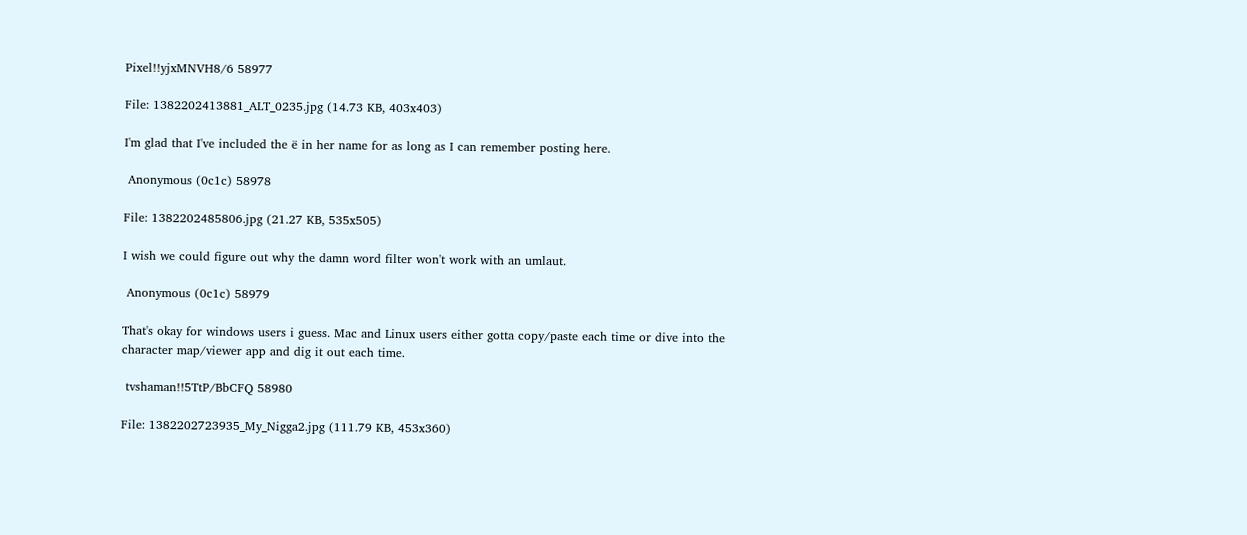Pixel!!yjxMNVH8/6 58977

File: 1382202413881_ALT_0235.jpg (14.73 KB, 403x403)

I'm glad that I've included the ë in her name for as long as I can remember posting here.

 Anonymous (0c1c) 58978

File: 1382202485806.jpg (21.27 KB, 535x505)

I wish we could figure out why the damn word filter won't work with an umlaut.

 Anonymous (0c1c) 58979

That's okay for windows users i guess. Mac and Linux users either gotta copy/paste each time or dive into the character map/viewer app and dig it out each time.

 tvshaman!!5TtP/BbCFQ 58980

File: 1382202723935_My_Nigga2.jpg (111.79 KB, 453x360)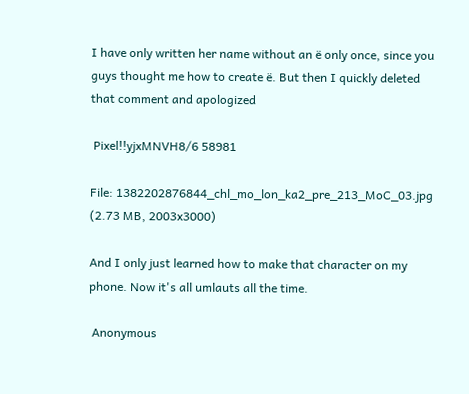I have only written her name without an ë only once, since you guys thought me how to create ë. But then I quickly deleted that comment and apologized

 Pixel!!yjxMNVH8/6 58981

File: 1382202876844_chl_mo_lon_ka2_pre_213_MoC_03.jpg (2.73 MB, 2003x3000)

And I only just learned how to make that character on my phone. Now it's all umlauts all the time.

 Anonymous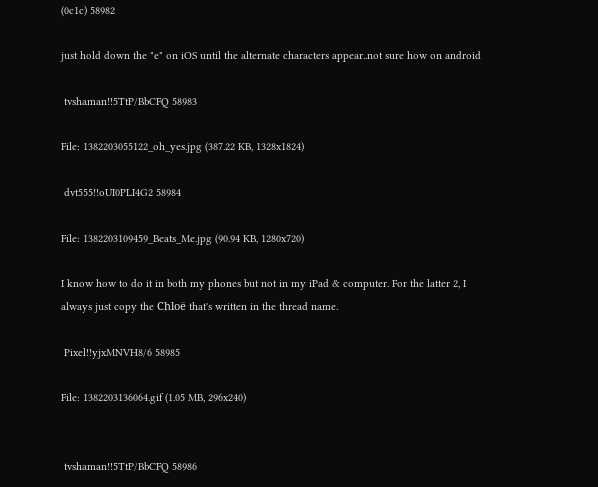(0c1c) 58982

just hold down the "e" on iOS until the alternate characters appear..not sure how on android

 tvshaman!!5TtP/BbCFQ 58983

File: 1382203055122_oh_yes.jpg (387.22 KB, 1328x1824)

 dvt555!!oUI0PLI4G2 58984

File: 1382203109459_Beats_Me.jpg (90.94 KB, 1280x720)

I know how to do it in both my phones but not in my iPad & computer. For the latter 2, I always just copy the Chloë that's written in the thread name.

 Pixel!!yjxMNVH8/6 58985

File: 1382203136064.gif (1.05 MB, 296x240)


 tvshaman!!5TtP/BbCFQ 58986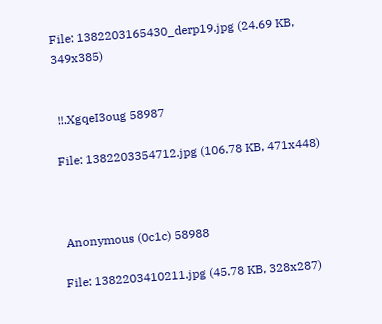File: 1382203165430_derp19.jpg (24.69 KB, 349x385)


 !!.XgqeI3oug 58987

File: 1382203354712.jpg (106.78 KB, 471x448)



 Anonymous (0c1c) 58988

File: 1382203410211.jpg (45.78 KB, 328x287)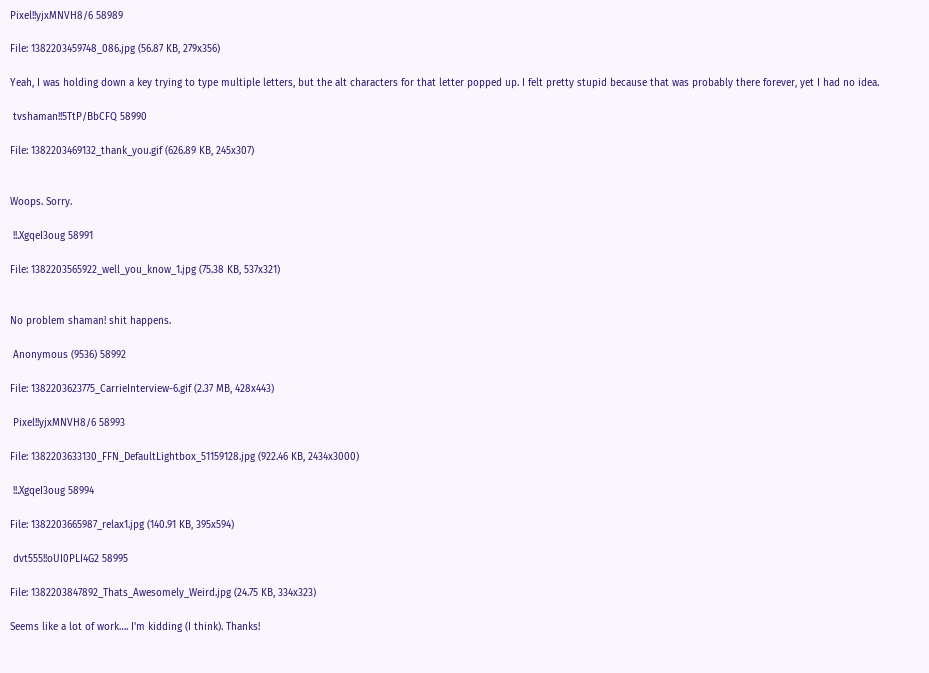Pixel!!yjxMNVH8/6 58989

File: 1382203459748_086.jpg (56.87 KB, 279x356)

Yeah, I was holding down a key trying to type multiple letters, but the alt characters for that letter popped up. I felt pretty stupid because that was probably there forever, yet I had no idea.

 tvshaman!!5TtP/BbCFQ 58990

File: 1382203469132_thank_you.gif (626.89 KB, 245x307)


Woops. Sorry.

 !!.XgqeI3oug 58991

File: 1382203565922_well_you_know_1.jpg (75.38 KB, 537x321)


No problem shaman! shit happens.

 Anonymous (9536) 58992

File: 1382203623775_CarrieInterview-6.gif (2.37 MB, 428x443)

 Pixel!!yjxMNVH8/6 58993

File: 1382203633130_FFN_DefaultLightbox_51159128.jpg (922.46 KB, 2434x3000)

 !!.XgqeI3oug 58994

File: 1382203665987_relax1.jpg (140.91 KB, 395x594)

 dvt555!!oUI0PLI4G2 58995

File: 1382203847892_Thats_Awesomely_Weird.jpg (24.75 KB, 334x323)

Seems like a lot of work…. I'm kidding (I think). Thanks!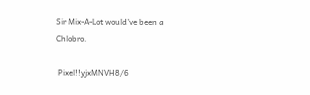Sir Mix-A-Lot would've been a Chlobro.

 Pixel!!yjxMNVH8/6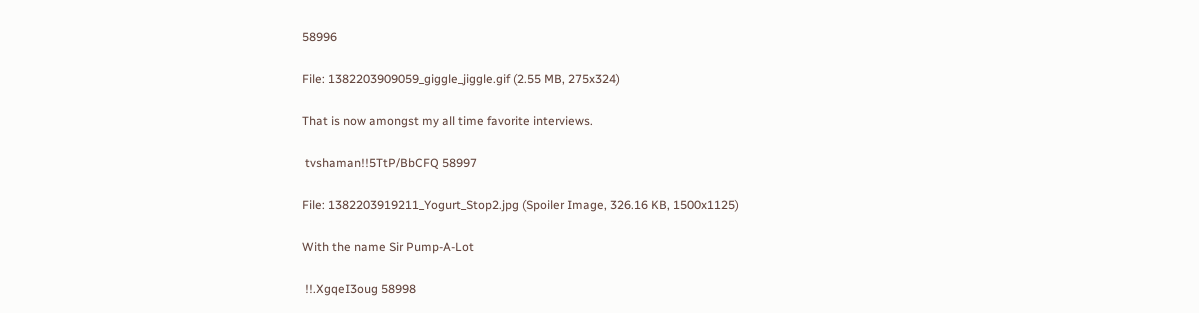58996

File: 1382203909059_giggle_jiggle.gif (2.55 MB, 275x324)

That is now amongst my all time favorite interviews.

 tvshaman!!5TtP/BbCFQ 58997

File: 1382203919211_Yogurt_Stop2.jpg (Spoiler Image, 326.16 KB, 1500x1125)

With the name Sir Pump-A-Lot

 !!.XgqeI3oug 58998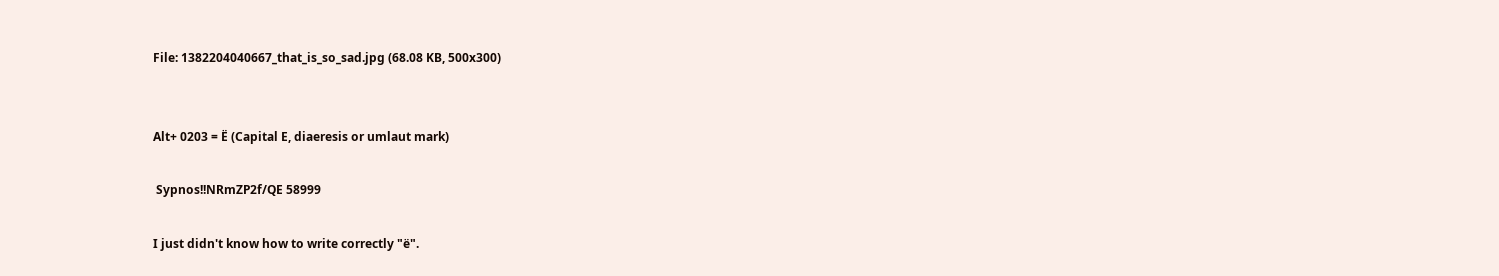File: 1382204040667_that_is_so_sad.jpg (68.08 KB, 500x300)


Alt+ 0203 = Ë (Capital E, diaeresis or umlaut mark)

 Sypnos!!NRmZP2f/QE 58999

I just didn't know how to write correctly "ë".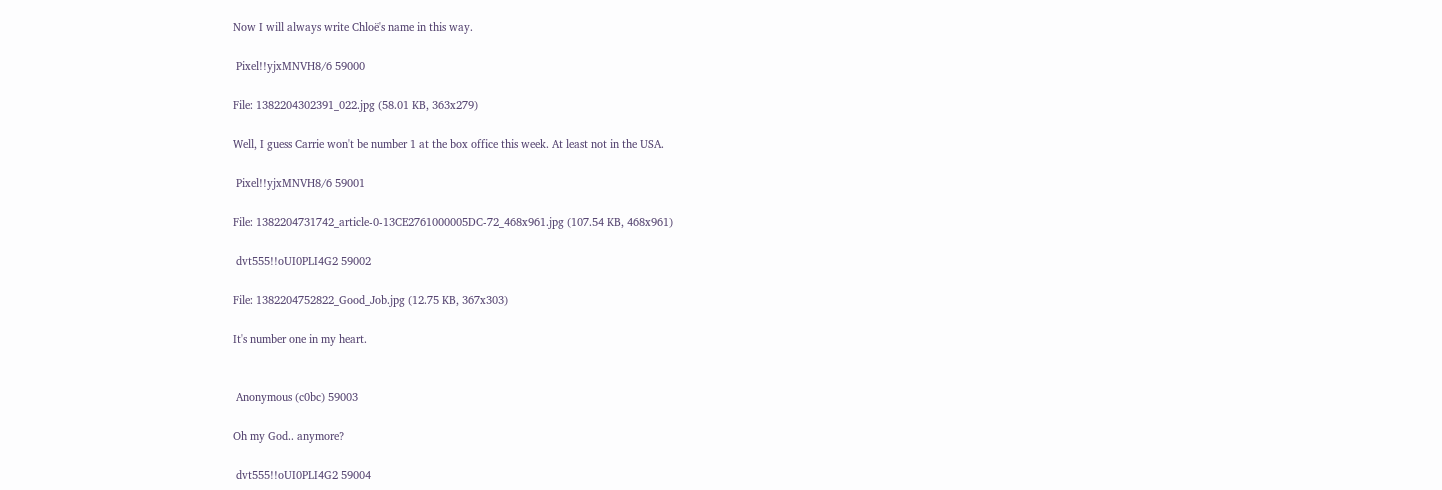Now I will always write Chloë's name in this way.

 Pixel!!yjxMNVH8/6 59000

File: 1382204302391_022.jpg (58.01 KB, 363x279)

Well, I guess Carrie won't be number 1 at the box office this week. At least not in the USA.

 Pixel!!yjxMNVH8/6 59001

File: 1382204731742_article-0-13CE2761000005DC-72_468x961.jpg (107.54 KB, 468x961)

 dvt555!!oUI0PLI4G2 59002

File: 1382204752822_Good_Job.jpg (12.75 KB, 367x303)

It's number one in my heart.


 Anonymous (c0bc) 59003

Oh my God.. anymore?

 dvt555!!oUI0PLI4G2 59004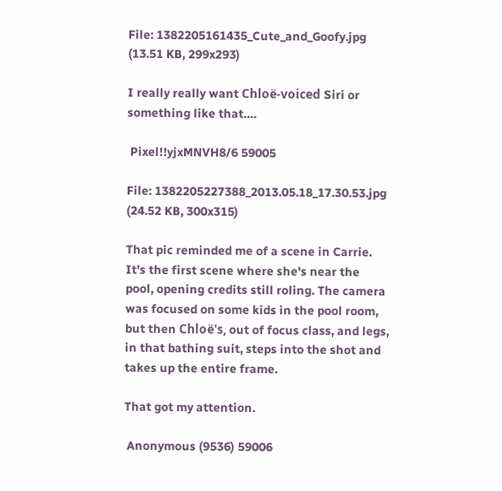File: 1382205161435_Cute_and_Goofy.jpg (13.51 KB, 299x293)

I really really want Chloë-voiced Siri or something like that….

 Pixel!!yjxMNVH8/6 59005

File: 1382205227388_2013.05.18_17.30.53.jpg (24.52 KB, 300x315)

That pic reminded me of a scene in Carrie. It's the first scene where she's near the pool, opening credits still roling. The camera was focused on some kids in the pool room, but then Chloë's, out of focus class, and legs, in that bathing suit, steps into the shot and takes up the entire frame.

That got my attention.

 Anonymous (9536) 59006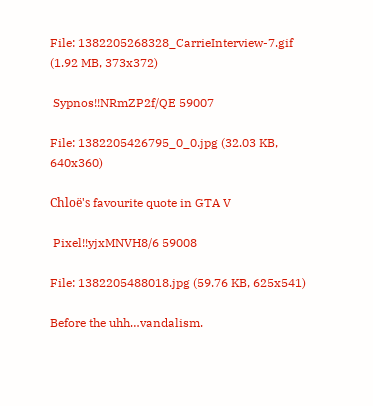File: 1382205268328_CarrieInterview-7.gif (1.92 MB, 373x372)

 Sypnos!!NRmZP2f/QE 59007

File: 1382205426795_0_0.jpg (32.03 KB, 640x360)

Chloë's favourite quote in GTA V

 Pixel!!yjxMNVH8/6 59008

File: 1382205488018.jpg (59.76 KB, 625x541)

Before the uhh…vandalism.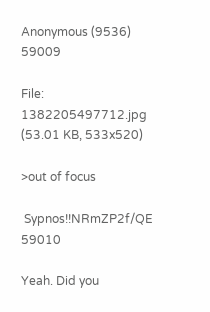Anonymous (9536) 59009

File: 1382205497712.jpg (53.01 KB, 533x520)

>out of focus

 Sypnos!!NRmZP2f/QE 59010

Yeah. Did you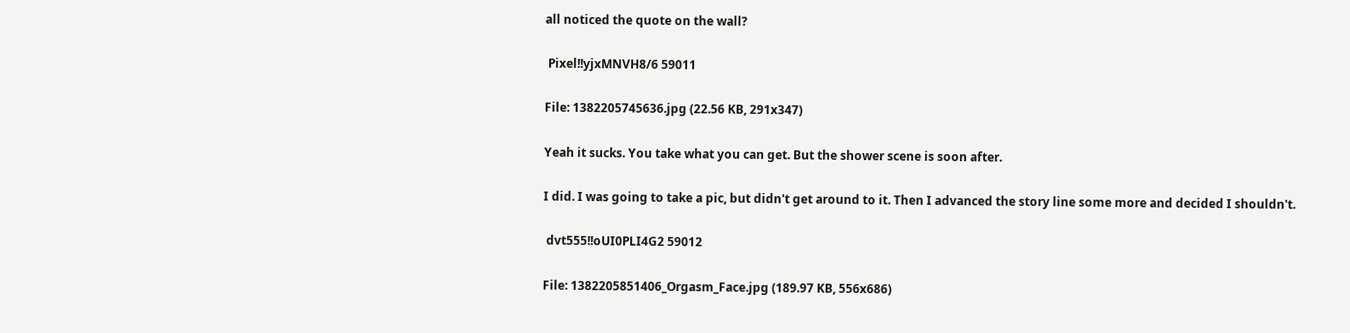all noticed the quote on the wall?

 Pixel!!yjxMNVH8/6 59011

File: 1382205745636.jpg (22.56 KB, 291x347)

Yeah it sucks. You take what you can get. But the shower scene is soon after.

I did. I was going to take a pic, but didn't get around to it. Then I advanced the story line some more and decided I shouldn't.

 dvt555!!oUI0PLI4G2 59012

File: 1382205851406_Orgasm_Face.jpg (189.97 KB, 556x686)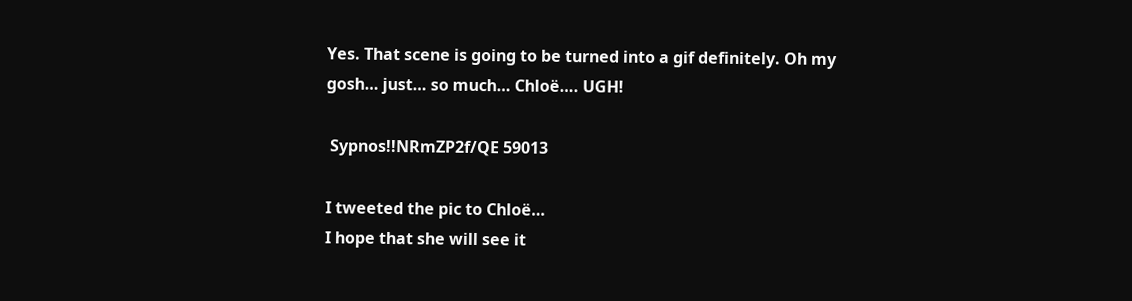Yes. That scene is going to be turned into a gif definitely. Oh my gosh… just… so much… Chloë…. UGH!

 Sypnos!!NRmZP2f/QE 59013

I tweeted the pic to Chloë…
I hope that she will see it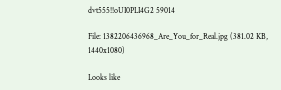dvt555!!oUI0PLI4G2 59014

File: 1382206436968_Are_You_for_Real.jpg (381.02 KB, 1440x1080)

Looks like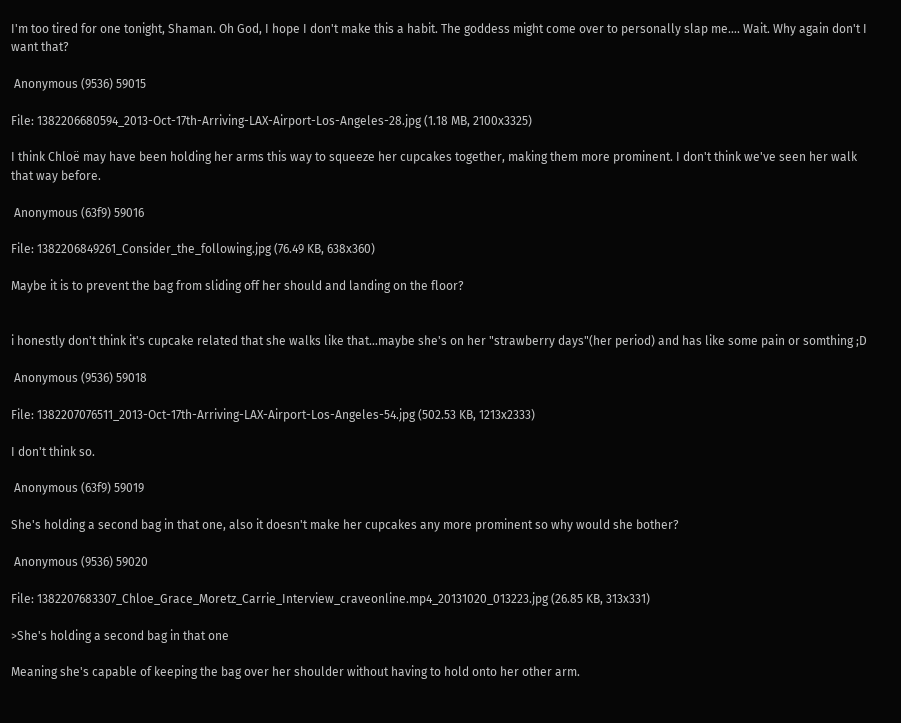I'm too tired for one tonight, Shaman. Oh God, I hope I don't make this a habit. The goddess might come over to personally slap me…. Wait. Why again don't I want that?

 Anonymous (9536) 59015

File: 1382206680594_2013-Oct-17th-Arriving-LAX-Airport-Los-Angeles-28.jpg (1.18 MB, 2100x3325)

I think Chloë may have been holding her arms this way to squeeze her cupcakes together, making them more prominent. I don't think we've seen her walk that way before.

 Anonymous (63f9) 59016

File: 1382206849261_Consider_the_following.jpg (76.49 KB, 638x360)

Maybe it is to prevent the bag from sliding off her should and landing on the floor?


i honestly don't think it's cupcake related that she walks like that…maybe she's on her "strawberry days"(her period) and has like some pain or somthing ;D

 Anonymous (9536) 59018

File: 1382207076511_2013-Oct-17th-Arriving-LAX-Airport-Los-Angeles-54.jpg (502.53 KB, 1213x2333)

I don't think so.

 Anonymous (63f9) 59019

She's holding a second bag in that one, also it doesn't make her cupcakes any more prominent so why would she bother?

 Anonymous (9536) 59020

File: 1382207683307_Chloe_Grace_Moretz_Carrie_Interview_craveonline.mp4_20131020_013223.jpg (26.85 KB, 313x331)

>She's holding a second bag in that one

Meaning she's capable of keeping the bag over her shoulder without having to hold onto her other arm.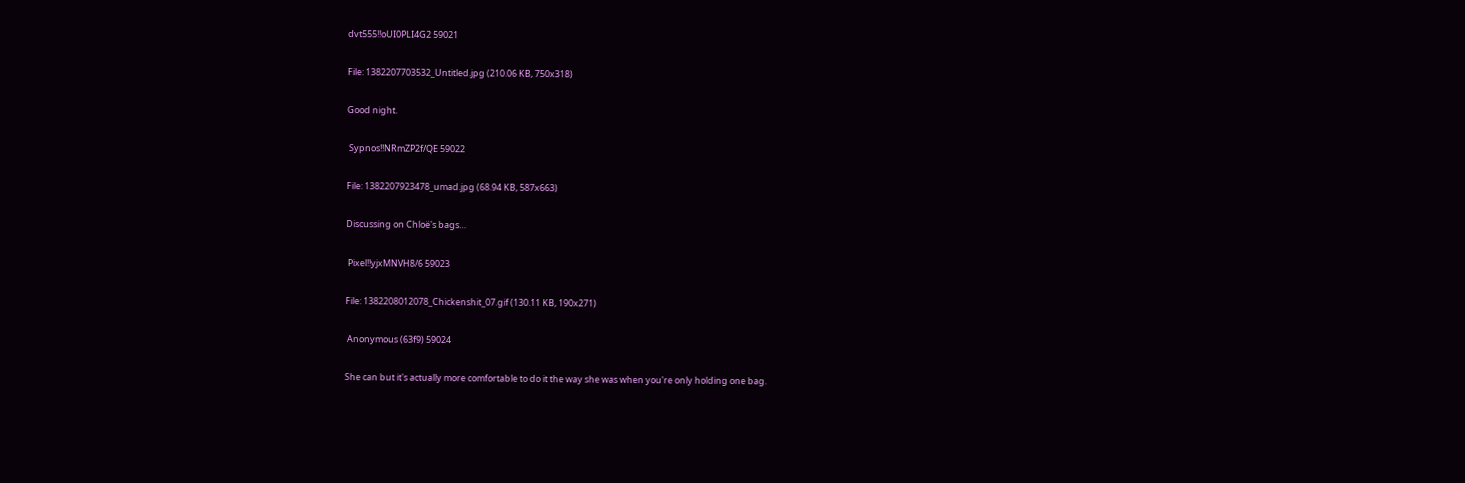dvt555!!oUI0PLI4G2 59021

File: 1382207703532_Untitled.jpg (210.06 KB, 750x318)

Good night.

 Sypnos!!NRmZP2f/QE 59022

File: 1382207923478_umad.jpg (68.94 KB, 587x663)

Discussing on Chloë's bags…

 Pixel!!yjxMNVH8/6 59023

File: 1382208012078_Chickenshit_07.gif (130.11 KB, 190x271)

 Anonymous (63f9) 59024

She can but it's actually more comfortable to do it the way she was when you're only holding one bag.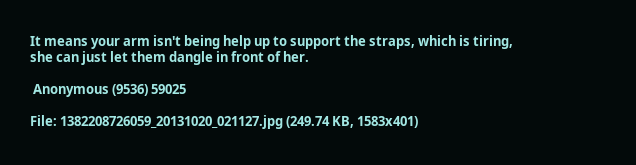It means your arm isn't being help up to support the straps, which is tiring, she can just let them dangle in front of her.

 Anonymous (9536) 59025

File: 1382208726059_20131020_021127.jpg (249.74 KB, 1583x401)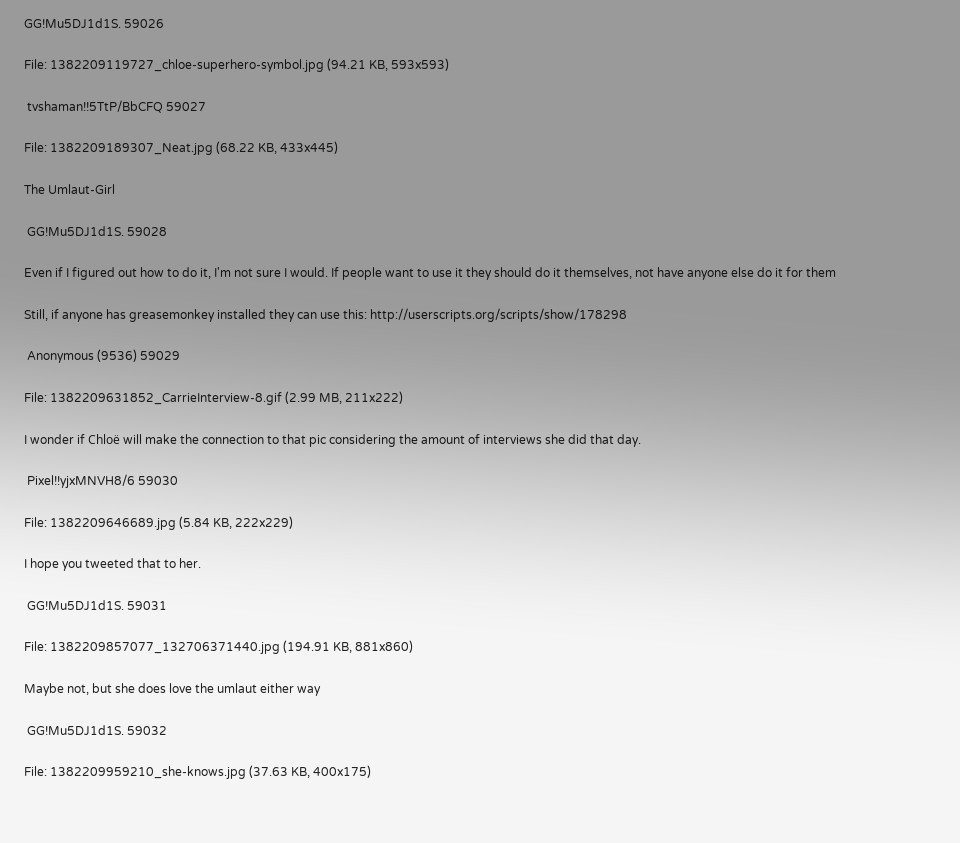GG!Mu5DJ1d1S. 59026

File: 1382209119727_chloe-superhero-symbol.jpg (94.21 KB, 593x593)

 tvshaman!!5TtP/BbCFQ 59027

File: 1382209189307_Neat.jpg (68.22 KB, 433x445)

The Umlaut-Girl

 GG!Mu5DJ1d1S. 59028

Even if I figured out how to do it, I'm not sure I would. If people want to use it they should do it themselves, not have anyone else do it for them

Still, if anyone has greasemonkey installed they can use this: http://userscripts.org/scripts/show/178298

 Anonymous (9536) 59029

File: 1382209631852_CarrieInterview-8.gif (2.99 MB, 211x222)

I wonder if Chloë will make the connection to that pic considering the amount of interviews she did that day.

 Pixel!!yjxMNVH8/6 59030

File: 1382209646689.jpg (5.84 KB, 222x229)

I hope you tweeted that to her.

 GG!Mu5DJ1d1S. 59031

File: 1382209857077_132706371440.jpg (194.91 KB, 881x860)

Maybe not, but she does love the umlaut either way

 GG!Mu5DJ1d1S. 59032

File: 1382209959210_she-knows.jpg (37.63 KB, 400x175)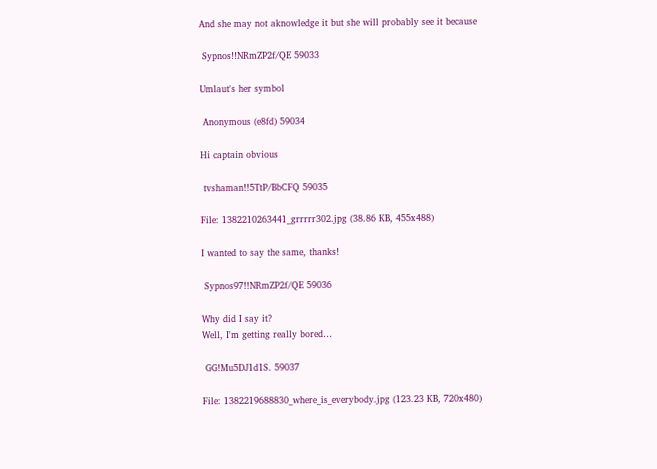And she may not aknowledge it but she will probably see it because

 Sypnos!!NRmZP2f/QE 59033

Umlaut's her symbol

 Anonymous (e8fd) 59034

Hi captain obvious

 tvshaman!!5TtP/BbCFQ 59035

File: 1382210263441_grrrrr302.jpg (38.86 KB, 455x488)

I wanted to say the same, thanks!

 Sypnos97!!NRmZP2f/QE 59036

Why did I say it?
Well, I'm getting really bored…

 GG!Mu5DJ1d1S. 59037

File: 1382219688830_where_is_everybody.jpg (123.23 KB, 720x480)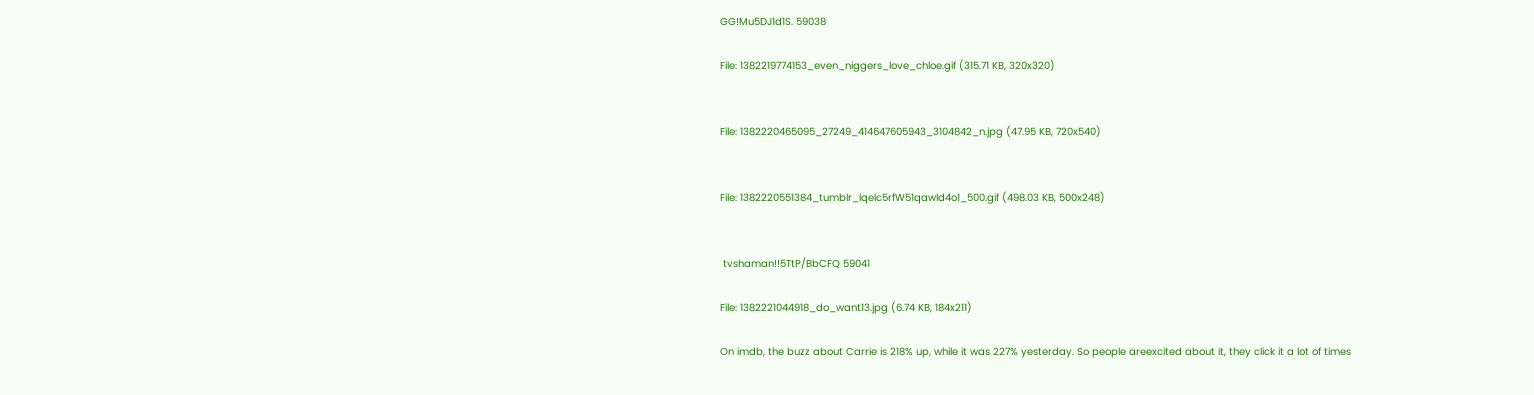GG!Mu5DJ1d1S. 59038

File: 1382219774153_even_niggers_love_chloe.gif (315.71 KB, 320x320)


File: 1382220465095_27249_414647605943_3104842_n.jpg (47.95 KB, 720x540)


File: 1382220551384_tumblr_lqelc5rfW51qawld4o1_500.gif (498.03 KB, 500x248)


 tvshaman!!5TtP/BbCFQ 59041

File: 1382221044918_do_want13.jpg (6.74 KB, 184x211)

On imdb, the buzz about Carrie is 218% up, while it was 227% yesterday. So people areexcited about it, they click it a lot of times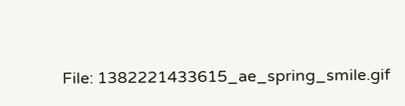File: 1382221433615_ae_spring_smile.gif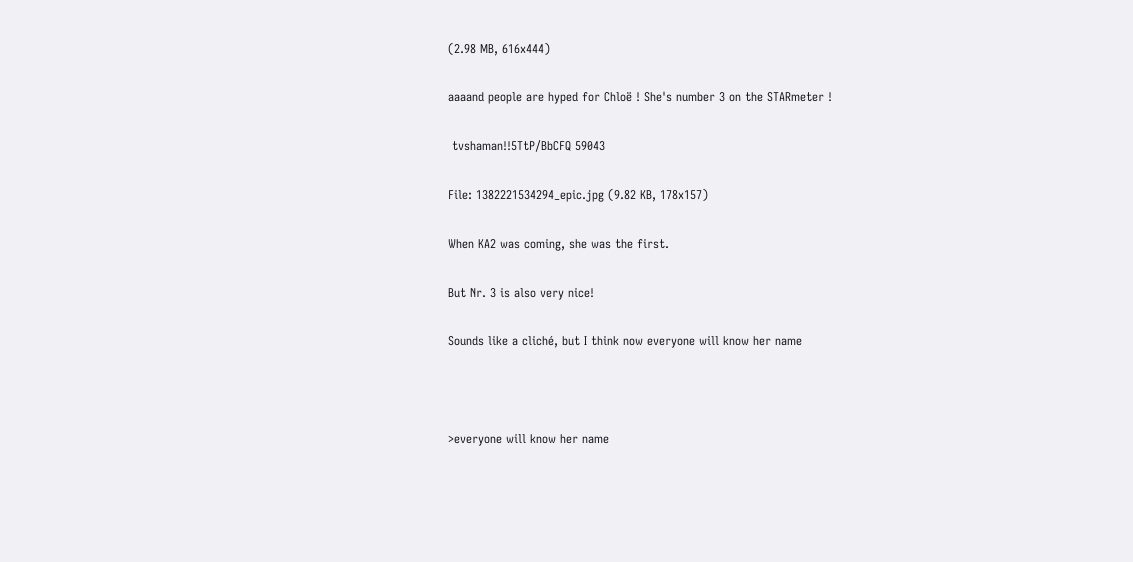(2.98 MB, 616x444)

aaaand people are hyped for Chloë ! She's number 3 on the STARmeter !

 tvshaman!!5TtP/BbCFQ 59043

File: 1382221534294_epic.jpg (9.82 KB, 178x157)

When KA2 was coming, she was the first.

But Nr. 3 is also very nice!

Sounds like a cliché, but I think now everyone will know her name



>everyone will know her name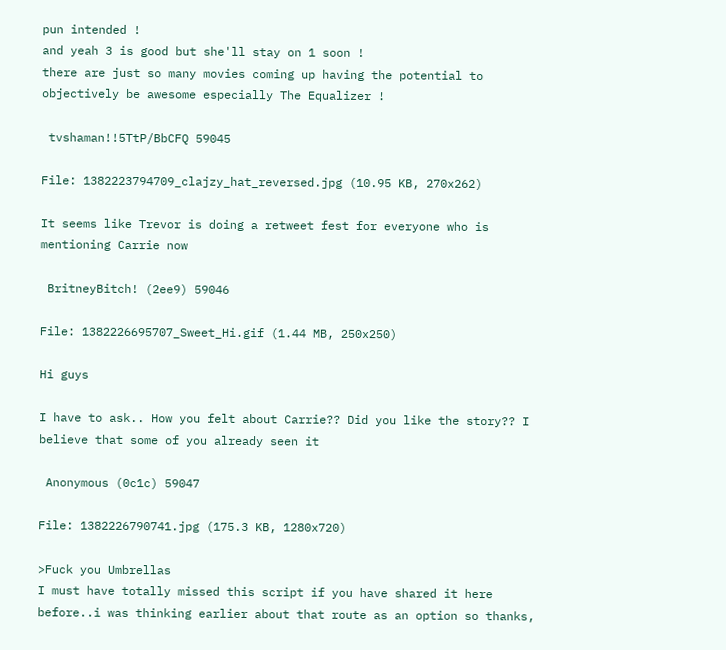pun intended !
and yeah 3 is good but she'll stay on 1 soon !
there are just so many movies coming up having the potential to objectively be awesome especially The Equalizer !

 tvshaman!!5TtP/BbCFQ 59045

File: 1382223794709_clajzy_hat_reversed.jpg (10.95 KB, 270x262)

It seems like Trevor is doing a retweet fest for everyone who is mentioning Carrie now

 BritneyBitch! (2ee9) 59046

File: 1382226695707_Sweet_Hi.gif (1.44 MB, 250x250)

Hi guys

I have to ask.. How you felt about Carrie?? Did you like the story?? I believe that some of you already seen it

 Anonymous (0c1c) 59047

File: 1382226790741.jpg (175.3 KB, 1280x720)

>Fuck you Umbrellas
I must have totally missed this script if you have shared it here before..i was thinking earlier about that route as an option so thanks,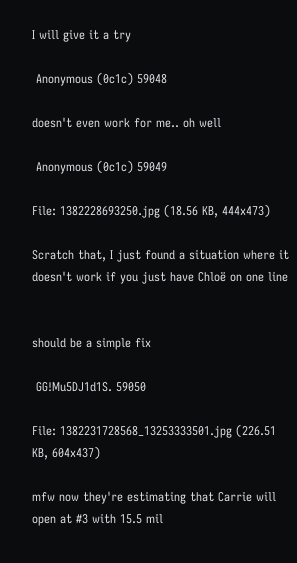I will give it a try

 Anonymous (0c1c) 59048

doesn't even work for me.. oh well

 Anonymous (0c1c) 59049

File: 1382228693250.jpg (18.56 KB, 444x473)

Scratch that, I just found a situation where it doesn't work if you just have Chloë on one line


should be a simple fix

 GG!Mu5DJ1d1S. 59050

File: 1382231728568_13253333501.jpg (226.51 KB, 604x437)

mfw now they're estimating that Carrie will open at #3 with 15.5 mil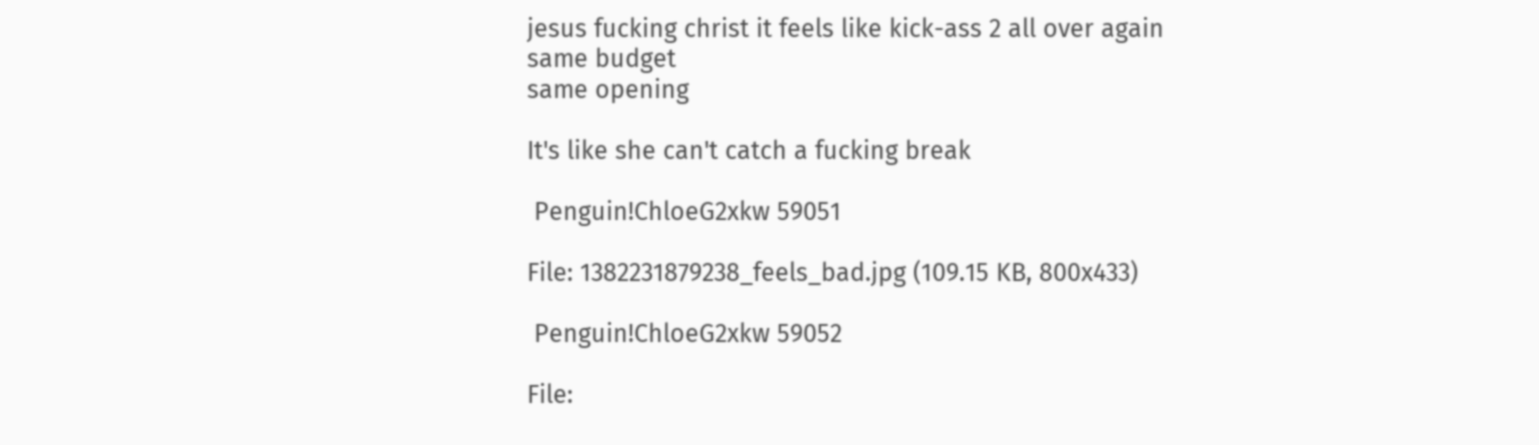jesus fucking christ it feels like kick-ass 2 all over again
same budget
same opening

It's like she can't catch a fucking break

 Penguin!ChloeG2xkw 59051

File: 1382231879238_feels_bad.jpg (109.15 KB, 800x433)

 Penguin!ChloeG2xkw 59052

File: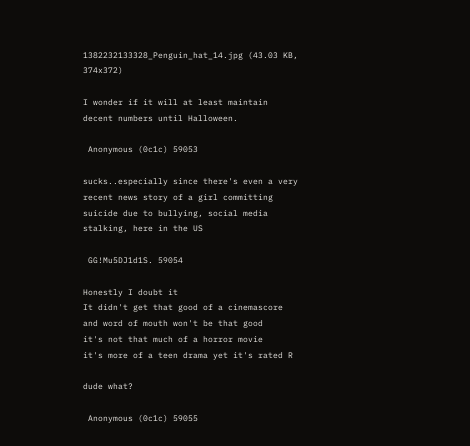1382232133328_Penguin_hat_14.jpg (43.03 KB, 374x372)

I wonder if it will at least maintain decent numbers until Halloween.

 Anonymous (0c1c) 59053

sucks..especially since there's even a very recent news story of a girl committing suicide due to bullying, social media stalking, here in the US

 GG!Mu5DJ1d1S. 59054

Honestly I doubt it
It didn't get that good of a cinemascore and word of mouth won't be that good
it's not that much of a horror movie
it's more of a teen drama yet it's rated R

dude what?

 Anonymous (0c1c) 59055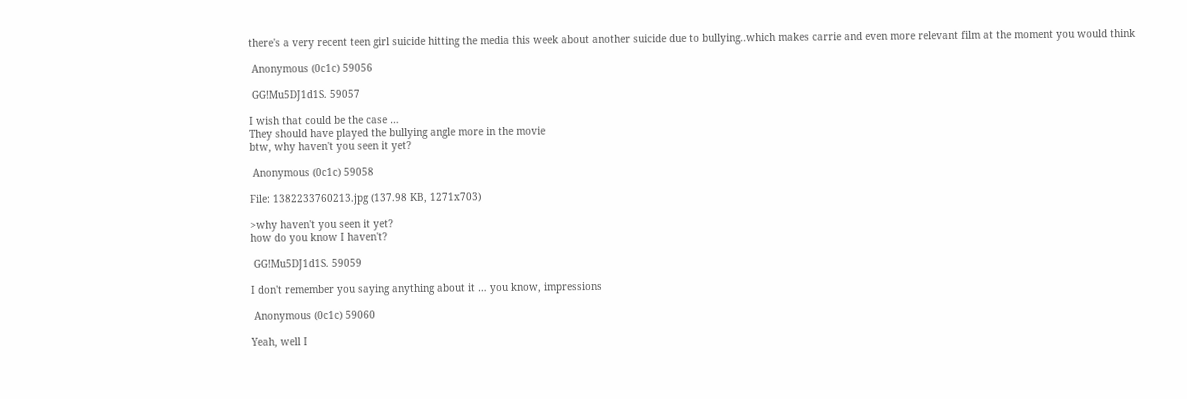there's a very recent teen girl suicide hitting the media this week about another suicide due to bullying..which makes carrie and even more relevant film at the moment you would think

 Anonymous (0c1c) 59056

 GG!Mu5DJ1d1S. 59057

I wish that could be the case …
They should have played the bullying angle more in the movie
btw, why haven't you seen it yet?

 Anonymous (0c1c) 59058

File: 1382233760213.jpg (137.98 KB, 1271x703)

>why haven't you seen it yet?
how do you know I haven't?

 GG!Mu5DJ1d1S. 59059

I don't remember you saying anything about it … you know, impressions

 Anonymous (0c1c) 59060

Yeah, well I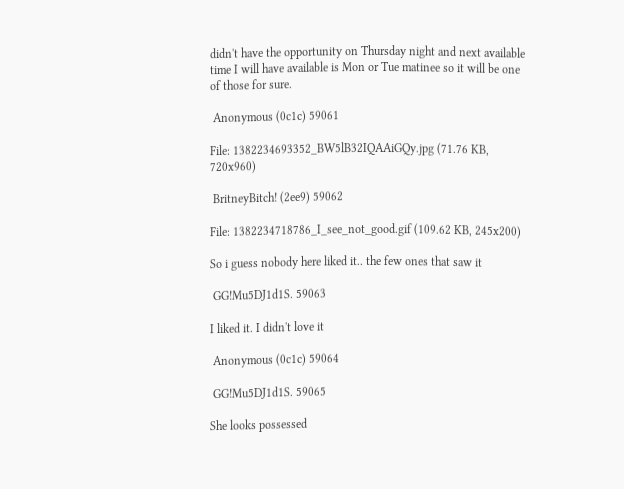didn't have the opportunity on Thursday night and next available time I will have available is Mon or Tue matinee so it will be one of those for sure.

 Anonymous (0c1c) 59061

File: 1382234693352_BW5lB32IQAAiGQy.jpg (71.76 KB, 720x960)

 BritneyBitch! (2ee9) 59062

File: 1382234718786_I_see_not_good.gif (109.62 KB, 245x200)

So i guess nobody here liked it.. the few ones that saw it

 GG!Mu5DJ1d1S. 59063

I liked it. I didn't love it

 Anonymous (0c1c) 59064

 GG!Mu5DJ1d1S. 59065

She looks possessed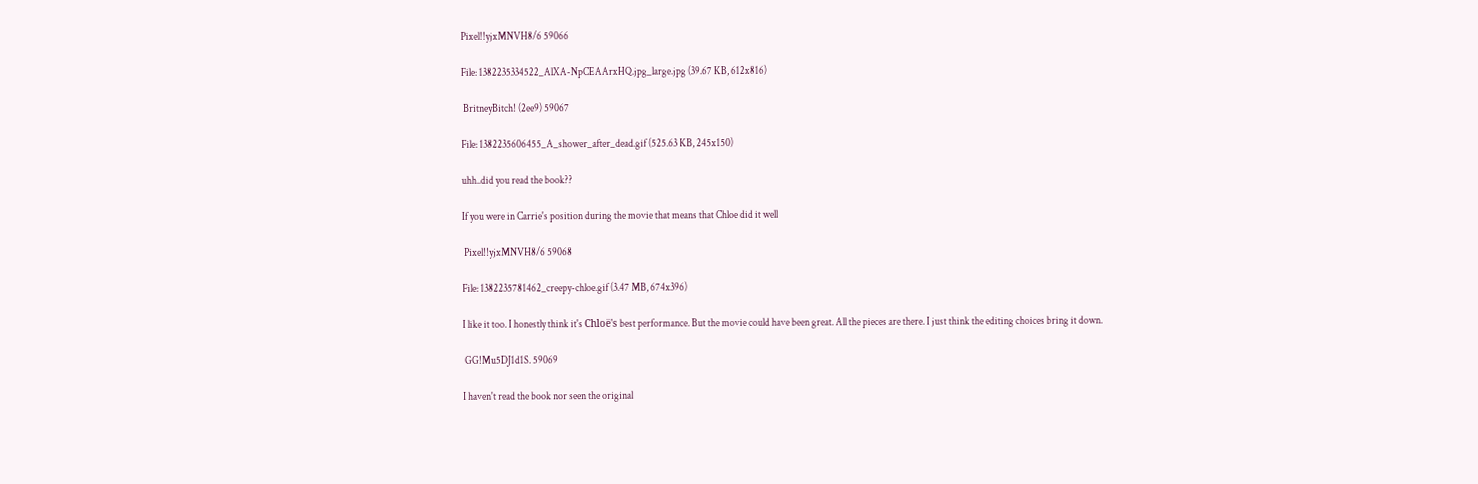Pixel!!yjxMNVH8/6 59066

File: 1382235334522_AlXA-NpCEAArxHQ.jpg_large.jpg (39.67 KB, 612x816)

 BritneyBitch! (2ee9) 59067

File: 1382235606455_A_shower_after_dead.gif (525.63 KB, 245x150)

uhh..did you read the book??

If you were in Carrie's position during the movie that means that Chloe did it well

 Pixel!!yjxMNVH8/6 59068

File: 1382235781462_creepy-chloe.gif (3.47 MB, 674x396)

I like it too. I honestly think it's Chloë's best performance. But the movie could have been great. All the pieces are there. I just think the editing choices bring it down.

 GG!Mu5DJ1d1S. 59069

I haven't read the book nor seen the original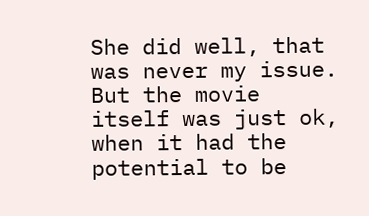She did well, that was never my issue. But the movie itself was just ok, when it had the potential to be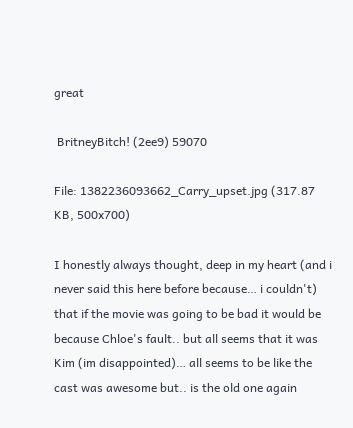great

 BritneyBitch! (2ee9) 59070

File: 1382236093662_Carry_upset.jpg (317.87 KB, 500x700)

I honestly always thought, deep in my heart (and i never said this here before because… i couldn't) that if the movie was going to be bad it would be because Chloe's fault.. but all seems that it was Kim (im disappointed)… all seems to be like the cast was awesome but.. is the old one again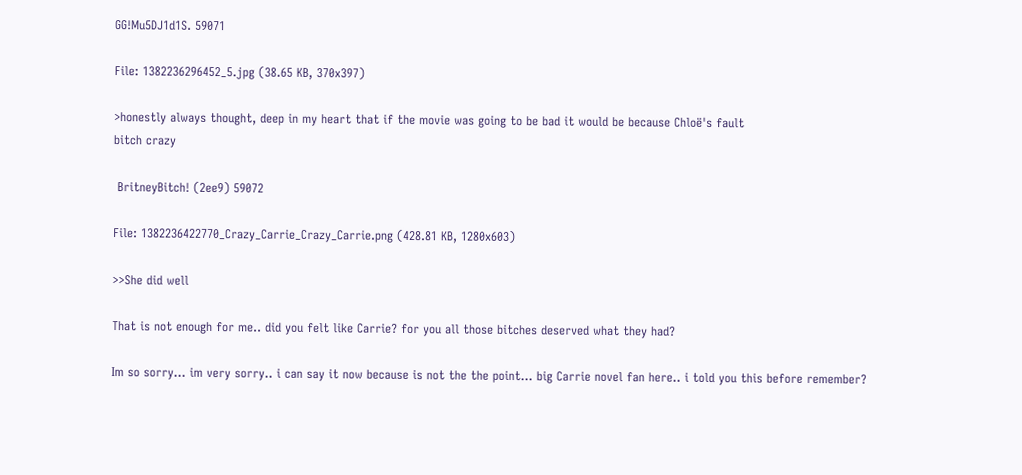GG!Mu5DJ1d1S. 59071

File: 1382236296452_5.jpg (38.65 KB, 370x397)

>honestly always thought, deep in my heart that if the movie was going to be bad it would be because Chloë's fault
bitch crazy

 BritneyBitch! (2ee9) 59072

File: 1382236422770_Crazy_Carrie_Crazy_Carrie.png (428.81 KB, 1280x603)

>>She did well

That is not enough for me.. did you felt like Carrie? for you all those bitches deserved what they had?

Im so sorry… im very sorry.. i can say it now because is not the the point… big Carrie novel fan here.. i told you this before remember?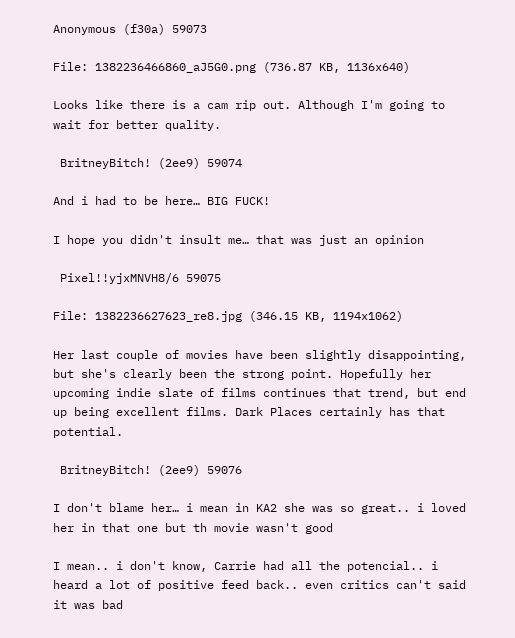Anonymous (f30a) 59073

File: 1382236466860_aJ5G0.png (736.87 KB, 1136x640)

Looks like there is a cam rip out. Although I'm going to wait for better quality.

 BritneyBitch! (2ee9) 59074

And i had to be here… BIG FUCK!

I hope you didn't insult me… that was just an opinion

 Pixel!!yjxMNVH8/6 59075

File: 1382236627623_re8.jpg (346.15 KB, 1194x1062)

Her last couple of movies have been slightly disappointing, but she's clearly been the strong point. Hopefully her upcoming indie slate of films continues that trend, but end up being excellent films. Dark Places certainly has that potential.

 BritneyBitch! (2ee9) 59076

I don't blame her… i mean in KA2 she was so great.. i loved her in that one but th movie wasn't good

I mean.. i don't know, Carrie had all the potencial.. i heard a lot of positive feed back.. even critics can't said it was bad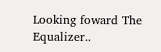Looking foward The Equalizer..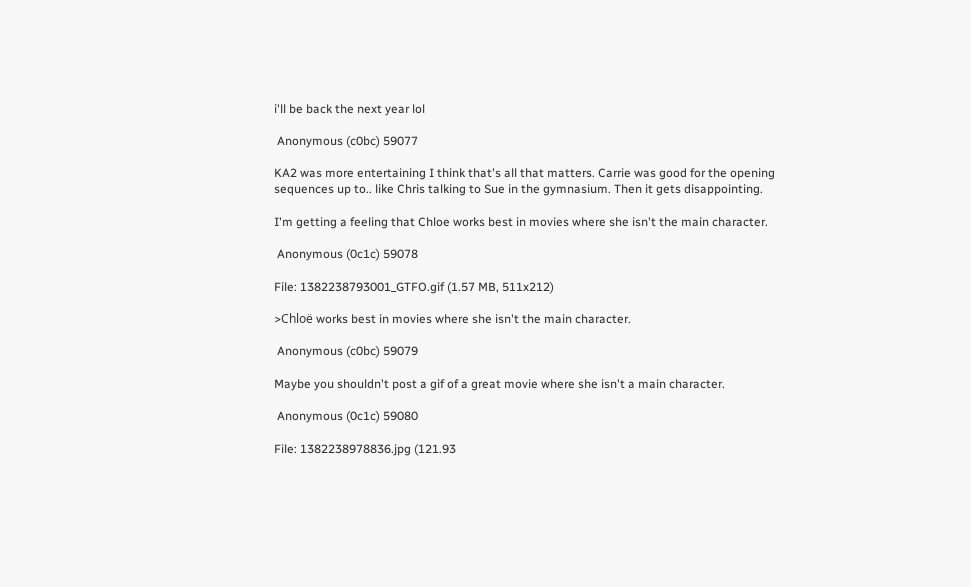i'll be back the next year lol

 Anonymous (c0bc) 59077

KA2 was more entertaining I think that's all that matters. Carrie was good for the opening sequences up to.. like Chris talking to Sue in the gymnasium. Then it gets disappointing.

I'm getting a feeling that Chloe works best in movies where she isn't the main character.

 Anonymous (0c1c) 59078

File: 1382238793001_GTFO.gif (1.57 MB, 511x212)

>Chloë works best in movies where she isn't the main character.

 Anonymous (c0bc) 59079

Maybe you shouldn't post a gif of a great movie where she isn't a main character.

 Anonymous (0c1c) 59080

File: 1382238978836.jpg (121.93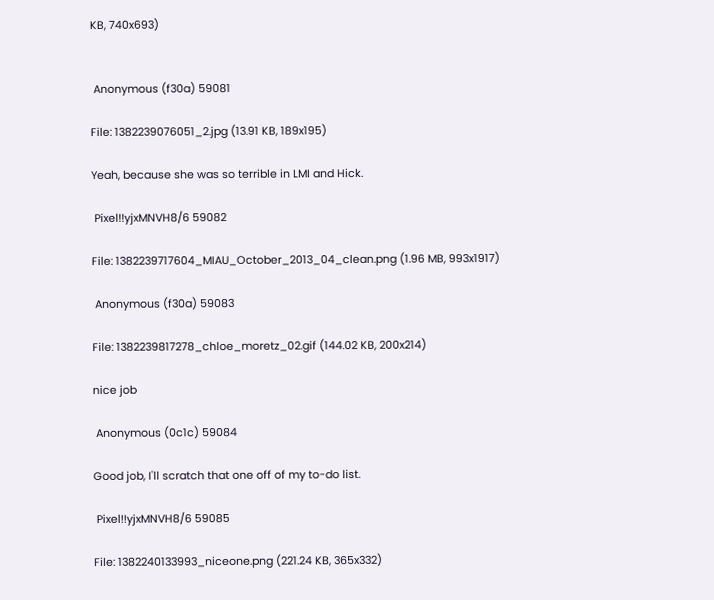KB, 740x693)


 Anonymous (f30a) 59081

File: 1382239076051_2.jpg (13.91 KB, 189x195)

Yeah, because she was so terrible in LMI and Hick.

 Pixel!!yjxMNVH8/6 59082

File: 1382239717604_MIAU_October_2013_04_clean.png (1.96 MB, 993x1917)

 Anonymous (f30a) 59083

File: 1382239817278_chloe_moretz_02.gif (144.02 KB, 200x214)

nice job

 Anonymous (0c1c) 59084

Good job, I'll scratch that one off of my to-do list.

 Pixel!!yjxMNVH8/6 59085

File: 1382240133993_niceone.png (221.24 KB, 365x332)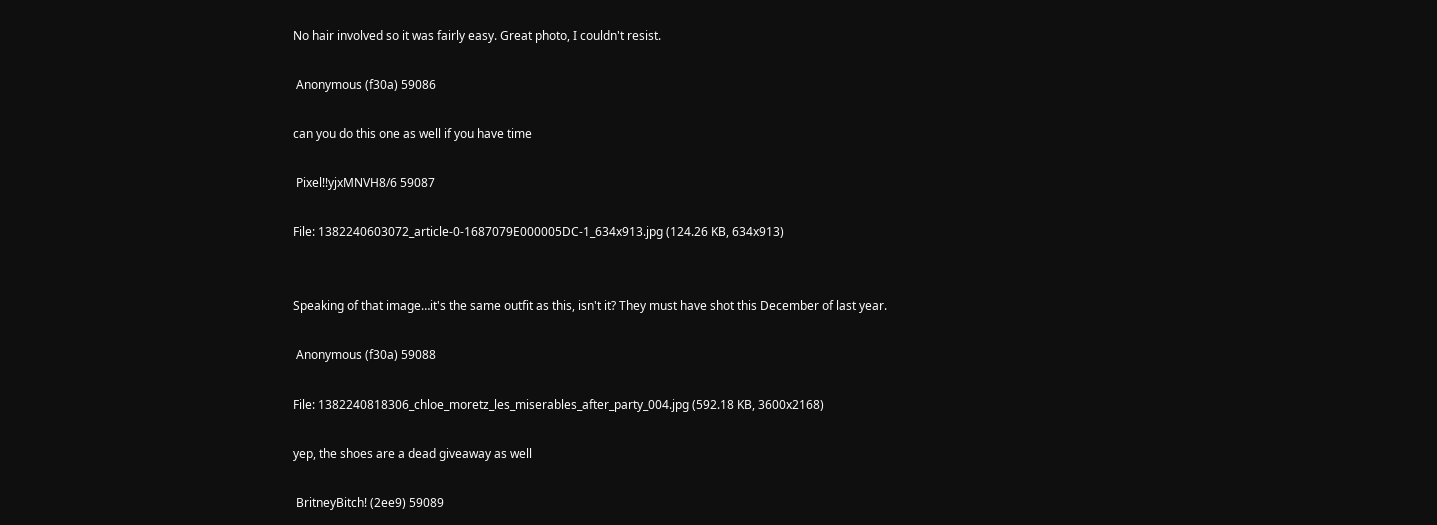No hair involved so it was fairly easy. Great photo, I couldn't resist.

 Anonymous (f30a) 59086

can you do this one as well if you have time

 Pixel!!yjxMNVH8/6 59087

File: 1382240603072_article-0-1687079E000005DC-1_634x913.jpg (124.26 KB, 634x913)


Speaking of that image…it's the same outfit as this, isn't it? They must have shot this December of last year.

 Anonymous (f30a) 59088

File: 1382240818306_chloe_moretz_les_miserables_after_party_004.jpg (592.18 KB, 3600x2168)

yep, the shoes are a dead giveaway as well

 BritneyBitch! (2ee9) 59089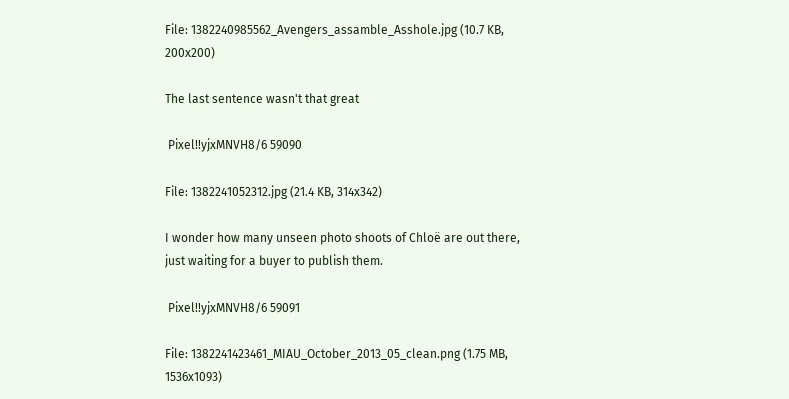File: 1382240985562_Avengers_assamble_Asshole.jpg (10.7 KB, 200x200)

The last sentence wasn't that great

 Pixel!!yjxMNVH8/6 59090

File: 1382241052312.jpg (21.4 KB, 314x342)

I wonder how many unseen photo shoots of Chloë are out there, just waiting for a buyer to publish them.

 Pixel!!yjxMNVH8/6 59091

File: 1382241423461_MIAU_October_2013_05_clean.png (1.75 MB, 1536x1093)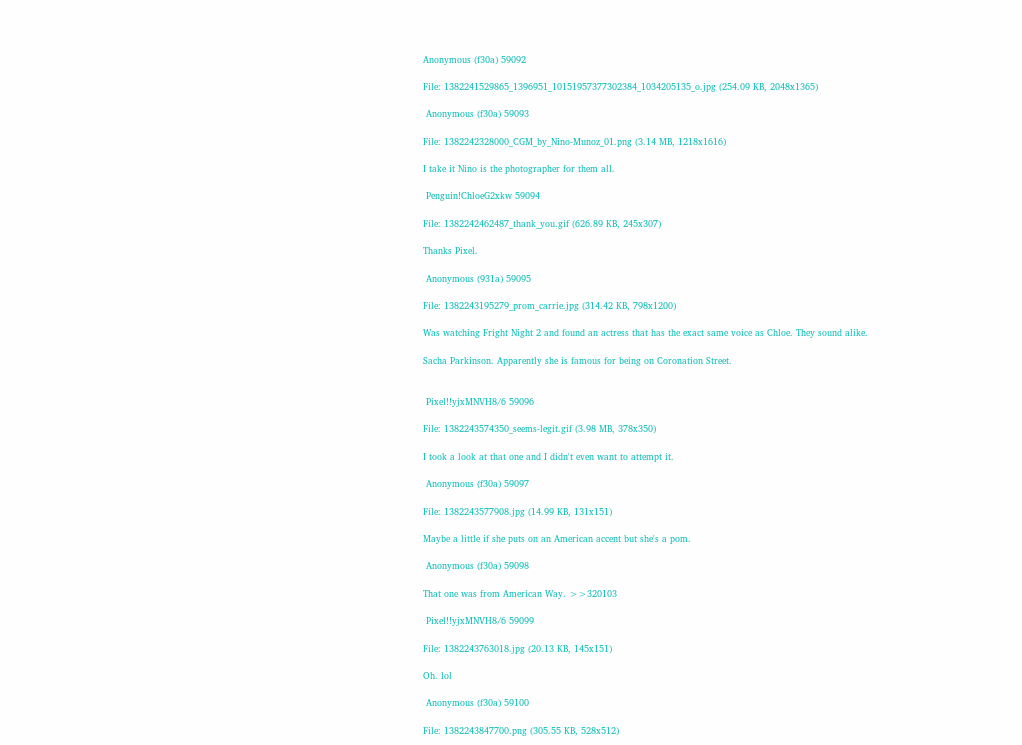Anonymous (f30a) 59092

File: 1382241529865_1396951_10151957377302384_1034205135_o.jpg (254.09 KB, 2048x1365)

 Anonymous (f30a) 59093

File: 1382242328000_CGM_by_Nino-Munoz_01.png (3.14 MB, 1218x1616)

I take it Nino is the photographer for them all.

 Penguin!ChloeG2xkw 59094

File: 1382242462487_thank_you.gif (626.89 KB, 245x307)

Thanks Pixel.

 Anonymous (931a) 59095

File: 1382243195279_prom_carrie.jpg (314.42 KB, 798x1200)

Was watching Fright Night 2 and found an actress that has the exact same voice as Chloe. They sound alike.

Sacha Parkinson. Apparently she is famous for being on Coronation Street.


 Pixel!!yjxMNVH8/6 59096

File: 1382243574350_seems-legit.gif (3.98 MB, 378x350)

I took a look at that one and I didn't even want to attempt it.

 Anonymous (f30a) 59097

File: 1382243577908.jpg (14.99 KB, 131x151)

Maybe a little if she puts on an American accent but she's a pom.

 Anonymous (f30a) 59098

That one was from American Way. >>320103

 Pixel!!yjxMNVH8/6 59099

File: 1382243763018.jpg (20.13 KB, 145x151)

Oh. lol

 Anonymous (f30a) 59100

File: 1382243847700.png (305.55 KB, 528x512)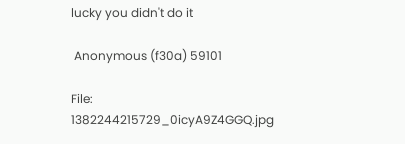lucky you didn't do it

 Anonymous (f30a) 59101

File: 1382244215729_0icyA9Z4GGQ.jpg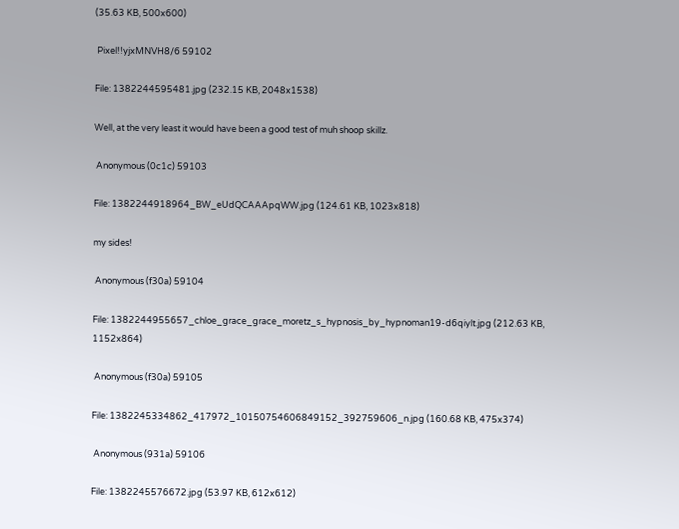(35.63 KB, 500x600)

 Pixel!!yjxMNVH8/6 59102

File: 1382244595481.jpg (232.15 KB, 2048x1538)

Well, at the very least it would have been a good test of muh shoop skillz.

 Anonymous (0c1c) 59103

File: 1382244918964_BW_eUdQCAAApqWW.jpg (124.61 KB, 1023x818)

my sides!

 Anonymous (f30a) 59104

File: 1382244955657_chloe_grace_grace_moretz_s_hypnosis_by_hypnoman19-d6qiylt.jpg (212.63 KB, 1152x864)

 Anonymous (f30a) 59105

File: 1382245334862_417972_10150754606849152_392759606_n.jpg (160.68 KB, 475x374)

 Anonymous (931a) 59106

File: 1382245576672.jpg (53.97 KB, 612x612)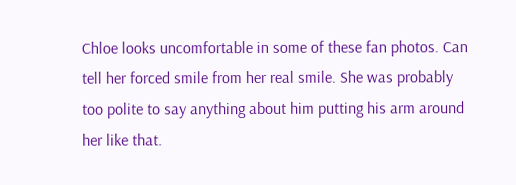Chloe looks uncomfortable in some of these fan photos. Can tell her forced smile from her real smile. She was probably too polite to say anything about him putting his arm around her like that.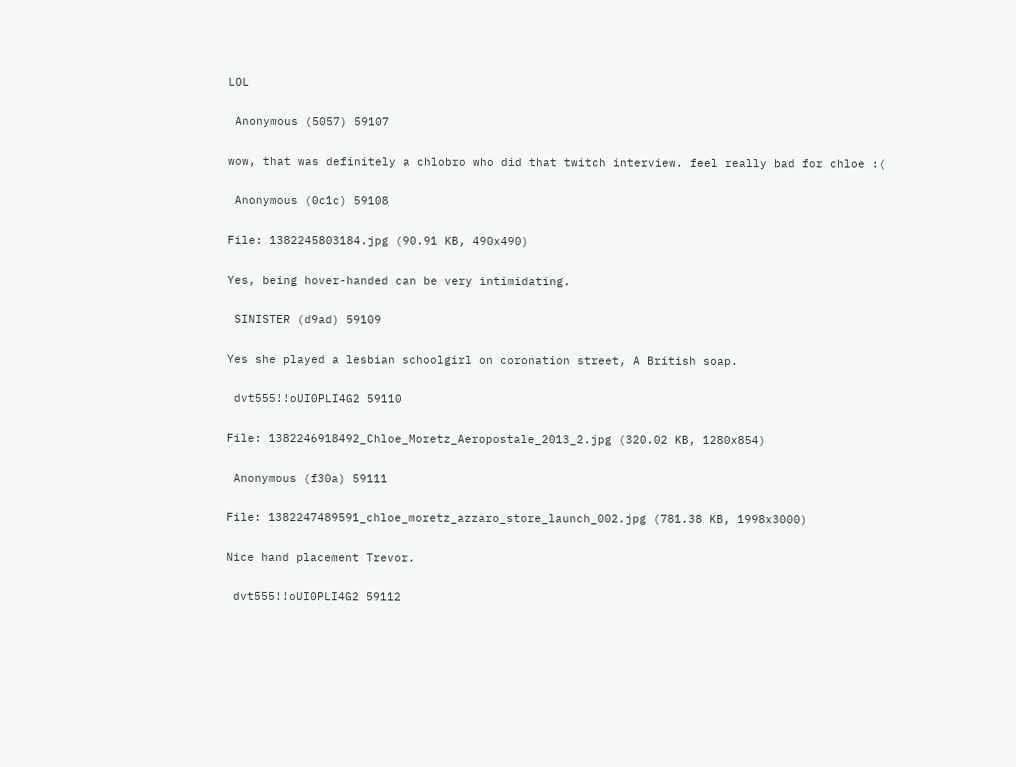LOL

 Anonymous (5057) 59107

wow, that was definitely a chlobro who did that twitch interview. feel really bad for chloe :(

 Anonymous (0c1c) 59108

File: 1382245803184.jpg (90.91 KB, 490x490)

Yes, being hover-handed can be very intimidating.

 SINISTER (d9ad) 59109

Yes she played a lesbian schoolgirl on coronation street, A British soap.

 dvt555!!oUI0PLI4G2 59110

File: 1382246918492_Chloe_Moretz_Aeropostale_2013_2.jpg (320.02 KB, 1280x854)

 Anonymous (f30a) 59111

File: 1382247489591_chloe_moretz_azzaro_store_launch_002.jpg (781.38 KB, 1998x3000)

Nice hand placement Trevor.

 dvt555!!oUI0PLI4G2 59112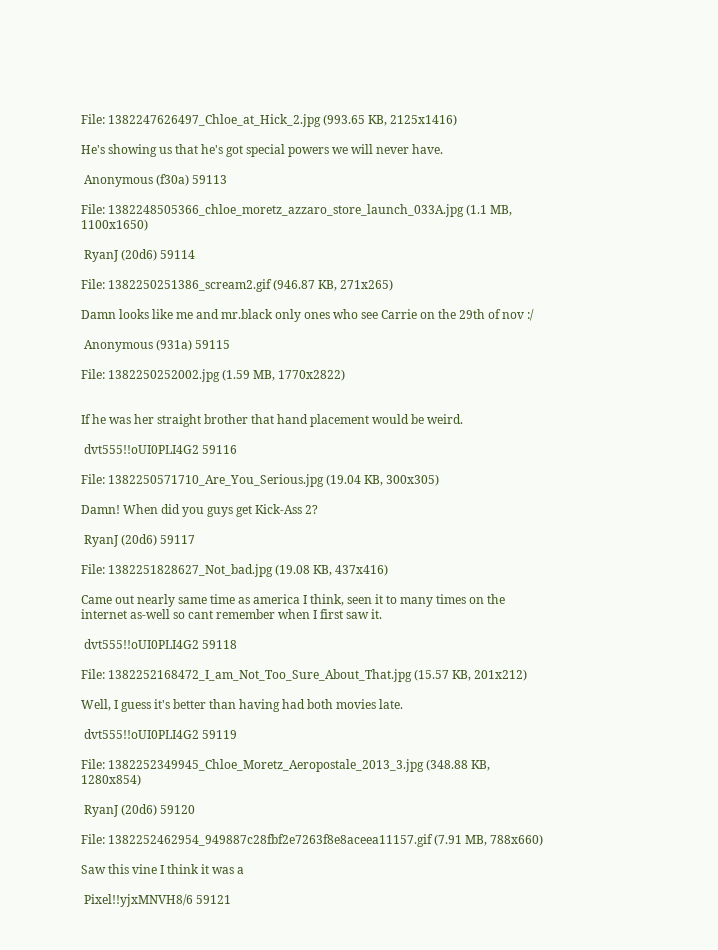File: 1382247626497_Chloe_at_Hick_2.jpg (993.65 KB, 2125x1416)

He's showing us that he's got special powers we will never have.

 Anonymous (f30a) 59113

File: 1382248505366_chloe_moretz_azzaro_store_launch_033A.jpg (1.1 MB, 1100x1650)

 RyanJ (20d6) 59114

File: 1382250251386_scream2.gif (946.87 KB, 271x265)

Damn looks like me and mr.black only ones who see Carrie on the 29th of nov :/

 Anonymous (931a) 59115

File: 1382250252002.jpg (1.59 MB, 1770x2822)


If he was her straight brother that hand placement would be weird.

 dvt555!!oUI0PLI4G2 59116

File: 1382250571710_Are_You_Serious.jpg (19.04 KB, 300x305)

Damn! When did you guys get Kick-Ass 2?

 RyanJ (20d6) 59117

File: 1382251828627_Not_bad.jpg (19.08 KB, 437x416)

Came out nearly same time as america I think, seen it to many times on the internet as-well so cant remember when I first saw it.

 dvt555!!oUI0PLI4G2 59118

File: 1382252168472_I_am_Not_Too_Sure_About_That.jpg (15.57 KB, 201x212)

Well, I guess it's better than having had both movies late.

 dvt555!!oUI0PLI4G2 59119

File: 1382252349945_Chloe_Moretz_Aeropostale_2013_3.jpg (348.88 KB, 1280x854)

 RyanJ (20d6) 59120

File: 1382252462954_949887c28fbf2e7263f8e8aceea11157.gif (7.91 MB, 788x660)

Saw this vine I think it was a

 Pixel!!yjxMNVH8/6 59121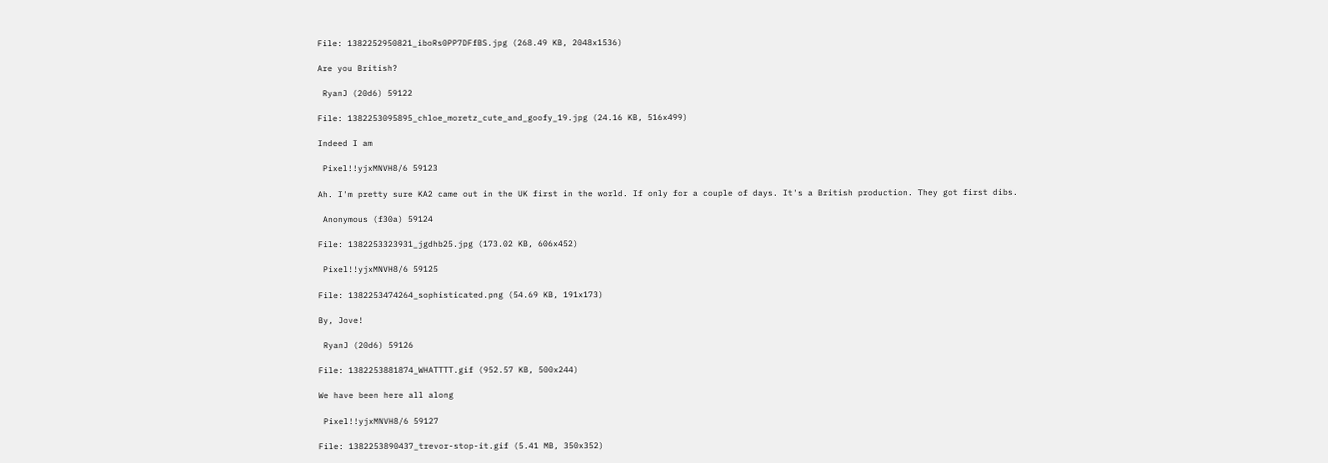File: 1382252950821_iboRs0PP7DFfBS.jpg (268.49 KB, 2048x1536)

Are you British?

 RyanJ (20d6) 59122

File: 1382253095895_chloe_moretz_cute_and_goofy_19.jpg (24.16 KB, 516x499)

Indeed I am

 Pixel!!yjxMNVH8/6 59123

Ah. I'm pretty sure KA2 came out in the UK first in the world. If only for a couple of days. It's a British production. They got first dibs.

 Anonymous (f30a) 59124

File: 1382253323931_jgdhb25.jpg (173.02 KB, 606x452)

 Pixel!!yjxMNVH8/6 59125

File: 1382253474264_sophisticated.png (54.69 KB, 191x173)

By, Jove!

 RyanJ (20d6) 59126

File: 1382253881874_WHATTTT.gif (952.57 KB, 500x244)

We have been here all along

 Pixel!!yjxMNVH8/6 59127

File: 1382253890437_trevor-stop-it.gif (5.41 MB, 350x352)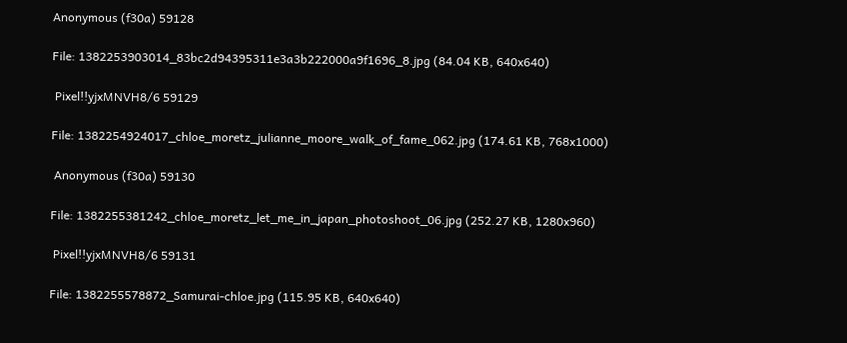Anonymous (f30a) 59128

File: 1382253903014_83bc2d94395311e3a3b222000a9f1696_8.jpg (84.04 KB, 640x640)

 Pixel!!yjxMNVH8/6 59129

File: 1382254924017_chloe_moretz_julianne_moore_walk_of_fame_062.jpg (174.61 KB, 768x1000)

 Anonymous (f30a) 59130

File: 1382255381242_chloe_moretz_let_me_in_japan_photoshoot_06.jpg (252.27 KB, 1280x960)

 Pixel!!yjxMNVH8/6 59131

File: 1382255578872_Samurai-chloe.jpg (115.95 KB, 640x640)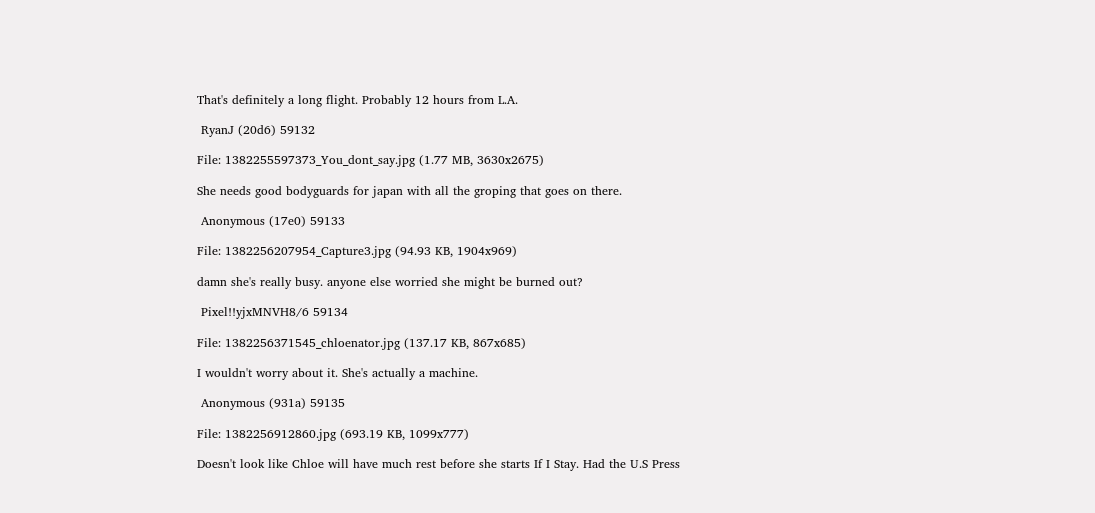That's definitely a long flight. Probably 12 hours from L.A.

 RyanJ (20d6) 59132

File: 1382255597373_You_dont_say.jpg (1.77 MB, 3630x2675)

She needs good bodyguards for japan with all the groping that goes on there.

 Anonymous (17e0) 59133

File: 1382256207954_Capture3.jpg (94.93 KB, 1904x969)

damn she's really busy. anyone else worried she might be burned out?

 Pixel!!yjxMNVH8/6 59134

File: 1382256371545_chloenator.jpg (137.17 KB, 867x685)

I wouldn't worry about it. She's actually a machine.

 Anonymous (931a) 59135

File: 1382256912860.jpg (693.19 KB, 1099x777)

Doesn't look like Chloe will have much rest before she starts If I Stay. Had the U.S Press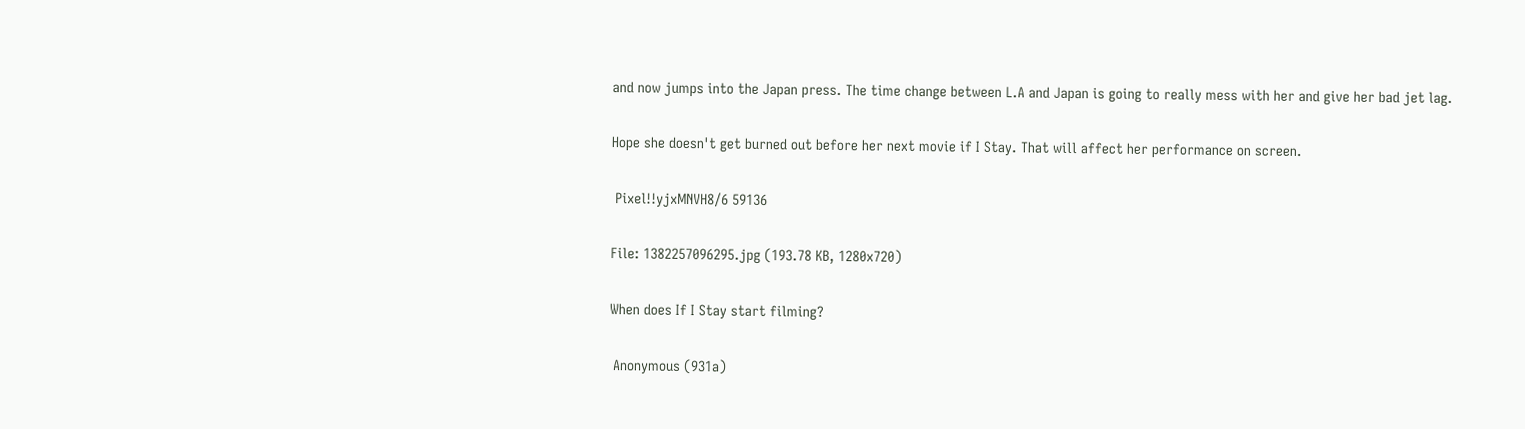and now jumps into the Japan press. The time change between L.A and Japan is going to really mess with her and give her bad jet lag.

Hope she doesn't get burned out before her next movie if I Stay. That will affect her performance on screen.

 Pixel!!yjxMNVH8/6 59136

File: 1382257096295.jpg (193.78 KB, 1280x720)

When does If I Stay start filming?

 Anonymous (931a)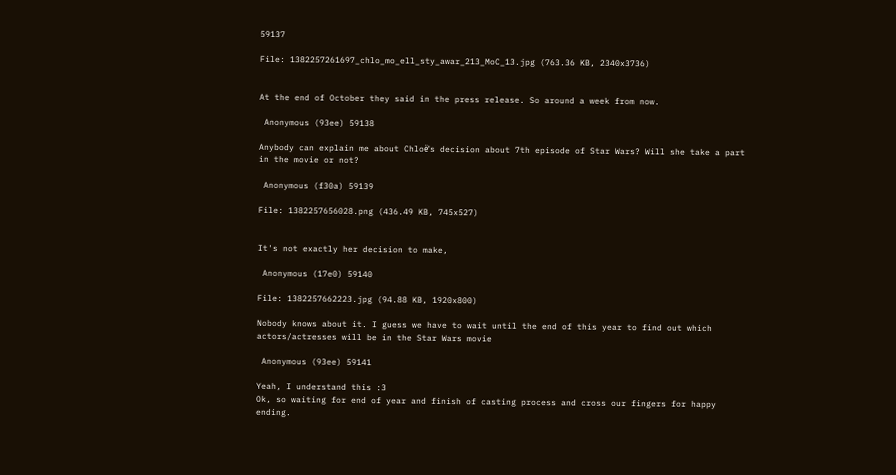59137

File: 1382257261697_chlo_mo_ell_sty_awar_213_MoC_13.jpg (763.36 KB, 2340x3736)


At the end of October they said in the press release. So around a week from now.

 Anonymous (93ee) 59138

Anybody can explain me about Chloё's decision about 7th episode of Star Wars? Will she take a part in the movie or not?

 Anonymous (f30a) 59139

File: 1382257656028.png (436.49 KB, 745x527)


It's not exactly her decision to make,

 Anonymous (17e0) 59140

File: 1382257662223.jpg (94.88 KB, 1920x800)

Nobody knows about it. I guess we have to wait until the end of this year to find out which actors/actresses will be in the Star Wars movie

 Anonymous (93ee) 59141

Yeah, I understand this :3
Ok, so waiting for end of year and finish of casting process and cross our fingers for happy ending.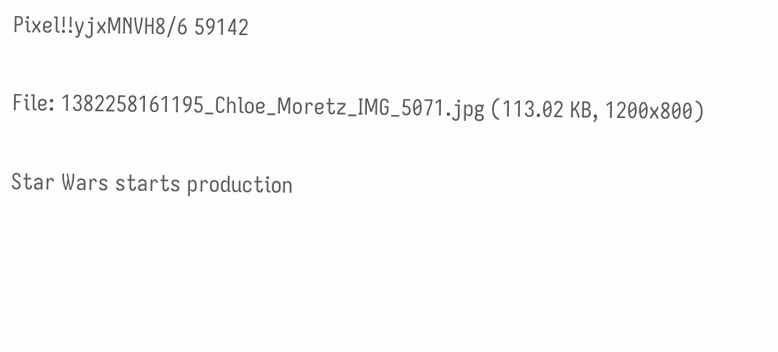Pixel!!yjxMNVH8/6 59142

File: 1382258161195_Chloe_Moretz_IMG_5071.jpg (113.02 KB, 1200x800)

Star Wars starts production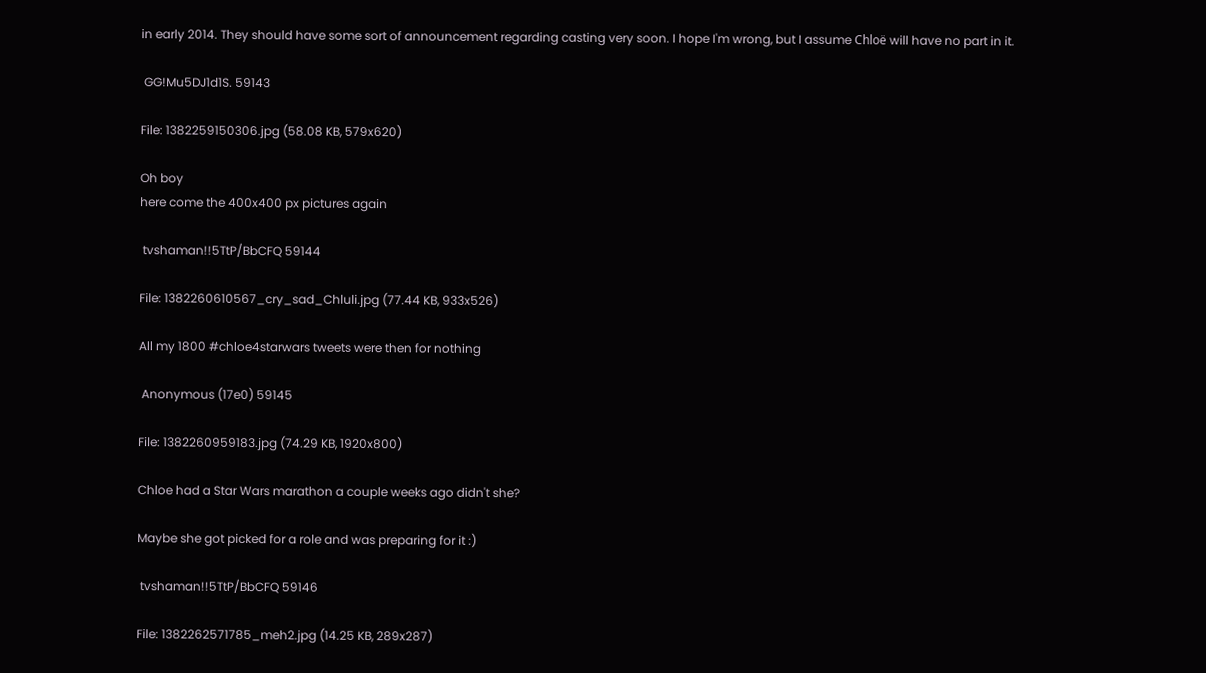in early 2014. They should have some sort of announcement regarding casting very soon. I hope I'm wrong, but I assume Chloë will have no part in it.

 GG!Mu5DJ1d1S. 59143

File: 1382259150306.jpg (58.08 KB, 579x620)

Oh boy
here come the 400x400 px pictures again

 tvshaman!!5TtP/BbCFQ 59144

File: 1382260610567_cry_sad_Chluli.jpg (77.44 KB, 933x526)

All my 1800 #chloe4starwars tweets were then for nothing

 Anonymous (17e0) 59145

File: 1382260959183.jpg (74.29 KB, 1920x800)

Chloe had a Star Wars marathon a couple weeks ago didn't she?

Maybe she got picked for a role and was preparing for it :)

 tvshaman!!5TtP/BbCFQ 59146

File: 1382262571785_meh2.jpg (14.25 KB, 289x287)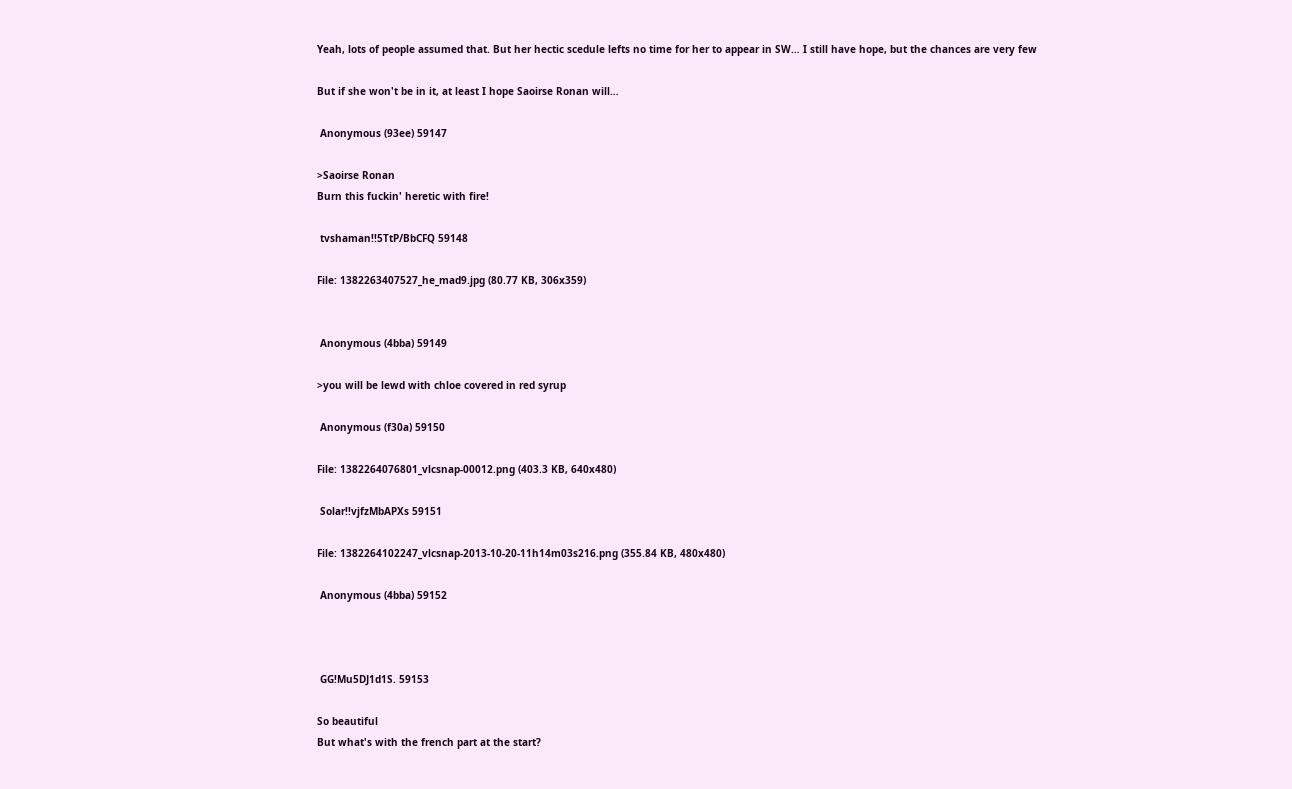Yeah, lots of people assumed that. But her hectic scedule lefts no time for her to appear in SW… I still have hope, but the chances are very few

But if she won't be in it, at least I hope Saoirse Ronan will…

 Anonymous (93ee) 59147

>Saoirse Ronan
Burn this fuckin' heretic with fire!

 tvshaman!!5TtP/BbCFQ 59148

File: 1382263407527_he_mad9.jpg (80.77 KB, 306x359)


 Anonymous (4bba) 59149

>you will be lewd with chloe covered in red syrup

 Anonymous (f30a) 59150

File: 1382264076801_vlcsnap-00012.png (403.3 KB, 640x480)

 Solar!!vjfzMbAPXs 59151

File: 1382264102247_vlcsnap-2013-10-20-11h14m03s216.png (355.84 KB, 480x480)

 Anonymous (4bba) 59152



 GG!Mu5DJ1d1S. 59153

So beautiful
But what's with the french part at the start?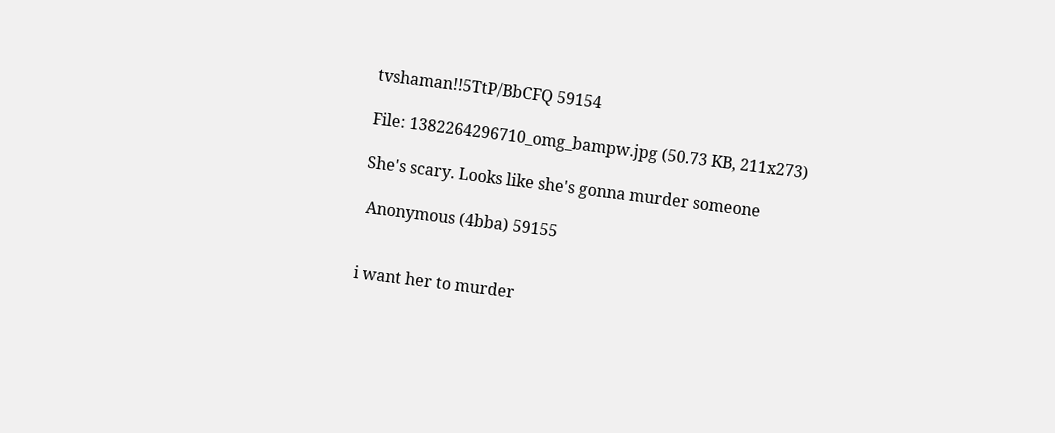tvshaman!!5TtP/BbCFQ 59154

File: 1382264296710_omg_bampw.jpg (50.73 KB, 211x273)

She's scary. Looks like she's gonna murder someone

 Anonymous (4bba) 59155


i want her to murder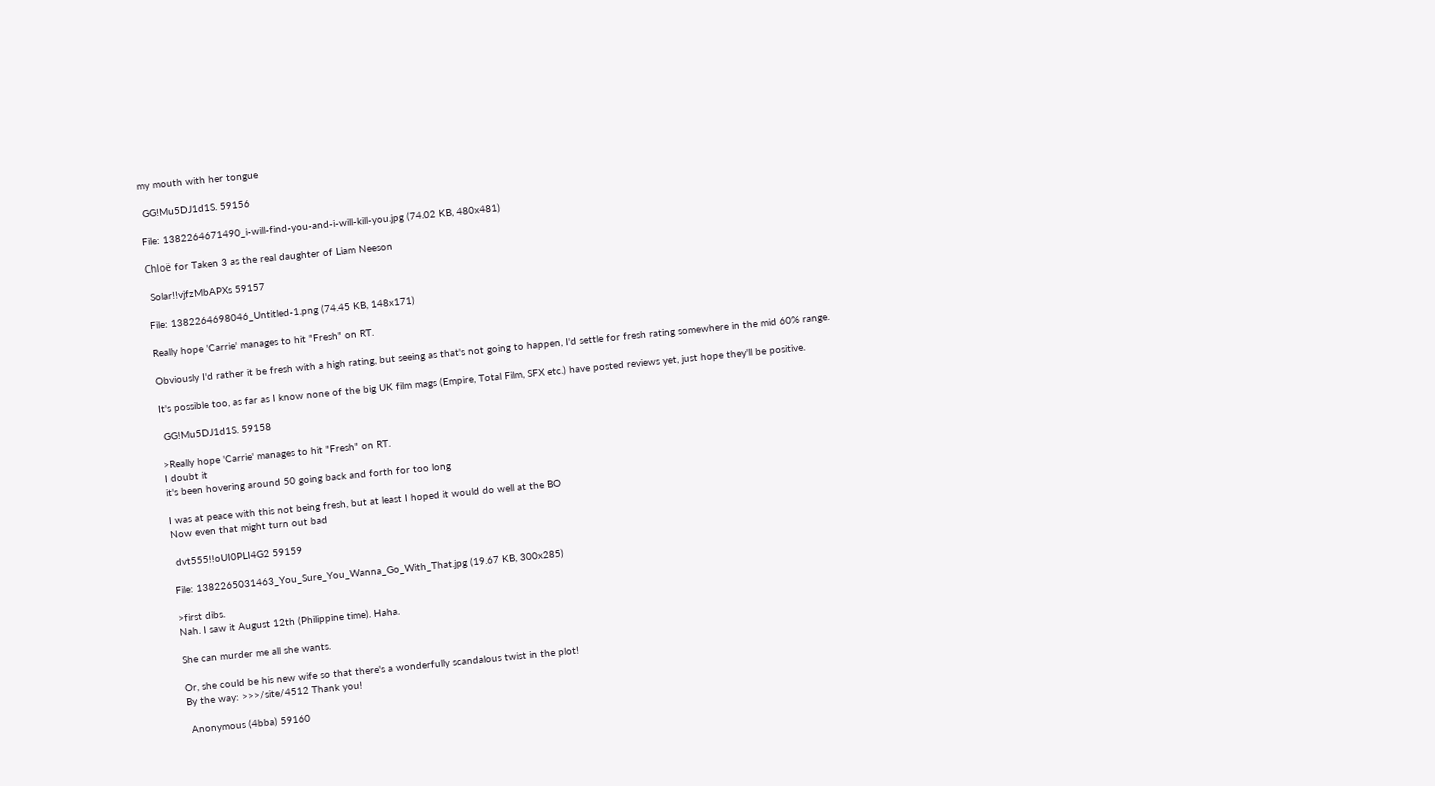my mouth with her tongue

 GG!Mu5DJ1d1S. 59156

File: 1382264671490_i-will-find-you-and-i-will-kill-you.jpg (74.02 KB, 480x481)

Chloë for Taken 3 as the real daughter of Liam Neeson

 Solar!!vjfzMbAPXs 59157

File: 1382264698046_Untitled-1.png (74.45 KB, 148x171)

Really hope 'Carrie' manages to hit "Fresh" on RT.

Obviously I'd rather it be fresh with a high rating, but seeing as that's not going to happen, I'd settle for fresh rating somewhere in the mid 60% range.

It's possible too, as far as I know none of the big UK film mags (Empire, Total Film, SFX etc.) have posted reviews yet, just hope they'll be positive.

 GG!Mu5DJ1d1S. 59158

>Really hope 'Carrie' manages to hit "Fresh" on RT.
I doubt it
it's been hovering around 50 going back and forth for too long

I was at peace with this not being fresh, but at least I hoped it would do well at the BO
Now even that might turn out bad

 dvt555!!oUI0PLI4G2 59159

File: 1382265031463_You_Sure_You_Wanna_Go_With_That.jpg (19.67 KB, 300x285)

>first dibs.
Nah. I saw it August 12th (Philippine time). Haha.

She can murder me all she wants.

Or, she could be his new wife so that there's a wonderfully scandalous twist in the plot!
By the way: >>>/site/4512 Thank you!

 Anonymous (4bba) 59160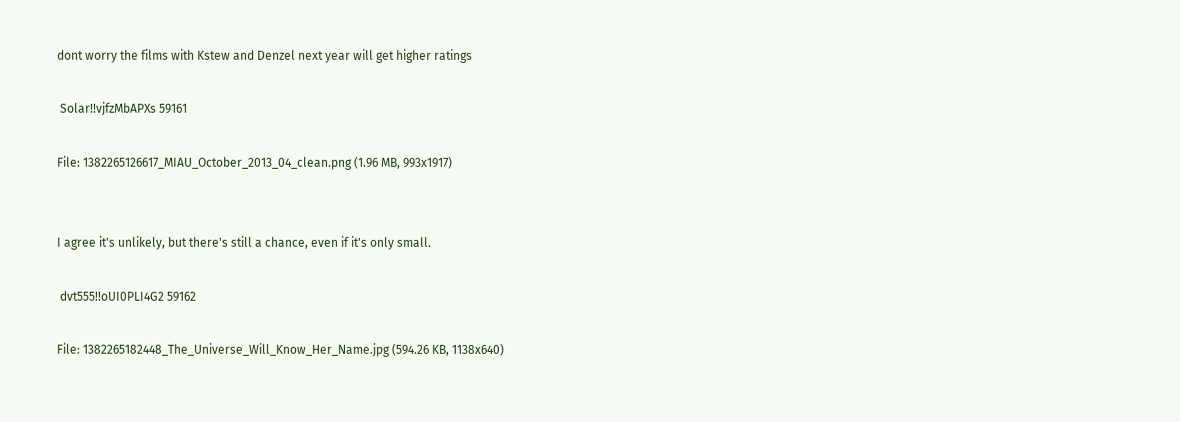dont worry the films with Kstew and Denzel next year will get higher ratings

 Solar!!vjfzMbAPXs 59161

File: 1382265126617_MIAU_October_2013_04_clean.png (1.96 MB, 993x1917)


I agree it's unlikely, but there's still a chance, even if it's only small.

 dvt555!!oUI0PLI4G2 59162

File: 1382265182448_The_Universe_Will_Know_Her_Name.jpg (594.26 KB, 1138x640)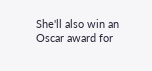She'll also win an Oscar award for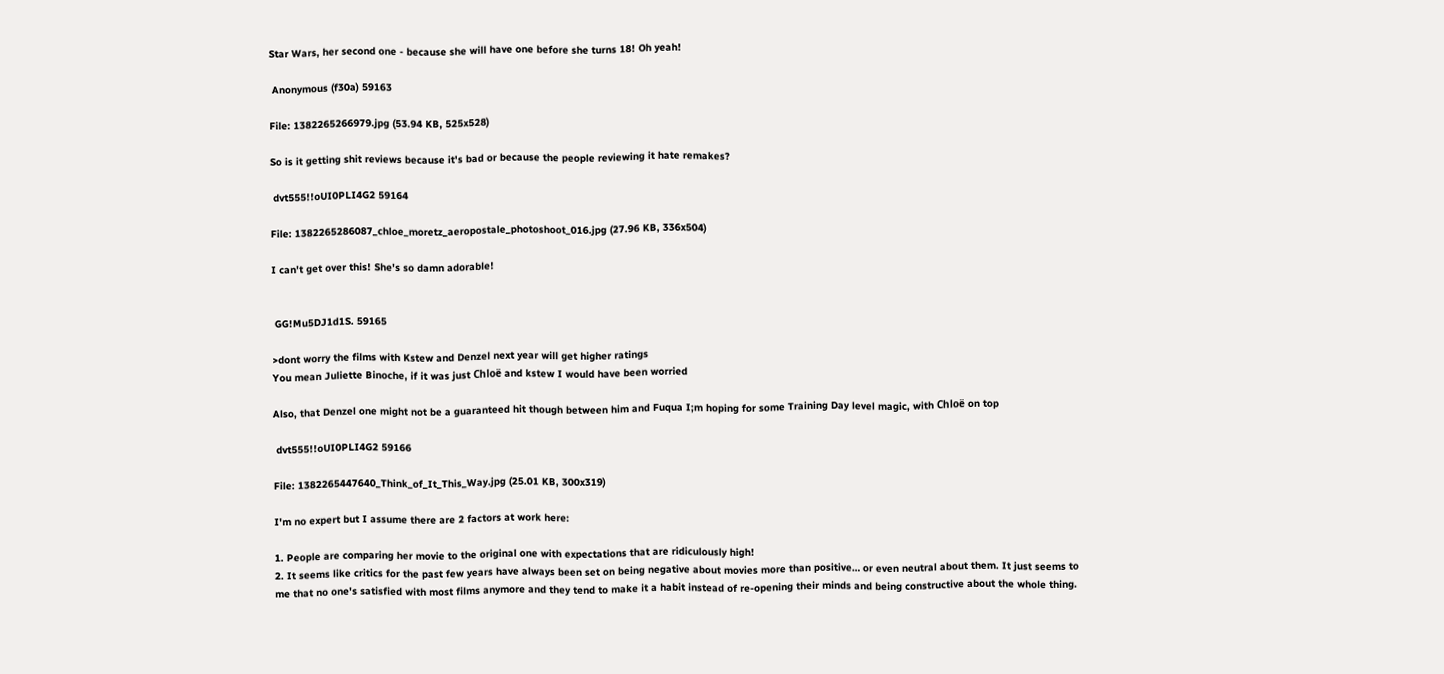Star Wars, her second one - because she will have one before she turns 18! Oh yeah!

 Anonymous (f30a) 59163

File: 1382265266979.jpg (53.94 KB, 525x528)

So is it getting shit reviews because it's bad or because the people reviewing it hate remakes?

 dvt555!!oUI0PLI4G2 59164

File: 1382265286087_chloe_moretz_aeropostale_photoshoot_016.jpg (27.96 KB, 336x504)

I can't get over this! She's so damn adorable!


 GG!Mu5DJ1d1S. 59165

>dont worry the films with Kstew and Denzel next year will get higher ratings
You mean Juliette Binoche, if it was just Chloë and kstew I would have been worried

Also, that Denzel one might not be a guaranteed hit though between him and Fuqua I;m hoping for some Training Day level magic, with Chloë on top

 dvt555!!oUI0PLI4G2 59166

File: 1382265447640_Think_of_It_This_Way.jpg (25.01 KB, 300x319)

I'm no expert but I assume there are 2 factors at work here:

1. People are comparing her movie to the original one with expectations that are ridiculously high!
2. It seems like critics for the past few years have always been set on being negative about movies more than positive… or even neutral about them. It just seems to me that no one's satisfied with most films anymore and they tend to make it a habit instead of re-opening their minds and being constructive about the whole thing.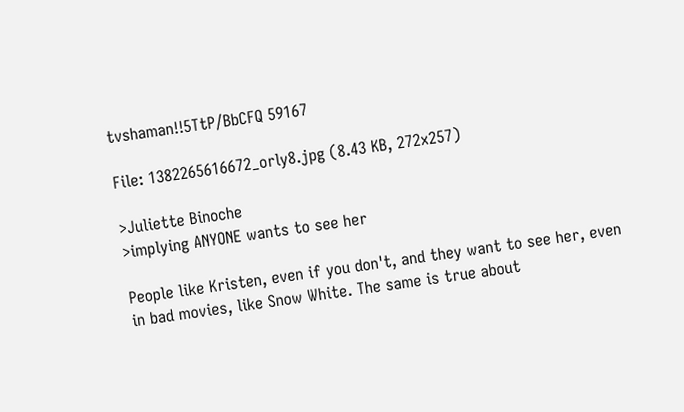tvshaman!!5TtP/BbCFQ 59167

File: 1382265616672_orly8.jpg (8.43 KB, 272x257)

>Juliette Binoche
>implying ANYONE wants to see her

People like Kristen, even if you don't, and they want to see her, even in bad movies, like Snow White. The same is true about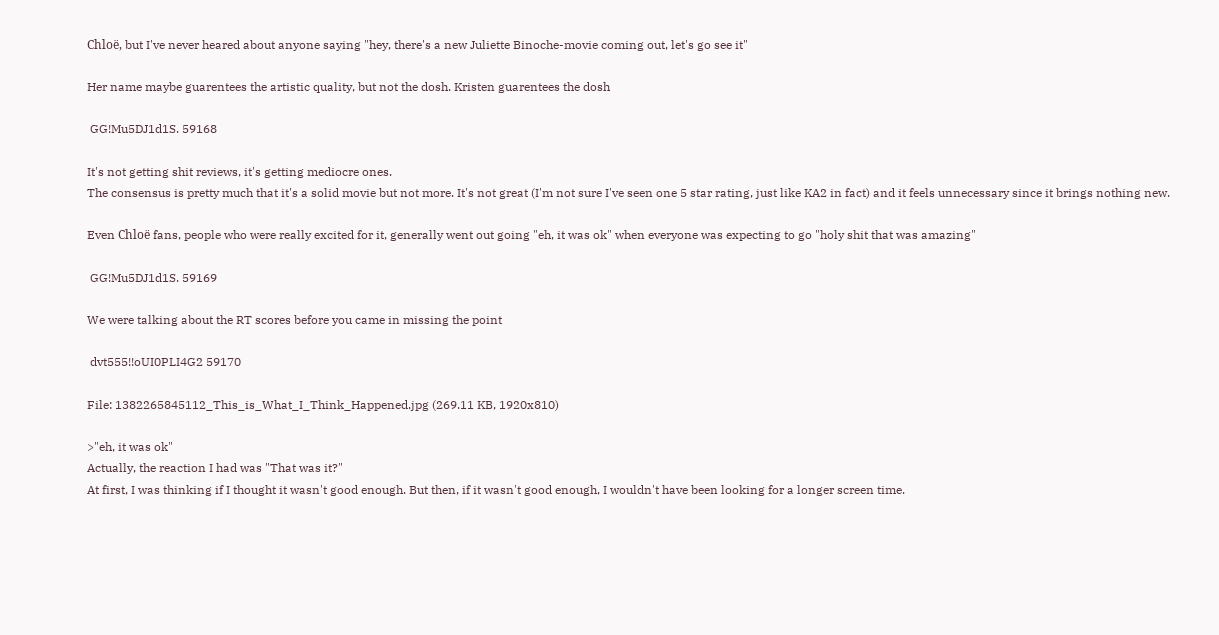Chloë, but I've never heared about anyone saying "hey, there's a new Juliette Binoche-movie coming out, let's go see it"

Her name maybe guarentees the artistic quality, but not the dosh. Kristen guarentees the dosh

 GG!Mu5DJ1d1S. 59168

It's not getting shit reviews, it's getting mediocre ones.
The consensus is pretty much that it's a solid movie but not more. It's not great (I'm not sure I've seen one 5 star rating, just like KA2 in fact) and it feels unnecessary since it brings nothing new.

Even Chloë fans, people who were really excited for it, generally went out going "eh, it was ok" when everyone was expecting to go "holy shit that was amazing"

 GG!Mu5DJ1d1S. 59169

We were talking about the RT scores before you came in missing the point

 dvt555!!oUI0PLI4G2 59170

File: 1382265845112_This_is_What_I_Think_Happened.jpg (269.11 KB, 1920x810)

>"eh, it was ok"
Actually, the reaction I had was "That was it?"
At first, I was thinking if I thought it wasn't good enough. But then, if it wasn't good enough, I wouldn't have been looking for a longer screen time.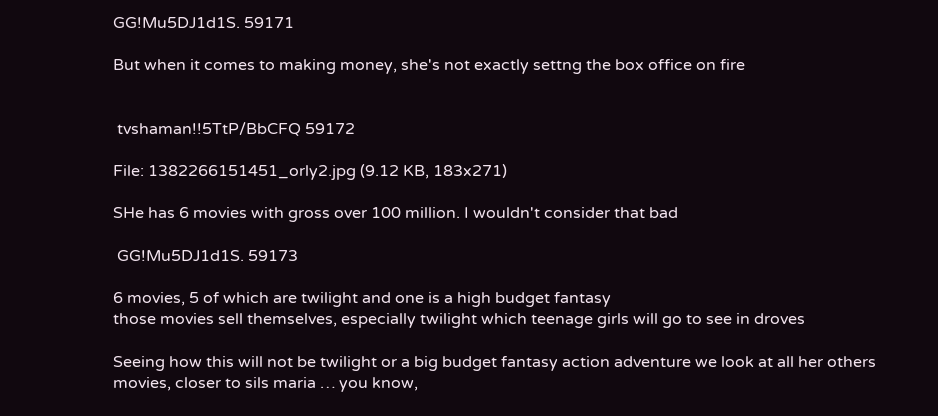GG!Mu5DJ1d1S. 59171

But when it comes to making money, she's not exactly settng the box office on fire


 tvshaman!!5TtP/BbCFQ 59172

File: 1382266151451_orly2.jpg (9.12 KB, 183x271)

SHe has 6 movies with gross over 100 million. I wouldn't consider that bad

 GG!Mu5DJ1d1S. 59173

6 movies, 5 of which are twilight and one is a high budget fantasy
those movies sell themselves, especially twilight which teenage girls will go to see in droves

Seeing how this will not be twilight or a big budget fantasy action adventure we look at all her others movies, closer to sils maria … you know,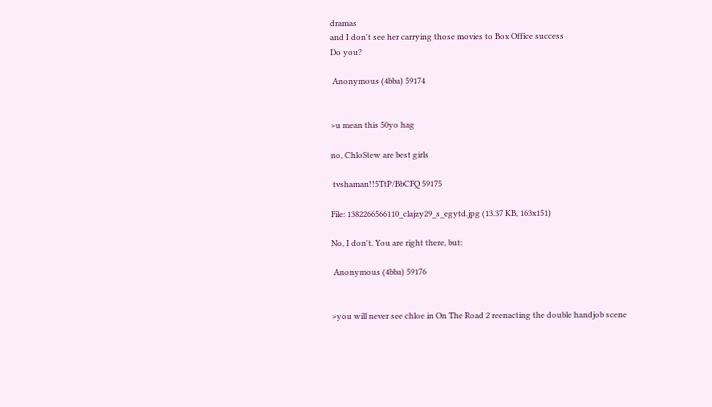dramas
and I don't see her carrying those movies to Box Office success
Do you?

 Anonymous (4bba) 59174


>u mean this 50yo hag

no, ChloStew are best girls

 tvshaman!!5TtP/BbCFQ 59175

File: 1382266566110_clajzy29_s_egytd.jpg (13.37 KB, 163x151)

No, I don't. You are right there, but:

 Anonymous (4bba) 59176


>you will never see chloe in On The Road 2 reenacting the double handjob scene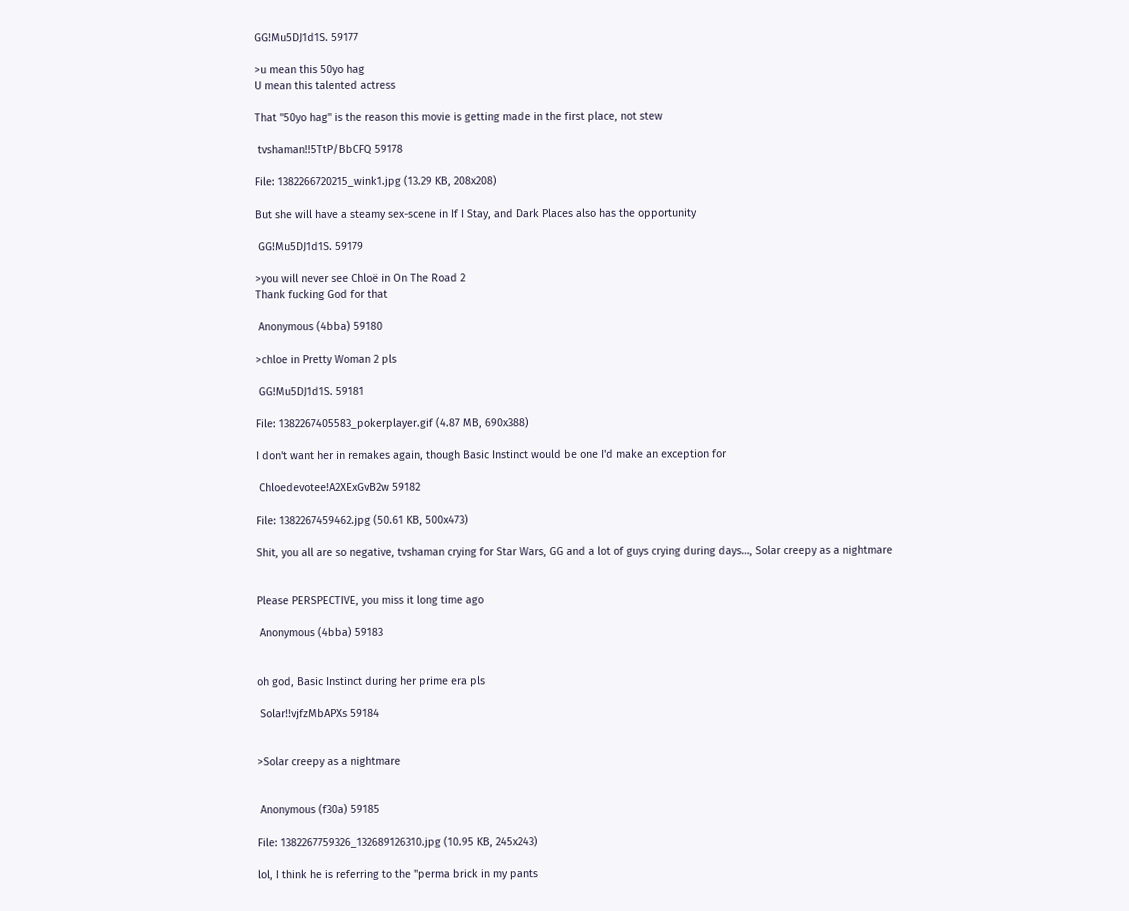GG!Mu5DJ1d1S. 59177

>u mean this 50yo hag
U mean this talented actress

That "50yo hag" is the reason this movie is getting made in the first place, not stew

 tvshaman!!5TtP/BbCFQ 59178

File: 1382266720215_wink1.jpg (13.29 KB, 208x208)

But she will have a steamy sex-scene in If I Stay, and Dark Places also has the opportunity

 GG!Mu5DJ1d1S. 59179

>you will never see Chloë in On The Road 2
Thank fucking God for that

 Anonymous (4bba) 59180

>chloe in Pretty Woman 2 pls

 GG!Mu5DJ1d1S. 59181

File: 1382267405583_pokerplayer.gif (4.87 MB, 690x388)

I don't want her in remakes again, though Basic Instinct would be one I'd make an exception for

 Chloedevotee!A2XExGvB2w 59182

File: 1382267459462.jpg (50.61 KB, 500x473)

Shit, you all are so negative, tvshaman crying for Star Wars, GG and a lot of guys crying during days…, Solar creepy as a nightmare


Please PERSPECTIVE, you miss it long time ago

 Anonymous (4bba) 59183


oh god, Basic Instinct during her prime era pls

 Solar!!vjfzMbAPXs 59184


>Solar creepy as a nightmare


 Anonymous (f30a) 59185

File: 1382267759326_132689126310.jpg (10.95 KB, 245x243)

lol, I think he is referring to the "perma brick in my pants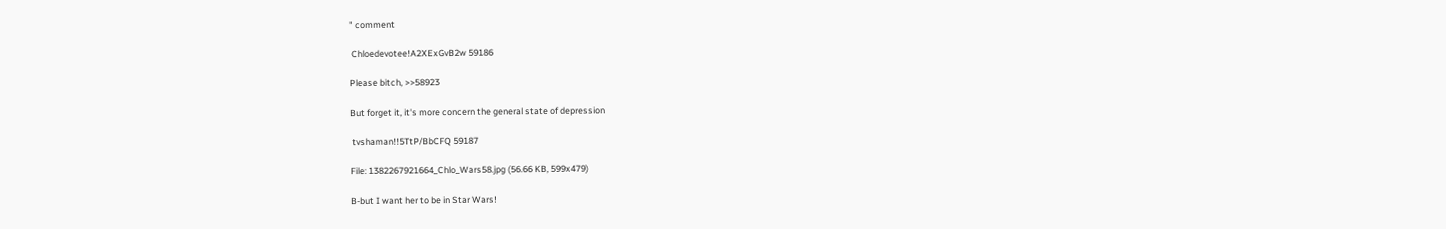" comment

 Chloedevotee!A2XExGvB2w 59186

Please bitch, >>58923

But forget it, it's more concern the general state of depression

 tvshaman!!5TtP/BbCFQ 59187

File: 1382267921664_Chlo_Wars58.jpg (56.66 KB, 599x479)

B-but I want her to be in Star Wars!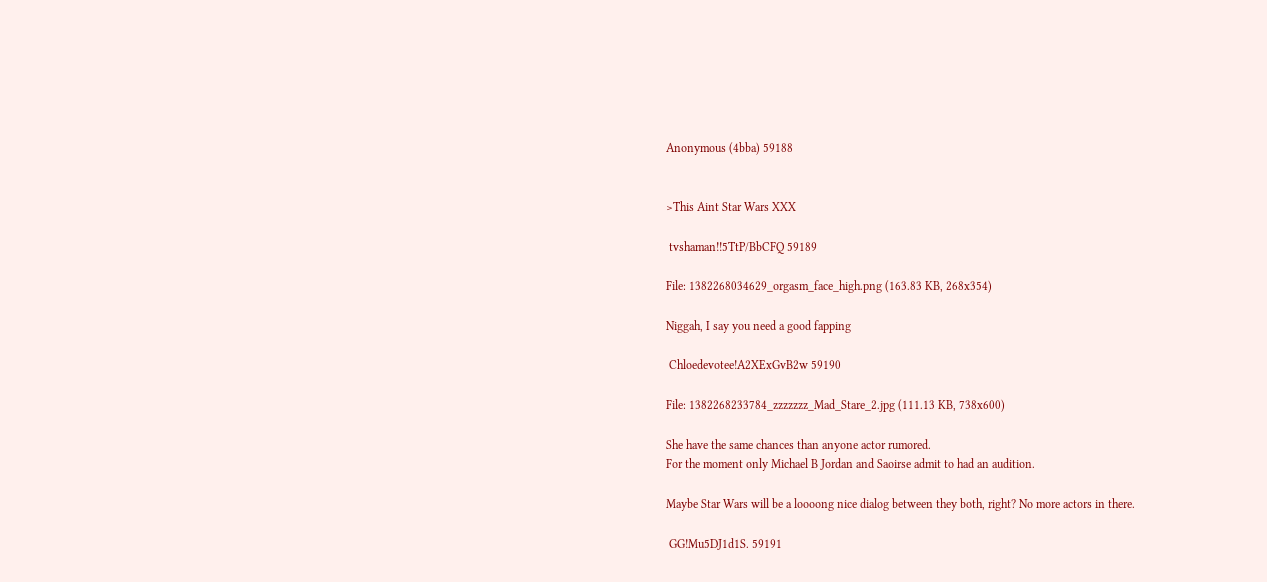Anonymous (4bba) 59188


>This Aint Star Wars XXX

 tvshaman!!5TtP/BbCFQ 59189

File: 1382268034629_orgasm_face_high.png (163.83 KB, 268x354)

Niggah, I say you need a good fapping

 Chloedevotee!A2XExGvB2w 59190

File: 1382268233784_zzzzzzz_Mad_Stare_2.jpg (111.13 KB, 738x600)

She have the same chances than anyone actor rumored.
For the moment only Michael B Jordan and Saoirse admit to had an audition.

Maybe Star Wars will be a loooong nice dialog between they both, right? No more actors in there.

 GG!Mu5DJ1d1S. 59191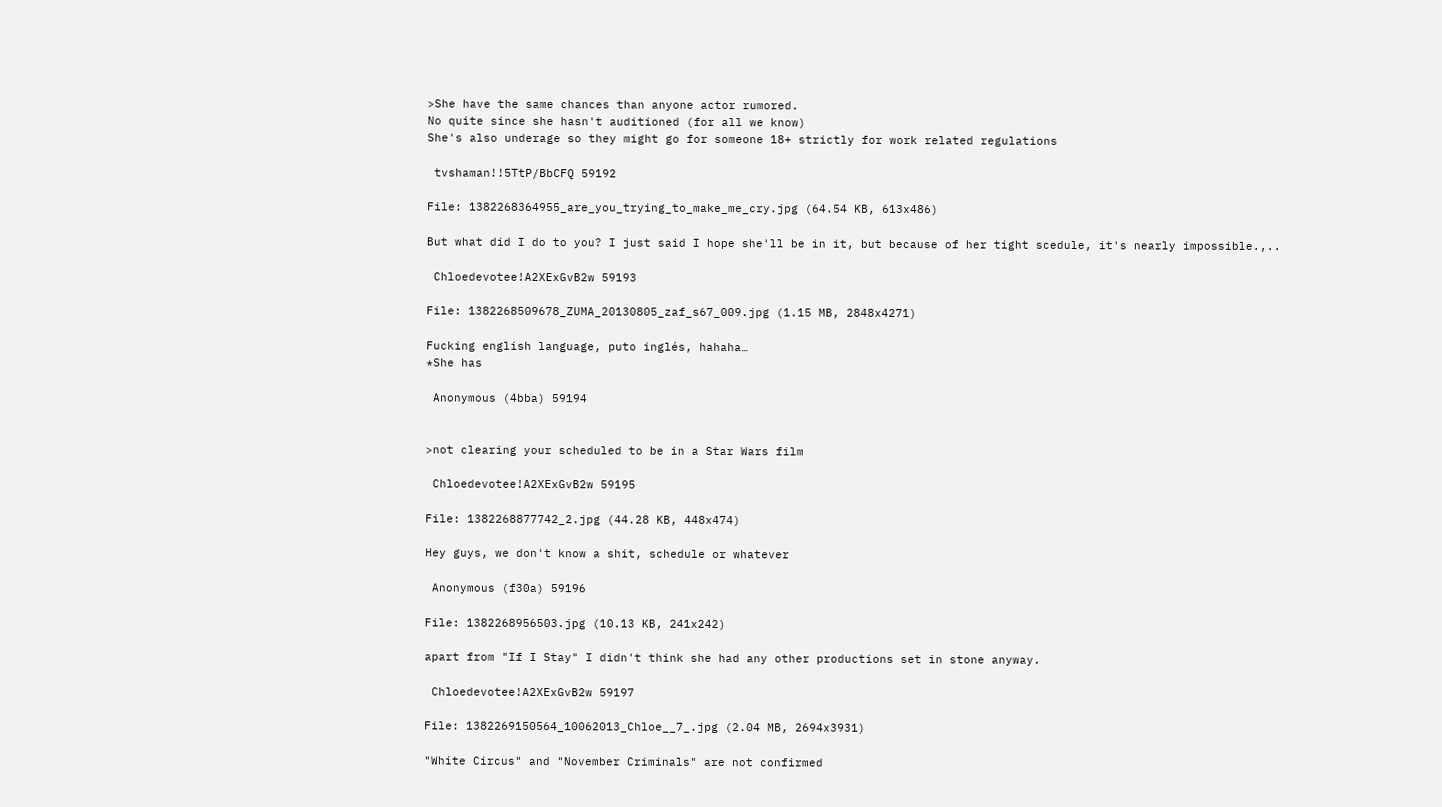>She have the same chances than anyone actor rumored.
No quite since she hasn't auditioned (for all we know)
She's also underage so they might go for someone 18+ strictly for work related regulations

 tvshaman!!5TtP/BbCFQ 59192

File: 1382268364955_are_you_trying_to_make_me_cry.jpg (64.54 KB, 613x486)

But what did I do to you? I just said I hope she'll be in it, but because of her tight scedule, it's nearly impossible.,..

 Chloedevotee!A2XExGvB2w 59193

File: 1382268509678_ZUMA_20130805_zaf_s67_009.jpg (1.15 MB, 2848x4271)

Fucking english language, puto inglés, hahaha…
*She has

 Anonymous (4bba) 59194


>not clearing your scheduled to be in a Star Wars film

 Chloedevotee!A2XExGvB2w 59195

File: 1382268877742_2.jpg (44.28 KB, 448x474)

Hey guys, we don't know a shit, schedule or whatever

 Anonymous (f30a) 59196

File: 1382268956503.jpg (10.13 KB, 241x242)

apart from "If I Stay" I didn't think she had any other productions set in stone anyway.

 Chloedevotee!A2XExGvB2w 59197

File: 1382269150564_10062013_Chloe__7_.jpg (2.04 MB, 2694x3931)

"White Circus" and "November Criminals" are not confirmed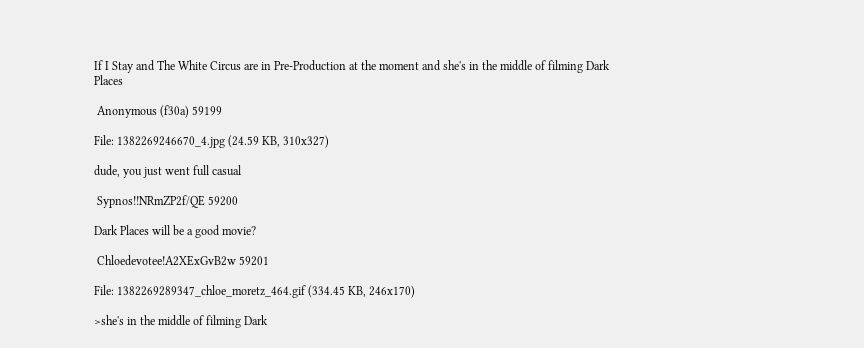If I Stay and The White Circus are in Pre-Production at the moment and she's in the middle of filming Dark Places

 Anonymous (f30a) 59199

File: 1382269246670_4.jpg (24.59 KB, 310x327)

dude, you just went full casual

 Sypnos!!NRmZP2f/QE 59200

Dark Places will be a good movie?

 Chloedevotee!A2XExGvB2w 59201

File: 1382269289347_chloe_moretz_464.gif (334.45 KB, 246x170)

>she's in the middle of filming Dark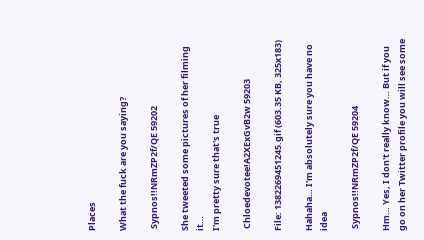Places

What the fuck are you saying?

 Sypnos!!NRmZP2f/QE 59202

She tweeted some pictures of her filming it…
I'm pretty sure that's true

 Chloedevotee!A2XExGvB2w 59203

File: 1382269451245.gif (603.35 KB, 325x183)

Hahaha… I'm absolutely sure you have no idea

 Sypnos!!NRmZP2f/QE 59204

Hm… Yes, I don't really know… But if you go on her Twitter profile you will see some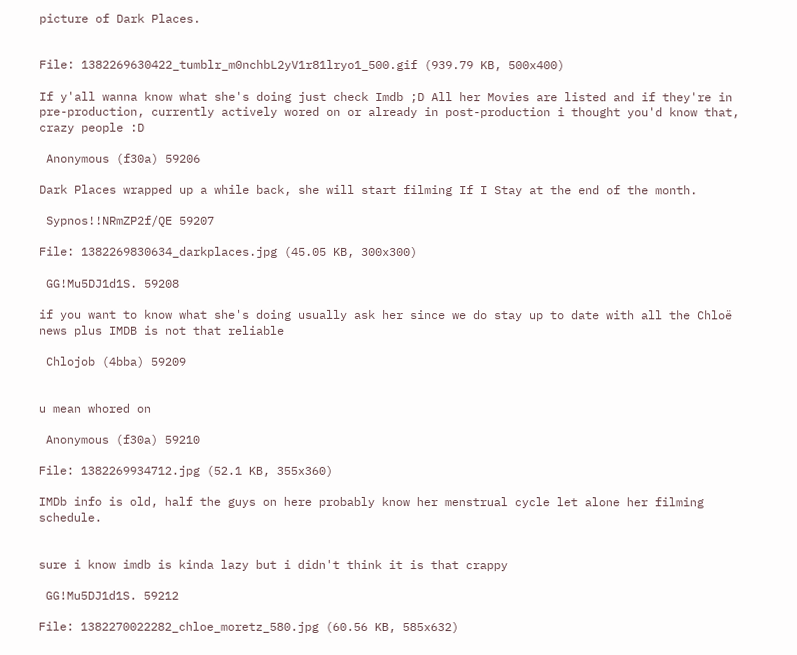picture of Dark Places.


File: 1382269630422_tumblr_m0nchbL2yV1r81lryo1_500.gif (939.79 KB, 500x400)

If y'all wanna know what she's doing just check Imdb ;D All her Movies are listed and if they're in pre-production, currently actively wored on or already in post-production i thought you'd know that, crazy people :D

 Anonymous (f30a) 59206

Dark Places wrapped up a while back, she will start filming If I Stay at the end of the month.

 Sypnos!!NRmZP2f/QE 59207

File: 1382269830634_darkplaces.jpg (45.05 KB, 300x300)

 GG!Mu5DJ1d1S. 59208

if you want to know what she's doing usually ask her since we do stay up to date with all the Chloë news plus IMDB is not that reliable

 Chlojob (4bba) 59209


u mean whored on

 Anonymous (f30a) 59210

File: 1382269934712.jpg (52.1 KB, 355x360)

IMDb info is old, half the guys on here probably know her menstrual cycle let alone her filming schedule.


sure i know imdb is kinda lazy but i didn't think it is that crappy

 GG!Mu5DJ1d1S. 59212

File: 1382270022282_chloe_moretz_580.jpg (60.56 KB, 585x632)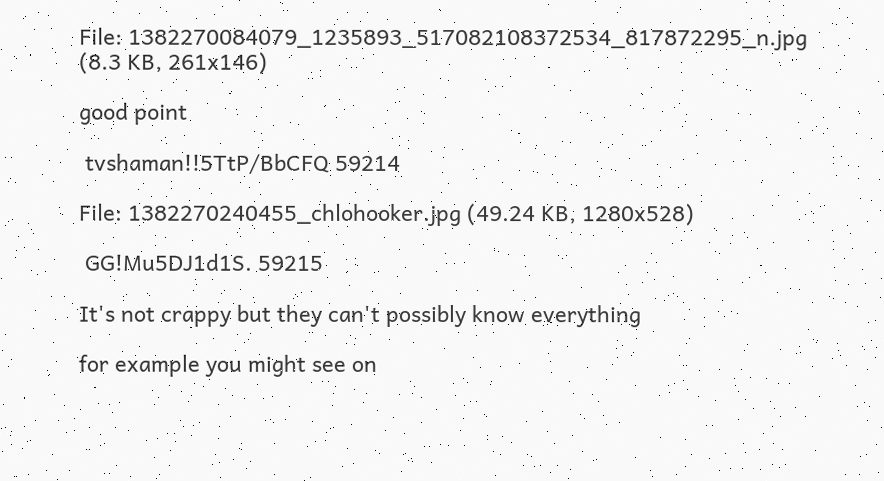File: 1382270084079_1235893_517082108372534_817872295_n.jpg (8.3 KB, 261x146)

good point

 tvshaman!!5TtP/BbCFQ 59214

File: 1382270240455_chlohooker.jpg (49.24 KB, 1280x528)

 GG!Mu5DJ1d1S. 59215

It's not crappy but they can't possibly know everything

for example you might see on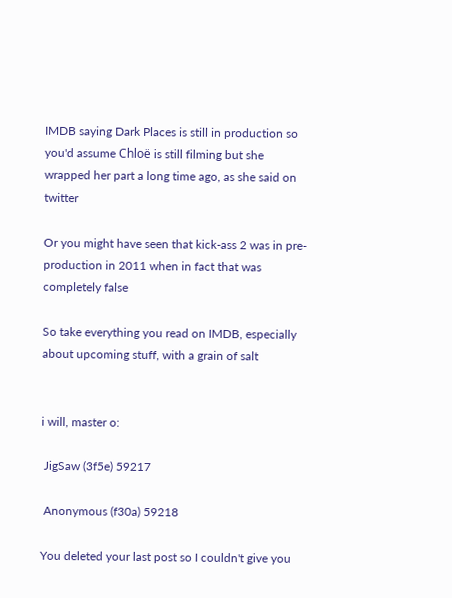IMDB saying Dark Places is still in production so you'd assume Chloë is still filming but she wrapped her part a long time ago, as she said on twitter

Or you might have seen that kick-ass 2 was in pre-production in 2011 when in fact that was completely false

So take everything you read on IMDB, especially about upcoming stuff, with a grain of salt


i will, master o:

 JigSaw (3f5e) 59217

 Anonymous (f30a) 59218

You deleted your last post so I couldn't give you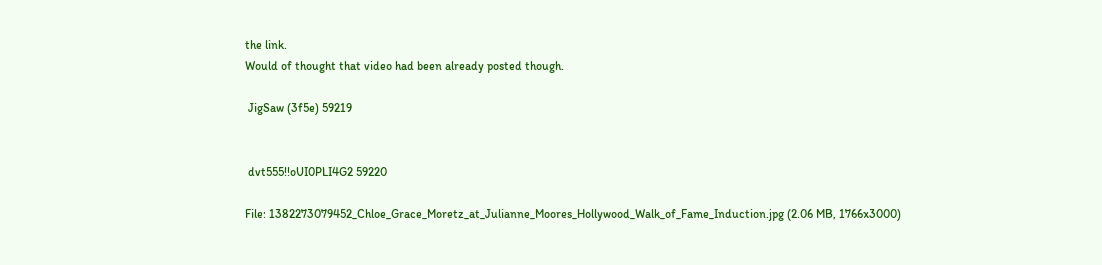the link.
Would of thought that video had been already posted though.

 JigSaw (3f5e) 59219


 dvt555!!oUI0PLI4G2 59220

File: 1382273079452_Chloe_Grace_Moretz_at_Julianne_Moores_Hollywood_Walk_of_Fame_Induction.jpg (2.06 MB, 1766x3000)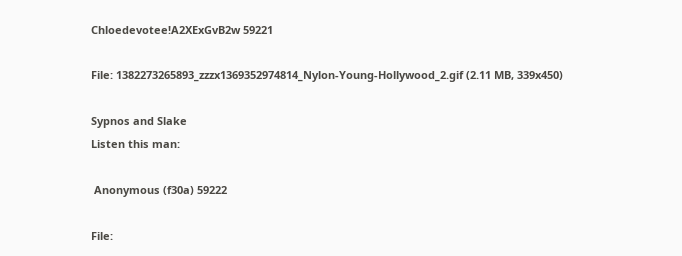Chloedevotee!A2XExGvB2w 59221

File: 1382273265893_zzzx1369352974814_Nylon-Young-Hollywood_2.gif (2.11 MB, 339x450)

Sypnos and Slake
Listen this man:

 Anonymous (f30a) 59222

File: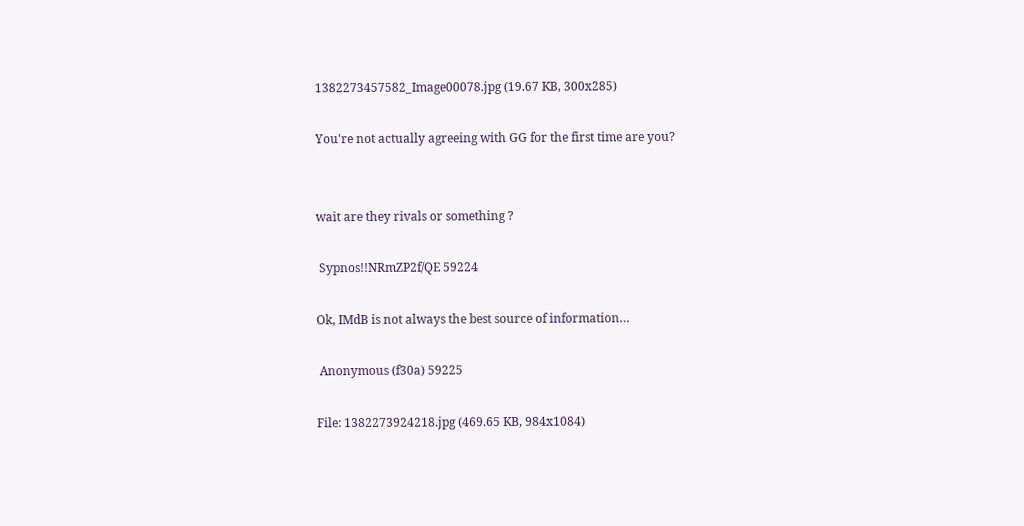1382273457582_Image00078.jpg (19.67 KB, 300x285)

You're not actually agreeing with GG for the first time are you?


wait are they rivals or something ?

 Sypnos!!NRmZP2f/QE 59224

Ok, IMdB is not always the best source of information…

 Anonymous (f30a) 59225

File: 1382273924218.jpg (469.65 KB, 984x1084)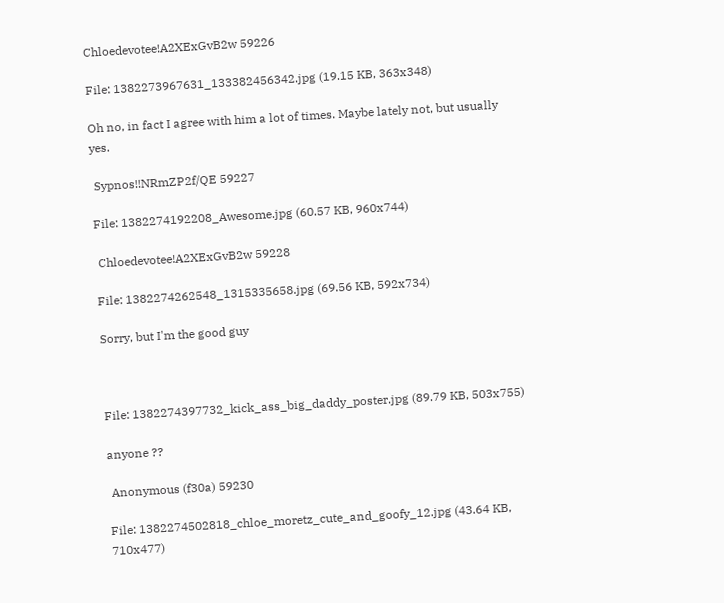Chloedevotee!A2XExGvB2w 59226

File: 1382273967631_133382456342.jpg (19.15 KB, 363x348)

Oh no, in fact I agree with him a lot of times. Maybe lately not, but usually yes.

 Sypnos!!NRmZP2f/QE 59227

File: 1382274192208_Awesome.jpg (60.57 KB, 960x744)

 Chloedevotee!A2XExGvB2w 59228

File: 1382274262548_1315335658.jpg (69.56 KB, 592x734)

Sorry, but I'm the good guy



File: 1382274397732_kick_ass_big_daddy_poster.jpg (89.79 KB, 503x755)

anyone ??

 Anonymous (f30a) 59230

File: 1382274502818_chloe_moretz_cute_and_goofy_12.jpg (43.64 KB, 710x477)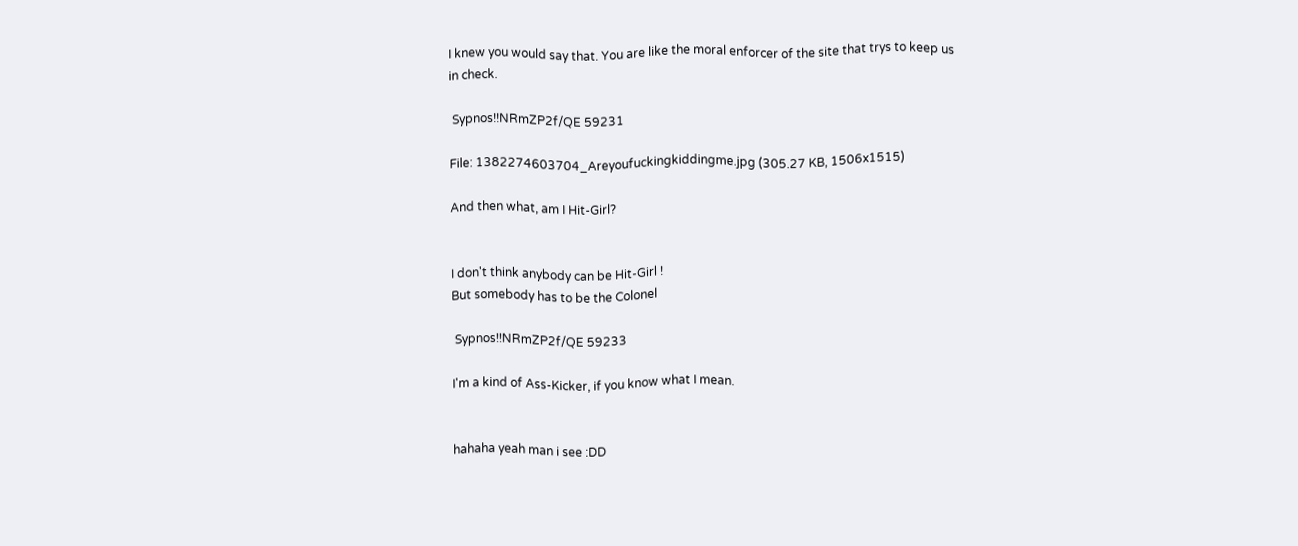I knew you would say that. You are like the moral enforcer of the site that trys to keep us in check.

 Sypnos!!NRmZP2f/QE 59231

File: 1382274603704_Areyoufuckingkiddingme.jpg (305.27 KB, 1506x1515)

And then what, am I Hit-Girl?


I don't think anybody can be Hit-Girl !
But somebody has to be the Colonel

 Sypnos!!NRmZP2f/QE 59233

I'm a kind of Ass-Kicker, if you know what I mean.


hahaha yeah man i see :DD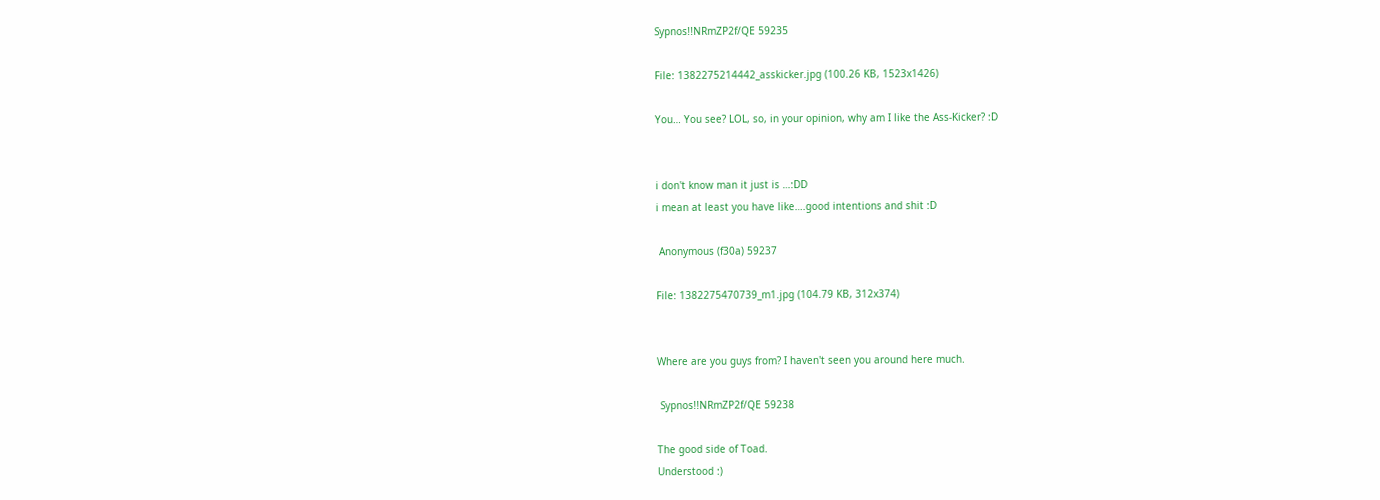Sypnos!!NRmZP2f/QE 59235

File: 1382275214442_asskicker.jpg (100.26 KB, 1523x1426)

You… You see? LOL, so, in your opinion, why am I like the Ass-Kicker? :D


i don't know man it just is …:DD
i mean at least you have like….good intentions and shit :D

 Anonymous (f30a) 59237

File: 1382275470739_m1.jpg (104.79 KB, 312x374)


Where are you guys from? I haven't seen you around here much.

 Sypnos!!NRmZP2f/QE 59238

The good side of Toad.
Understood :)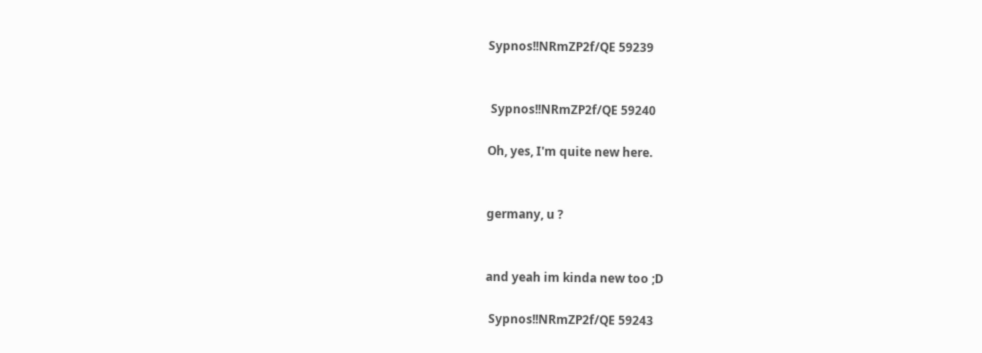Sypnos!!NRmZP2f/QE 59239


 Sypnos!!NRmZP2f/QE 59240

Oh, yes, I'm quite new here.


germany, u ?


and yeah im kinda new too ;D

 Sypnos!!NRmZP2f/QE 59243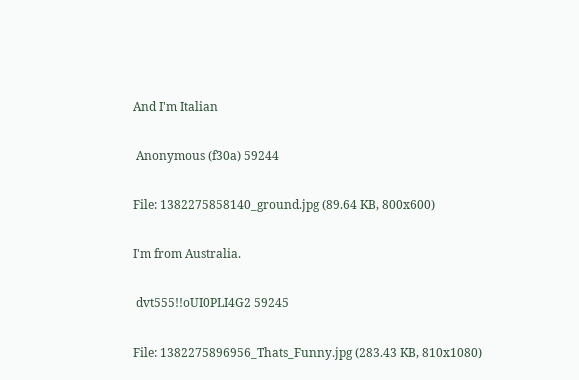And I'm Italian

 Anonymous (f30a) 59244

File: 1382275858140_ground.jpg (89.64 KB, 800x600)

I'm from Australia.

 dvt555!!oUI0PLI4G2 59245

File: 1382275896956_Thats_Funny.jpg (283.43 KB, 810x1080)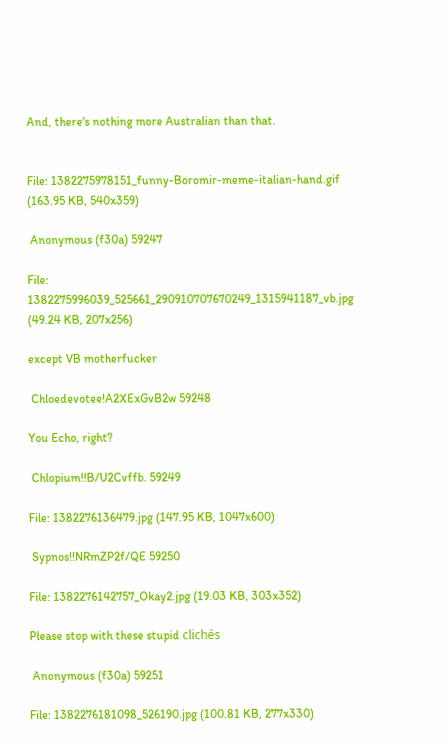And, there's nothing more Australian than that.


File: 1382275978151_funny-Boromir-meme-italian-hand.gif (163.95 KB, 540x359)

 Anonymous (f30a) 59247

File: 1382275996039_525661_290910707670249_1315941187_vb.jpg (49.24 KB, 207x256)

except VB motherfucker

 Chloedevotee!A2XExGvB2w 59248

You Echo, right?

 Chlopium!!B/U2Cvffb. 59249

File: 1382276136479.jpg (147.95 KB, 1047x600)

 Sypnos!!NRmZP2f/QE 59250

File: 1382276142757_Okay2.jpg (19.03 KB, 303x352)

Please stop with these stupid clichés

 Anonymous (f30a) 59251

File: 1382276181098_526190.jpg (100.81 KB, 277x330)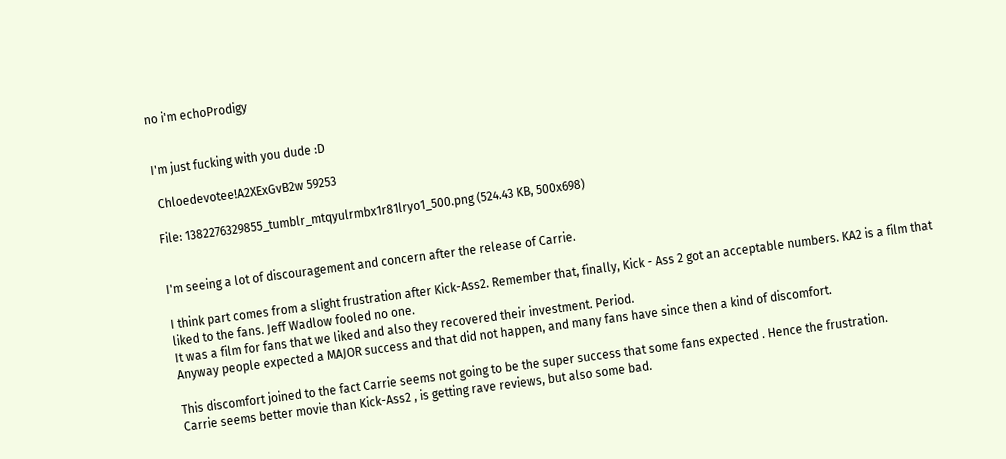no i'm echoProdigy


I'm just fucking with you dude :D

 Chloedevotee!A2XExGvB2w 59253

File: 1382276329855_tumblr_mtqyulrmbx1r81lryo1_500.png (524.43 KB, 500x698)


I'm seeing a lot of discouragement and concern after the release of Carrie.

I think part comes from a slight frustration after Kick-Ass2. Remember that, finally, Kick - Ass 2 got an acceptable numbers. KA2 is a film that liked to the fans. Jeff Wadlow fooled no one.
It was a film for fans that we liked and also they recovered their investment. Period.
Anyway people expected a MAJOR success and that did not happen, and many fans have since then a kind of discomfort.

This discomfort joined to the fact Carrie seems not going to be the super success that some fans expected . Hence the frustration.
Carrie seems better movie than Kick-Ass2 , is getting rave reviews, but also some bad.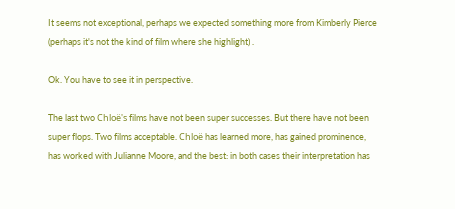It seems not exceptional, perhaps we expected something more from Kimberly Pierce (perhaps it's not the kind of film where she highlight) .

Ok. You have to see it in perspective.

The last two Chloë's films have not been super successes. But there have not been super flops. Two films acceptable. Chloë has learned more, has gained prominence, has worked with Julianne Moore, and the best: in both cases their interpretation has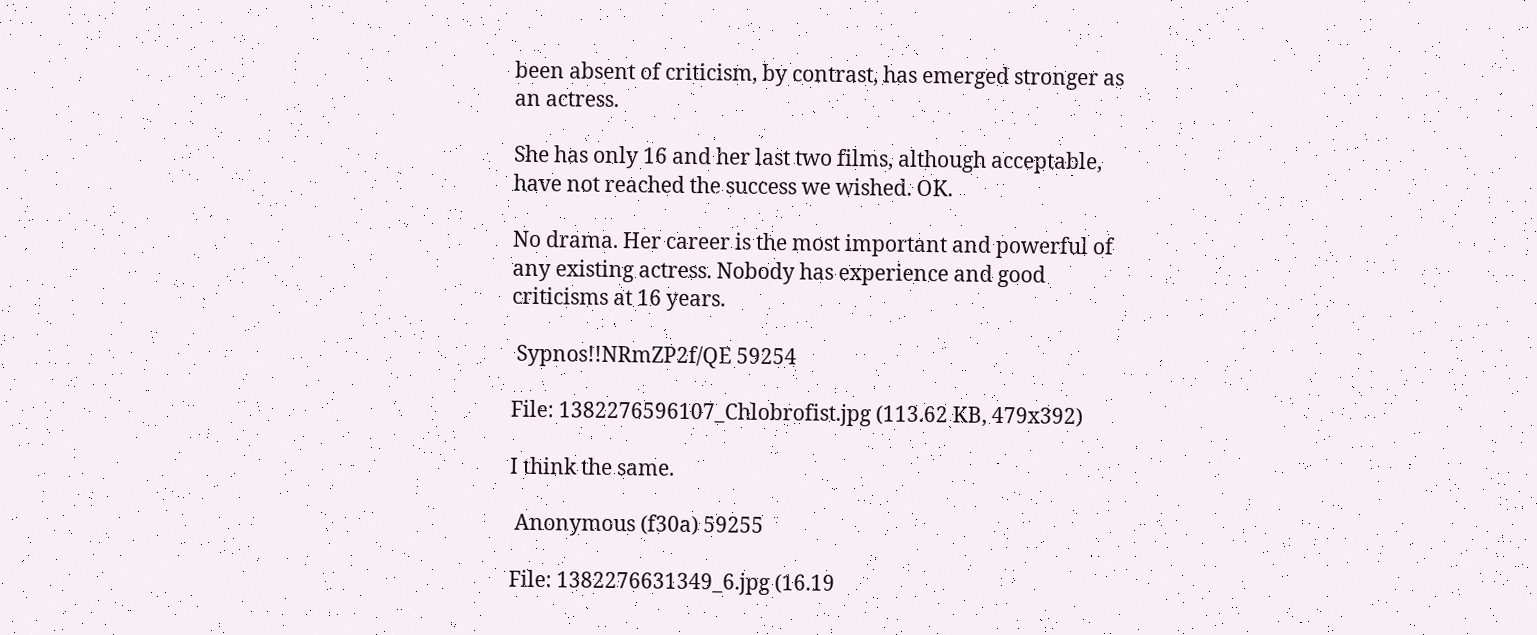been absent of criticism, by contrast, has emerged stronger as an actress.

She has only 16 and her last two films, although acceptable, have not reached the success we wished. OK.

No drama. Her career is the most important and powerful of any existing actress. Nobody has experience and good criticisms at 16 years.

 Sypnos!!NRmZP2f/QE 59254

File: 1382276596107_Chlobrofist.jpg (113.62 KB, 479x392)

I think the same.

 Anonymous (f30a) 59255

File: 1382276631349_6.jpg (16.19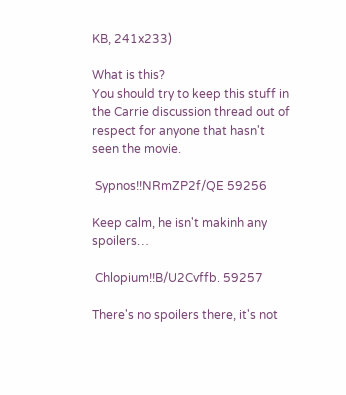KB, 241x233)

What is this?
You should try to keep this stuff in the Carrie discussion thread out of respect for anyone that hasn't seen the movie.

 Sypnos!!NRmZP2f/QE 59256

Keep calm, he isn't makinh any spoilers…

 Chlopium!!B/U2Cvffb. 59257

There's no spoilers there, it's not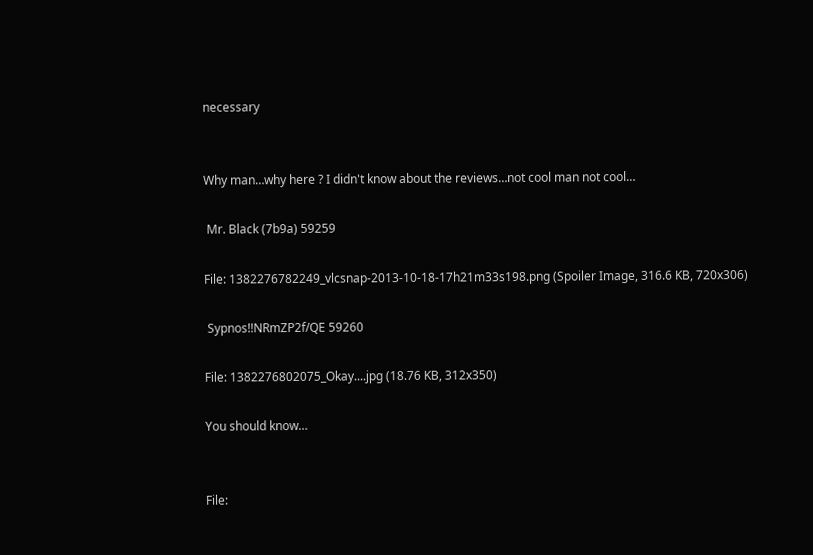necessary


Why man…why here ? I didn't know about the reviews…not cool man not cool…

 Mr. Black (7b9a) 59259

File: 1382276782249_vlcsnap-2013-10-18-17h21m33s198.png (Spoiler Image, 316.6 KB, 720x306)

 Sypnos!!NRmZP2f/QE 59260

File: 1382276802075_Okay....jpg (18.76 KB, 312x350)

You should know…


File: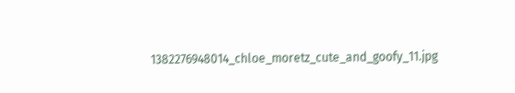1382276948014_chloe_moretz_cute_and_goofy_11.jpg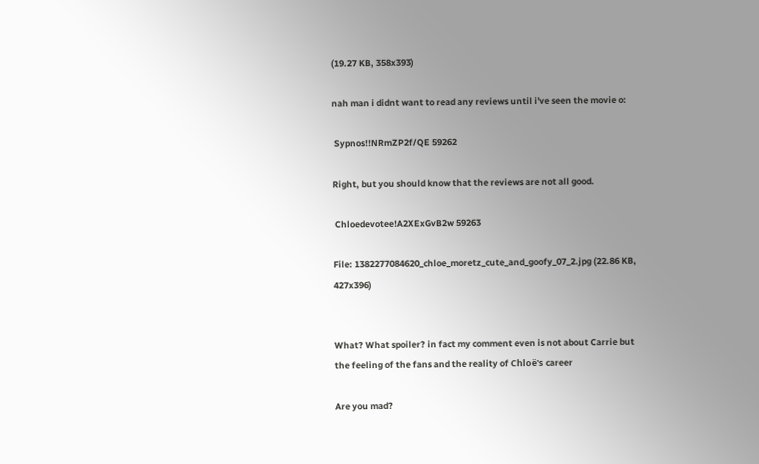(19.27 KB, 358x393)

nah man i didnt want to read any reviews until i've seen the movie o:

 Sypnos!!NRmZP2f/QE 59262

Right, but you should know that the reviews are not all good.

 Chloedevotee!A2XExGvB2w 59263

File: 1382277084620_chloe_moretz_cute_and_goofy_07_2.jpg (22.86 KB, 427x396)


What? What spoiler? in fact my comment even is not about Carrie but the feeling of the fans and the reality of Chloë's career

Are you mad?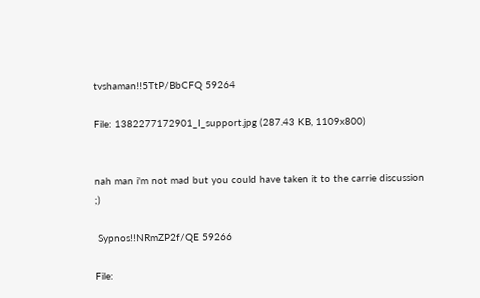tvshaman!!5TtP/BbCFQ 59264

File: 1382277172901_I_support.jpg (287.43 KB, 1109x800)


nah man i'm not mad but you could have taken it to the carrie discussion ;)

 Sypnos!!NRmZP2f/QE 59266

File: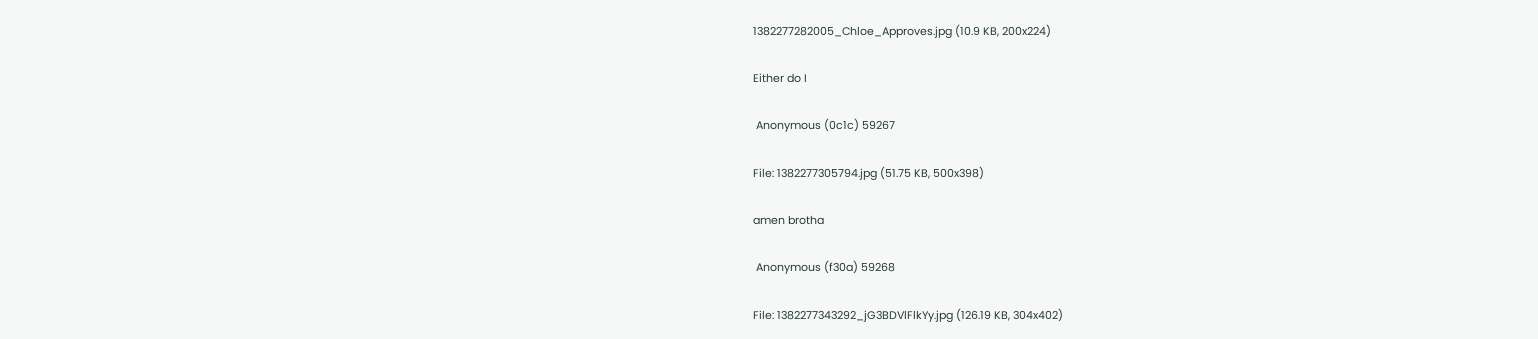1382277282005_Chloe_Approves.jpg (10.9 KB, 200x224)

Either do I

 Anonymous (0c1c) 59267

File: 1382277305794.jpg (51.75 KB, 500x398)

amen brotha

 Anonymous (f30a) 59268

File: 1382277343292_jG3BDVlFlkYy.jpg (126.19 KB, 304x402)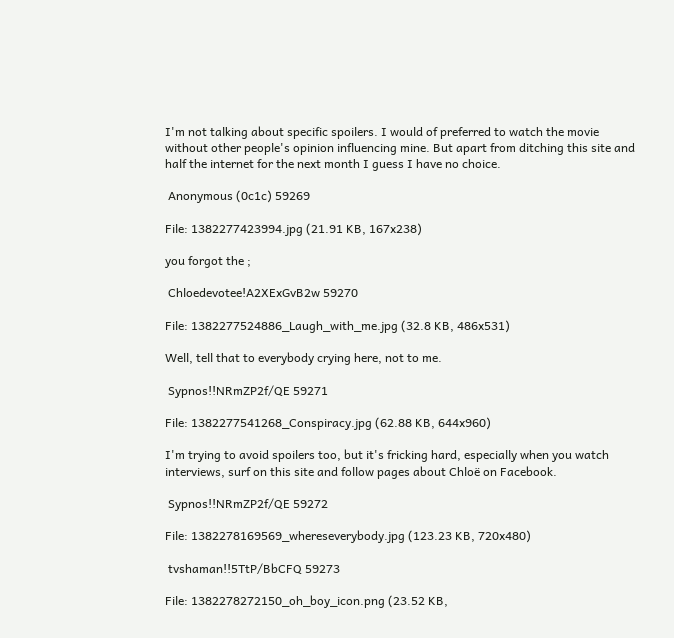I'm not talking about specific spoilers. I would of preferred to watch the movie without other people's opinion influencing mine. But apart from ditching this site and half the internet for the next month I guess I have no choice.

 Anonymous (0c1c) 59269

File: 1382277423994.jpg (21.91 KB, 167x238)

you forgot the ;

 Chloedevotee!A2XExGvB2w 59270

File: 1382277524886_Laugh_with_me.jpg (32.8 KB, 486x531)

Well, tell that to everybody crying here, not to me.

 Sypnos!!NRmZP2f/QE 59271

File: 1382277541268_Conspiracy.jpg (62.88 KB, 644x960)

I'm trying to avoid spoilers too, but it's fricking hard, especially when you watch interviews, surf on this site and follow pages about Chloë on Facebook.

 Sypnos!!NRmZP2f/QE 59272

File: 1382278169569_whereseverybody.jpg (123.23 KB, 720x480)

 tvshaman!!5TtP/BbCFQ 59273

File: 1382278272150_oh_boy_icon.png (23.52 KB,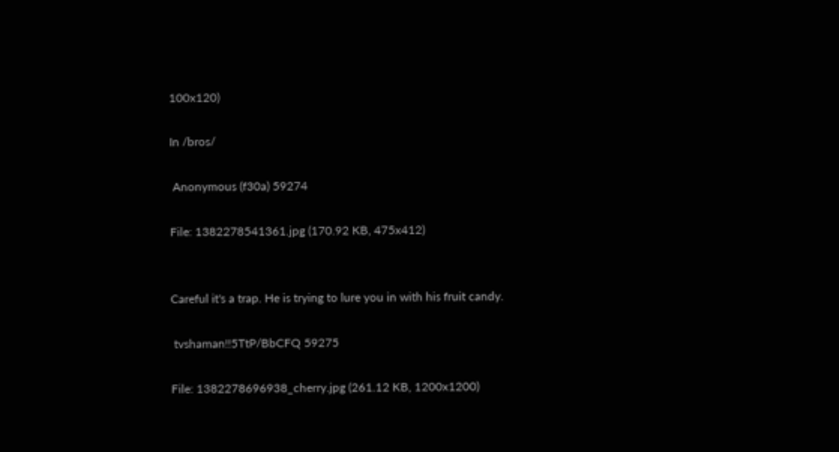100x120)

In /bros/

 Anonymous (f30a) 59274

File: 1382278541361.jpg (170.92 KB, 475x412)


Careful it's a trap. He is trying to lure you in with his fruit candy.

 tvshaman!!5TtP/BbCFQ 59275

File: 1382278696938_cherry.jpg (261.12 KB, 1200x1200)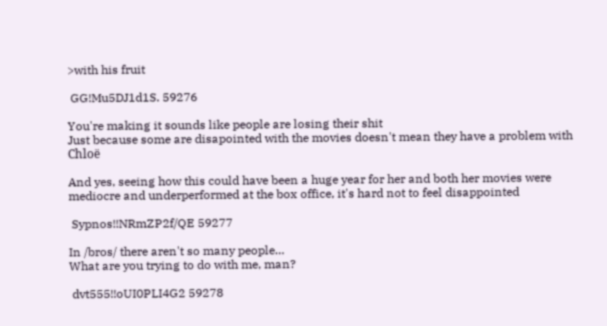>with his fruit

 GG!Mu5DJ1d1S. 59276

You're making it sounds like people are losing their shit
Just because some are disapointed with the movies doesn't mean they have a problem with Chloë

And yes, seeing how this could have been a huge year for her and both her movies were mediocre and underperformed at the box office, it's hard not to feel disappointed

 Sypnos!!NRmZP2f/QE 59277

In /bros/ there aren't so many people…
What are you trying to do with me, man?

 dvt555!!oUI0PLI4G2 59278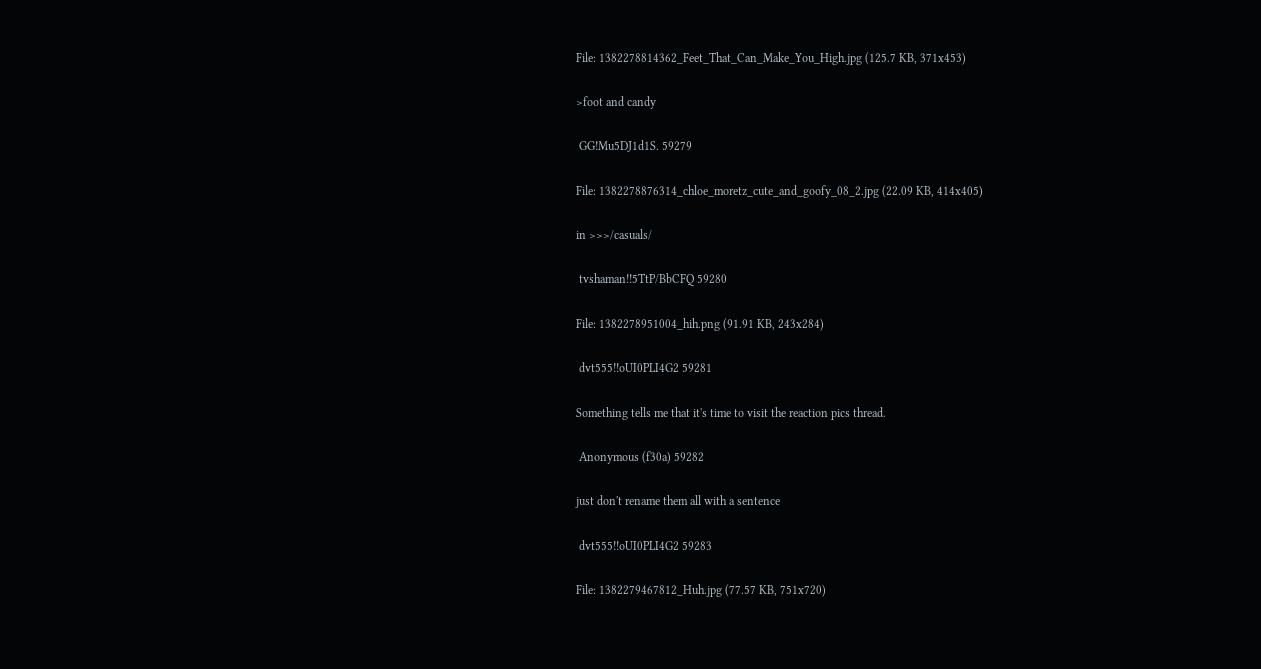File: 1382278814362_Feet_That_Can_Make_You_High.jpg (125.7 KB, 371x453)

>foot and candy

 GG!Mu5DJ1d1S. 59279

File: 1382278876314_chloe_moretz_cute_and_goofy_08_2.jpg (22.09 KB, 414x405)

in >>>/casuals/

 tvshaman!!5TtP/BbCFQ 59280

File: 1382278951004_hih.png (91.91 KB, 243x284)

 dvt555!!oUI0PLI4G2 59281

Something tells me that it's time to visit the reaction pics thread.

 Anonymous (f30a) 59282

just don't rename them all with a sentence

 dvt555!!oUI0PLI4G2 59283

File: 1382279467812_Huh.jpg (77.57 KB, 751x720)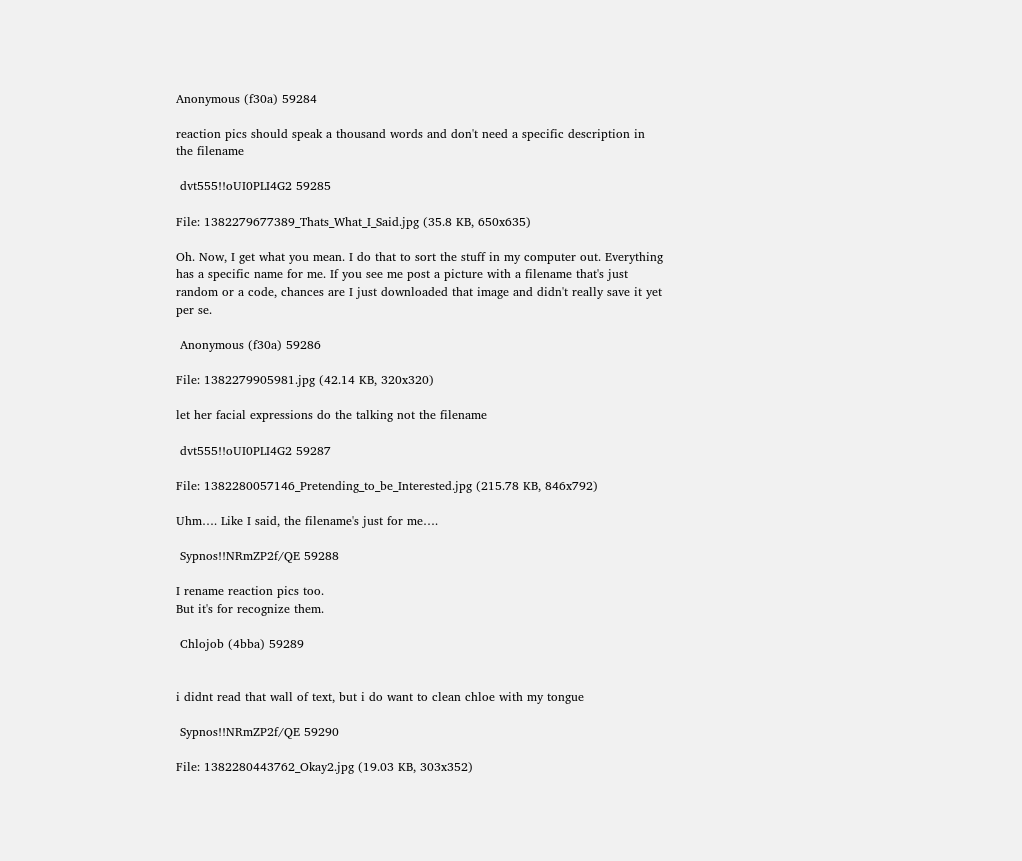Anonymous (f30a) 59284

reaction pics should speak a thousand words and don't need a specific description in the filename

 dvt555!!oUI0PLI4G2 59285

File: 1382279677389_Thats_What_I_Said.jpg (35.8 KB, 650x635)

Oh. Now, I get what you mean. I do that to sort the stuff in my computer out. Everything has a specific name for me. If you see me post a picture with a filename that's just random or a code, chances are I just downloaded that image and didn't really save it yet per se.

 Anonymous (f30a) 59286

File: 1382279905981.jpg (42.14 KB, 320x320)

let her facial expressions do the talking not the filename

 dvt555!!oUI0PLI4G2 59287

File: 1382280057146_Pretending_to_be_Interested.jpg (215.78 KB, 846x792)

Uhm…. Like I said, the filename's just for me….

 Sypnos!!NRmZP2f/QE 59288

I rename reaction pics too.
But it's for recognize them.

 Chlojob (4bba) 59289


i didnt read that wall of text, but i do want to clean chloe with my tongue

 Sypnos!!NRmZP2f/QE 59290

File: 1382280443762_Okay2.jpg (19.03 KB, 303x352)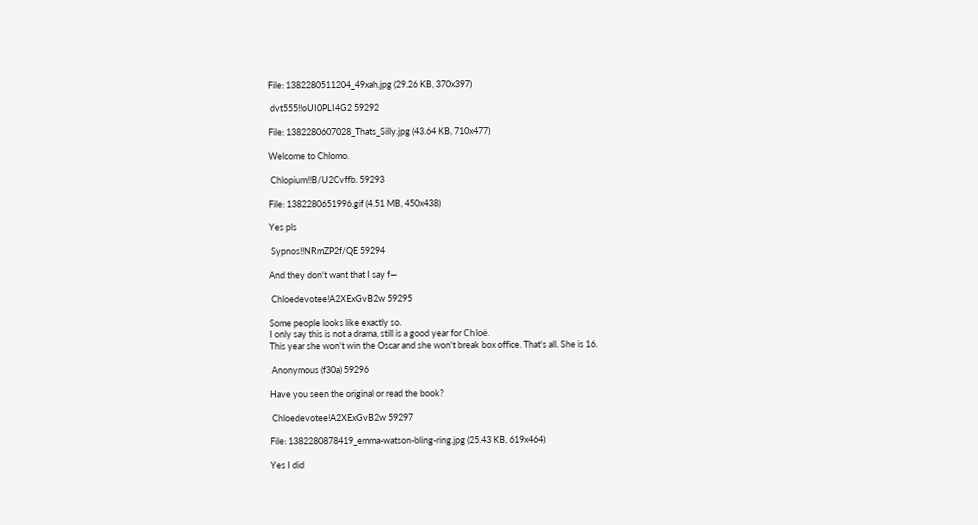File: 1382280511204_49xah.jpg (29.26 KB, 370x397)

 dvt555!!oUI0PLI4G2 59292

File: 1382280607028_Thats_Silly.jpg (43.64 KB, 710x477)

Welcome to Chlomo.

 Chlopium!!B/U2Cvffb. 59293

File: 1382280651996.gif (4.51 MB, 450x438)

Yes pls

 Sypnos!!NRmZP2f/QE 59294

And they don't want that I say f—

 Chloedevotee!A2XExGvB2w 59295

Some people looks like exactly so.
I only say this is not a drama, still is a good year for Chloë.
This year she won't win the Oscar and she won't break box office. That's all. She is 16.

 Anonymous (f30a) 59296

Have you seen the original or read the book?

 Chloedevotee!A2XExGvB2w 59297

File: 1382280878419_emma-watson-bling-ring.jpg (25.43 KB, 619x464)

Yes I did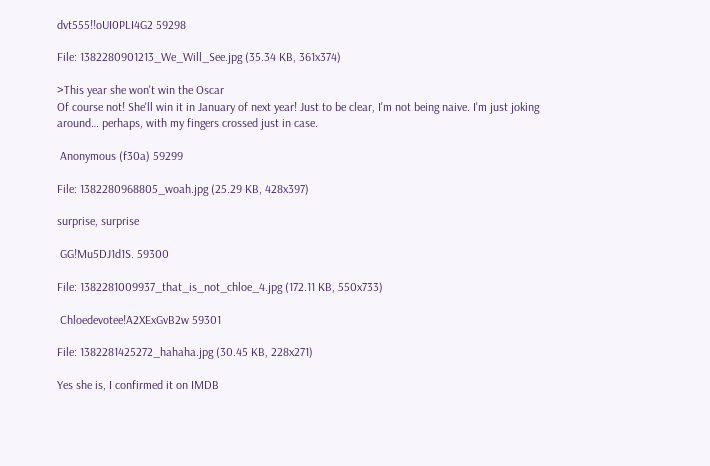dvt555!!oUI0PLI4G2 59298

File: 1382280901213_We_Will_See.jpg (35.34 KB, 361x374)

>This year she won't win the Oscar
Of course not! She'll win it in January of next year! Just to be clear, I'm not being naive. I'm just joking around… perhaps, with my fingers crossed just in case.

 Anonymous (f30a) 59299

File: 1382280968805_woah.jpg (25.29 KB, 428x397)

surprise, surprise

 GG!Mu5DJ1d1S. 59300

File: 1382281009937_that_is_not_chloe_4.jpg (172.11 KB, 550x733)

 Chloedevotee!A2XExGvB2w 59301

File: 1382281425272_hahaha.jpg (30.45 KB, 228x271)

Yes she is, I confirmed it on IMDB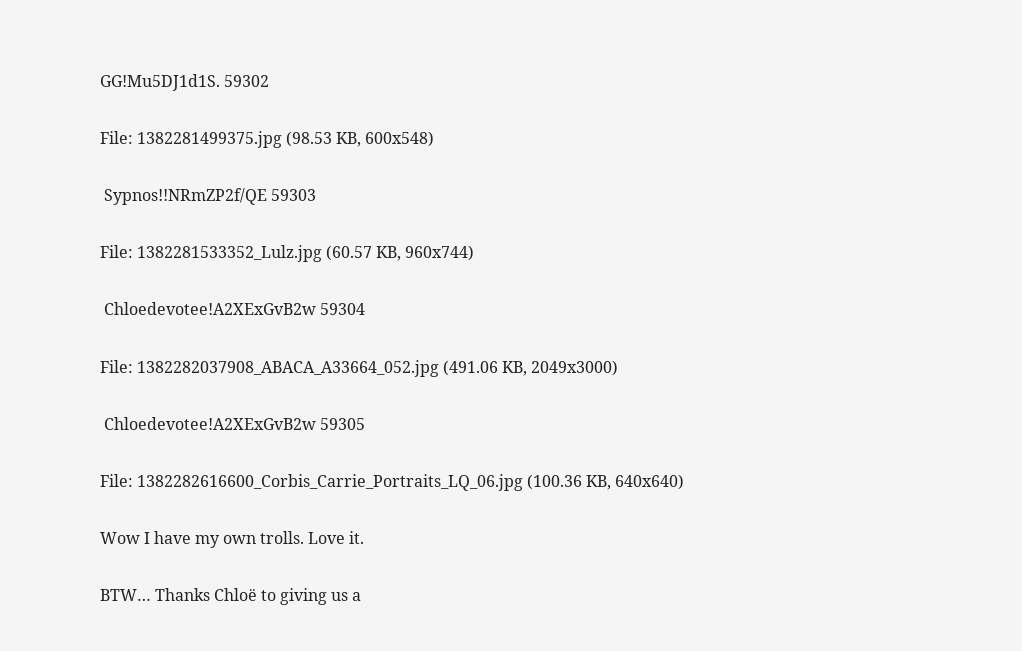GG!Mu5DJ1d1S. 59302

File: 1382281499375.jpg (98.53 KB, 600x548)

 Sypnos!!NRmZP2f/QE 59303

File: 1382281533352_Lulz.jpg (60.57 KB, 960x744)

 Chloedevotee!A2XExGvB2w 59304

File: 1382282037908_ABACA_A33664_052.jpg (491.06 KB, 2049x3000)

 Chloedevotee!A2XExGvB2w 59305

File: 1382282616600_Corbis_Carrie_Portraits_LQ_06.jpg (100.36 KB, 640x640)

Wow I have my own trolls. Love it.

BTW… Thanks Chloë to giving us a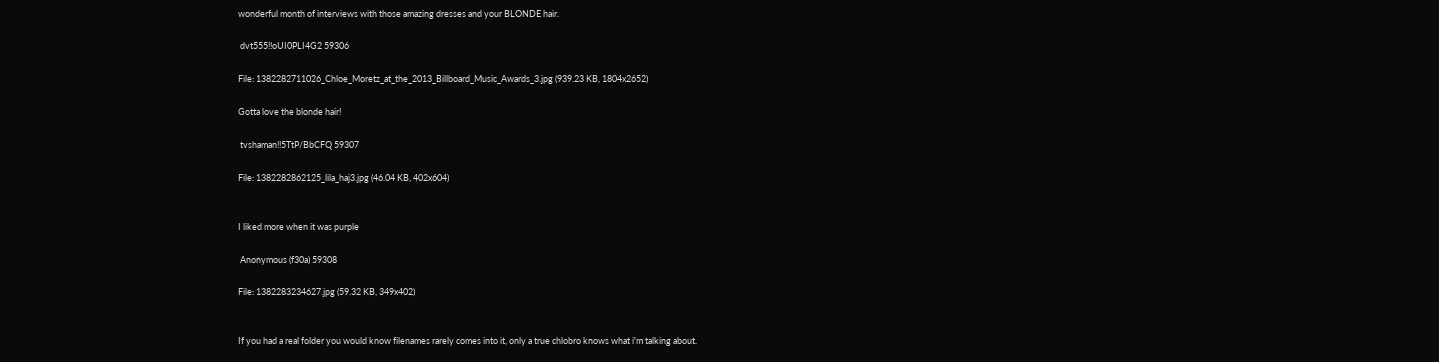wonderful month of interviews with those amazing dresses and your BLONDE hair.

 dvt555!!oUI0PLI4G2 59306

File: 1382282711026_Chloe_Moretz_at_the_2013_Billboard_Music_Awards_3.jpg (939.23 KB, 1804x2652)

Gotta love the blonde hair!

 tvshaman!!5TtP/BbCFQ 59307

File: 1382282862125_lila_haj3.jpg (46.04 KB, 402x604)


I liked more when it was purple

 Anonymous (f30a) 59308

File: 1382283234627.jpg (59.32 KB, 349x402)


If you had a real folder you would know filenames rarely comes into it, only a true chlobro knows what i'm talking about.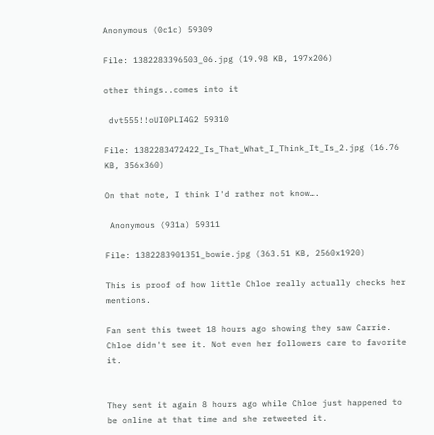Anonymous (0c1c) 59309

File: 1382283396503_06.jpg (19.98 KB, 197x206)

other things..comes into it

 dvt555!!oUI0PLI4G2 59310

File: 1382283472422_Is_That_What_I_Think_It_Is_2.jpg (16.76 KB, 356x360)

On that note, I think I'd rather not know….

 Anonymous (931a) 59311

File: 1382283901351_bowie.jpg (363.51 KB, 2560x1920)

This is proof of how little Chloe really actually checks her mentions.

Fan sent this tweet 18 hours ago showing they saw Carrie. Chloe didn't see it. Not even her followers care to favorite it.


They sent it again 8 hours ago while Chloe just happened to be online at that time and she retweeted it.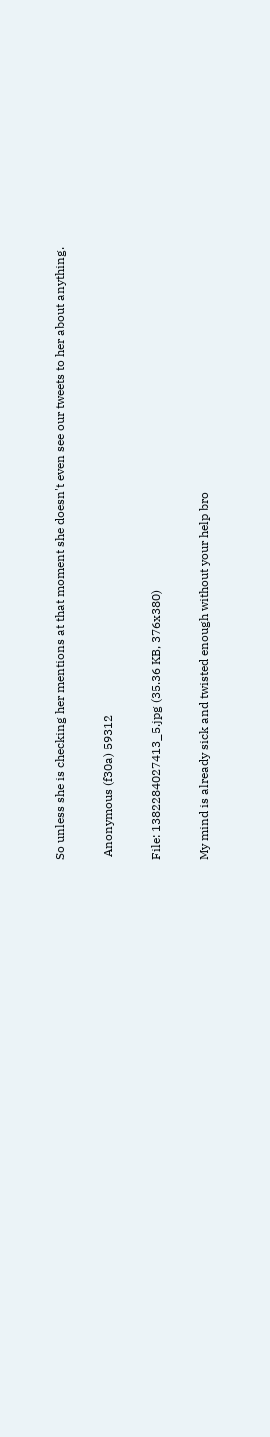So unless she is checking her mentions at that moment she doesn't even see our tweets to her about anything.

 Anonymous (f30a) 59312

File: 1382284027413_5.jpg (35.36 KB, 376x380)

My mind is already sick and twisted enough without your help bro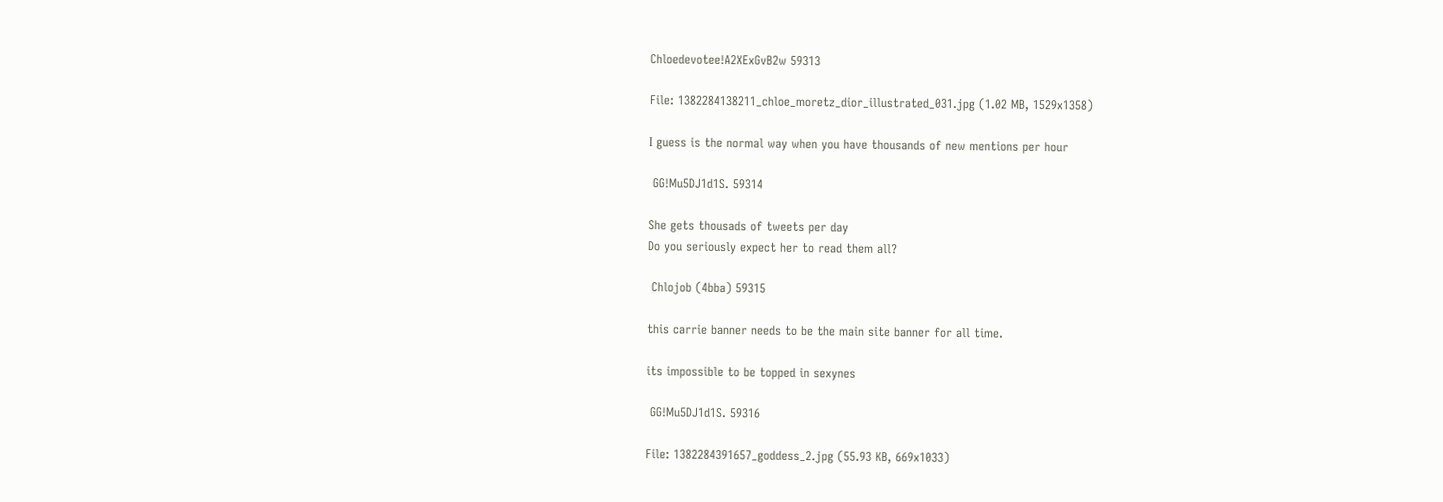Chloedevotee!A2XExGvB2w 59313

File: 1382284138211_chloe_moretz_dior_illustrated_031.jpg (1.02 MB, 1529x1358)

I guess is the normal way when you have thousands of new mentions per hour

 GG!Mu5DJ1d1S. 59314

She gets thousads of tweets per day
Do you seriously expect her to read them all?

 Chlojob (4bba) 59315

this carrie banner needs to be the main site banner for all time.

its impossible to be topped in sexynes

 GG!Mu5DJ1d1S. 59316

File: 1382284391657_goddess_2.jpg (55.93 KB, 669x1033)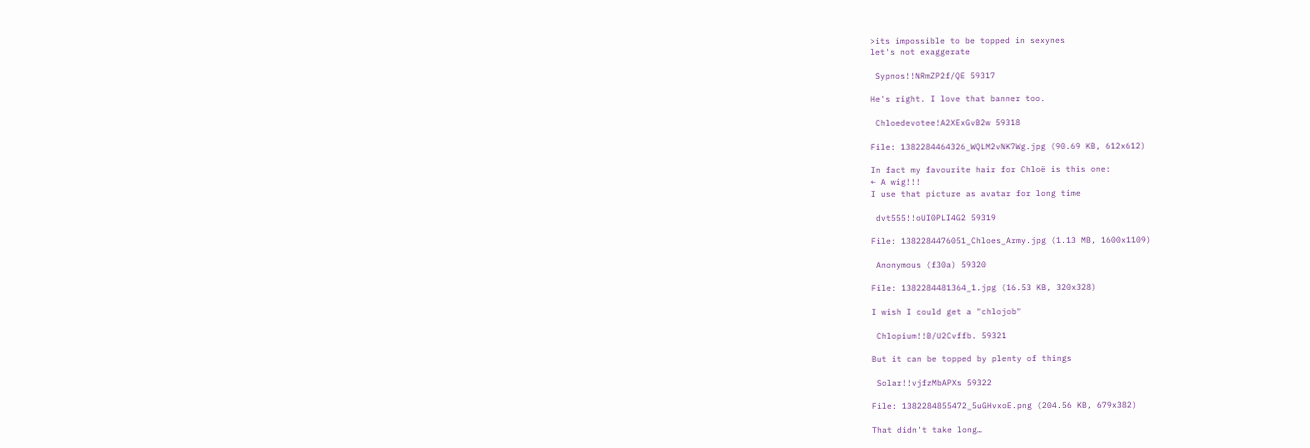>its impossible to be topped in sexynes
let's not exaggerate

 Sypnos!!NRmZP2f/QE 59317

He's right. I love that banner too.

 Chloedevotee!A2XExGvB2w 59318

File: 1382284464326_WQLM2vNK7Wg.jpg (90.69 KB, 612x612)

In fact my favourite hair for Chloë is this one:
← A wig!!!
I use that picture as avatar for long time

 dvt555!!oUI0PLI4G2 59319

File: 1382284476051_Chloes_Army.jpg (1.13 MB, 1600x1109)

 Anonymous (f30a) 59320

File: 1382284481364_1.jpg (16.53 KB, 320x328)

I wish I could get a "chlojob"

 Chlopium!!B/U2Cvffb. 59321

But it can be topped by plenty of things

 Solar!!vjfzMbAPXs 59322

File: 1382284855472_5uGHvxoE.png (204.56 KB, 679x382)

That didn't take long…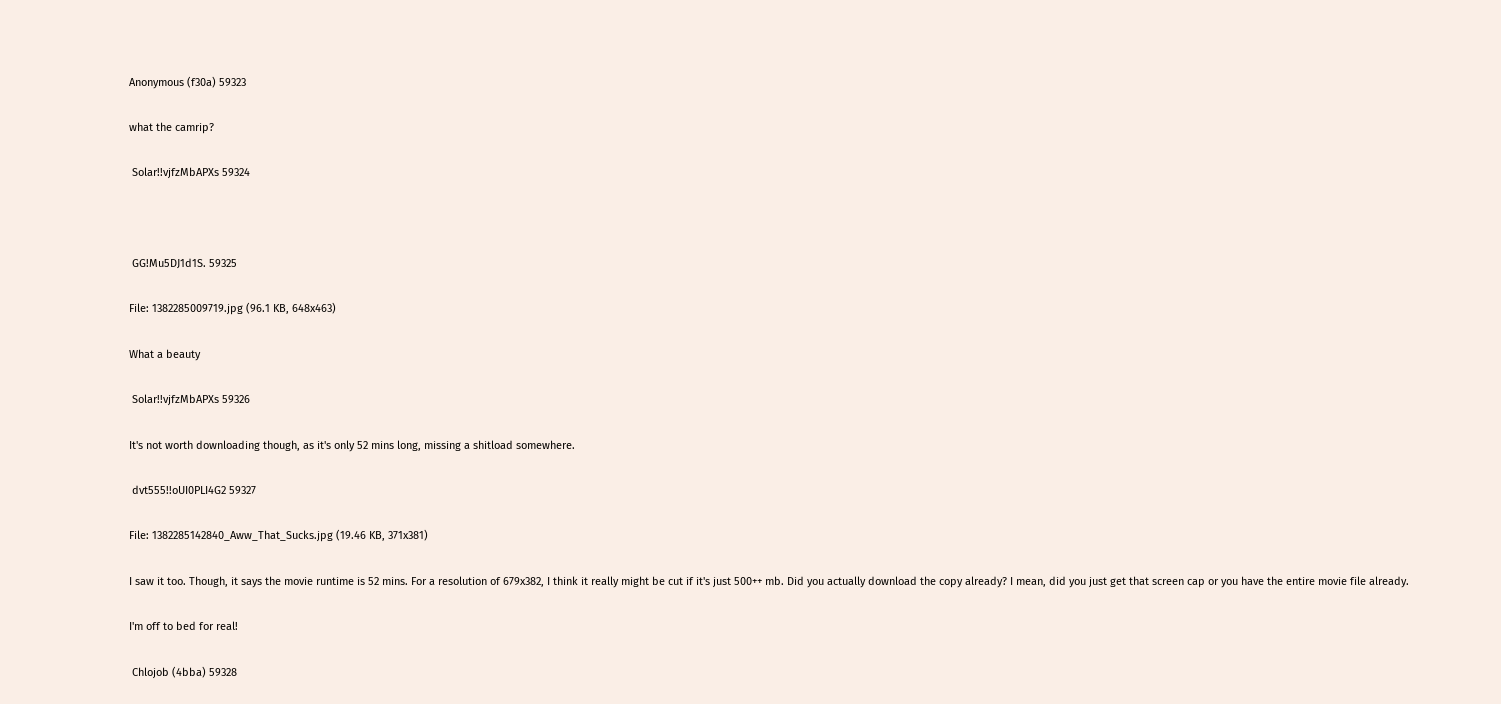Anonymous (f30a) 59323

what the camrip?

 Solar!!vjfzMbAPXs 59324



 GG!Mu5DJ1d1S. 59325

File: 1382285009719.jpg (96.1 KB, 648x463)

What a beauty

 Solar!!vjfzMbAPXs 59326

It's not worth downloading though, as it's only 52 mins long, missing a shitload somewhere.

 dvt555!!oUI0PLI4G2 59327

File: 1382285142840_Aww_That_Sucks.jpg (19.46 KB, 371x381)

I saw it too. Though, it says the movie runtime is 52 mins. For a resolution of 679x382, I think it really might be cut if it's just 500++ mb. Did you actually download the copy already? I mean, did you just get that screen cap or you have the entire movie file already.

I'm off to bed for real!

 Chlojob (4bba) 59328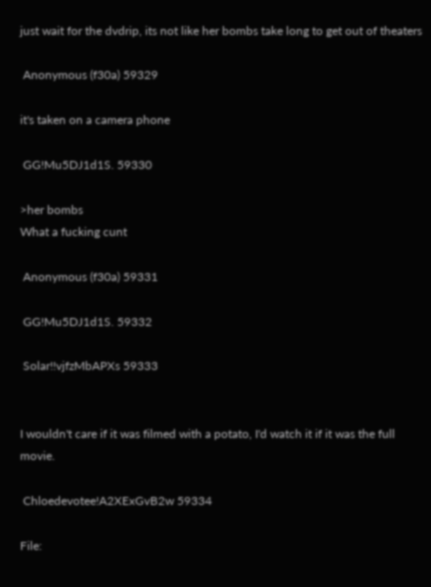just wait for the dvdrip, its not like her bombs take long to get out of theaters

 Anonymous (f30a) 59329

it's taken on a camera phone

 GG!Mu5DJ1d1S. 59330

>her bombs
What a fucking cunt

 Anonymous (f30a) 59331

 GG!Mu5DJ1d1S. 59332

 Solar!!vjfzMbAPXs 59333


I wouldn't care if it was filmed with a potato, I'd watch it if it was the full movie.

 Chloedevotee!A2XExGvB2w 59334

File: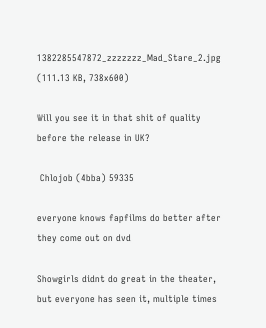1382285547872_zzzzzzz_Mad_Stare_2.jpg (111.13 KB, 738x600)

Will you see it in that shit of quality before the release in UK?

 Chlojob (4bba) 59335

everyone knows fapfilms do better after they come out on dvd

Showgirls didnt do great in the theater, but everyone has seen it, multiple times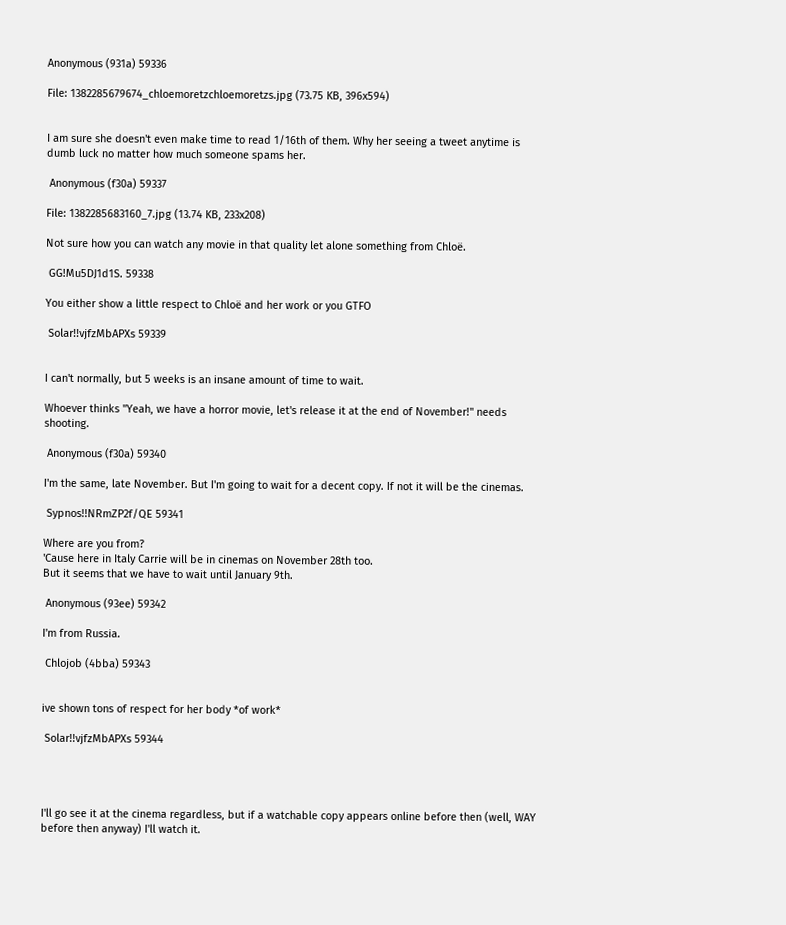Anonymous (931a) 59336

File: 1382285679674_chloemoretzchloemoretzs.jpg (73.75 KB, 396x594)


I am sure she doesn't even make time to read 1/16th of them. Why her seeing a tweet anytime is dumb luck no matter how much someone spams her.

 Anonymous (f30a) 59337

File: 1382285683160_7.jpg (13.74 KB, 233x208)

Not sure how you can watch any movie in that quality let alone something from Chloë.

 GG!Mu5DJ1d1S. 59338

You either show a little respect to Chloë and her work or you GTFO

 Solar!!vjfzMbAPXs 59339


I can't normally, but 5 weeks is an insane amount of time to wait.

Whoever thinks "Yeah, we have a horror movie, let's release it at the end of November!" needs shooting.

 Anonymous (f30a) 59340

I'm the same, late November. But I'm going to wait for a decent copy. If not it will be the cinemas.

 Sypnos!!NRmZP2f/QE 59341

Where are you from?
'Cause here in Italy Carrie will be in cinemas on November 28th too.
But it seems that we have to wait until January 9th.

 Anonymous (93ee) 59342

I'm from Russia.

 Chlojob (4bba) 59343


ive shown tons of respect for her body *of work*

 Solar!!vjfzMbAPXs 59344




I'll go see it at the cinema regardless, but if a watchable copy appears online before then (well, WAY before then anyway) I'll watch it.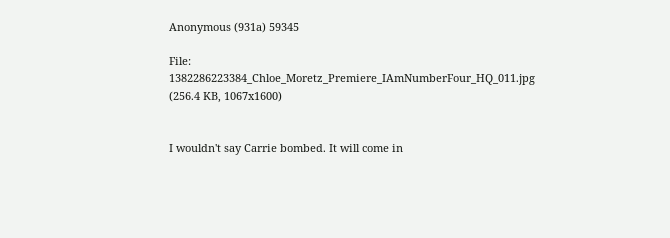Anonymous (931a) 59345

File: 1382286223384_Chloe_Moretz_Premiere_IAmNumberFour_HQ_011.jpg (256.4 KB, 1067x1600)


I wouldn't say Carrie bombed. It will come in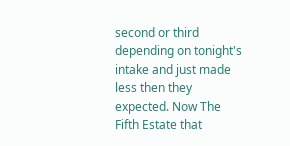second or third depending on tonight's intake and just made less then they expected. Now The Fifth Estate that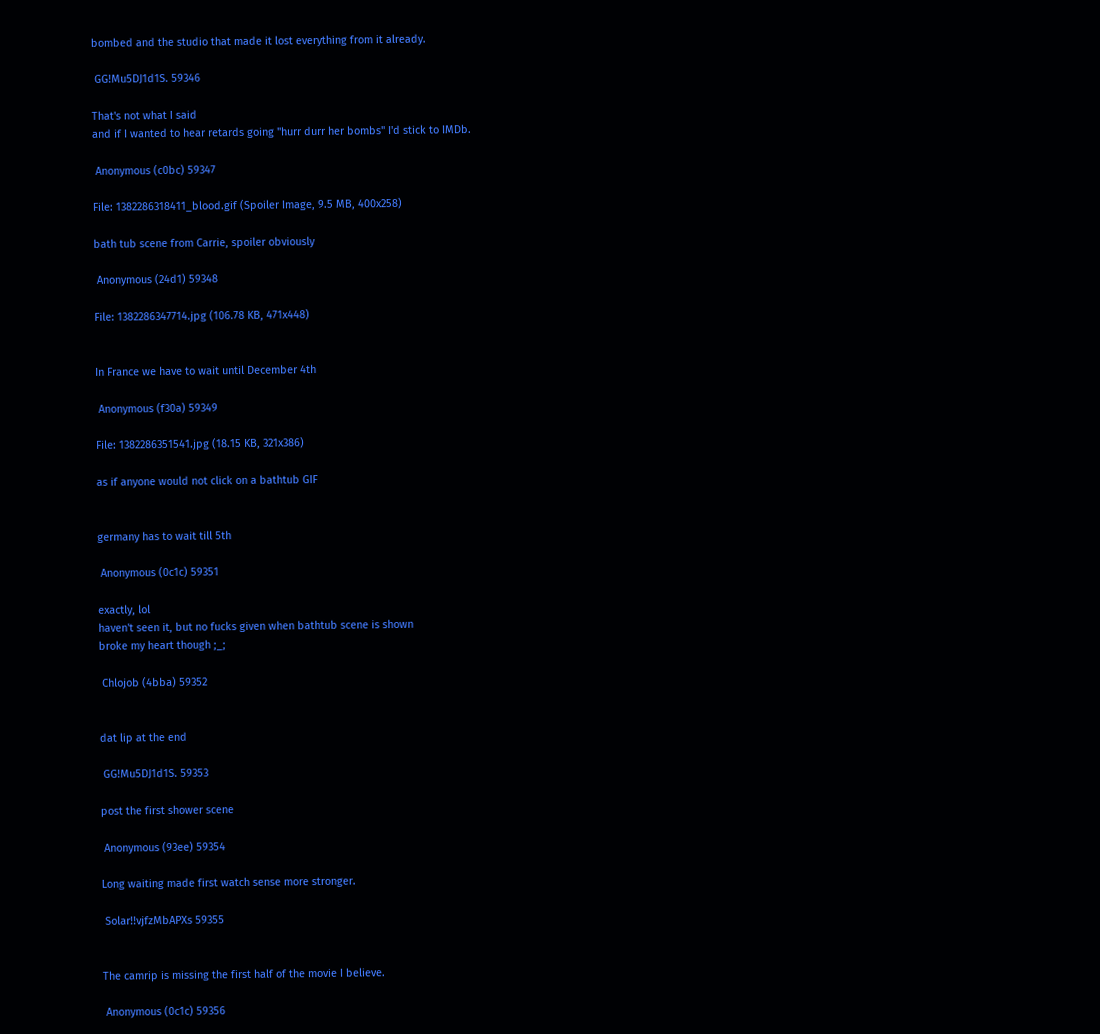bombed and the studio that made it lost everything from it already.

 GG!Mu5DJ1d1S. 59346

That's not what I said
and if I wanted to hear retards going "hurr durr her bombs" I'd stick to IMDb.

 Anonymous (c0bc) 59347

File: 1382286318411_blood.gif (Spoiler Image, 9.5 MB, 400x258)

bath tub scene from Carrie, spoiler obviously

 Anonymous (24d1) 59348

File: 1382286347714.jpg (106.78 KB, 471x448)


In France we have to wait until December 4th

 Anonymous (f30a) 59349

File: 1382286351541.jpg (18.15 KB, 321x386)

as if anyone would not click on a bathtub GIF


germany has to wait till 5th

 Anonymous (0c1c) 59351

exactly, lol
haven't seen it, but no fucks given when bathtub scene is shown
broke my heart though ;_;

 Chlojob (4bba) 59352


dat lip at the end

 GG!Mu5DJ1d1S. 59353

post the first shower scene

 Anonymous (93ee) 59354

Long waiting made first watch sense more stronger.

 Solar!!vjfzMbAPXs 59355


The camrip is missing the first half of the movie I believe.

 Anonymous (0c1c) 59356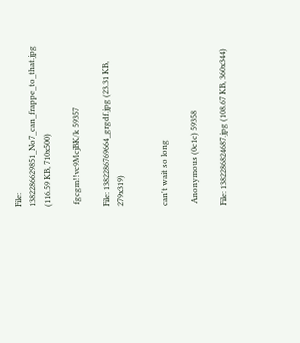File: 1382286629851_No7_can_frappe_to_that.jpg (116.59 KB, 710x500)

 fgcgm!!vc9McjBK/k 59357

File: 1382286769664_grgdf.jpg (23.31 KB, 279x319)


can't wait so long

 Anonymous (0c1c) 59358

File: 1382286824687.jpg (108.67 KB, 360x344)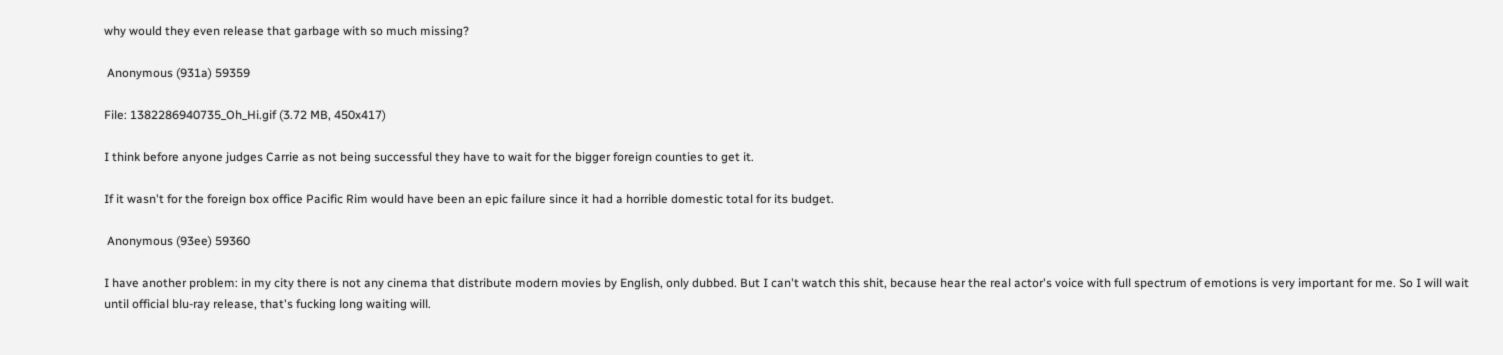why would they even release that garbage with so much missing?

 Anonymous (931a) 59359

File: 1382286940735_Oh_Hi.gif (3.72 MB, 450x417)

I think before anyone judges Carrie as not being successful they have to wait for the bigger foreign counties to get it.

If it wasn't for the foreign box office Pacific Rim would have been an epic failure since it had a horrible domestic total for its budget.

 Anonymous (93ee) 59360

I have another problem: in my city there is not any cinema that distribute modern movies by English, only dubbed. But I can't watch this shit, because hear the real actor's voice with full spectrum of emotions is very important for me. So I will wait until official blu-ray release, that's fucking long waiting will.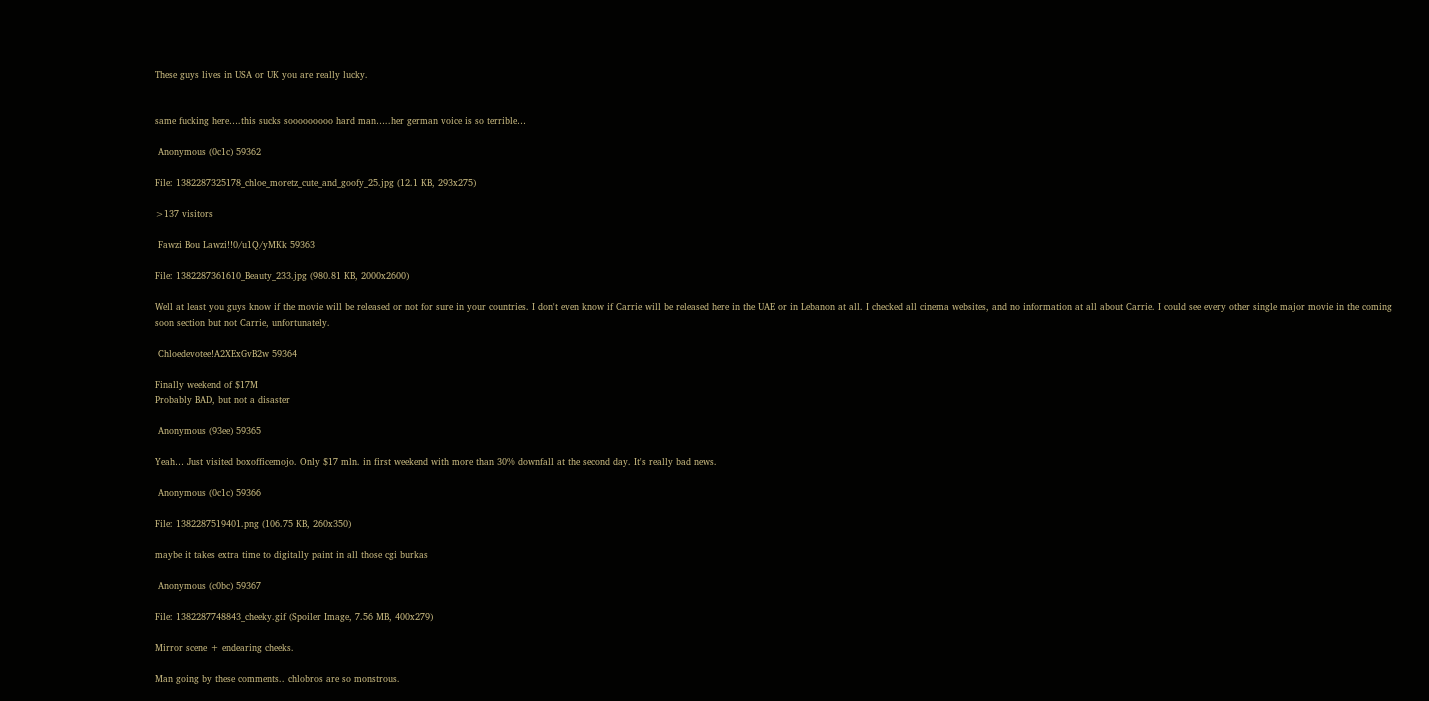These guys lives in USA or UK you are really lucky.


same fucking here….this sucks sooooooooo hard man…..her german voice is so terrible…

 Anonymous (0c1c) 59362

File: 1382287325178_chloe_moretz_cute_and_goofy_25.jpg (12.1 KB, 293x275)

>137 visitors

 Fawzi Bou Lawzi!!0/u1Q/yMKk 59363

File: 1382287361610_Beauty_233.jpg (980.81 KB, 2000x2600)

Well at least you guys know if the movie will be released or not for sure in your countries. I don't even know if Carrie will be released here in the UAE or in Lebanon at all. I checked all cinema websites, and no information at all about Carrie. I could see every other single major movie in the coming soon section but not Carrie, unfortunately.

 Chloedevotee!A2XExGvB2w 59364

Finally weekend of $17M
Probably BAD, but not a disaster

 Anonymous (93ee) 59365

Yeah… Just visited boxofficemojo. Only $17 mln. in first weekend with more than 30% downfall at the second day. It's really bad news.

 Anonymous (0c1c) 59366

File: 1382287519401.png (106.75 KB, 260x350)

maybe it takes extra time to digitally paint in all those cgi burkas

 Anonymous (c0bc) 59367

File: 1382287748843_cheeky.gif (Spoiler Image, 7.56 MB, 400x279)

Mirror scene + endearing cheeks.

Man going by these comments.. chlobros are so monstrous.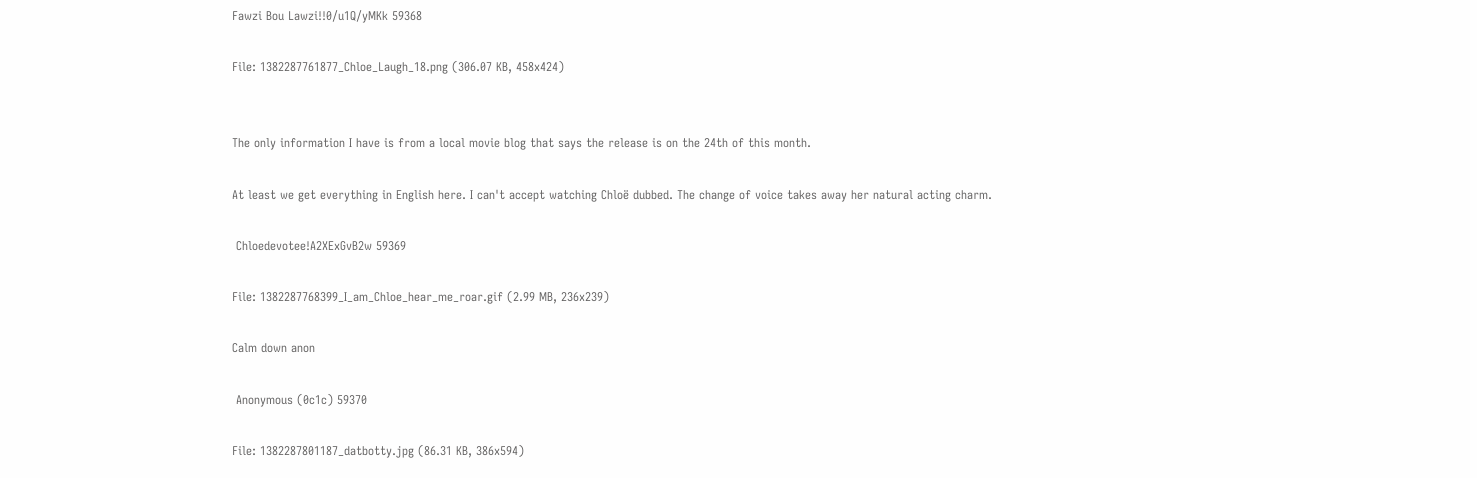Fawzi Bou Lawzi!!0/u1Q/yMKk 59368

File: 1382287761877_Chloe_Laugh_18.png (306.07 KB, 458x424)


The only information I have is from a local movie blog that says the release is on the 24th of this month.

At least we get everything in English here. I can't accept watching Chloë dubbed. The change of voice takes away her natural acting charm.

 Chloedevotee!A2XExGvB2w 59369

File: 1382287768399_I_am_Chloe_hear_me_roar.gif (2.99 MB, 236x239)

Calm down anon

 Anonymous (0c1c) 59370

File: 1382287801187_datbotty.jpg (86.31 KB, 386x594)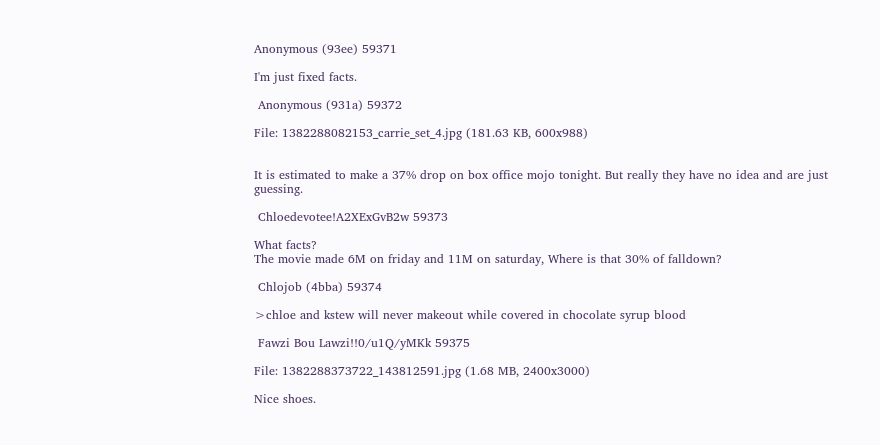Anonymous (93ee) 59371

I'm just fixed facts.

 Anonymous (931a) 59372

File: 1382288082153_carrie_set_4.jpg (181.63 KB, 600x988)


It is estimated to make a 37% drop on box office mojo tonight. But really they have no idea and are just guessing.

 Chloedevotee!A2XExGvB2w 59373

What facts?
The movie made 6M on friday and 11M on saturday, Where is that 30% of falldown?

 Chlojob (4bba) 59374

>chloe and kstew will never makeout while covered in chocolate syrup blood

 Fawzi Bou Lawzi!!0/u1Q/yMKk 59375

File: 1382288373722_143812591.jpg (1.68 MB, 2400x3000)

Nice shoes.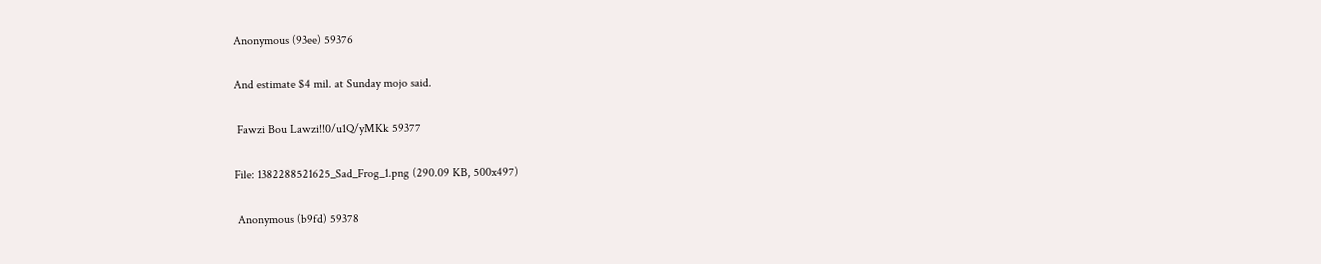Anonymous (93ee) 59376

And estimate $4 mil. at Sunday mojo said.

 Fawzi Bou Lawzi!!0/u1Q/yMKk 59377

File: 1382288521625_Sad_Frog_1.png (290.09 KB, 500x497)

 Anonymous (b9fd) 59378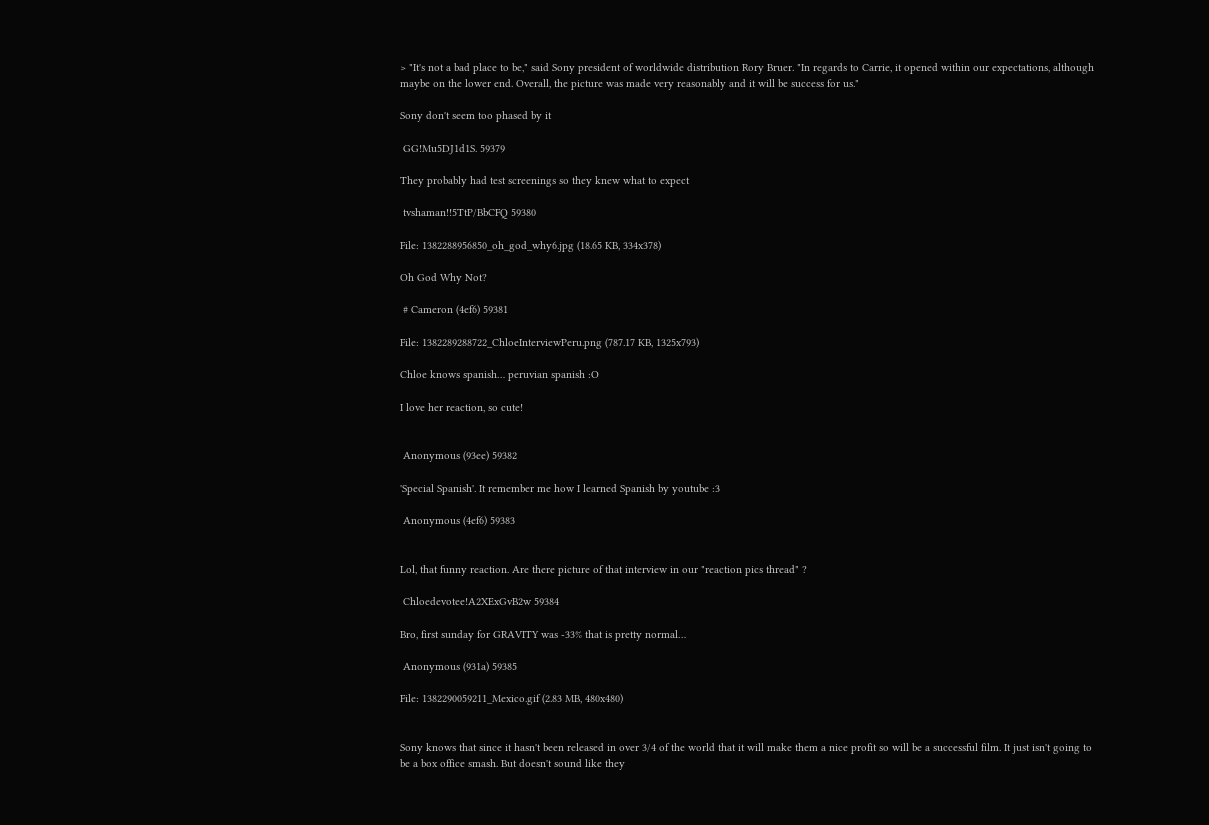> "It's not a bad place to be," said Sony president of worldwide distribution Rory Bruer. "In regards to Carrie, it opened within our expectations, although maybe on the lower end. Overall, the picture was made very reasonably and it will be success for us."

Sony don't seem too phased by it

 GG!Mu5DJ1d1S. 59379

They probably had test screenings so they knew what to expect

 tvshaman!!5TtP/BbCFQ 59380

File: 1382288956850_oh_god_why6.jpg (18.65 KB, 334x378)

Oh God Why Not?

 # Cameron (4ef6) 59381

File: 1382289288722_ChloeInterviewPeru.png (787.17 KB, 1325x793)

Chloe knows spanish… peruvian spanish :O

I love her reaction, so cute!


 Anonymous (93ee) 59382

'Special Spanish'. It remember me how I learned Spanish by youtube :3

 Anonymous (4ef6) 59383


Lol, that funny reaction. Are there picture of that interview in our "reaction pics thread" ?

 Chloedevotee!A2XExGvB2w 59384

Bro, first sunday for GRAVITY was -33% that is pretty normal…

 Anonymous (931a) 59385

File: 1382290059211_Mexico.gif (2.83 MB, 480x480)


Sony knows that since it hasn't been released in over 3/4 of the world that it will make them a nice profit so will be a successful film. It just isn't going to be a box office smash. But doesn't sound like they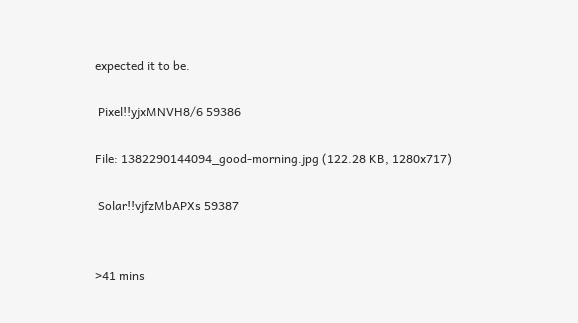expected it to be.

 Pixel!!yjxMNVH8/6 59386

File: 1382290144094_good-morning.jpg (122.28 KB, 1280x717)

 Solar!!vjfzMbAPXs 59387


>41 mins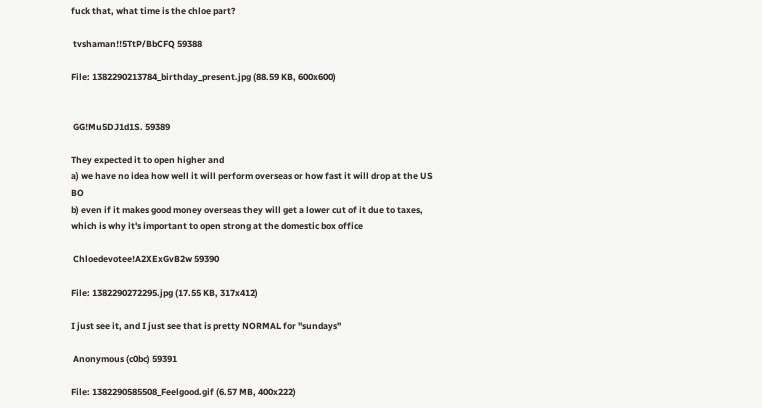fuck that, what time is the chloe part?

 tvshaman!!5TtP/BbCFQ 59388

File: 1382290213784_birthday_present.jpg (88.59 KB, 600x600)


 GG!Mu5DJ1d1S. 59389

They expected it to open higher and
a) we have no idea how well it will perform overseas or how fast it will drop at the US BO
b) even if it makes good money overseas they will get a lower cut of it due to taxes, which is why it's important to open strong at the domestic box office

 Chloedevotee!A2XExGvB2w 59390

File: 1382290272295.jpg (17.55 KB, 317x412)

I just see it, and I just see that is pretty NORMAL for "sundays"

 Anonymous (c0bc) 59391

File: 1382290585508_Feelgood.gif (6.57 MB, 400x222)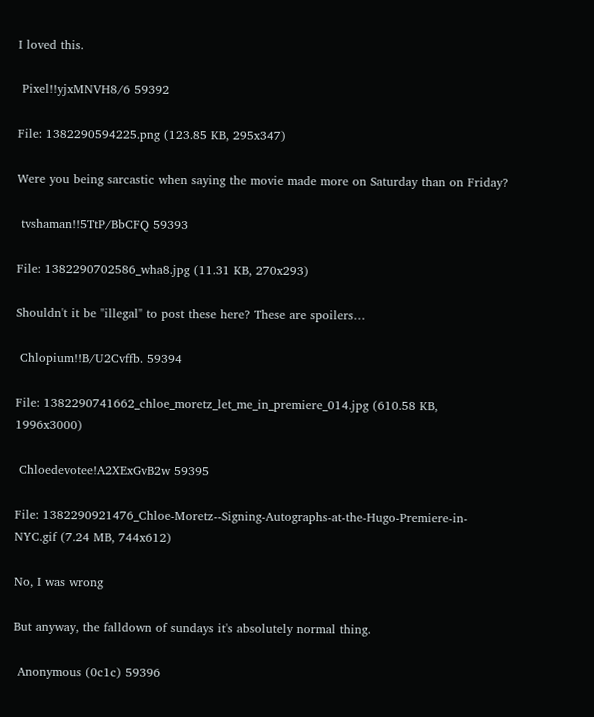I loved this.

 Pixel!!yjxMNVH8/6 59392

File: 1382290594225.png (123.85 KB, 295x347)

Were you being sarcastic when saying the movie made more on Saturday than on Friday?

 tvshaman!!5TtP/BbCFQ 59393

File: 1382290702586_wha8.jpg (11.31 KB, 270x293)

Shouldn't it be "illegal" to post these here? These are spoilers…

 Chlopium!!B/U2Cvffb. 59394

File: 1382290741662_chloe_moretz_let_me_in_premiere_014.jpg (610.58 KB, 1996x3000)

 Chloedevotee!A2XExGvB2w 59395

File: 1382290921476_Chloe-Moretz--Signing-Autographs-at-the-Hugo-Premiere-in-NYC.gif (7.24 MB, 744x612)

No, I was wrong

But anyway, the falldown of sundays it's absolutely normal thing.

 Anonymous (0c1c) 59396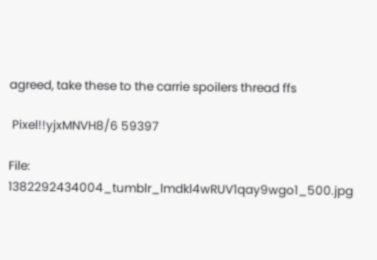agreed, take these to the carrie spoilers thread ffs

 Pixel!!yjxMNVH8/6 59397

File: 1382292434004_tumblr_lmdkl4wRUV1qay9wgo1_500.jpg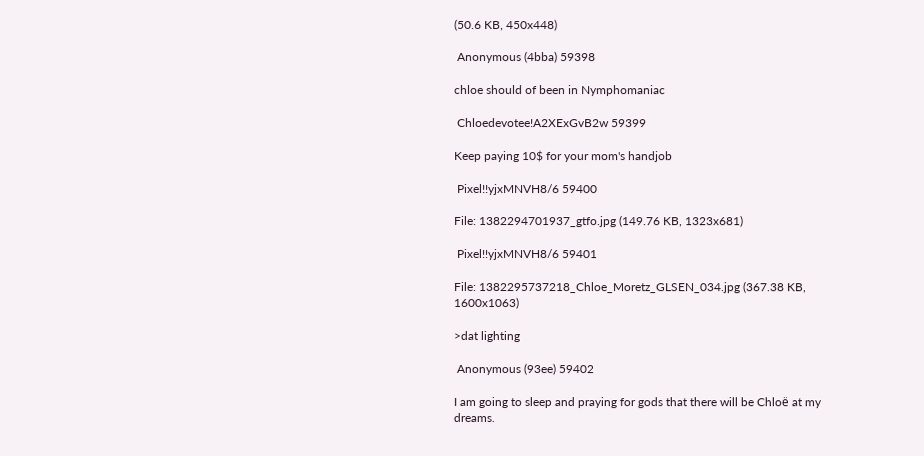(50.6 KB, 450x448)

 Anonymous (4bba) 59398

chloe should of been in Nymphomaniac

 Chloedevotee!A2XExGvB2w 59399

Keep paying 10$ for your mom's handjob

 Pixel!!yjxMNVH8/6 59400

File: 1382294701937_gtfo.jpg (149.76 KB, 1323x681)

 Pixel!!yjxMNVH8/6 59401

File: 1382295737218_Chloe_Moretz_GLSEN_034.jpg (367.38 KB, 1600x1063)

>dat lighting

 Anonymous (93ee) 59402

I am going to sleep and praying for gods that there will be Chloё at my dreams.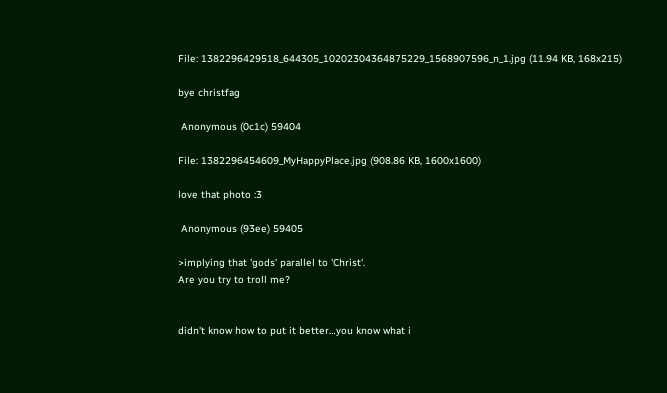File: 1382296429518_644305_10202304364875229_1568907596_n_1.jpg (11.94 KB, 168x215)

bye christfag

 Anonymous (0c1c) 59404

File: 1382296454609_MyHappyPlace.jpg (908.86 KB, 1600x1600)

love that photo :3

 Anonymous (93ee) 59405

>implying that 'gods' parallel to 'Christ'.
Are you try to troll me?


didn't know how to put it better…you know what i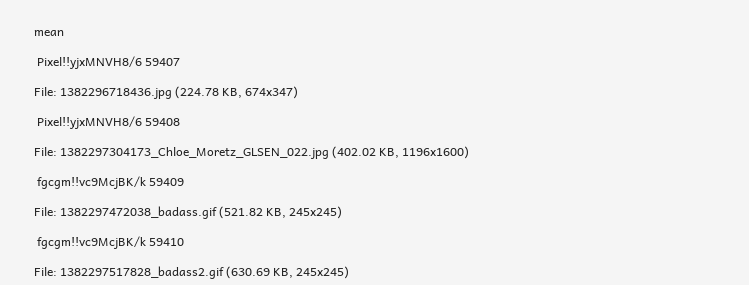mean

 Pixel!!yjxMNVH8/6 59407

File: 1382296718436.jpg (224.78 KB, 674x347)

 Pixel!!yjxMNVH8/6 59408

File: 1382297304173_Chloe_Moretz_GLSEN_022.jpg (402.02 KB, 1196x1600)

 fgcgm!!vc9McjBK/k 59409

File: 1382297472038_badass.gif (521.82 KB, 245x245)

 fgcgm!!vc9McjBK/k 59410

File: 1382297517828_badass2.gif (630.69 KB, 245x245)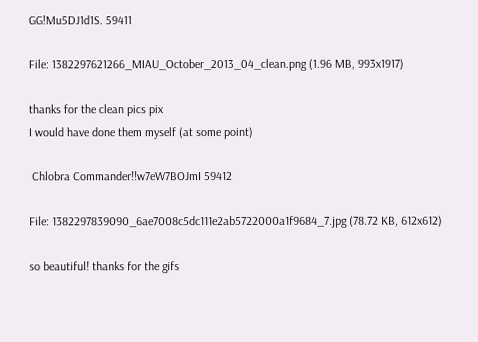GG!Mu5DJ1d1S. 59411

File: 1382297621266_MIAU_October_2013_04_clean.png (1.96 MB, 993x1917)

thanks for the clean pics pix
I would have done them myself (at some point)

 Chlobra Commander!!w7eW7BOJmI 59412

File: 1382297839090_6ae7008c5dc111e2ab5722000a1f9684_7.jpg (78.72 KB, 612x612)

so beautiful! thanks for the gifs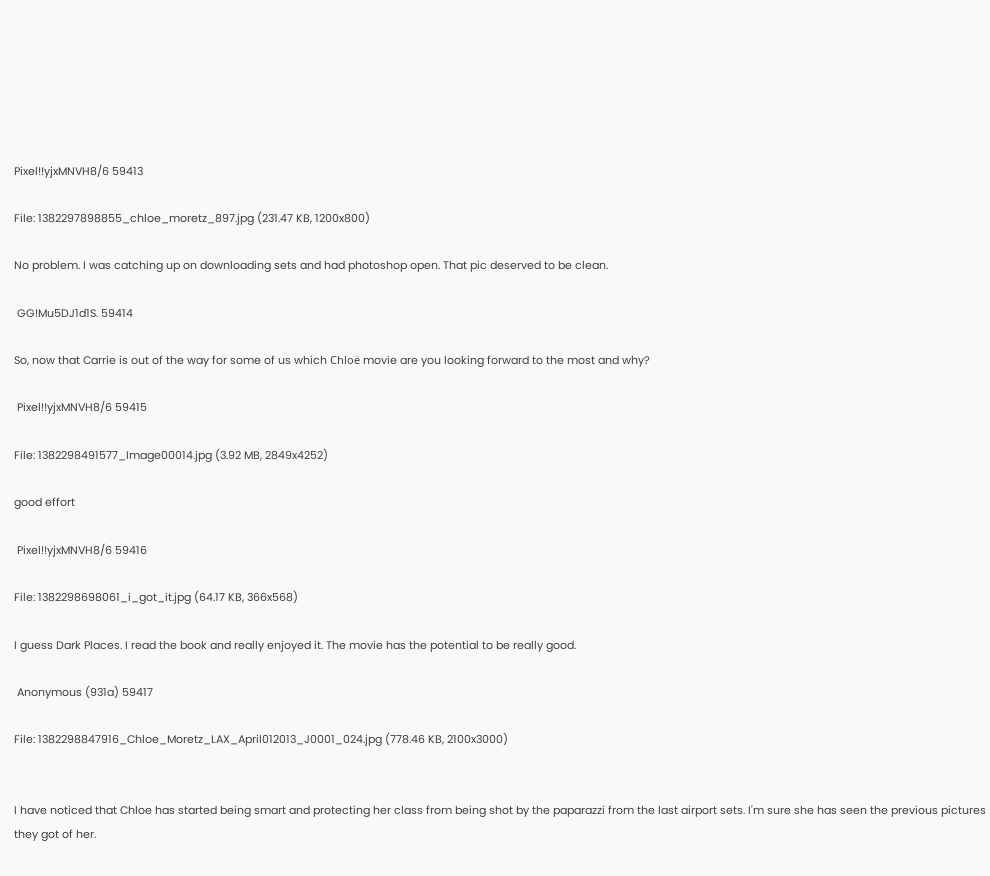Pixel!!yjxMNVH8/6 59413

File: 1382297898855_chloe_moretz_897.jpg (231.47 KB, 1200x800)

No problem. I was catching up on downloading sets and had photoshop open. That pic deserved to be clean.

 GG!Mu5DJ1d1S. 59414

So, now that Carrie is out of the way for some of us which Chloë movie are you looking forward to the most and why?

 Pixel!!yjxMNVH8/6 59415

File: 1382298491577_Image00014.jpg (3.92 MB, 2849x4252)

good effort

 Pixel!!yjxMNVH8/6 59416

File: 1382298698061_i_got_it.jpg (64.17 KB, 366x568)

I guess Dark Places. I read the book and really enjoyed it. The movie has the potential to be really good.

 Anonymous (931a) 59417

File: 1382298847916_Chloe_Moretz_LAX_April012013_J0001_024.jpg (778.46 KB, 2100x3000)


I have noticed that Chloe has started being smart and protecting her class from being shot by the paparazzi from the last airport sets. I'm sure she has seen the previous pictures they got of her.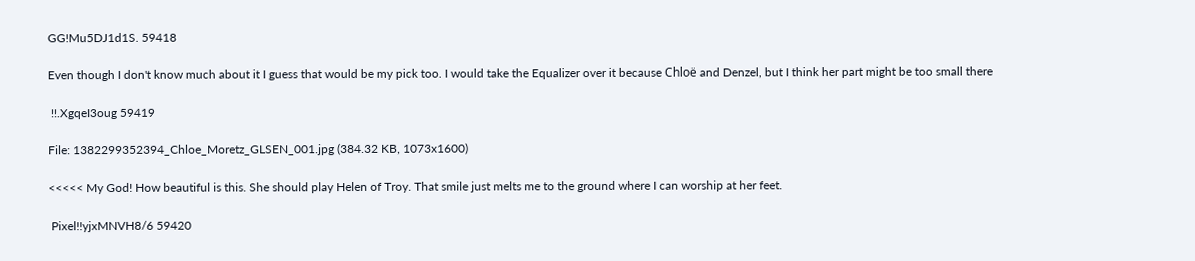GG!Mu5DJ1d1S. 59418

Even though I don't know much about it I guess that would be my pick too. I would take the Equalizer over it because Chloë and Denzel, but I think her part might be too small there

 !!.XgqeI3oug 59419

File: 1382299352394_Chloe_Moretz_GLSEN_001.jpg (384.32 KB, 1073x1600)

<<<<< My God! How beautiful is this. She should play Helen of Troy. That smile just melts me to the ground where I can worship at her feet.

 Pixel!!yjxMNVH8/6 59420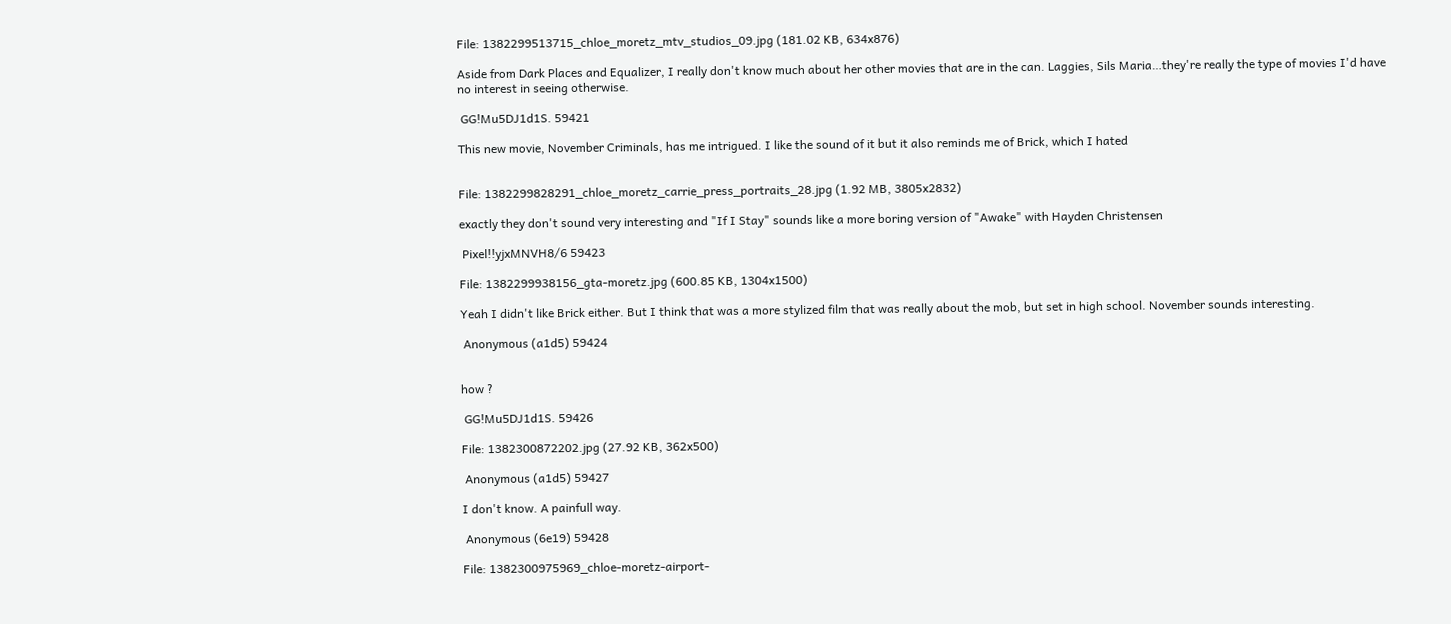File: 1382299513715_chloe_moretz_mtv_studios_09.jpg (181.02 KB, 634x876)

Aside from Dark Places and Equalizer, I really don't know much about her other movies that are in the can. Laggies, Sils Maria…they're really the type of movies I'd have no interest in seeing otherwise.

 GG!Mu5DJ1d1S. 59421

This new movie, November Criminals, has me intrigued. I like the sound of it but it also reminds me of Brick, which I hated


File: 1382299828291_chloe_moretz_carrie_press_portraits_28.jpg (1.92 MB, 3805x2832)

exactly they don't sound very interesting and "If I Stay" sounds like a more boring version of "Awake" with Hayden Christensen

 Pixel!!yjxMNVH8/6 59423

File: 1382299938156_gta-moretz.jpg (600.85 KB, 1304x1500)

Yeah I didn't like Brick either. But I think that was a more stylized film that was really about the mob, but set in high school. November sounds interesting.

 Anonymous (a1d5) 59424


how ?

 GG!Mu5DJ1d1S. 59426

File: 1382300872202.jpg (27.92 KB, 362x500)

 Anonymous (a1d5) 59427

I don't know. A painfull way.

 Anonymous (6e19) 59428

File: 1382300975969_chloe-moretz-airport-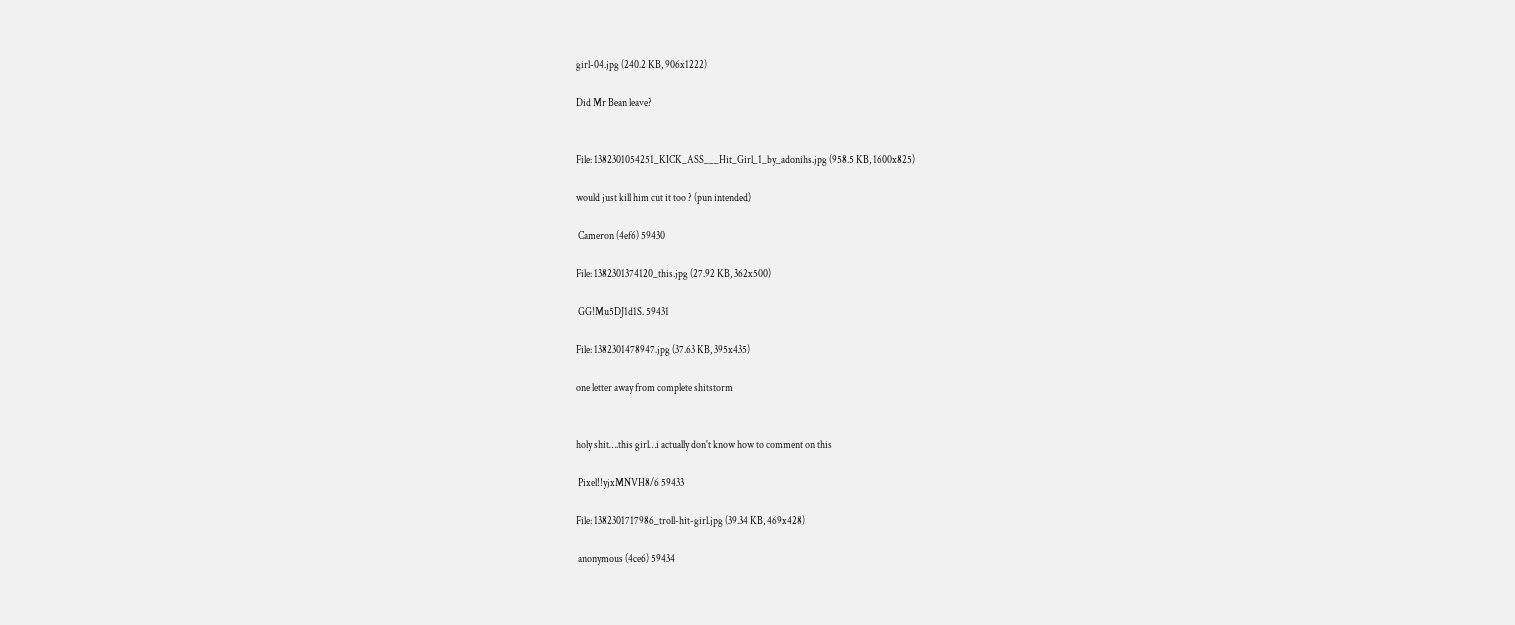girl-04.jpg (240.2 KB, 906x1222)

Did Mr Bean leave?


File: 1382301054251_KICK_ASS___Hit_Girl_1_by_adonihs.jpg (958.5 KB, 1600x825)

would just kill him cut it too ? (pun intended)

 Cameron (4ef6) 59430

File: 1382301374120_this.jpg (27.92 KB, 362x500)

 GG!Mu5DJ1d1S. 59431

File: 1382301478947.jpg (37.63 KB, 395x435)

one letter away from complete shitstorm


holy shit….this girl…i actually don't know how to comment on this

 Pixel!!yjxMNVH8/6 59433

File: 1382301717986_troll-hit-girl.jpg (39.34 KB, 469x428)

 anonymous (4ce6) 59434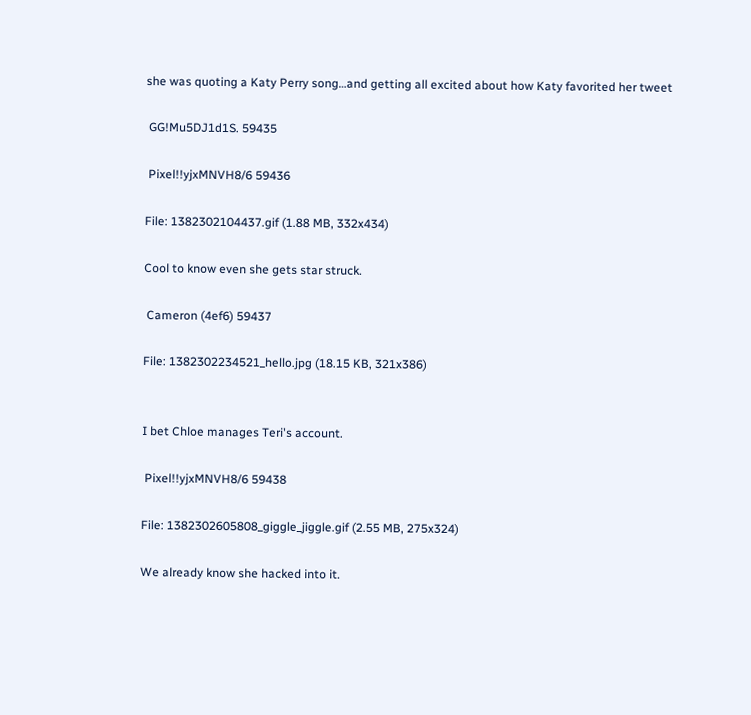she was quoting a Katy Perry song…and getting all excited about how Katy favorited her tweet

 GG!Mu5DJ1d1S. 59435

 Pixel!!yjxMNVH8/6 59436

File: 1382302104437.gif (1.88 MB, 332x434)

Cool to know even she gets star struck.

 Cameron (4ef6) 59437

File: 1382302234521_hello.jpg (18.15 KB, 321x386)


I bet Chloe manages Teri's account.

 Pixel!!yjxMNVH8/6 59438

File: 1382302605808_giggle_jiggle.gif (2.55 MB, 275x324)

We already know she hacked into it.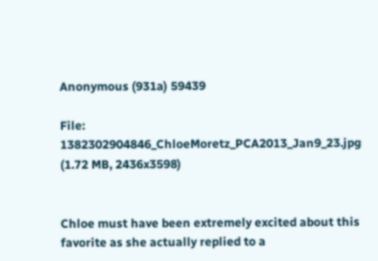Anonymous (931a) 59439

File: 1382302904846_ChloeMoretz_PCA2013_Jan9_23.jpg (1.72 MB, 2436x3598)


Chloe must have been extremely excited about this favorite as she actually replied to a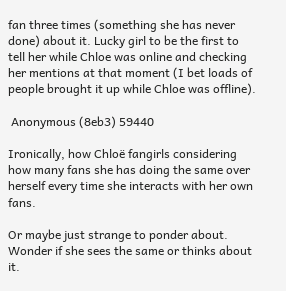fan three times (something she has never done) about it. Lucky girl to be the first to tell her while Chloe was online and checking her mentions at that moment (I bet loads of people brought it up while Chloe was offline).

 Anonymous (8eb3) 59440

Ironically, how Chloë fangirls considering how many fans she has doing the same over herself every time she interacts with her own fans.

Or maybe just strange to ponder about. Wonder if she sees the same or thinks about it.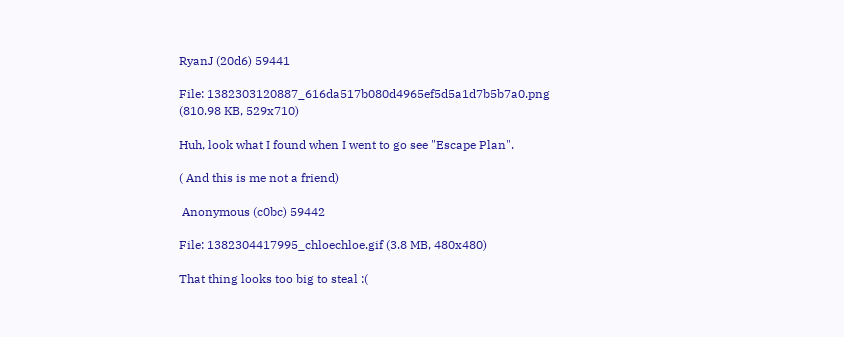RyanJ (20d6) 59441

File: 1382303120887_616da517b080d4965ef5d5a1d7b5b7a0.png (810.98 KB, 529x710)

Huh, look what I found when I went to go see "Escape Plan".

( And this is me not a friend)

 Anonymous (c0bc) 59442

File: 1382304417995_chloechloe.gif (3.8 MB, 480x480)

That thing looks too big to steal :(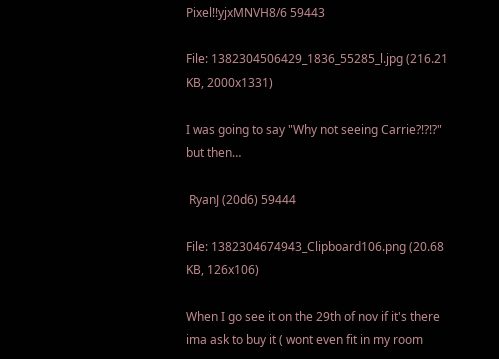Pixel!!yjxMNVH8/6 59443

File: 1382304506429_1836_55285_l.jpg (216.21 KB, 2000x1331)

I was going to say "Why not seeing Carrie?!?!?" but then…

 RyanJ (20d6) 59444

File: 1382304674943_Clipboard106.png (20.68 KB, 126x106)

When I go see it on the 29th of nov if it's there ima ask to buy it ( wont even fit in my room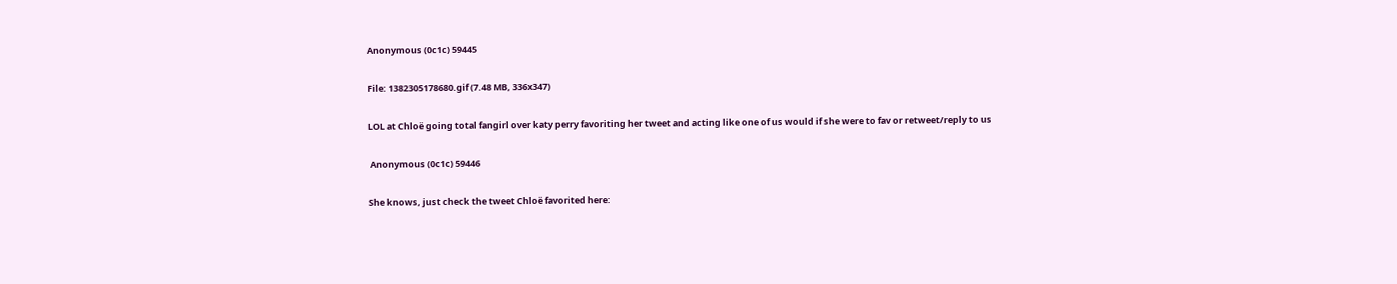Anonymous (0c1c) 59445

File: 1382305178680.gif (7.48 MB, 336x347)

LOL at Chloë going total fangirl over katy perry favoriting her tweet and acting like one of us would if she were to fav or retweet/reply to us

 Anonymous (0c1c) 59446

She knows, just check the tweet Chloë favorited here: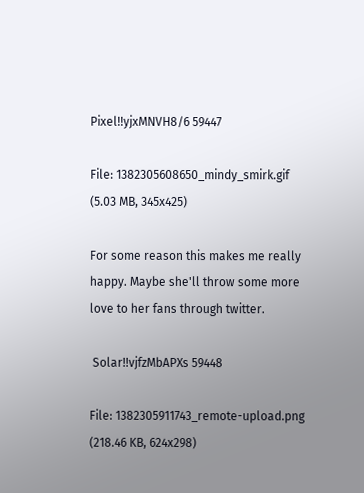Pixel!!yjxMNVH8/6 59447

File: 1382305608650_mindy_smirk.gif (5.03 MB, 345x425)

For some reason this makes me really happy. Maybe she'll throw some more love to her fans through twitter.

 Solar!!vjfzMbAPXs 59448

File: 1382305911743_remote-upload.png (218.46 KB, 624x298)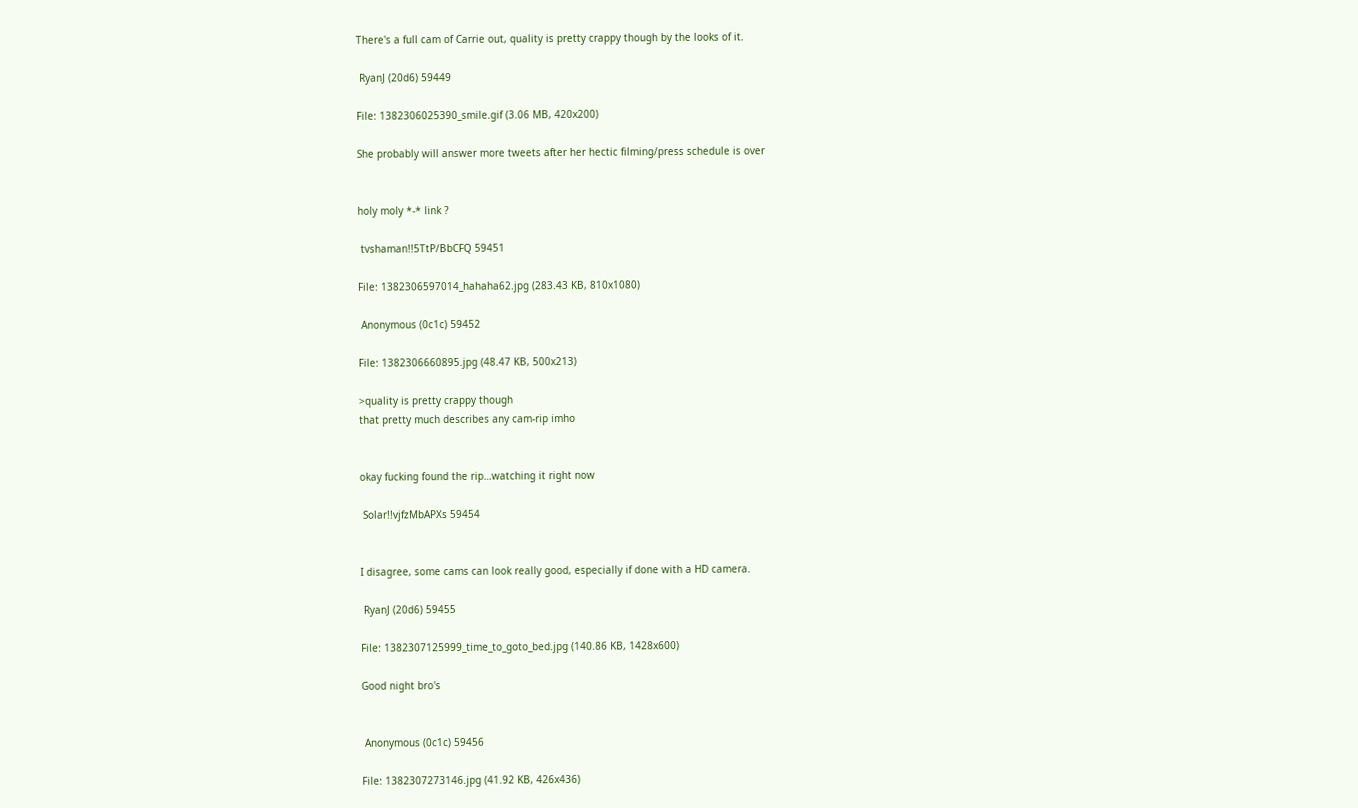There's a full cam of Carrie out, quality is pretty crappy though by the looks of it.

 RyanJ (20d6) 59449

File: 1382306025390_smile.gif (3.06 MB, 420x200)

She probably will answer more tweets after her hectic filming/press schedule is over


holy moly *-* link ?

 tvshaman!!5TtP/BbCFQ 59451

File: 1382306597014_hahaha62.jpg (283.43 KB, 810x1080)

 Anonymous (0c1c) 59452

File: 1382306660895.jpg (48.47 KB, 500x213)

>quality is pretty crappy though
that pretty much describes any cam-rip imho


okay fucking found the rip…watching it right now

 Solar!!vjfzMbAPXs 59454


I disagree, some cams can look really good, especially if done with a HD camera.

 RyanJ (20d6) 59455

File: 1382307125999_time_to_goto_bed.jpg (140.86 KB, 1428x600)

Good night bro's


 Anonymous (0c1c) 59456

File: 1382307273146.jpg (41.92 KB, 426x436)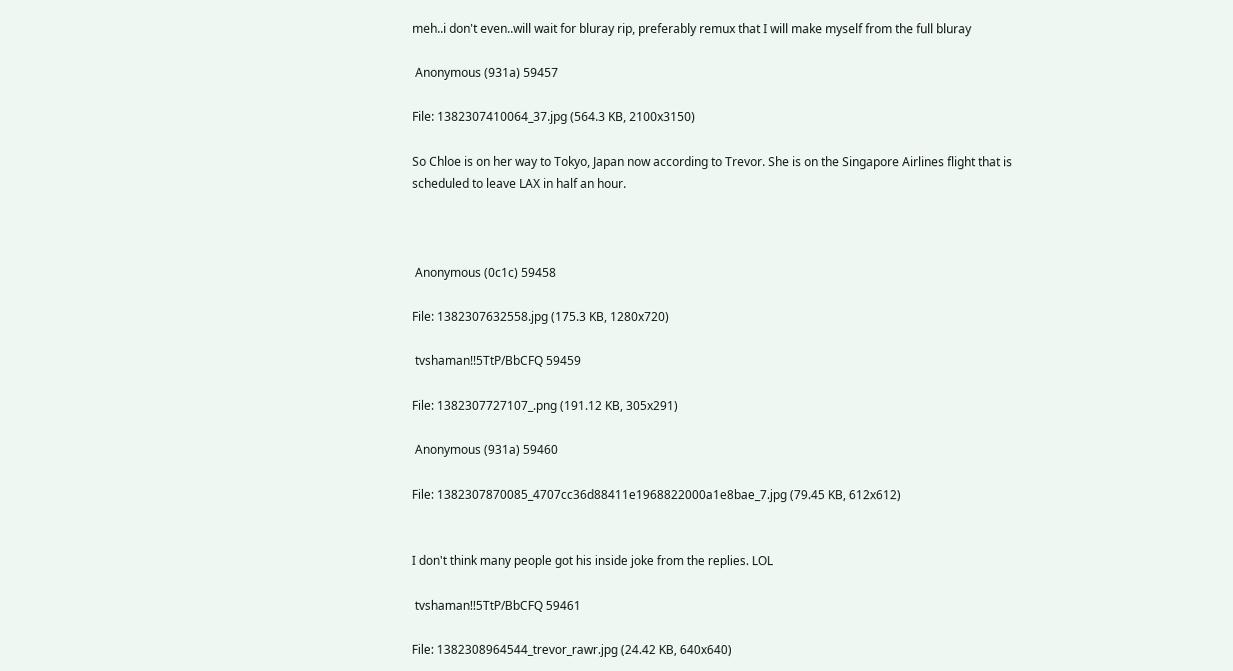meh..i don't even..will wait for bluray rip, preferably remux that I will make myself from the full bluray

 Anonymous (931a) 59457

File: 1382307410064_37.jpg (564.3 KB, 2100x3150)

So Chloe is on her way to Tokyo, Japan now according to Trevor. She is on the Singapore Airlines flight that is scheduled to leave LAX in half an hour.



 Anonymous (0c1c) 59458

File: 1382307632558.jpg (175.3 KB, 1280x720)

 tvshaman!!5TtP/BbCFQ 59459

File: 1382307727107_.png (191.12 KB, 305x291)

 Anonymous (931a) 59460

File: 1382307870085_4707cc36d88411e1968822000a1e8bae_7.jpg (79.45 KB, 612x612)


I don't think many people got his inside joke from the replies. LOL

 tvshaman!!5TtP/BbCFQ 59461

File: 1382308964544_trevor_rawr.jpg (24.42 KB, 640x640)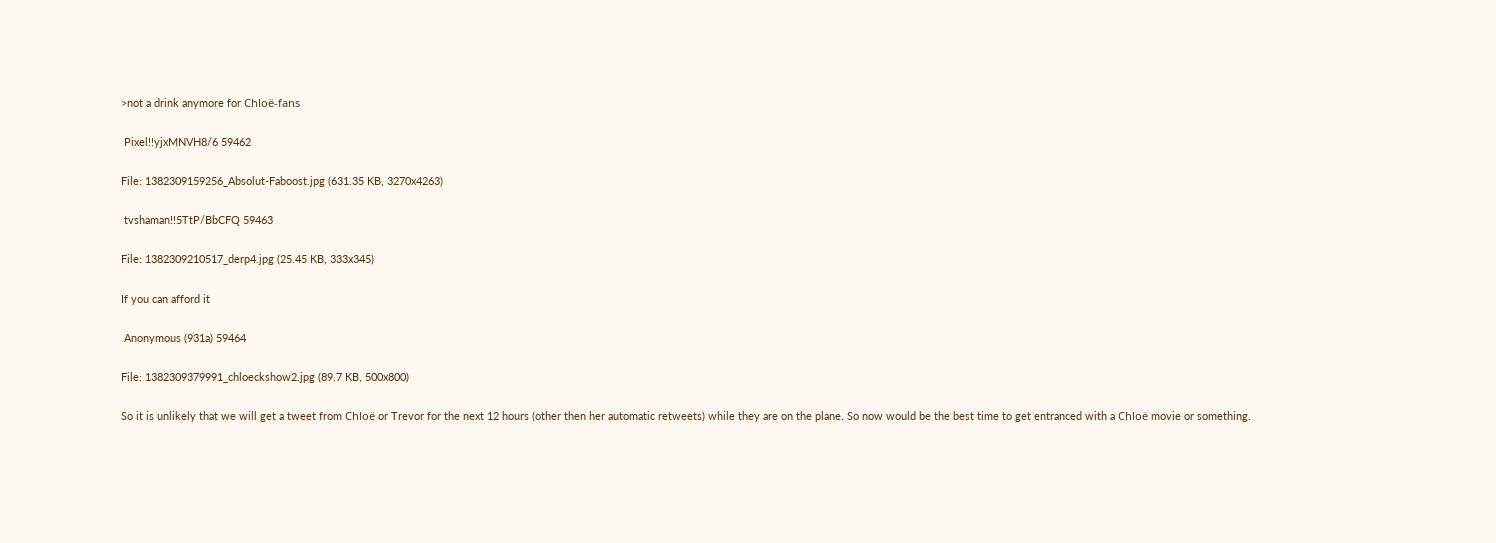>not a drink anymore for Chloë-fans

 Pixel!!yjxMNVH8/6 59462

File: 1382309159256_Absolut-Faboost.jpg (631.35 KB, 3270x4263)

 tvshaman!!5TtP/BbCFQ 59463

File: 1382309210517_derp4.jpg (25.45 KB, 333x345)

If you can afford it

 Anonymous (931a) 59464

File: 1382309379991_chloeckshow2.jpg (89.7 KB, 500x800)

So it is unlikely that we will get a tweet from Chloë or Trevor for the next 12 hours (other then her automatic retweets) while they are on the plane. So now would be the best time to get entranced with a Chloë movie or something.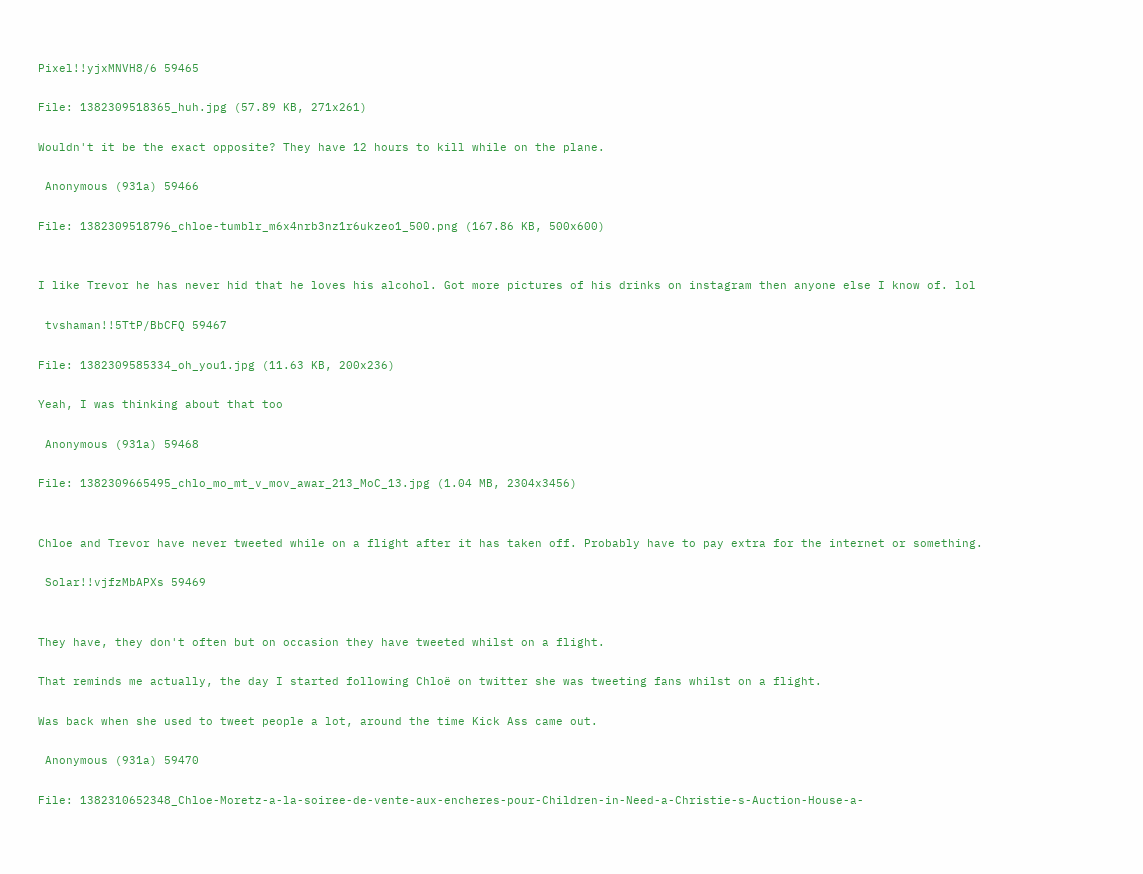Pixel!!yjxMNVH8/6 59465

File: 1382309518365_huh.jpg (57.89 KB, 271x261)

Wouldn't it be the exact opposite? They have 12 hours to kill while on the plane.

 Anonymous (931a) 59466

File: 1382309518796_chloe-tumblr_m6x4nrb3nz1r6ukzeo1_500.png (167.86 KB, 500x600)


I like Trevor he has never hid that he loves his alcohol. Got more pictures of his drinks on instagram then anyone else I know of. lol

 tvshaman!!5TtP/BbCFQ 59467

File: 1382309585334_oh_you1.jpg (11.63 KB, 200x236)

Yeah, I was thinking about that too

 Anonymous (931a) 59468

File: 1382309665495_chlo_mo_mt_v_mov_awar_213_MoC_13.jpg (1.04 MB, 2304x3456)


Chloe and Trevor have never tweeted while on a flight after it has taken off. Probably have to pay extra for the internet or something.

 Solar!!vjfzMbAPXs 59469


They have, they don't often but on occasion they have tweeted whilst on a flight.

That reminds me actually, the day I started following Chloë on twitter she was tweeting fans whilst on a flight.

Was back when she used to tweet people a lot, around the time Kick Ass came out.

 Anonymous (931a) 59470

File: 1382310652348_Chloe-Moretz-a-la-soiree-de-vente-aux-encheres-pour-Children-in-Need-a-Christie-s-Auction-House-a-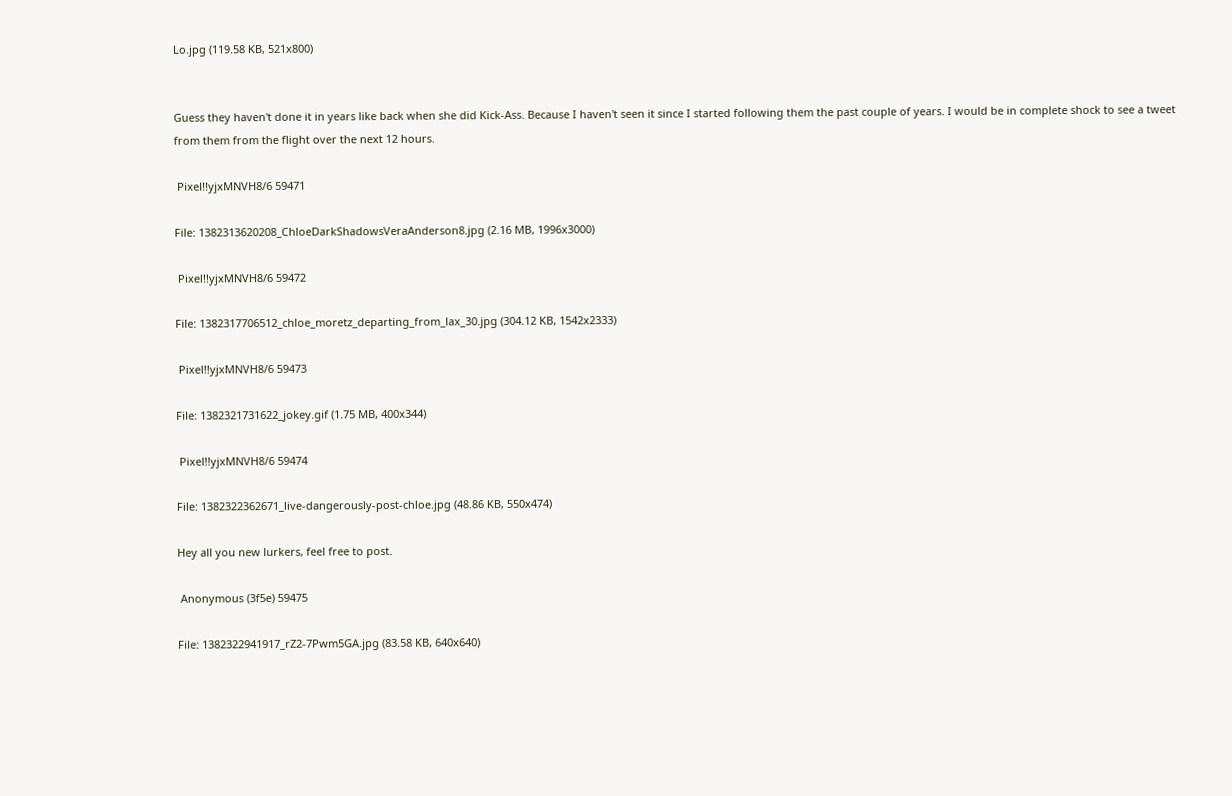Lo.jpg (119.58 KB, 521x800)


Guess they haven't done it in years like back when she did Kick-Ass. Because I haven't seen it since I started following them the past couple of years. I would be in complete shock to see a tweet from them from the flight over the next 12 hours.

 Pixel!!yjxMNVH8/6 59471

File: 1382313620208_ChloeDarkShadowsVeraAnderson8.jpg (2.16 MB, 1996x3000)

 Pixel!!yjxMNVH8/6 59472

File: 1382317706512_chloe_moretz_departing_from_lax_30.jpg (304.12 KB, 1542x2333)

 Pixel!!yjxMNVH8/6 59473

File: 1382321731622_jokey.gif (1.75 MB, 400x344)

 Pixel!!yjxMNVH8/6 59474

File: 1382322362671_live-dangerously-post-chloe.jpg (48.86 KB, 550x474)

Hey all you new lurkers, feel free to post.

 Anonymous (3f5e) 59475

File: 1382322941917_rZ2-7Pwm5GA.jpg (83.58 KB, 640x640)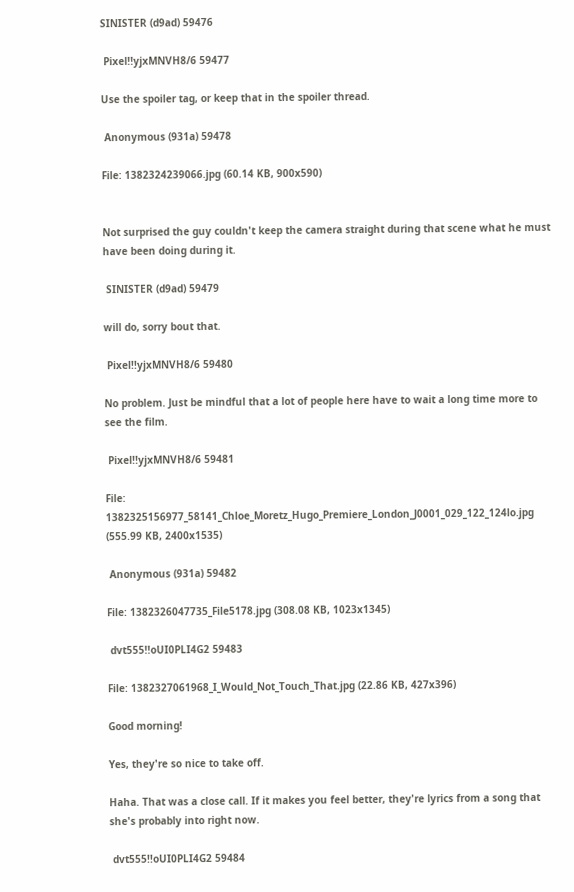SINISTER (d9ad) 59476

 Pixel!!yjxMNVH8/6 59477

Use the spoiler tag, or keep that in the spoiler thread.

 Anonymous (931a) 59478

File: 1382324239066.jpg (60.14 KB, 900x590)


Not surprised the guy couldn't keep the camera straight during that scene what he must have been doing during it.

 SINISTER (d9ad) 59479

will do, sorry bout that.

 Pixel!!yjxMNVH8/6 59480

No problem. Just be mindful that a lot of people here have to wait a long time more to see the film.

 Pixel!!yjxMNVH8/6 59481

File: 1382325156977_58141_Chloe_Moretz_Hugo_Premiere_London_J0001_029_122_124lo.jpg (555.99 KB, 2400x1535)

 Anonymous (931a) 59482

File: 1382326047735_File5178.jpg (308.08 KB, 1023x1345)

 dvt555!!oUI0PLI4G2 59483

File: 1382327061968_I_Would_Not_Touch_That.jpg (22.86 KB, 427x396)

Good morning!

Yes, they're so nice to take off.

Haha. That was a close call. If it makes you feel better, they're lyrics from a song that she's probably into right now.

 dvt555!!oUI0PLI4G2 59484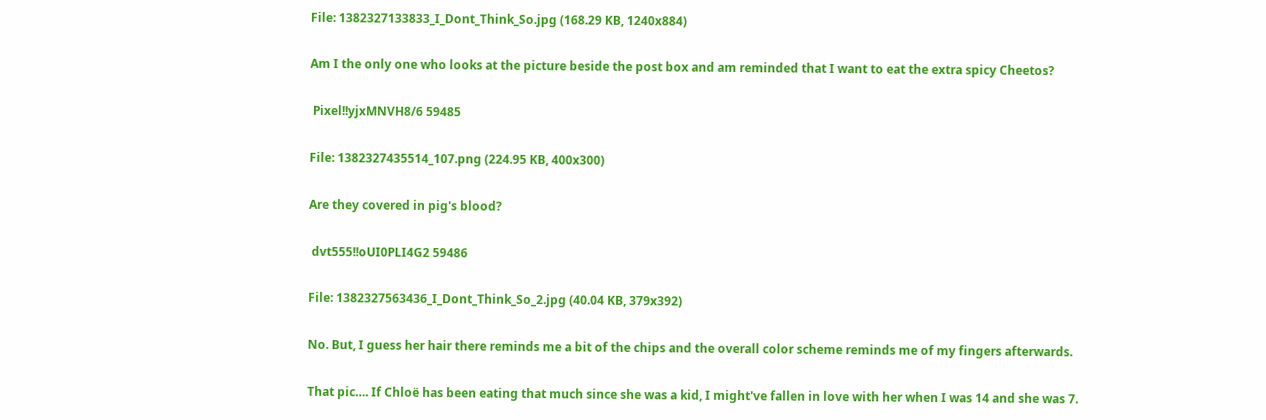File: 1382327133833_I_Dont_Think_So.jpg (168.29 KB, 1240x884)

Am I the only one who looks at the picture beside the post box and am reminded that I want to eat the extra spicy Cheetos?

 Pixel!!yjxMNVH8/6 59485

File: 1382327435514_107.png (224.95 KB, 400x300)

Are they covered in pig's blood?

 dvt555!!oUI0PLI4G2 59486

File: 1382327563436_I_Dont_Think_So_2.jpg (40.04 KB, 379x392)

No. But, I guess her hair there reminds me a bit of the chips and the overall color scheme reminds me of my fingers afterwards.

That pic…. If Chloë has been eating that much since she was a kid, I might've fallen in love with her when I was 14 and she was 7.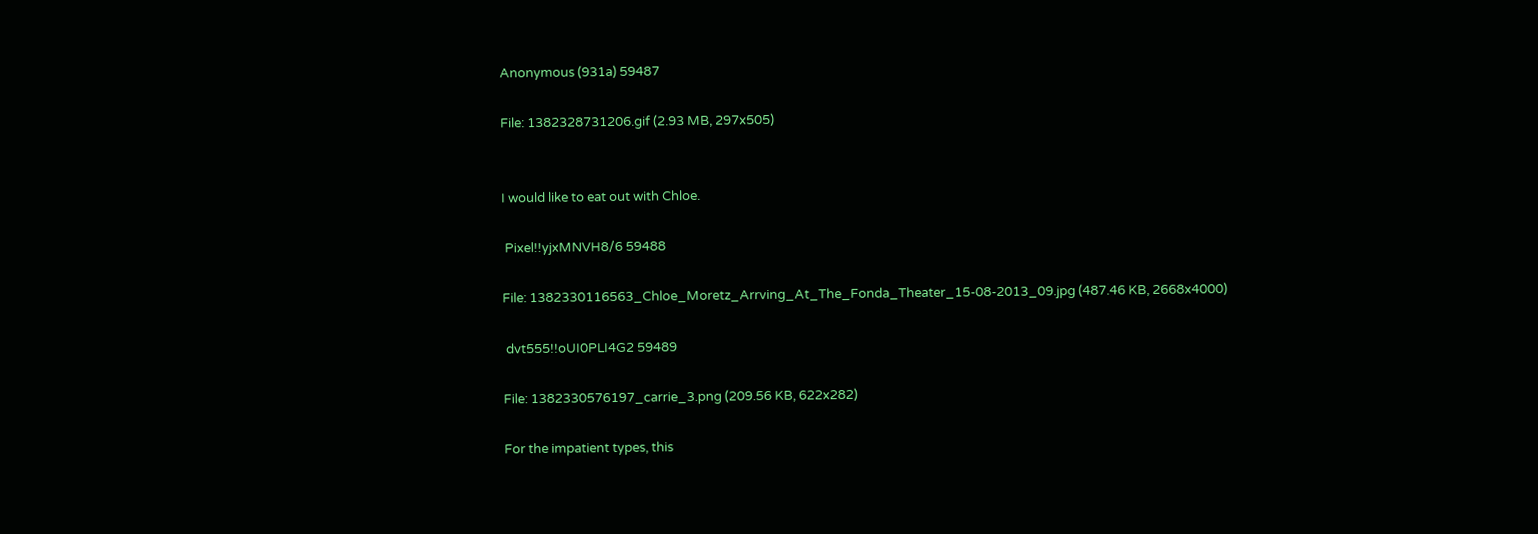Anonymous (931a) 59487

File: 1382328731206.gif (2.93 MB, 297x505)


I would like to eat out with Chloe.

 Pixel!!yjxMNVH8/6 59488

File: 1382330116563_Chloe_Moretz_Arrving_At_The_Fonda_Theater_15-08-2013_09.jpg (487.46 KB, 2668x4000)

 dvt555!!oUI0PLI4G2 59489

File: 1382330576197_carrie_3.png (209.56 KB, 622x282)

For the impatient types, this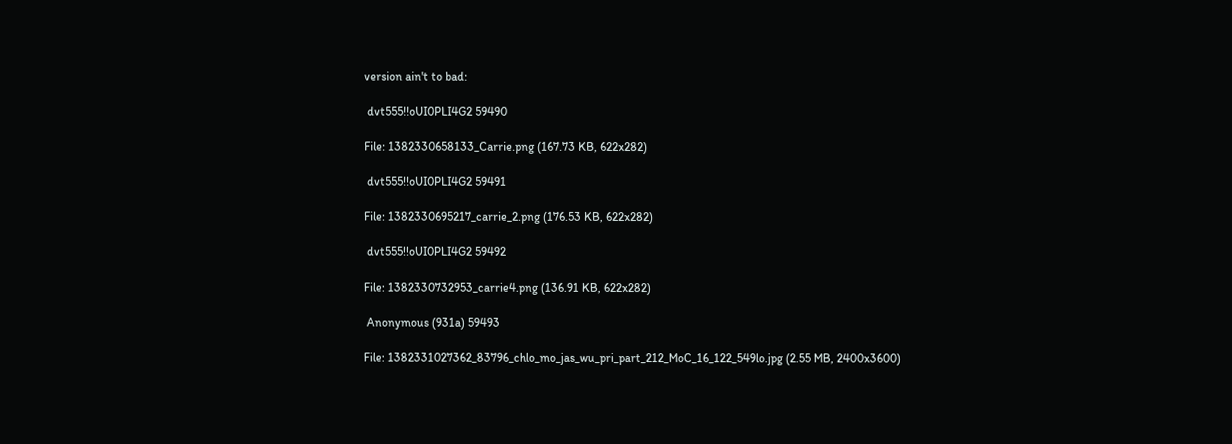version ain't to bad:

 dvt555!!oUI0PLI4G2 59490

File: 1382330658133_Carrie.png (167.73 KB, 622x282)

 dvt555!!oUI0PLI4G2 59491

File: 1382330695217_carrie_2.png (176.53 KB, 622x282)

 dvt555!!oUI0PLI4G2 59492

File: 1382330732953_carrie4.png (136.91 KB, 622x282)

 Anonymous (931a) 59493

File: 1382331027362_83796_chlo_mo_jas_wu_pri_part_212_MoC_16_122_549lo.jpg (2.55 MB, 2400x3600)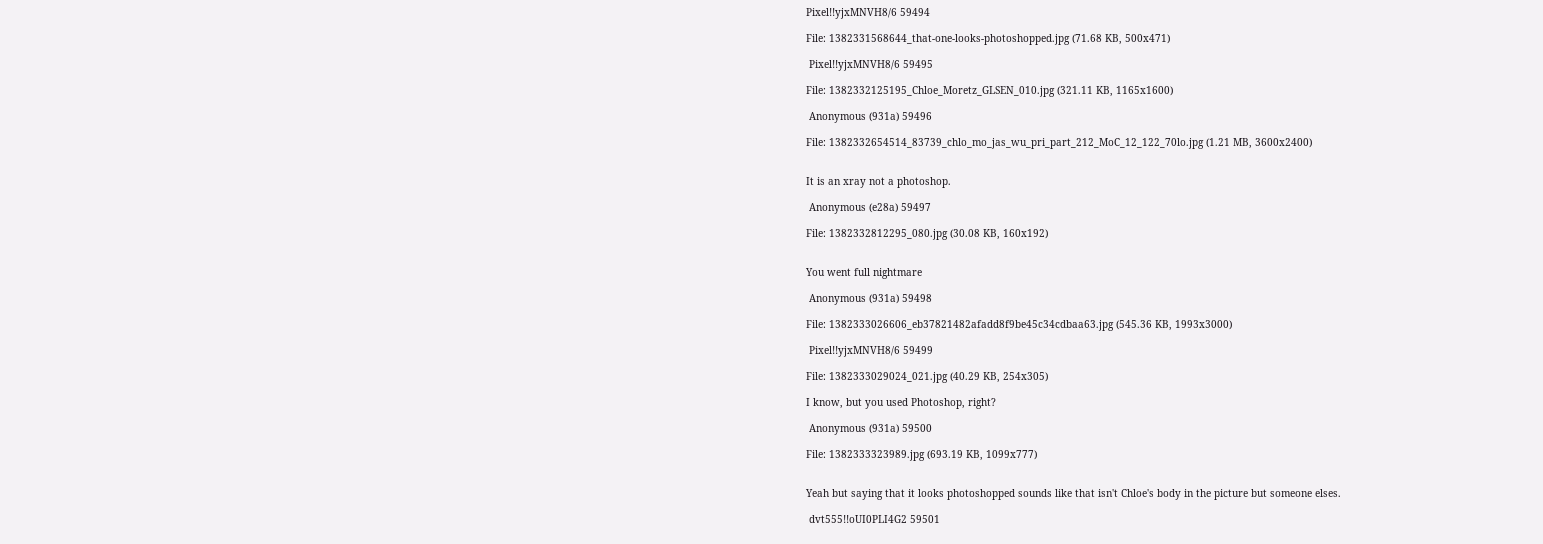Pixel!!yjxMNVH8/6 59494

File: 1382331568644_that-one-looks-photoshopped.jpg (71.68 KB, 500x471)

 Pixel!!yjxMNVH8/6 59495

File: 1382332125195_Chloe_Moretz_GLSEN_010.jpg (321.11 KB, 1165x1600)

 Anonymous (931a) 59496

File: 1382332654514_83739_chlo_mo_jas_wu_pri_part_212_MoC_12_122_70lo.jpg (1.21 MB, 3600x2400)


It is an xray not a photoshop.

 Anonymous (e28a) 59497

File: 1382332812295_080.jpg (30.08 KB, 160x192)


You went full nightmare

 Anonymous (931a) 59498

File: 1382333026606_eb37821482afadd8f9be45c34cdbaa63.jpg (545.36 KB, 1993x3000)

 Pixel!!yjxMNVH8/6 59499

File: 1382333029024_021.jpg (40.29 KB, 254x305)

I know, but you used Photoshop, right?

 Anonymous (931a) 59500

File: 1382333323989.jpg (693.19 KB, 1099x777)


Yeah but saying that it looks photoshopped sounds like that isn't Chloe's body in the picture but someone elses.

 dvt555!!oUI0PLI4G2 59501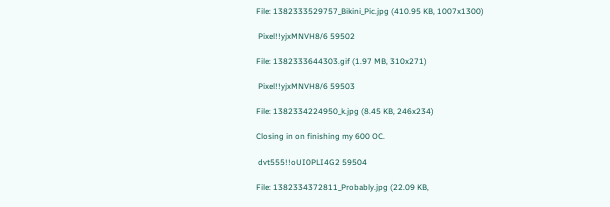File: 1382333529757_Bikini_Pic.jpg (410.95 KB, 1007x1300)

 Pixel!!yjxMNVH8/6 59502

File: 1382333644303.gif (1.97 MB, 310x271)

 Pixel!!yjxMNVH8/6 59503

File: 1382334224950_k.jpg (8.45 KB, 246x234)

Closing in on finishing my 600 OC.

 dvt555!!oUI0PLI4G2 59504

File: 1382334372811_Probably.jpg (22.09 KB,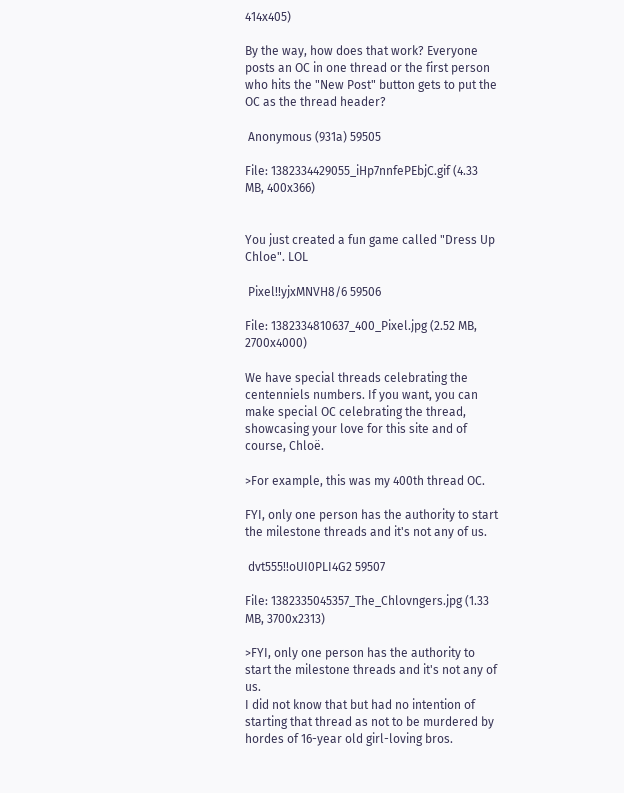414x405)

By the way, how does that work? Everyone posts an OC in one thread or the first person who hits the "New Post" button gets to put the OC as the thread header?

 Anonymous (931a) 59505

File: 1382334429055_iHp7nnfePEbjC.gif (4.33 MB, 400x366)


You just created a fun game called "Dress Up Chloe". LOL

 Pixel!!yjxMNVH8/6 59506

File: 1382334810637_400_Pixel.jpg (2.52 MB, 2700x4000)

We have special threads celebrating the centenniels numbers. If you want, you can make special OC celebrating the thread, showcasing your love for this site and of course, Chloë.

>For example, this was my 400th thread OC.

FYI, only one person has the authority to start the milestone threads and it's not any of us.

 dvt555!!oUI0PLI4G2 59507

File: 1382335045357_The_Chlovngers.jpg (1.33 MB, 3700x2313)

>FYI, only one person has the authority to start the milestone threads and it's not any of us.
I did not know that but had no intention of starting that thread as not to be murdered by hordes of 16-year old girl-loving bros.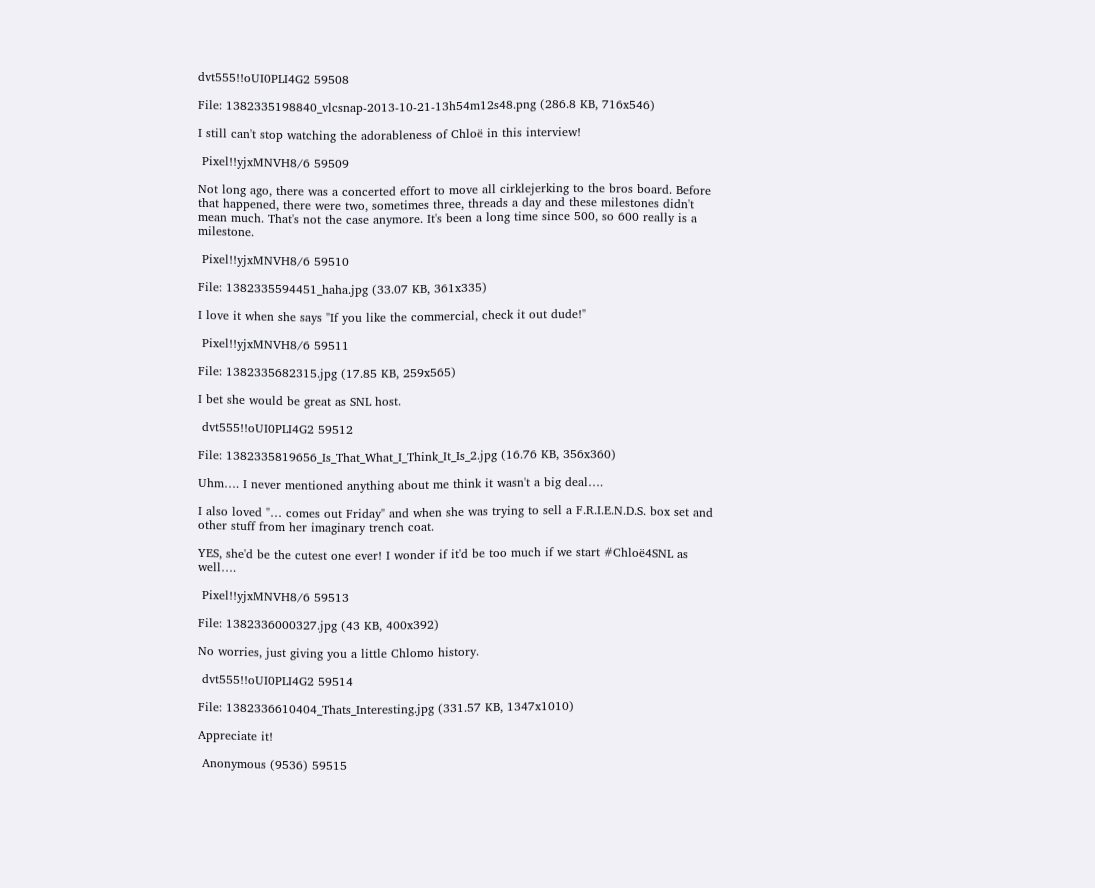dvt555!!oUI0PLI4G2 59508

File: 1382335198840_vlcsnap-2013-10-21-13h54m12s48.png (286.8 KB, 716x546)

I still can't stop watching the adorableness of Chloë in this interview!

 Pixel!!yjxMNVH8/6 59509

Not long ago, there was a concerted effort to move all cirklejerking to the bros board. Before that happened, there were two, sometimes three, threads a day and these milestones didn't mean much. That's not the case anymore. It's been a long time since 500, so 600 really is a milestone.

 Pixel!!yjxMNVH8/6 59510

File: 1382335594451_haha.jpg (33.07 KB, 361x335)

I love it when she says "If you like the commercial, check it out dude!"

 Pixel!!yjxMNVH8/6 59511

File: 1382335682315.jpg (17.85 KB, 259x565)

I bet she would be great as SNL host.

 dvt555!!oUI0PLI4G2 59512

File: 1382335819656_Is_That_What_I_Think_It_Is_2.jpg (16.76 KB, 356x360)

Uhm…. I never mentioned anything about me think it wasn't a big deal….

I also loved "… comes out Friday" and when she was trying to sell a F.R.I.E.N.D.S. box set and other stuff from her imaginary trench coat.

YES, she'd be the cutest one ever! I wonder if it'd be too much if we start #Chloë4SNL as well….

 Pixel!!yjxMNVH8/6 59513

File: 1382336000327.jpg (43 KB, 400x392)

No worries, just giving you a little Chlomo history.

 dvt555!!oUI0PLI4G2 59514

File: 1382336610404_Thats_Interesting.jpg (331.57 KB, 1347x1010)

Appreciate it!

 Anonymous (9536) 59515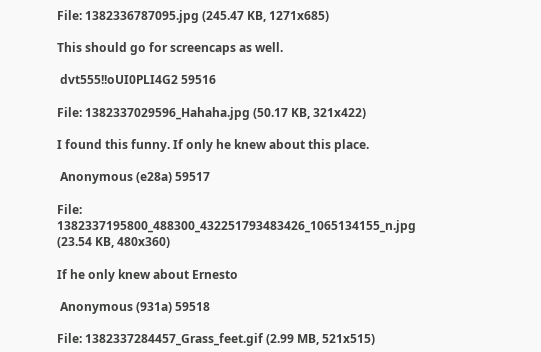File: 1382336787095.jpg (245.47 KB, 1271x685)

This should go for screencaps as well.

 dvt555!!oUI0PLI4G2 59516

File: 1382337029596_Hahaha.jpg (50.17 KB, 321x422)

I found this funny. If only he knew about this place.

 Anonymous (e28a) 59517

File: 1382337195800_488300_432251793483426_1065134155_n.jpg (23.54 KB, 480x360)

If he only knew about Ernesto

 Anonymous (931a) 59518

File: 1382337284457_Grass_feet.gif (2.99 MB, 521x515)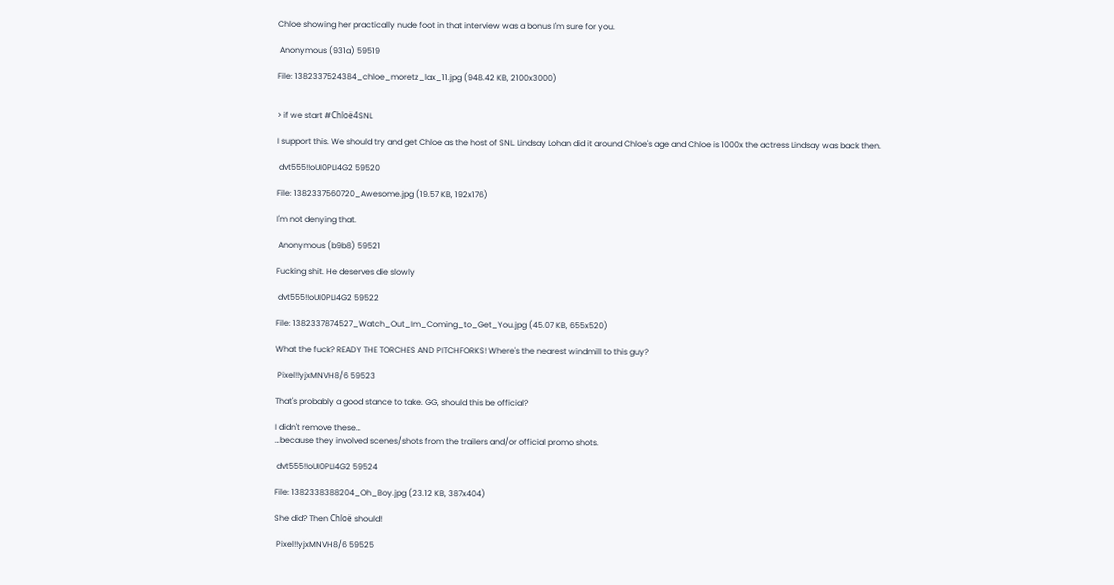Chloe showing her practically nude foot in that interview was a bonus I'm sure for you.

 Anonymous (931a) 59519

File: 1382337524384_chloe_moretz_lax_11.jpg (948.42 KB, 2100x3000)


> if we start #Chloë4SNL

I support this. We should try and get Chloe as the host of SNL. Lindsay Lohan did it around Chloe's age and Chloe is 1000x the actress Lindsay was back then.

 dvt555!!oUI0PLI4G2 59520

File: 1382337560720_Awesome.jpg (19.57 KB, 192x176)

I'm not denying that.

 Anonymous (b9b8) 59521

Fucking shit. He deserves die slowly

 dvt555!!oUI0PLI4G2 59522

File: 1382337874527_Watch_Out_Im_Coming_to_Get_You.jpg (45.07 KB, 655x520)

What the fuck? READY THE TORCHES AND PITCHFORKS! Where's the nearest windmill to this guy?

 Pixel!!yjxMNVH8/6 59523

That's probably a good stance to take. GG, should this be official?

I didn't remove these…
…because they involved scenes/shots from the trailers and/or official promo shots.

 dvt555!!oUI0PLI4G2 59524

File: 1382338388204_Oh_Boy.jpg (23.12 KB, 387x404)

She did? Then Chloë should!

 Pixel!!yjxMNVH8/6 59525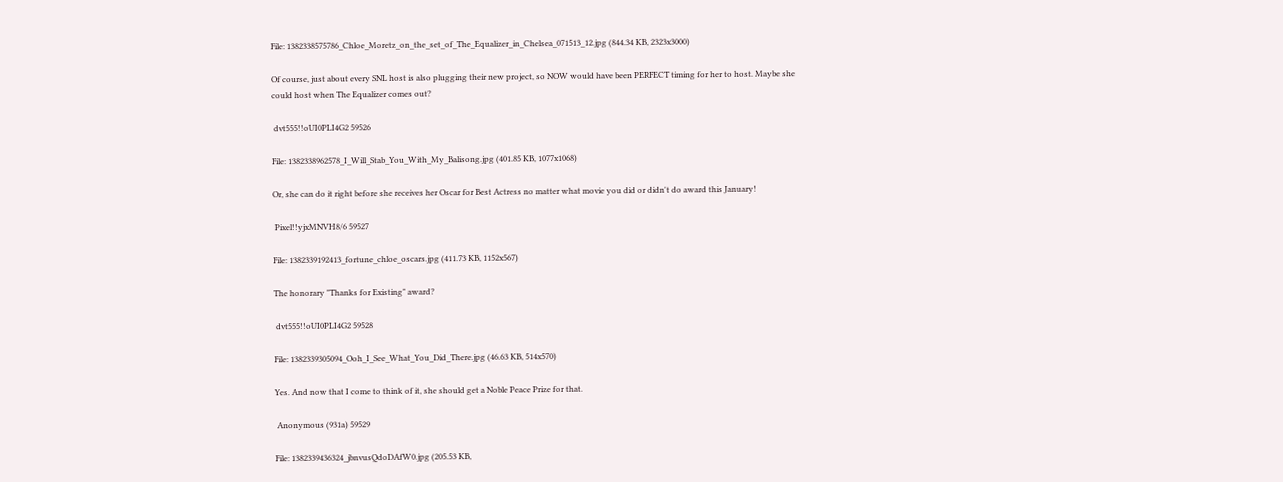File: 1382338575786_Chloe_Moretz_on_the_set_of_The_Equalizer_in_Chelsea_071513_12.jpg (844.34 KB, 2323x3000)

Of course, just about every SNL host is also plugging their new project, so NOW would have been PERFECT timing for her to host. Maybe she could host when The Equalizer comes out?

 dvt555!!oUI0PLI4G2 59526

File: 1382338962578_I_Will_Stab_You_With_My_Balisong.jpg (401.85 KB, 1077x1068)

Or, she can do it right before she receives her Oscar for Best Actress no matter what movie you did or didn't do award this January!

 Pixel!!yjxMNVH8/6 59527

File: 1382339192413_fortune_chloe_oscars.jpg (411.73 KB, 1152x567)

The honorary "Thanks for Existing" award?

 dvt555!!oUI0PLI4G2 59528

File: 1382339305094_Ooh_I_See_What_You_Did_There.jpg (46.63 KB, 514x570)

Yes. And now that I come to think of it, she should get a Noble Peace Prize for that.

 Anonymous (931a) 59529

File: 1382339436324_jbnvusQdoDAfW0.jpg (205.53 KB,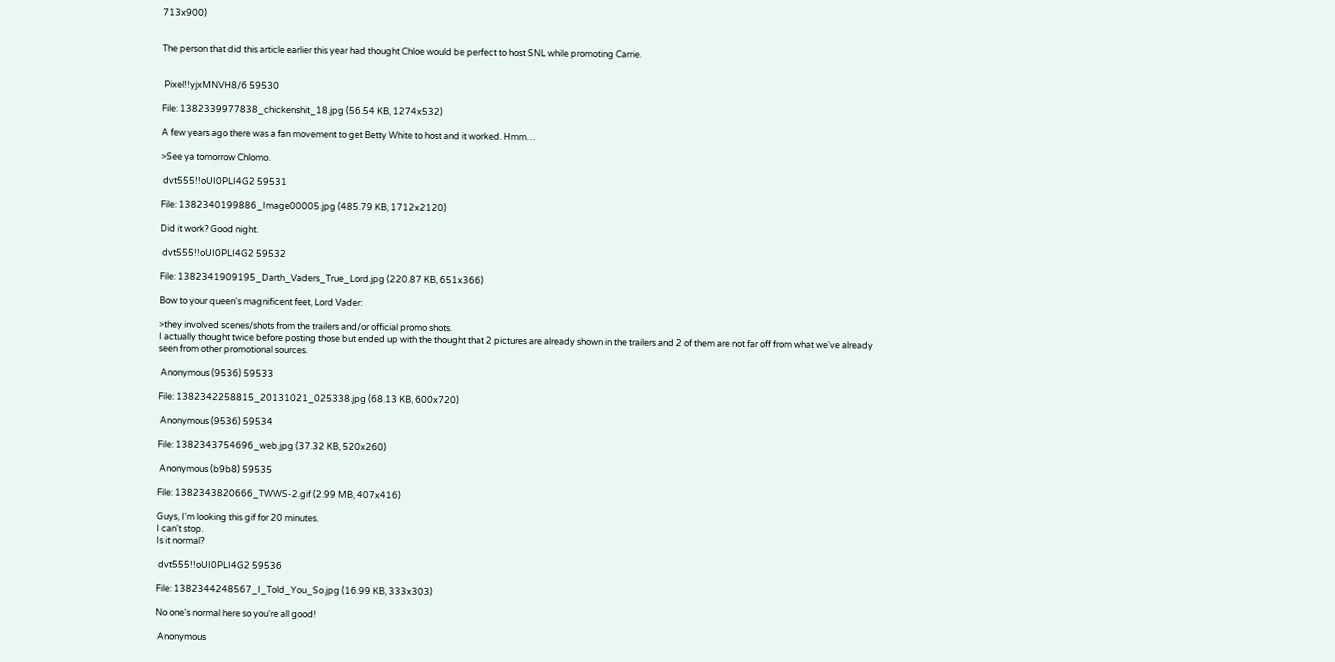713x900)


The person that did this article earlier this year had thought Chloe would be perfect to host SNL while promoting Carrie.


 Pixel!!yjxMNVH8/6 59530

File: 1382339977838_chickenshit_18.jpg (56.54 KB, 1274x532)

A few years ago there was a fan movement to get Betty White to host and it worked. Hmm…

>See ya tomorrow Chlomo.

 dvt555!!oUI0PLI4G2 59531

File: 1382340199886_Image00005.jpg (485.79 KB, 1712x2120)

Did it work? Good night.

 dvt555!!oUI0PLI4G2 59532

File: 1382341909195_Darth_Vaders_True_Lord.jpg (220.87 KB, 651x366)

Bow to your queen's magnificent feet, Lord Vader:

>they involved scenes/shots from the trailers and/or official promo shots.
I actually thought twice before posting those but ended up with the thought that 2 pictures are already shown in the trailers and 2 of them are not far off from what we've already seen from other promotional sources.

 Anonymous (9536) 59533

File: 1382342258815_20131021_025338.jpg (68.13 KB, 600x720)

 Anonymous (9536) 59534

File: 1382343754696_web.jpg (37.32 KB, 520x260)

 Anonymous (b9b8) 59535

File: 1382343820666_TWWS-2.gif (2.99 MB, 407x416)

Guys, I'm looking this gif for 20 minutes.
I can't stop.
Is it normal?

 dvt555!!oUI0PLI4G2 59536

File: 1382344248567_I_Told_You_So.jpg (16.99 KB, 333x303)

No one's normal here so you're all good!

 Anonymous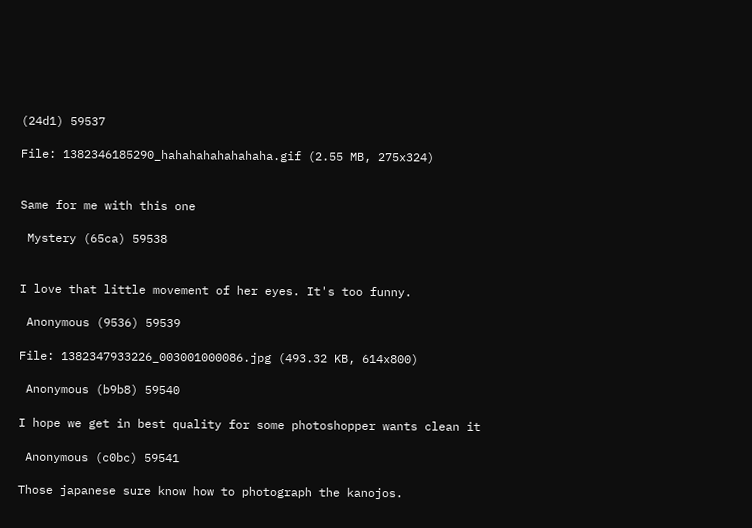(24d1) 59537

File: 1382346185290_hahahahahahahaha.gif (2.55 MB, 275x324)


Same for me with this one

 Mystery (65ca) 59538


I love that little movement of her eyes. It's too funny.

 Anonymous (9536) 59539

File: 1382347933226_003001000086.jpg (493.32 KB, 614x800)

 Anonymous (b9b8) 59540

I hope we get in best quality for some photoshopper wants clean it

 Anonymous (c0bc) 59541

Those japanese sure know how to photograph the kanojos.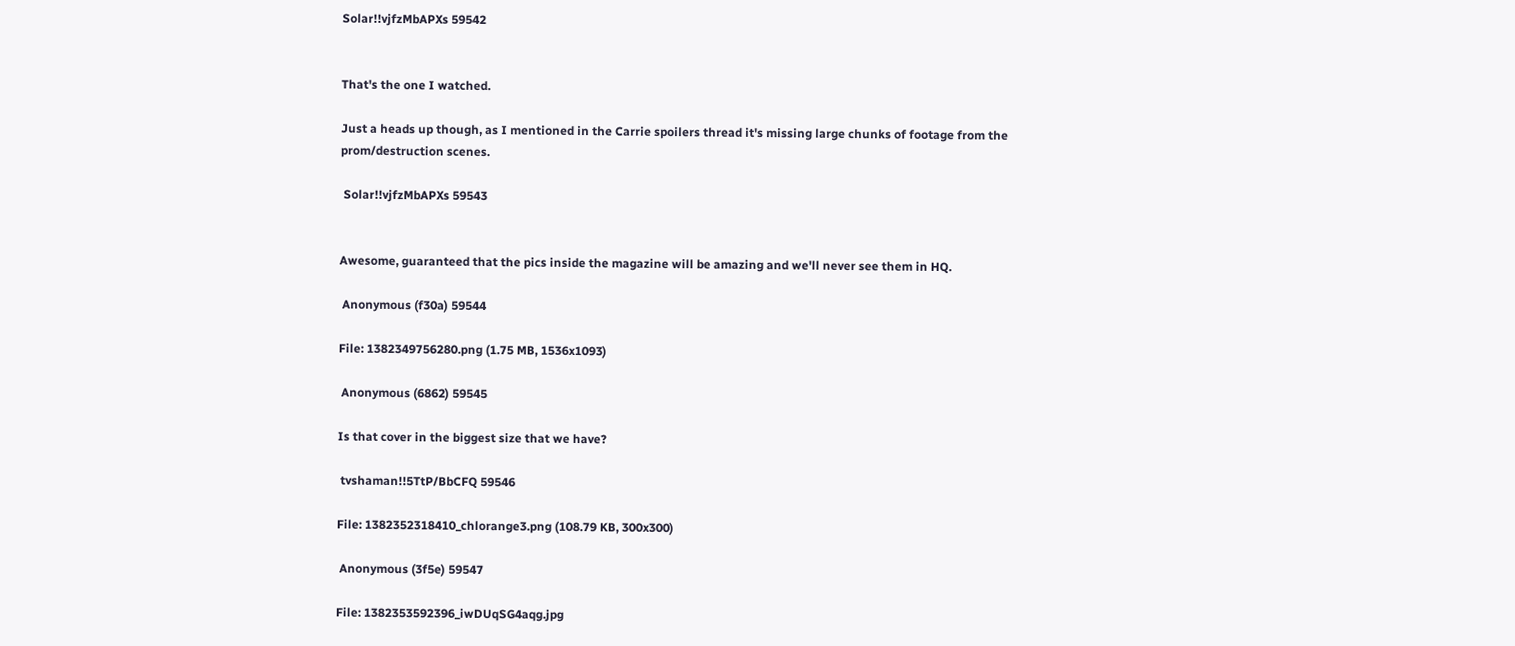Solar!!vjfzMbAPXs 59542


That's the one I watched.

Just a heads up though, as I mentioned in the Carrie spoilers thread it's missing large chunks of footage from the prom/destruction scenes.

 Solar!!vjfzMbAPXs 59543


Awesome, guaranteed that the pics inside the magazine will be amazing and we'll never see them in HQ.

 Anonymous (f30a) 59544

File: 1382349756280.png (1.75 MB, 1536x1093)

 Anonymous (6862) 59545

Is that cover in the biggest size that we have?

 tvshaman!!5TtP/BbCFQ 59546

File: 1382352318410_chlorange3.png (108.79 KB, 300x300)

 Anonymous (3f5e) 59547

File: 1382353592396_iwDUqSG4aqg.jpg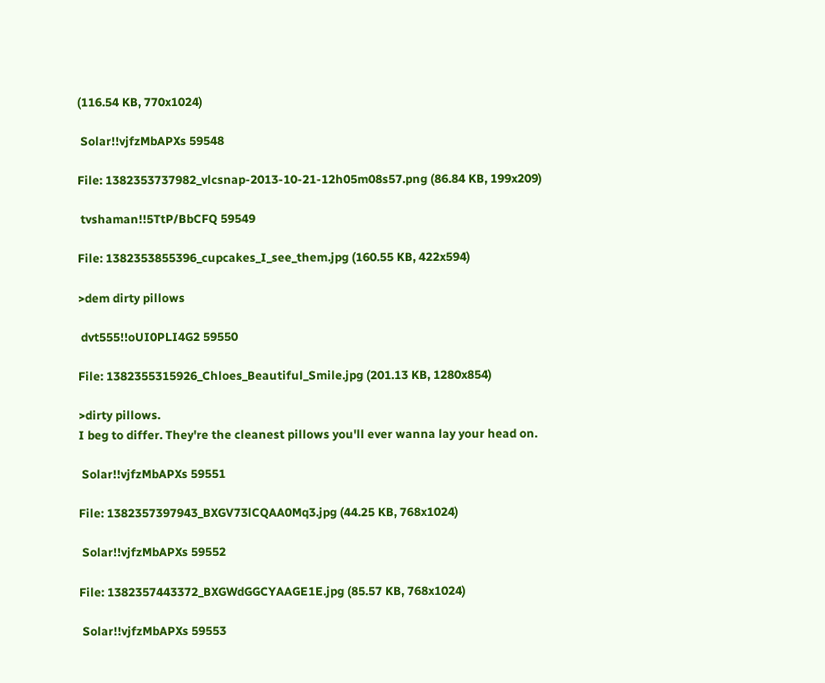(116.54 KB, 770x1024)

 Solar!!vjfzMbAPXs 59548

File: 1382353737982_vlcsnap-2013-10-21-12h05m08s57.png (86.84 KB, 199x209)

 tvshaman!!5TtP/BbCFQ 59549

File: 1382353855396_cupcakes_I_see_them.jpg (160.55 KB, 422x594)

>dem dirty pillows

 dvt555!!oUI0PLI4G2 59550

File: 1382355315926_Chloes_Beautiful_Smile.jpg (201.13 KB, 1280x854)

>dirty pillows.
I beg to differ. They're the cleanest pillows you'll ever wanna lay your head on.

 Solar!!vjfzMbAPXs 59551

File: 1382357397943_BXGV73lCQAA0Mq3.jpg (44.25 KB, 768x1024)

 Solar!!vjfzMbAPXs 59552

File: 1382357443372_BXGWdGGCYAAGE1E.jpg (85.57 KB, 768x1024)

 Solar!!vjfzMbAPXs 59553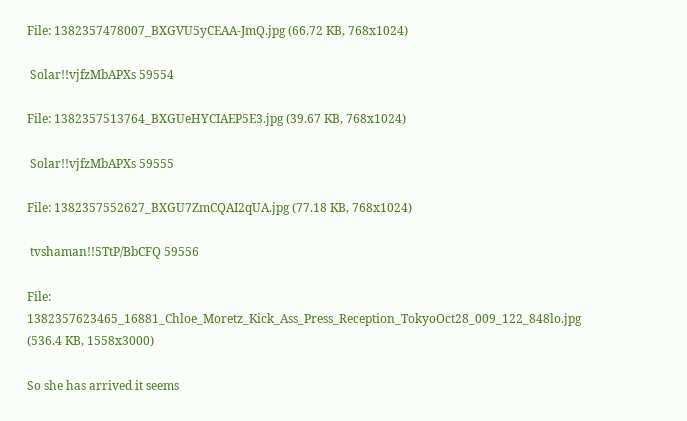File: 1382357478007_BXGVU5yCEAA-JmQ.jpg (66.72 KB, 768x1024)

 Solar!!vjfzMbAPXs 59554

File: 1382357513764_BXGUeHYCIAEP5E3.jpg (39.67 KB, 768x1024)

 Solar!!vjfzMbAPXs 59555

File: 1382357552627_BXGU7ZmCQAI2qUA.jpg (77.18 KB, 768x1024)

 tvshaman!!5TtP/BbCFQ 59556

File: 1382357623465_16881_Chloe_Moretz_Kick_Ass_Press_Reception_TokyoOct28_009_122_848lo.jpg (536.4 KB, 1558x3000)

So she has arrived it seems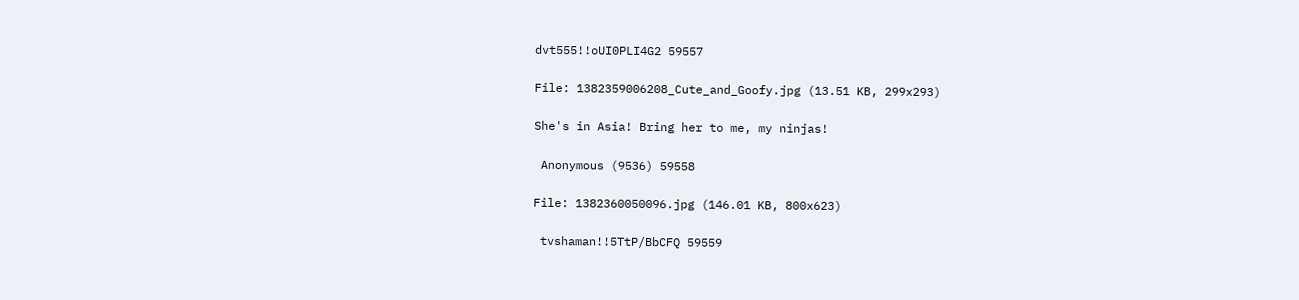dvt555!!oUI0PLI4G2 59557

File: 1382359006208_Cute_and_Goofy.jpg (13.51 KB, 299x293)

She's in Asia! Bring her to me, my ninjas!

 Anonymous (9536) 59558

File: 1382360050096.jpg (146.01 KB, 800x623)

 tvshaman!!5TtP/BbCFQ 59559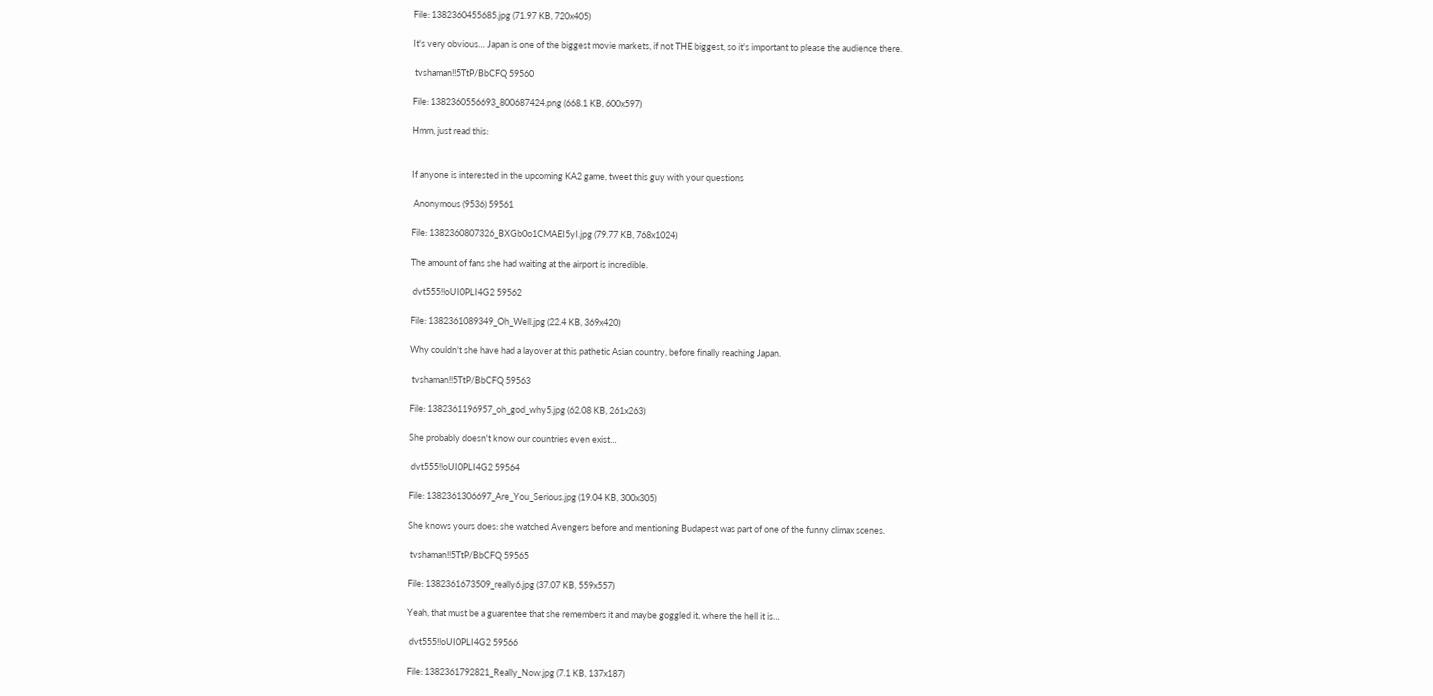File: 1382360455685.jpg (71.97 KB, 720x405)

It's very obvious… Japan is one of the biggest movie markets, if not THE biggest, so it's important to please the audience there.

 tvshaman!!5TtP/BbCFQ 59560

File: 1382360556693_800687424.png (668.1 KB, 600x597)

Hmm, just read this:


If anyone is interested in the upcoming KA2 game, tweet this guy with your questions

 Anonymous (9536) 59561

File: 1382360807326_BXGb0o1CMAEI5yI.jpg (79.77 KB, 768x1024)

The amount of fans she had waiting at the airport is incredible.

 dvt555!!oUI0PLI4G2 59562

File: 1382361089349_Oh_Well.jpg (22.4 KB, 369x420)

Why couldn't she have had a layover at this pathetic Asian country, before finally reaching Japan.

 tvshaman!!5TtP/BbCFQ 59563

File: 1382361196957_oh_god_why5.jpg (62.08 KB, 261x263)

She probably doesn't know our countries even exist…

 dvt555!!oUI0PLI4G2 59564

File: 1382361306697_Are_You_Serious.jpg (19.04 KB, 300x305)

She knows yours does: she watched Avengers before and mentioning Budapest was part of one of the funny climax scenes.

 tvshaman!!5TtP/BbCFQ 59565

File: 1382361673509_really6.jpg (37.07 KB, 559x557)

Yeah, that must be a guarentee that she remembers it and maybe goggled it, where the hell it is…

 dvt555!!oUI0PLI4G2 59566

File: 1382361792821_Really_Now.jpg (7.1 KB, 137x187)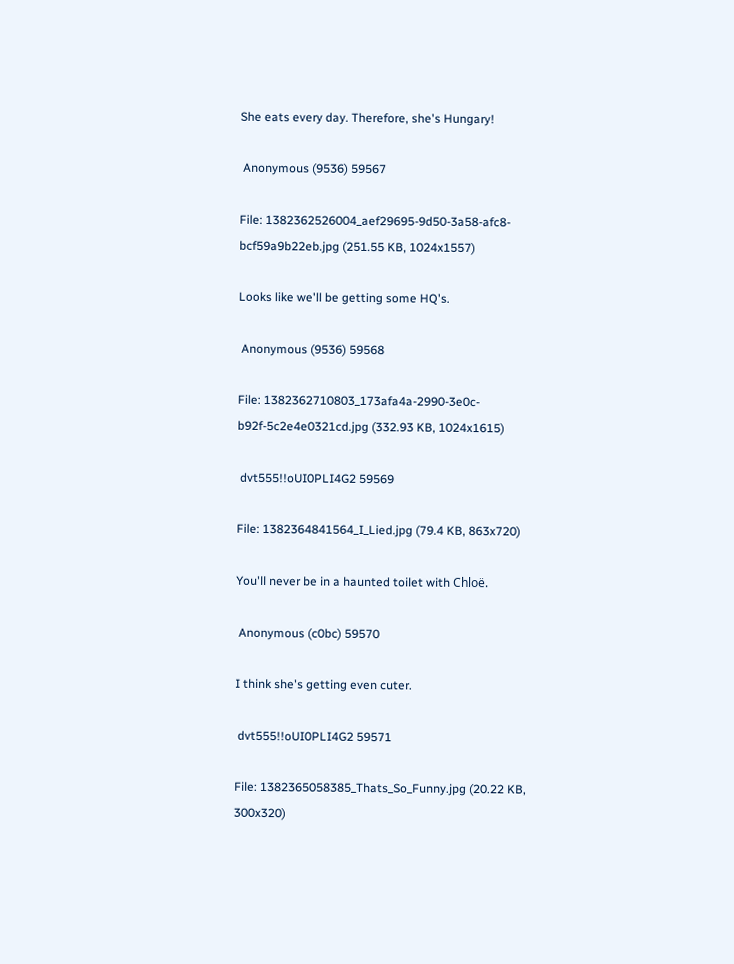She eats every day. Therefore, she's Hungary!

 Anonymous (9536) 59567

File: 1382362526004_aef29695-9d50-3a58-afc8-bcf59a9b22eb.jpg (251.55 KB, 1024x1557)

Looks like we'll be getting some HQ's.

 Anonymous (9536) 59568

File: 1382362710803_173afa4a-2990-3e0c-b92f-5c2e4e0321cd.jpg (332.93 KB, 1024x1615)

 dvt555!!oUI0PLI4G2 59569

File: 1382364841564_I_Lied.jpg (79.4 KB, 863x720)

You'll never be in a haunted toilet with Chloë.

 Anonymous (c0bc) 59570

I think she's getting even cuter.

 dvt555!!oUI0PLI4G2 59571

File: 1382365058385_Thats_So_Funny.jpg (20.22 KB, 300x320)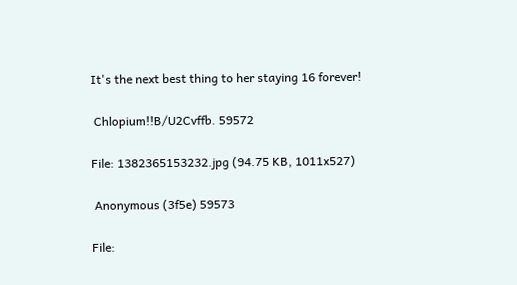It's the next best thing to her staying 16 forever!

 Chlopium!!B/U2Cvffb. 59572

File: 1382365153232.jpg (94.75 KB, 1011x527)

 Anonymous (3f5e) 59573

File: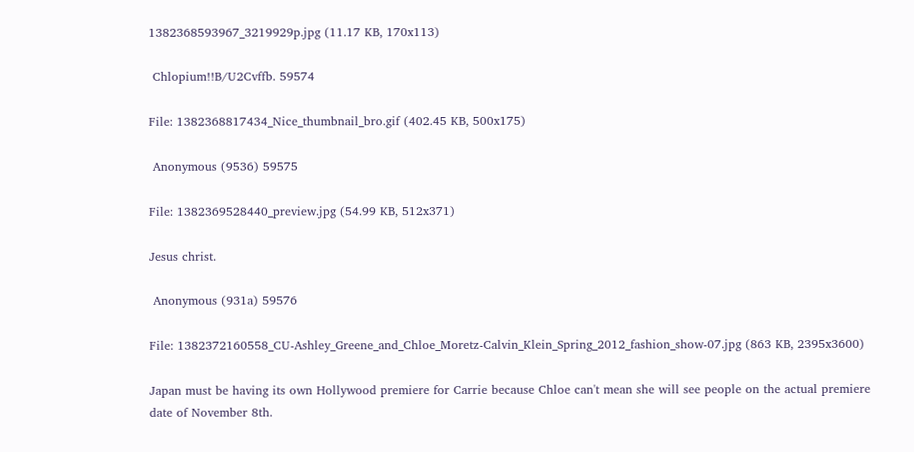1382368593967_3219929p.jpg (11.17 KB, 170x113)

 Chlopium!!B/U2Cvffb. 59574

File: 1382368817434_Nice_thumbnail_bro.gif (402.45 KB, 500x175)

 Anonymous (9536) 59575

File: 1382369528440_preview.jpg (54.99 KB, 512x371)

Jesus christ.

 Anonymous (931a) 59576

File: 1382372160558_CU-Ashley_Greene_and_Chloe_Moretz-Calvin_Klein_Spring_2012_fashion_show-07.jpg (863 KB, 2395x3600)

Japan must be having its own Hollywood premiere for Carrie because Chloe can't mean she will see people on the actual premiere date of November 8th.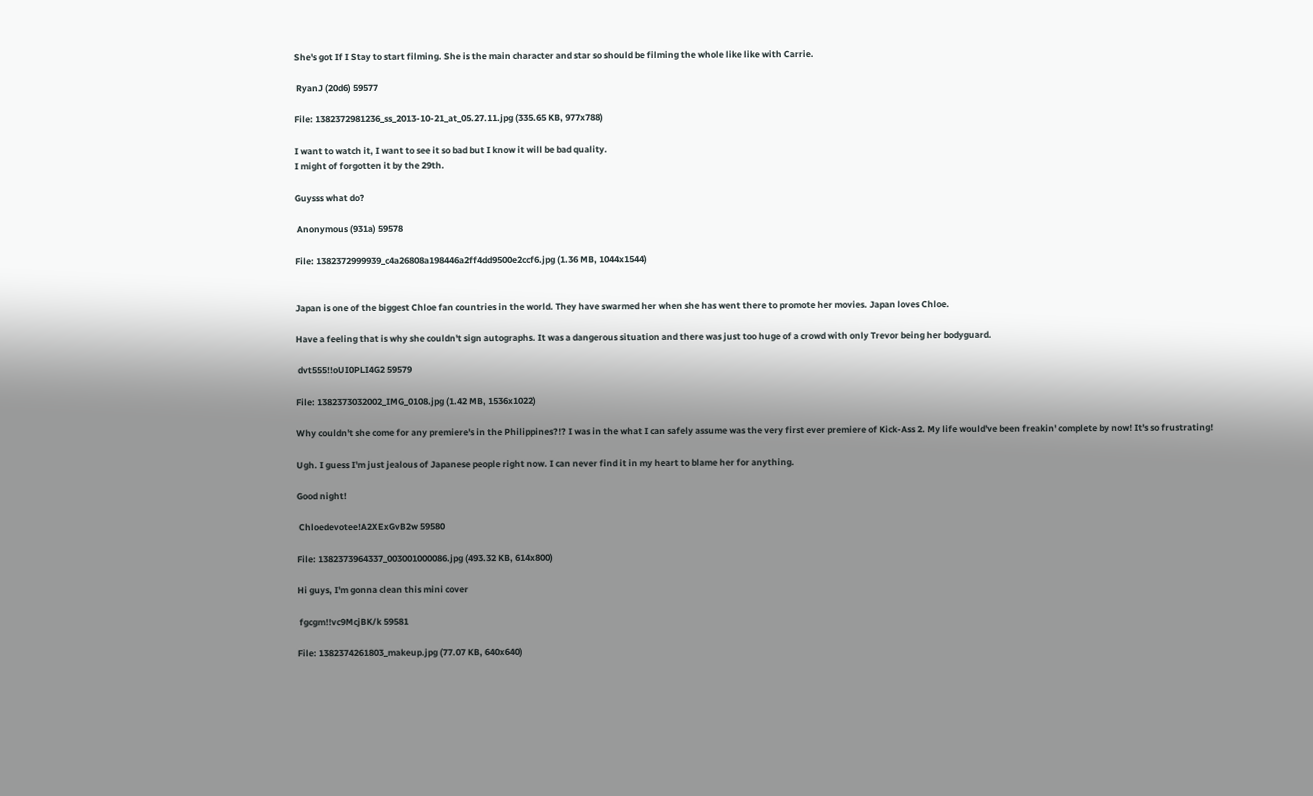She's got If I Stay to start filming. She is the main character and star so should be filming the whole like like with Carrie.

 RyanJ (20d6) 59577

File: 1382372981236_ss_2013-10-21_at_05.27.11.jpg (335.65 KB, 977x788)

I want to watch it, I want to see it so bad but I know it will be bad quality.
I might of forgotten it by the 29th.

Guysss what do?

 Anonymous (931a) 59578

File: 1382372999939_c4a26808a198446a2ff4dd9500e2ccf6.jpg (1.36 MB, 1044x1544)


Japan is one of the biggest Chloe fan countries in the world. They have swarmed her when she has went there to promote her movies. Japan loves Chloe.

Have a feeling that is why she couldn't sign autographs. It was a dangerous situation and there was just too huge of a crowd with only Trevor being her bodyguard.

 dvt555!!oUI0PLI4G2 59579

File: 1382373032002_IMG_0108.jpg (1.42 MB, 1536x1022)

Why couldn't she come for any premiere's in the Philippines?!? I was in the what I can safely assume was the very first ever premiere of Kick-Ass 2. My life would've been freakin' complete by now! It's so frustrating!

Ugh. I guess I'm just jealous of Japanese people right now. I can never find it in my heart to blame her for anything.

Good night!

 Chloedevotee!A2XExGvB2w 59580

File: 1382373964337_003001000086.jpg (493.32 KB, 614x800)

Hi guys, I'm gonna clean this mini cover

 fgcgm!!vc9McjBK/k 59581

File: 1382374261803_makeup.jpg (77.07 KB, 640x640)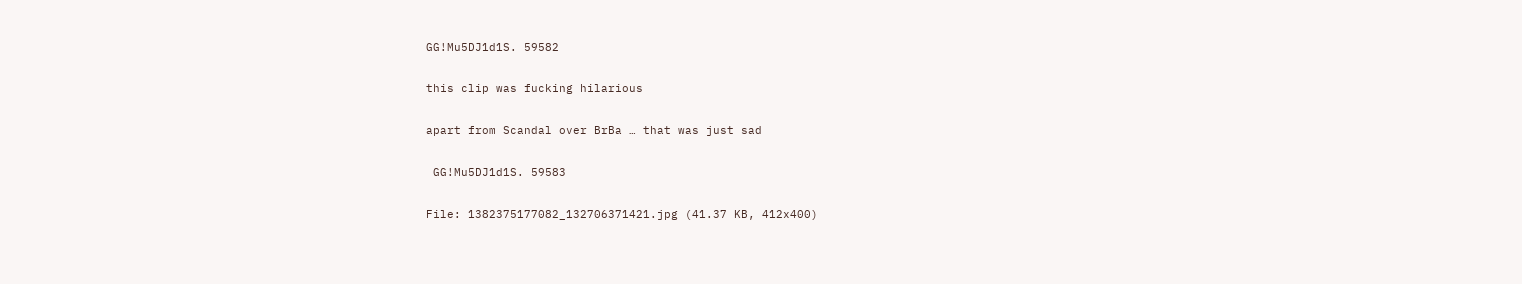GG!Mu5DJ1d1S. 59582

this clip was fucking hilarious

apart from Scandal over BrBa … that was just sad

 GG!Mu5DJ1d1S. 59583

File: 1382375177082_132706371421.jpg (41.37 KB, 412x400)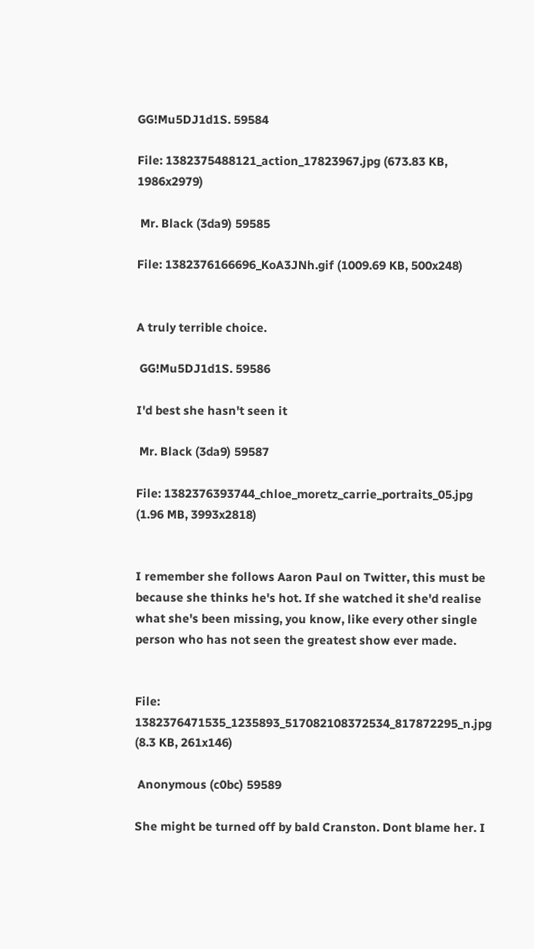GG!Mu5DJ1d1S. 59584

File: 1382375488121_action_17823967.jpg (673.83 KB, 1986x2979)

 Mr. Black (3da9) 59585

File: 1382376166696_KoA3JNh.gif (1009.69 KB, 500x248)


A truly terrible choice.

 GG!Mu5DJ1d1S. 59586

I'd best she hasn't seen it

 Mr. Black (3da9) 59587

File: 1382376393744_chloe_moretz_carrie_portraits_05.jpg (1.96 MB, 3993x2818)


I remember she follows Aaron Paul on Twitter, this must be because she thinks he's hot. If she watched it she'd realise what she's been missing, you know, like every other single person who has not seen the greatest show ever made.


File: 1382376471535_1235893_517082108372534_817872295_n.jpg (8.3 KB, 261x146)

 Anonymous (c0bc) 59589

She might be turned off by bald Cranston. Dont blame her. I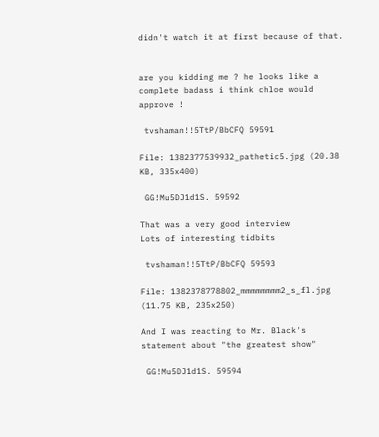didn't watch it at first because of that.


are you kidding me ? he looks like a complete badass i think chloe would approve !

 tvshaman!!5TtP/BbCFQ 59591

File: 1382377539932_pathetic5.jpg (20.38 KB, 335x400)

 GG!Mu5DJ1d1S. 59592

That was a very good interview
Lots of interesting tidbits

 tvshaman!!5TtP/BbCFQ 59593

File: 1382378778802_mmmmmmmm2_s_fl.jpg (11.75 KB, 235x250)

And I was reacting to Mr. Black's statement about "the greatest show"

 GG!Mu5DJ1d1S. 59594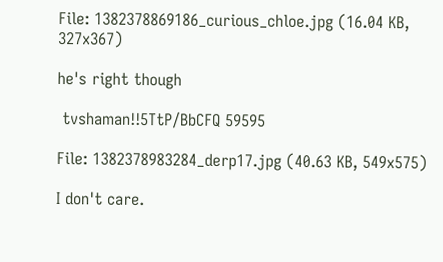File: 1382378869186_curious_chloe.jpg (16.04 KB, 327x367)

he's right though

 tvshaman!!5TtP/BbCFQ 59595

File: 1382378983284_derp17.jpg (40.63 KB, 549x575)

I don't care.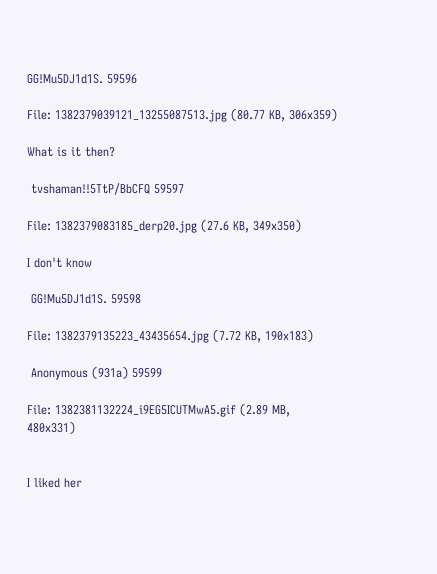GG!Mu5DJ1d1S. 59596

File: 1382379039121_13255087513.jpg (80.77 KB, 306x359)

What is it then?

 tvshaman!!5TtP/BbCFQ 59597

File: 1382379083185_derp20.jpg (27.6 KB, 349x350)

I don't know

 GG!Mu5DJ1d1S. 59598

File: 1382379135223_43435654.jpg (7.72 KB, 190x183)

 Anonymous (931a) 59599

File: 1382381132224_i9EG5ICUTMwA5.gif (2.89 MB, 480x331)


I liked her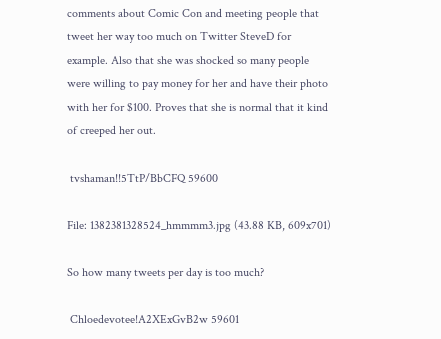comments about Comic Con and meeting people that tweet her way too much on Twitter SteveD for example. Also that she was shocked so many people were willing to pay money for her and have their photo with her for $100. Proves that she is normal that it kind of creeped her out.

 tvshaman!!5TtP/BbCFQ 59600

File: 1382381328524_hmmmm3.jpg (43.88 KB, 609x701)

So how many tweets per day is too much?

 Chloedevotee!A2XExGvB2w 59601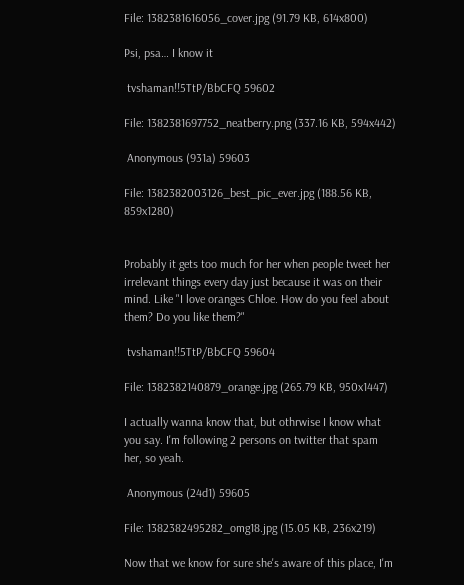File: 1382381616056_cover.jpg (91.79 KB, 614x800)

Psi, psa… I know it

 tvshaman!!5TtP/BbCFQ 59602

File: 1382381697752_neatberry.png (337.16 KB, 594x442)

 Anonymous (931a) 59603

File: 1382382003126_best_pic_ever.jpg (188.56 KB, 859x1280)


Probably it gets too much for her when people tweet her irrelevant things every day just because it was on their mind. Like "I love oranges Chloe. How do you feel about them? Do you like them?"

 tvshaman!!5TtP/BbCFQ 59604

File: 1382382140879_orange.jpg (265.79 KB, 950x1447)

I actually wanna know that, but othrwise I know what you say. I'm following 2 persons on twitter that spam her, so yeah.

 Anonymous (24d1) 59605

File: 1382382495282_omg18.jpg (15.05 KB, 236x219)

Now that we know for sure she's aware of this place, I'm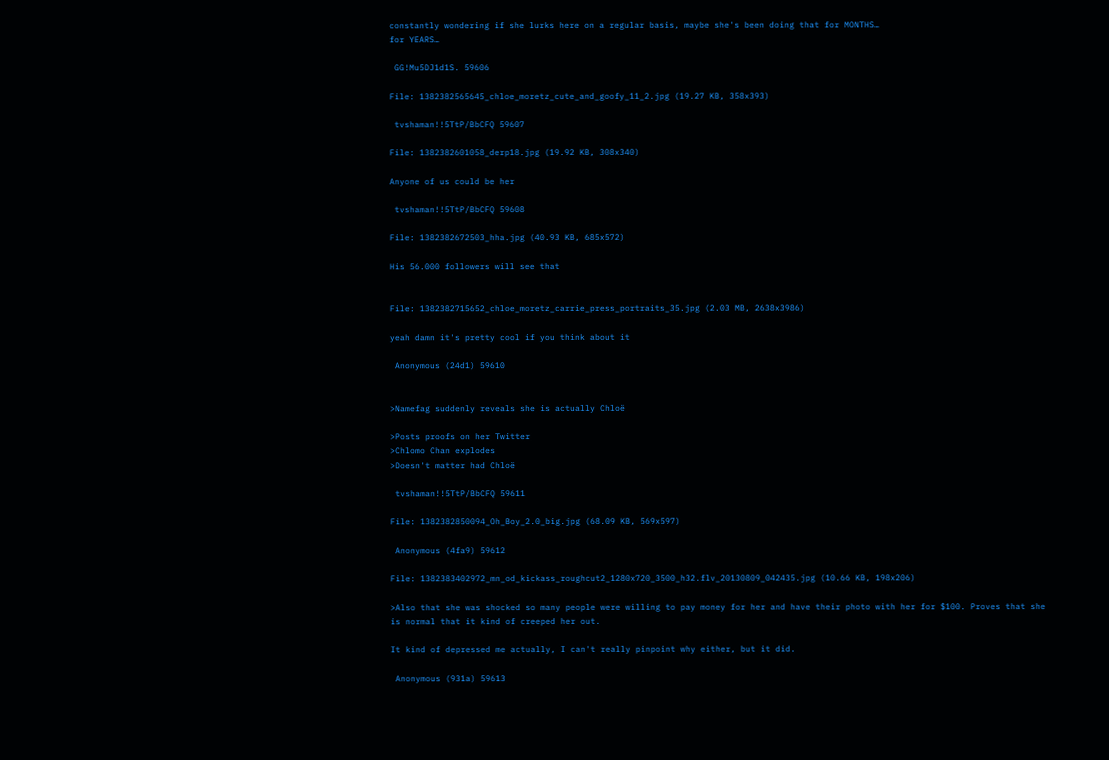constantly wondering if she lurks here on a regular basis, maybe she's been doing that for MONTHS…
for YEARS…

 GG!Mu5DJ1d1S. 59606

File: 1382382565645_chloe_moretz_cute_and_goofy_11_2.jpg (19.27 KB, 358x393)

 tvshaman!!5TtP/BbCFQ 59607

File: 1382382601058_derp18.jpg (19.92 KB, 308x340)

Anyone of us could be her

 tvshaman!!5TtP/BbCFQ 59608

File: 1382382672503_hha.jpg (40.93 KB, 685x572)

His 56.000 followers will see that


File: 1382382715652_chloe_moretz_carrie_press_portraits_35.jpg (2.03 MB, 2638x3986)

yeah damn it's pretty cool if you think about it

 Anonymous (24d1) 59610


>Namefag suddenly reveals she is actually Chloë

>Posts proofs on her Twitter
>Chlomo Chan explodes
>Doesn't matter had Chloë

 tvshaman!!5TtP/BbCFQ 59611

File: 1382382850094_Oh_Boy_2.0_big.jpg (68.09 KB, 569x597)

 Anonymous (4fa9) 59612

File: 1382383402972_mn_od_kickass_roughcut2_1280x720_3500_h32.flv_20130809_042435.jpg (10.66 KB, 198x206)

>Also that she was shocked so many people were willing to pay money for her and have their photo with her for $100. Proves that she is normal that it kind of creeped her out.

It kind of depressed me actually, I can't really pinpoint why either, but it did.

 Anonymous (931a) 59613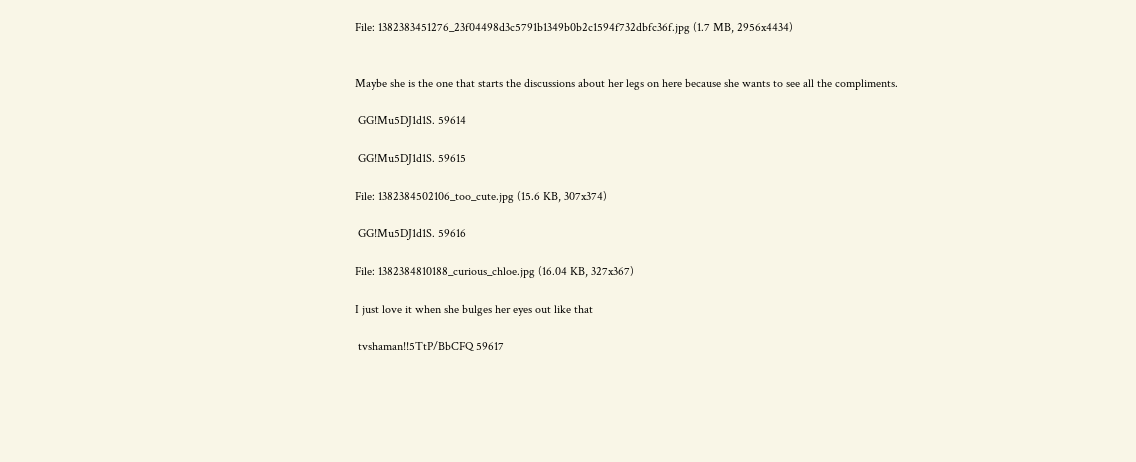File: 1382383451276_23f04498d3c5791b1349b0b2c1594f732dbfc36f.jpg (1.7 MB, 2956x4434)


Maybe she is the one that starts the discussions about her legs on here because she wants to see all the compliments.

 GG!Mu5DJ1d1S. 59614

 GG!Mu5DJ1d1S. 59615

File: 1382384502106_too_cute.jpg (15.6 KB, 307x374)

 GG!Mu5DJ1d1S. 59616

File: 1382384810188_curious_chloe.jpg (16.04 KB, 327x367)

I just love it when she bulges her eyes out like that

 tvshaman!!5TtP/BbCFQ 59617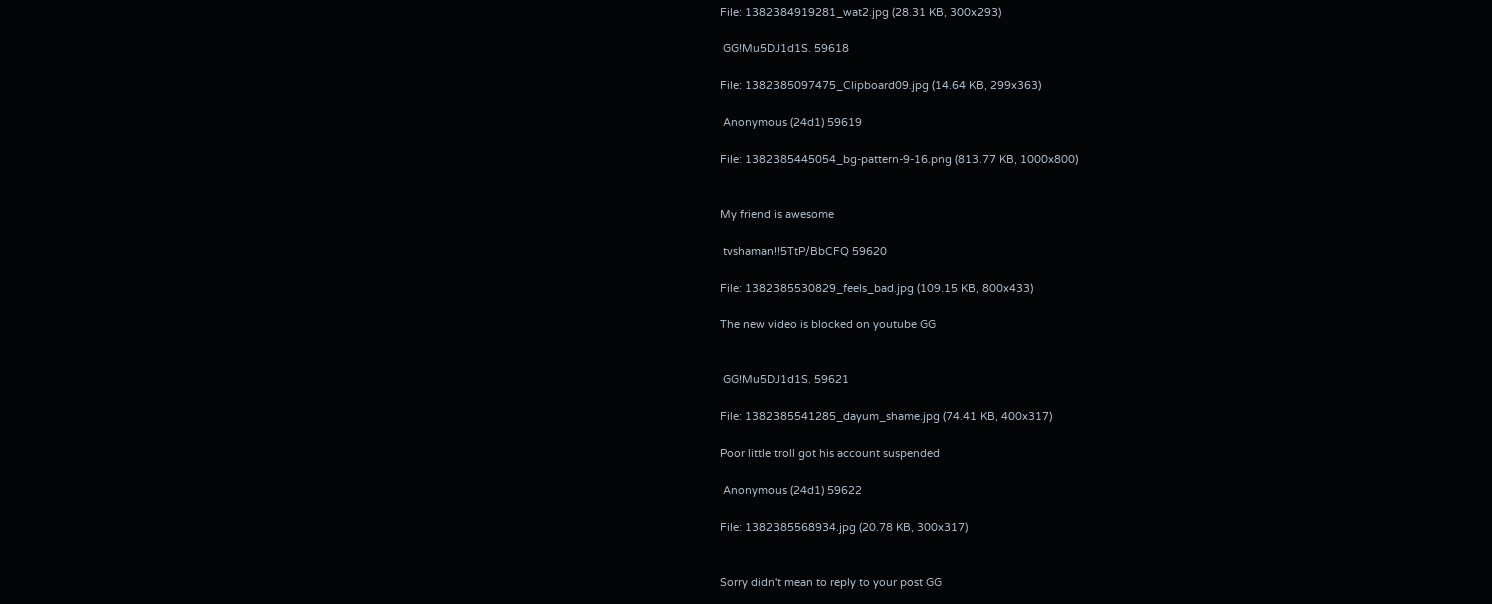File: 1382384919281_wat2.jpg (28.31 KB, 300x293)

 GG!Mu5DJ1d1S. 59618

File: 1382385097475_Clipboard09.jpg (14.64 KB, 299x363)

 Anonymous (24d1) 59619

File: 1382385445054_bg-pattern-9-16.png (813.77 KB, 1000x800)


My friend is awesome

 tvshaman!!5TtP/BbCFQ 59620

File: 1382385530829_feels_bad.jpg (109.15 KB, 800x433)

The new video is blocked on youtube GG


 GG!Mu5DJ1d1S. 59621

File: 1382385541285_dayum_shame.jpg (74.41 KB, 400x317)

Poor little troll got his account suspended

 Anonymous (24d1) 59622

File: 1382385568934.jpg (20.78 KB, 300x317)


Sorry didn't mean to reply to your post GG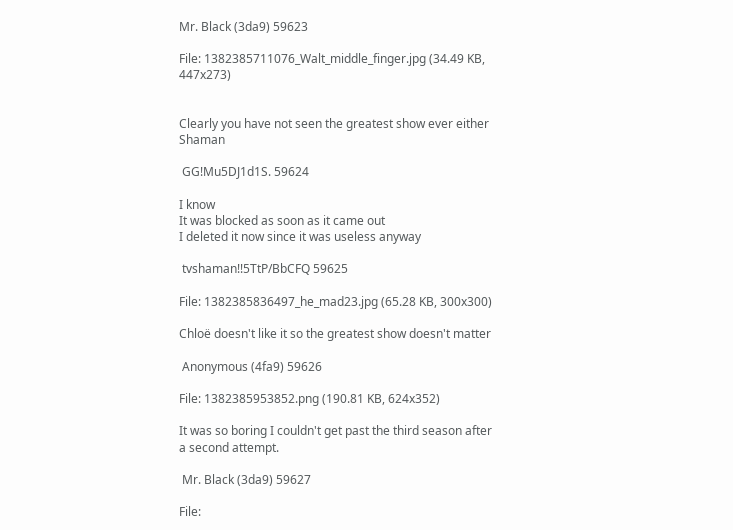Mr. Black (3da9) 59623

File: 1382385711076_Walt_middle_finger.jpg (34.49 KB, 447x273)


Clearly you have not seen the greatest show ever either Shaman

 GG!Mu5DJ1d1S. 59624

I know
It was blocked as soon as it came out
I deleted it now since it was useless anyway

 tvshaman!!5TtP/BbCFQ 59625

File: 1382385836497_he_mad23.jpg (65.28 KB, 300x300)

Chloë doesn't like it so the greatest show doesn't matter

 Anonymous (4fa9) 59626

File: 1382385953852.png (190.81 KB, 624x352)

It was so boring I couldn't get past the third season after a second attempt.

 Mr. Black (3da9) 59627

File: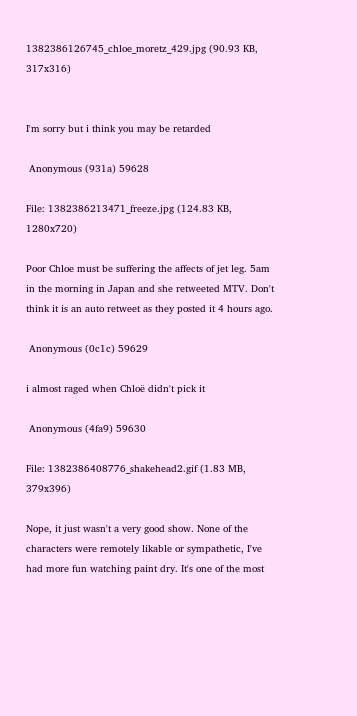1382386126745_chloe_moretz_429.jpg (90.93 KB, 317x316)


I'm sorry but i think you may be retarded

 Anonymous (931a) 59628

File: 1382386213471_freeze.jpg (124.83 KB, 1280x720)

Poor Chloe must be suffering the affects of jet leg. 5am in the morning in Japan and she retweeted MTV. Don't think it is an auto retweet as they posted it 4 hours ago.

 Anonymous (0c1c) 59629

i almost raged when Chloë didn't pick it

 Anonymous (4fa9) 59630

File: 1382386408776_shakehead2.gif (1.83 MB, 379x396)

Nope, it just wasn't a very good show. None of the characters were remotely likable or sympathetic, I've had more fun watching paint dry. It's one of the most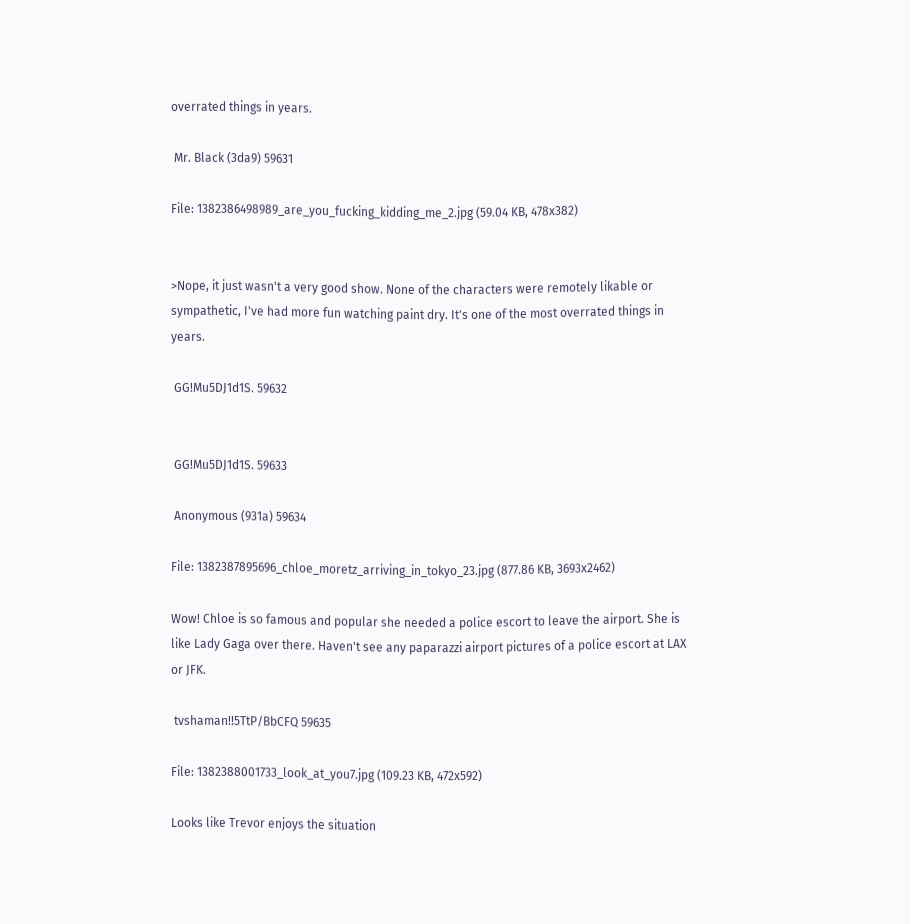overrated things in years.

 Mr. Black (3da9) 59631

File: 1382386498989_are_you_fucking_kidding_me_2.jpg (59.04 KB, 478x382)


>Nope, it just wasn't a very good show. None of the characters were remotely likable or sympathetic, I've had more fun watching paint dry. It's one of the most overrated things in years.

 GG!Mu5DJ1d1S. 59632


 GG!Mu5DJ1d1S. 59633

 Anonymous (931a) 59634

File: 1382387895696_chloe_moretz_arriving_in_tokyo_23.jpg (877.86 KB, 3693x2462)

Wow! Chloe is so famous and popular she needed a police escort to leave the airport. She is like Lady Gaga over there. Haven't see any paparazzi airport pictures of a police escort at LAX or JFK.

 tvshaman!!5TtP/BbCFQ 59635

File: 1382388001733_look_at_you7.jpg (109.23 KB, 472x592)

Looks like Trevor enjoys the situation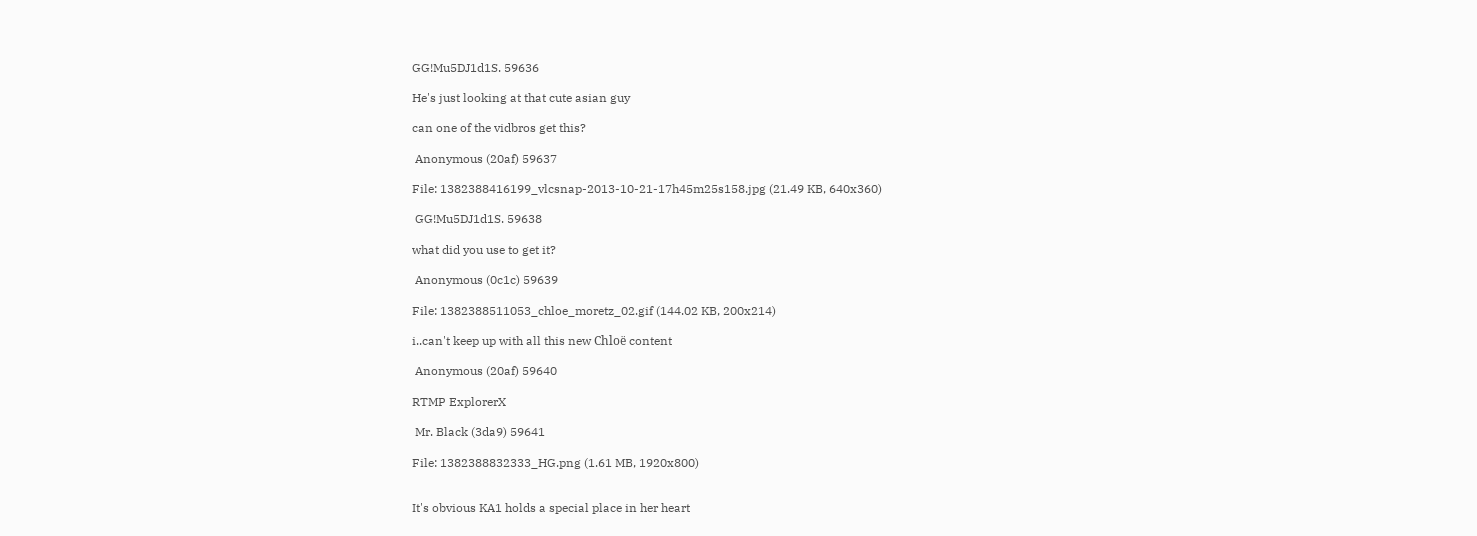GG!Mu5DJ1d1S. 59636

He's just looking at that cute asian guy

can one of the vidbros get this?

 Anonymous (20af) 59637

File: 1382388416199_vlcsnap-2013-10-21-17h45m25s158.jpg (21.49 KB, 640x360)

 GG!Mu5DJ1d1S. 59638

what did you use to get it?

 Anonymous (0c1c) 59639

File: 1382388511053_chloe_moretz_02.gif (144.02 KB, 200x214)

i..can't keep up with all this new Chloë content

 Anonymous (20af) 59640

RTMP ExplorerX

 Mr. Black (3da9) 59641

File: 1382388832333_HG.png (1.61 MB, 1920x800)


It's obvious KA1 holds a special place in her heart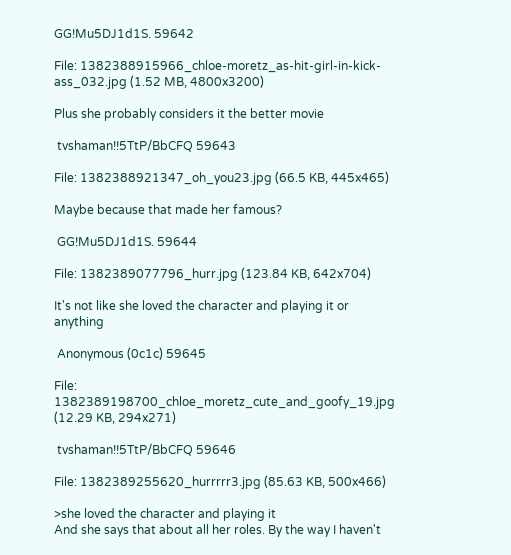GG!Mu5DJ1d1S. 59642

File: 1382388915966_chloe-moretz_as-hit-girl-in-kick-ass_032.jpg (1.52 MB, 4800x3200)

Plus she probably considers it the better movie

 tvshaman!!5TtP/BbCFQ 59643

File: 1382388921347_oh_you23.jpg (66.5 KB, 445x465)

Maybe because that made her famous?

 GG!Mu5DJ1d1S. 59644

File: 1382389077796_hurr.jpg (123.84 KB, 642x704)

It's not like she loved the character and playing it or anything

 Anonymous (0c1c) 59645

File: 1382389198700_chloe_moretz_cute_and_goofy_19.jpg (12.29 KB, 294x271)

 tvshaman!!5TtP/BbCFQ 59646

File: 1382389255620_hurrrrr3.jpg (85.63 KB, 500x466)

>she loved the character and playing it
And she says that about all her roles. By the way I haven't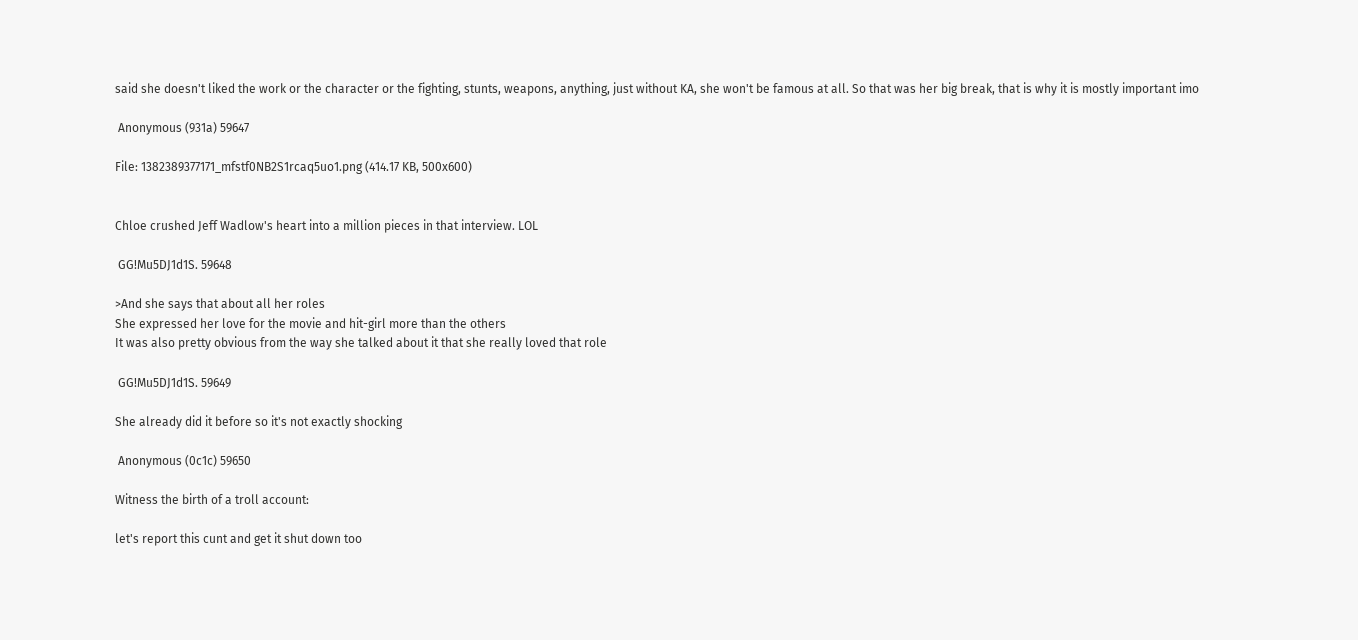said she doesn't liked the work or the character or the fighting, stunts, weapons, anything, just without KA, she won't be famous at all. So that was her big break, that is why it is mostly important imo

 Anonymous (931a) 59647

File: 1382389377171_mfstf0NB2S1rcaq5uo1.png (414.17 KB, 500x600)


Chloe crushed Jeff Wadlow's heart into a million pieces in that interview. LOL

 GG!Mu5DJ1d1S. 59648

>And she says that about all her roles
She expressed her love for the movie and hit-girl more than the others
It was also pretty obvious from the way she talked about it that she really loved that role

 GG!Mu5DJ1d1S. 59649

She already did it before so it's not exactly shocking

 Anonymous (0c1c) 59650

Witness the birth of a troll account:

let's report this cunt and get it shut down too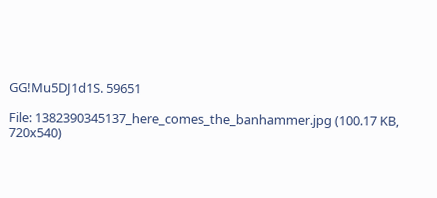GG!Mu5DJ1d1S. 59651

File: 1382390345137_here_comes_the_banhammer.jpg (100.17 KB, 720x540)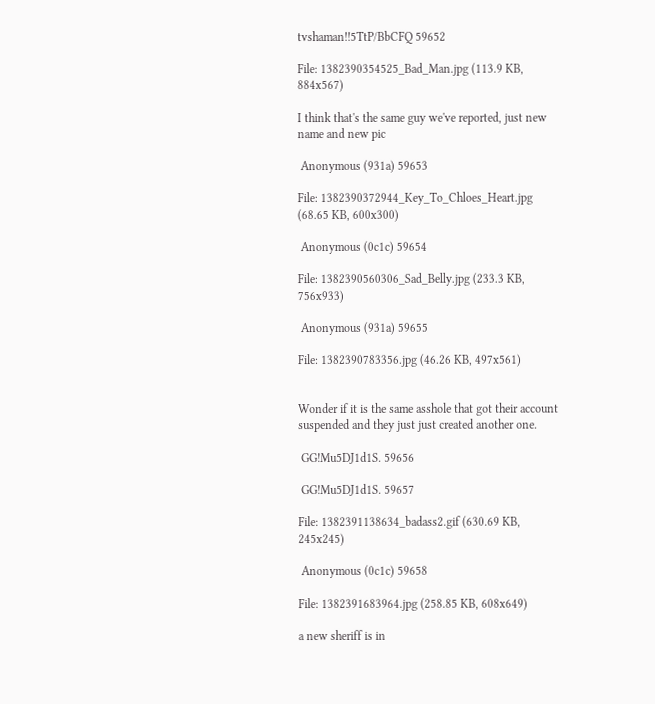tvshaman!!5TtP/BbCFQ 59652

File: 1382390354525_Bad_Man.jpg (113.9 KB, 884x567)

I think that's the same guy we've reported, just new name and new pic

 Anonymous (931a) 59653

File: 1382390372944_Key_To_Chloes_Heart.jpg (68.65 KB, 600x300)

 Anonymous (0c1c) 59654

File: 1382390560306_Sad_Belly.jpg (233.3 KB, 756x933)

 Anonymous (931a) 59655

File: 1382390783356.jpg (46.26 KB, 497x561)


Wonder if it is the same asshole that got their account suspended and they just just created another one.

 GG!Mu5DJ1d1S. 59656

 GG!Mu5DJ1d1S. 59657

File: 1382391138634_badass2.gif (630.69 KB, 245x245)

 Anonymous (0c1c) 59658

File: 1382391683964.jpg (258.85 KB, 608x649)

a new sheriff is in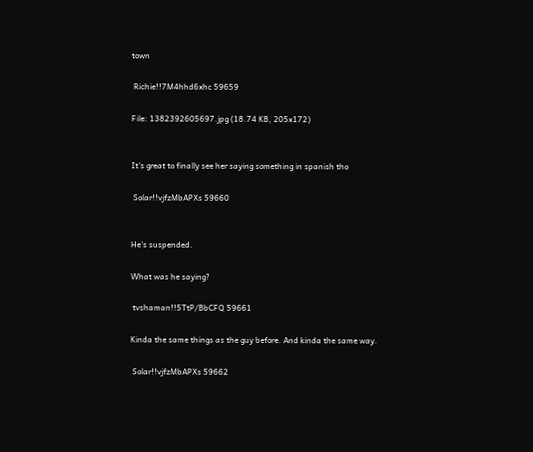town

 Richie!!7M4hhd6xhc 59659

File: 1382392605697.jpg (18.74 KB, 205x172)


It's great to finally see her saying something in spanish tho

 Solar!!vjfzMbAPXs 59660


He's suspended.

What was he saying?

 tvshaman!!5TtP/BbCFQ 59661

Kinda the same things as the guy before. And kinda the same way.

 Solar!!vjfzMbAPXs 59662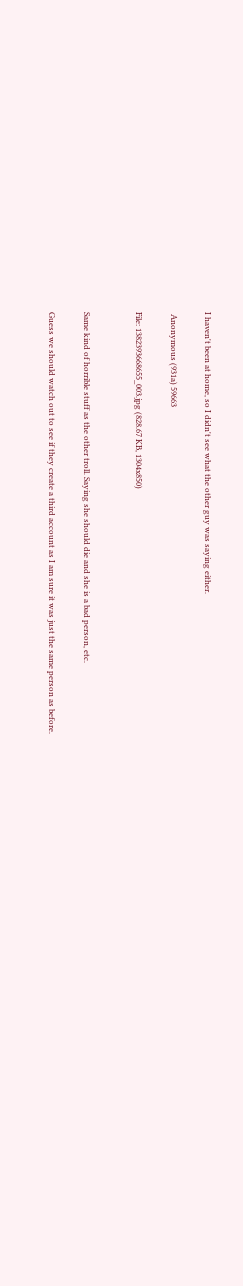I haven't been at home, so I didn't see what the other guy was saying either.

 Anonymous (931a) 59663

File: 1382393668655_003.jpg (828.67 KB, 1304x850)


Same kind of horrible stuff as the other troll. Saying she should die and she is a bad person, etc.

Guess we should watch out to see if they create a third account as I am sure it was just the same person as before.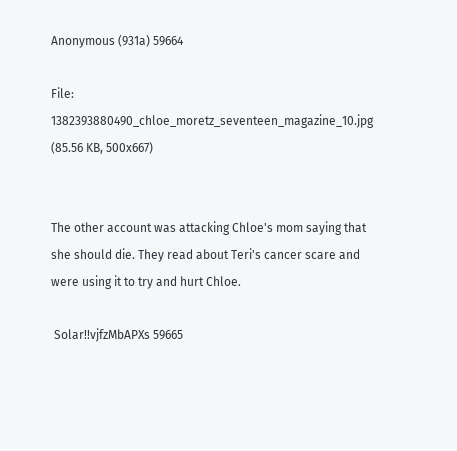Anonymous (931a) 59664

File: 1382393880490_chloe_moretz_seventeen_magazine_10.jpg (85.56 KB, 500x667)


The other account was attacking Chloe's mom saying that she should die. They read about Teri's cancer scare and were using it to try and hurt Chloe.

 Solar!!vjfzMbAPXs 59665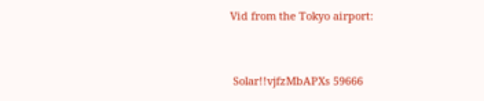Vid from the Tokyo airport:


 Solar!!vjfzMbAPXs 59666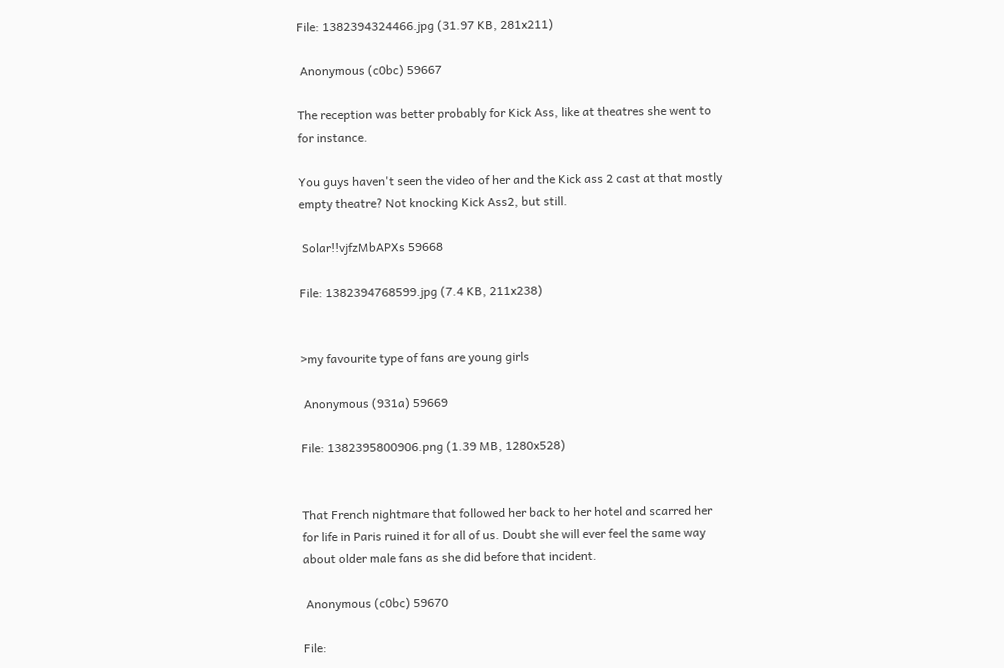File: 1382394324466.jpg (31.97 KB, 281x211)

 Anonymous (c0bc) 59667

The reception was better probably for Kick Ass, like at theatres she went to for instance.

You guys haven't seen the video of her and the Kick ass 2 cast at that mostly empty theatre? Not knocking Kick Ass2, but still.

 Solar!!vjfzMbAPXs 59668

File: 1382394768599.jpg (7.4 KB, 211x238)


>my favourite type of fans are young girls

 Anonymous (931a) 59669

File: 1382395800906.png (1.39 MB, 1280x528)


That French nightmare that followed her back to her hotel and scarred her for life in Paris ruined it for all of us. Doubt she will ever feel the same way about older male fans as she did before that incident.

 Anonymous (c0bc) 59670

File: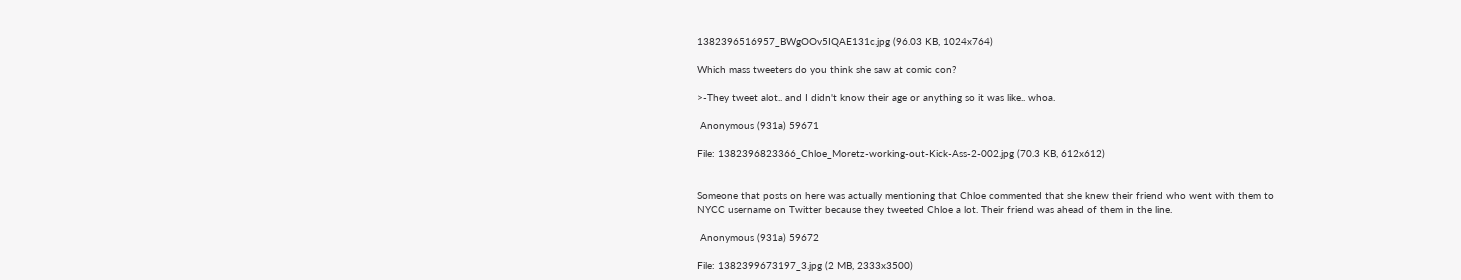1382396516957_BWgOOv5IQAE131c.jpg (96.03 KB, 1024x764)

Which mass tweeters do you think she saw at comic con?

>-They tweet alot.. and I didn't know their age or anything so it was like.. whoa.

 Anonymous (931a) 59671

File: 1382396823366_Chloe_Moretz-working-out-Kick-Ass-2-002.jpg (70.3 KB, 612x612)


Someone that posts on here was actually mentioning that Chloe commented that she knew their friend who went with them to NYCC username on Twitter because they tweeted Chloe a lot. Their friend was ahead of them in the line.

 Anonymous (931a) 59672

File: 1382399673197_3.jpg (2 MB, 2333x3500)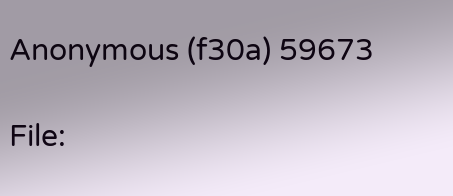Anonymous (f30a) 59673

File: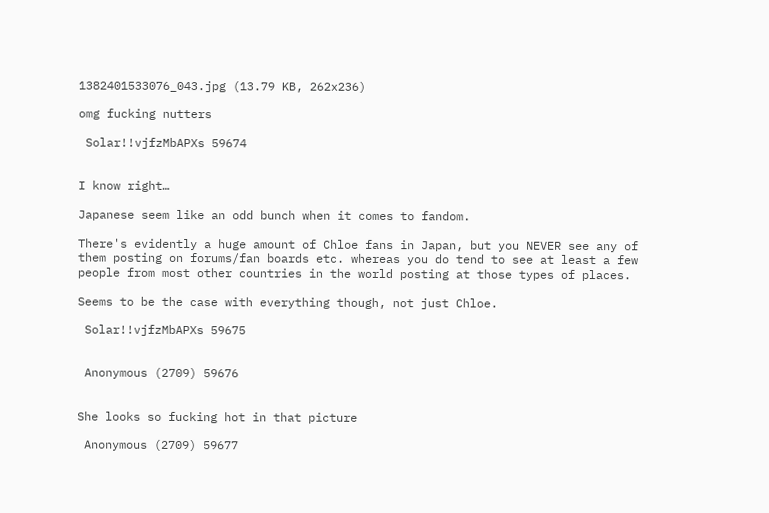1382401533076_043.jpg (13.79 KB, 262x236)

omg fucking nutters

 Solar!!vjfzMbAPXs 59674


I know right…

Japanese seem like an odd bunch when it comes to fandom.

There's evidently a huge amount of Chloe fans in Japan, but you NEVER see any of them posting on forums/fan boards etc. whereas you do tend to see at least a few people from most other countries in the world posting at those types of places.

Seems to be the case with everything though, not just Chloe.

 Solar!!vjfzMbAPXs 59675


 Anonymous (2709) 59676


She looks so fucking hot in that picture

 Anonymous (2709) 59677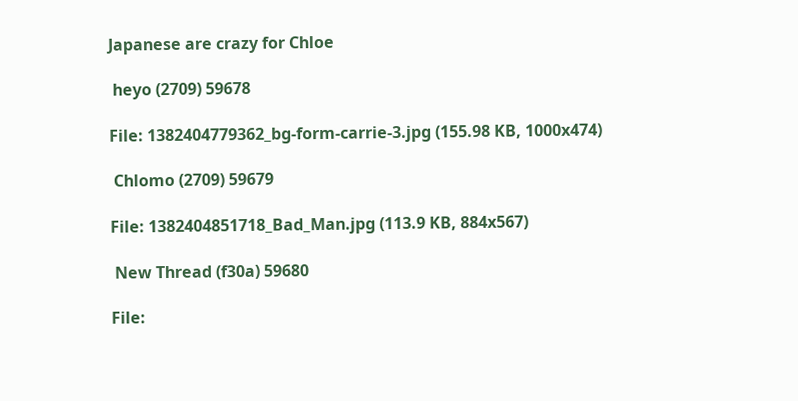Japanese are crazy for Chloe

 heyo (2709) 59678

File: 1382404779362_bg-form-carrie-3.jpg (155.98 KB, 1000x474)

 Chlomo (2709) 59679

File: 1382404851718_Bad_Man.jpg (113.9 KB, 884x567)

 New Thread (f30a) 59680

File: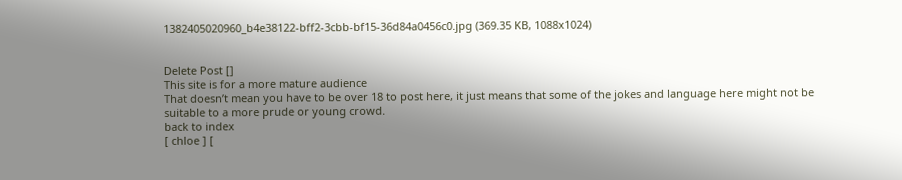1382405020960_b4e38122-bff2-3cbb-bf15-36d84a0456c0.jpg (369.35 KB, 1088x1024)


Delete Post []
This site is for a more mature audience
That doesn’t mean you have to be over 18 to post here, it just means that some of the jokes and language here might not be suitable to a more prude or young crowd.
back to index
[ chloe ] [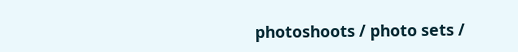photoshoots / photo sets /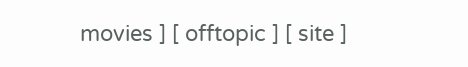movies ] [ offtopic ] [ site ]